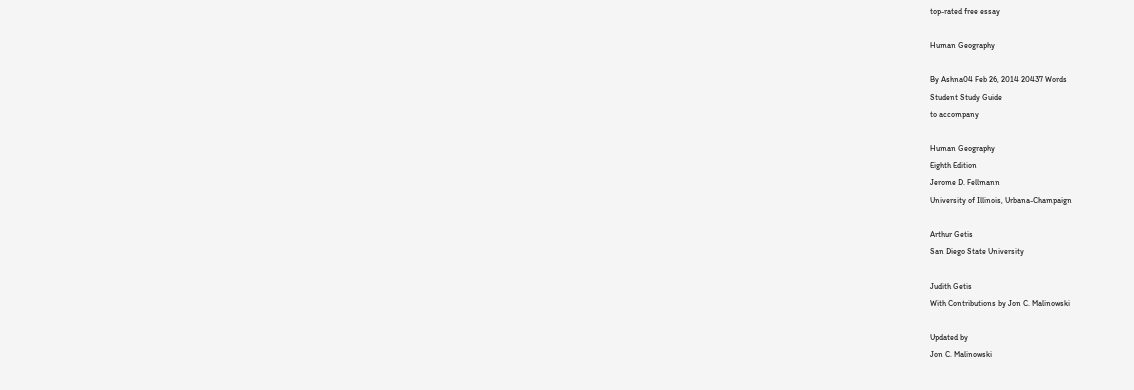top-rated free essay

Human Geography

By Ashna04 Feb 26, 2014 20437 Words
Student Study Guide
to accompany

Human Geography
Eighth Edition
Jerome D. Fellmann
University of Illinois, Urbana-Champaign

Arthur Getis
San Diego State University

Judith Getis
With Contributions by Jon C. Malinowski

Updated by
Jon C. Malinowski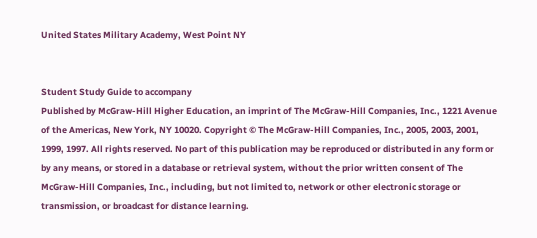United States Military Academy, West Point NY


Student Study Guide to accompany
Published by McGraw-Hill Higher Education, an imprint of The McGraw-Hill Companies, Inc., 1221 Avenue of the Americas, New York, NY 10020. Copyright © The McGraw-Hill Companies, Inc., 2005, 2003, 2001, 1999, 1997. All rights reserved. No part of this publication may be reproduced or distributed in any form or by any means, or stored in a database or retrieval system, without the prior written consent of The McGraw-Hill Companies, Inc., including, but not limited to, network or other electronic storage or transmission, or broadcast for distance learning.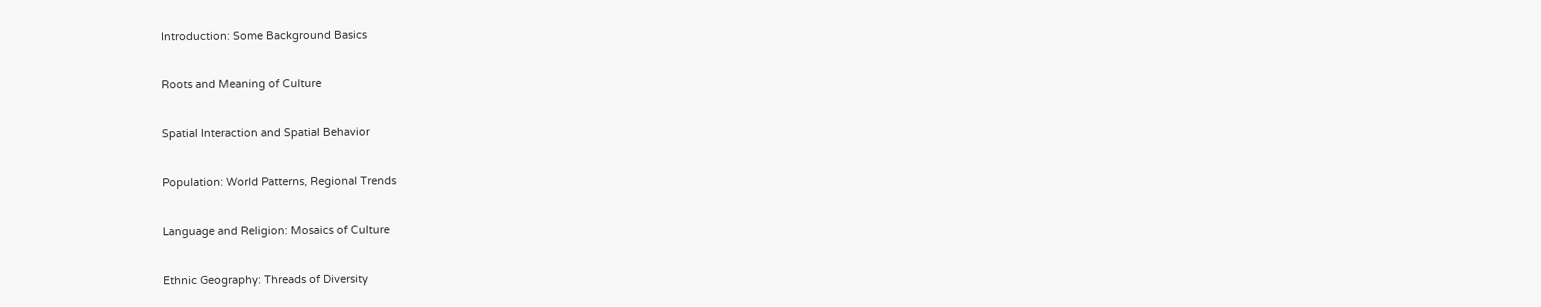Introduction: Some Background Basics


Roots and Meaning of Culture


Spatial Interaction and Spatial Behavior


Population: World Patterns, Regional Trends


Language and Religion: Mosaics of Culture


Ethnic Geography: Threads of Diversity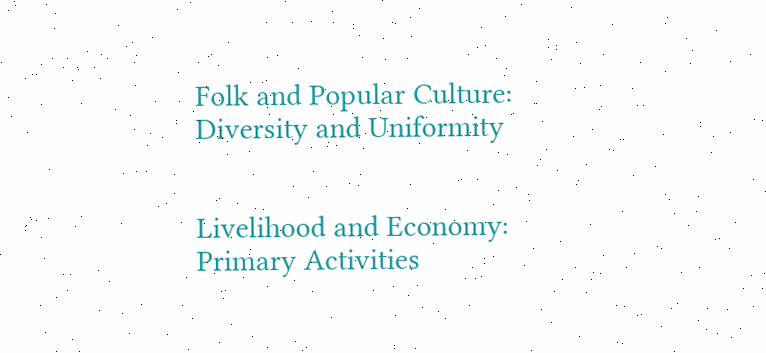Folk and Popular Culture: Diversity and Uniformity


Livelihood and Economy: Primary Activities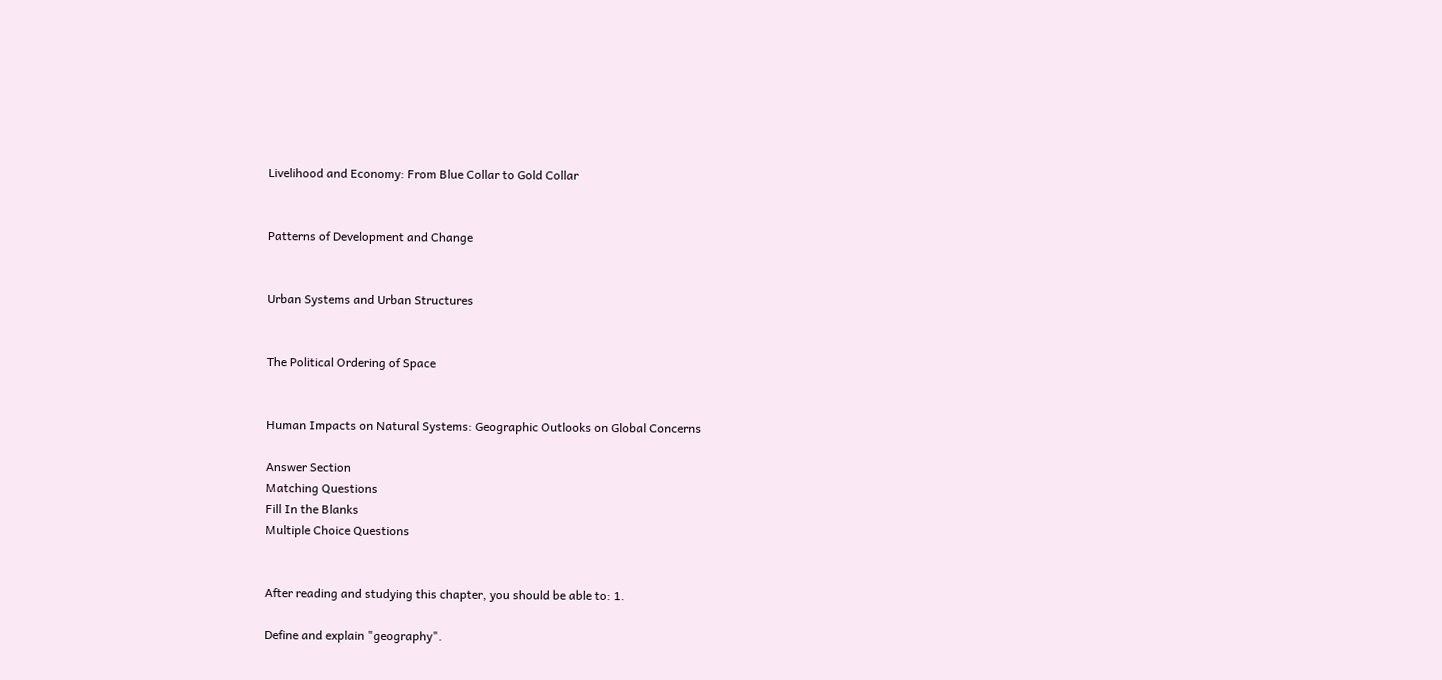Livelihood and Economy: From Blue Collar to Gold Collar


Patterns of Development and Change


Urban Systems and Urban Structures


The Political Ordering of Space


Human Impacts on Natural Systems: Geographic Outlooks on Global Concerns

Answer Section
Matching Questions
Fill In the Blanks
Multiple Choice Questions


After reading and studying this chapter, you should be able to: 1.

Define and explain "geography".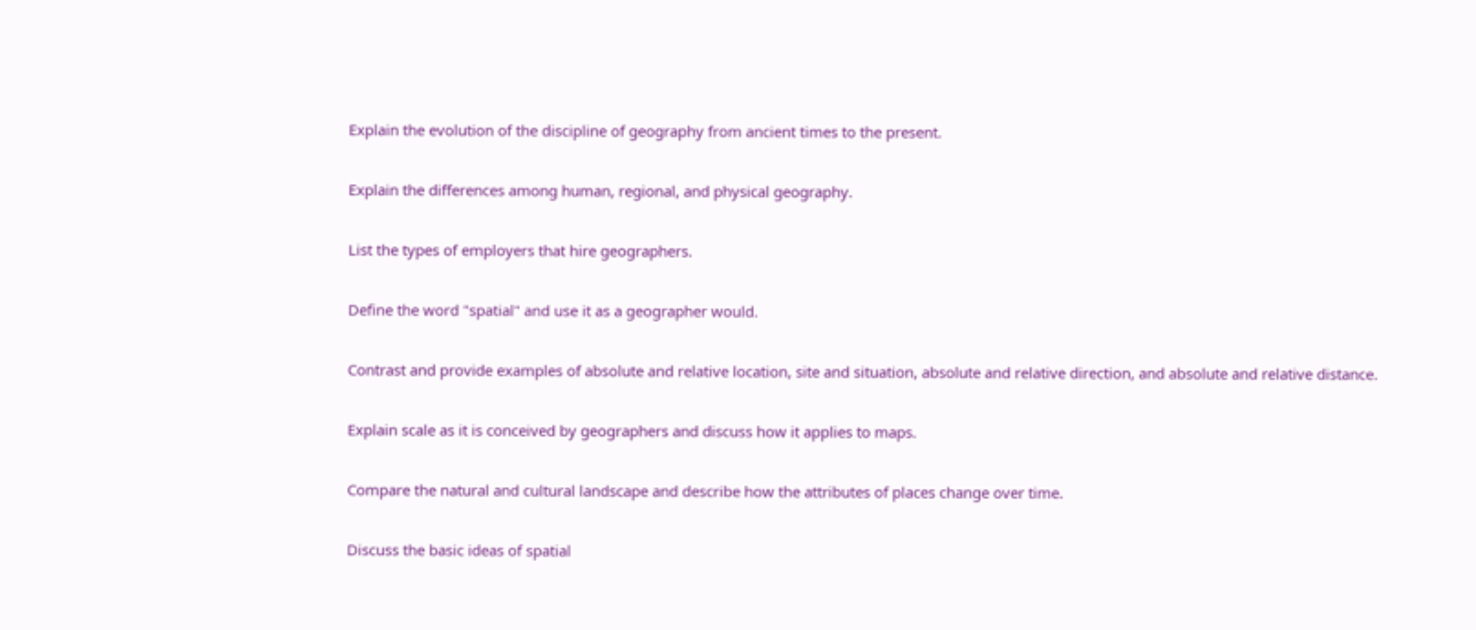Explain the evolution of the discipline of geography from ancient times to the present.


Explain the differences among human, regional, and physical geography.


List the types of employers that hire geographers.


Define the word "spatial" and use it as a geographer would.


Contrast and provide examples of absolute and relative location, site and situation, absolute and relative direction, and absolute and relative distance.


Explain scale as it is conceived by geographers and discuss how it applies to maps.


Compare the natural and cultural landscape and describe how the attributes of places change over time.


Discuss the basic ideas of spatial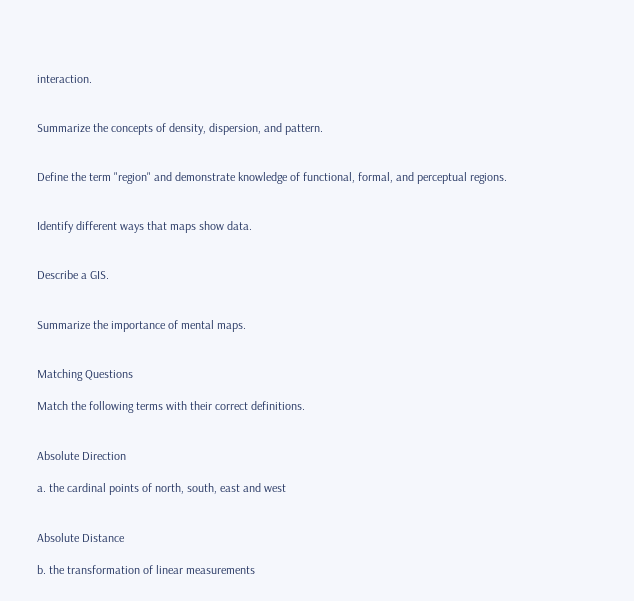interaction.


Summarize the concepts of density, dispersion, and pattern.


Define the term "region" and demonstrate knowledge of functional, formal, and perceptual regions.


Identify different ways that maps show data.


Describe a GIS.


Summarize the importance of mental maps.


Matching Questions

Match the following terms with their correct definitions.


Absolute Direction

a. the cardinal points of north, south, east and west


Absolute Distance

b. the transformation of linear measurements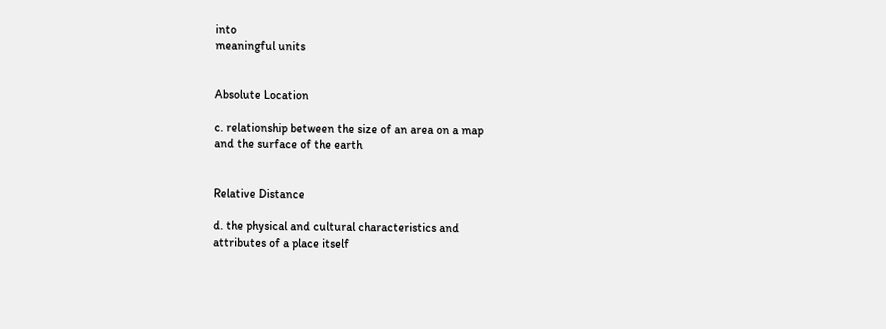into
meaningful units


Absolute Location

c. relationship between the size of an area on a map
and the surface of the earth


Relative Distance

d. the physical and cultural characteristics and
attributes of a place itself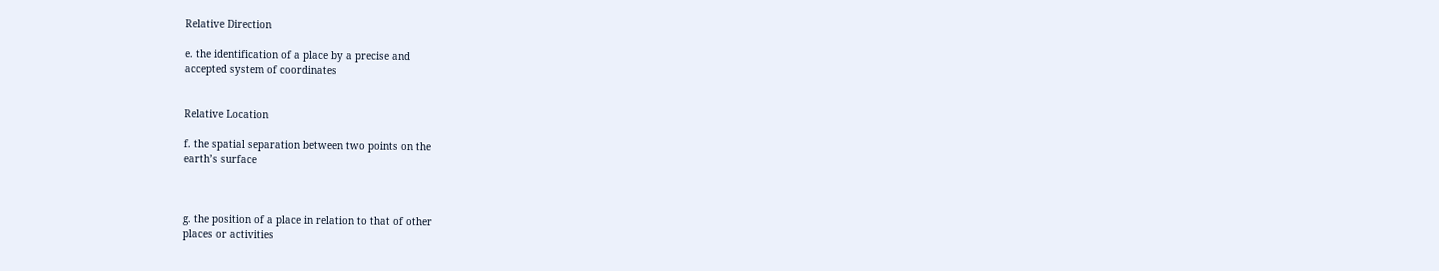Relative Direction

e. the identification of a place by a precise and
accepted system of coordinates


Relative Location

f. the spatial separation between two points on the
earth’s surface



g. the position of a place in relation to that of other
places or activities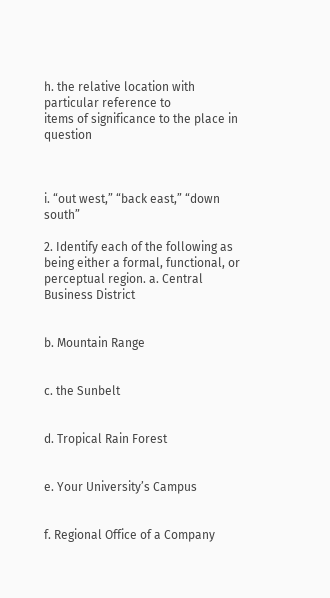h. the relative location with particular reference to
items of significance to the place in question



i. “out west,” “back east,” “down south”

2. Identify each of the following as being either a formal, functional, or perceptual region. a. Central Business District


b. Mountain Range


c. the Sunbelt


d. Tropical Rain Forest


e. Your University’s Campus


f. Regional Office of a Company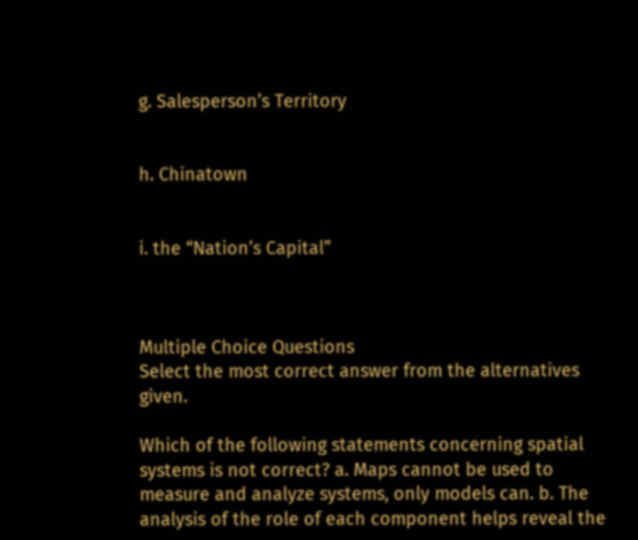g. Salesperson’s Territory


h. Chinatown


i. the “Nation’s Capital”



Multiple Choice Questions
Select the most correct answer from the alternatives given.

Which of the following statements concerning spatial systems is not correct? a. Maps cannot be used to measure and analyze systems, only models can. b. The analysis of the role of each component helps reveal the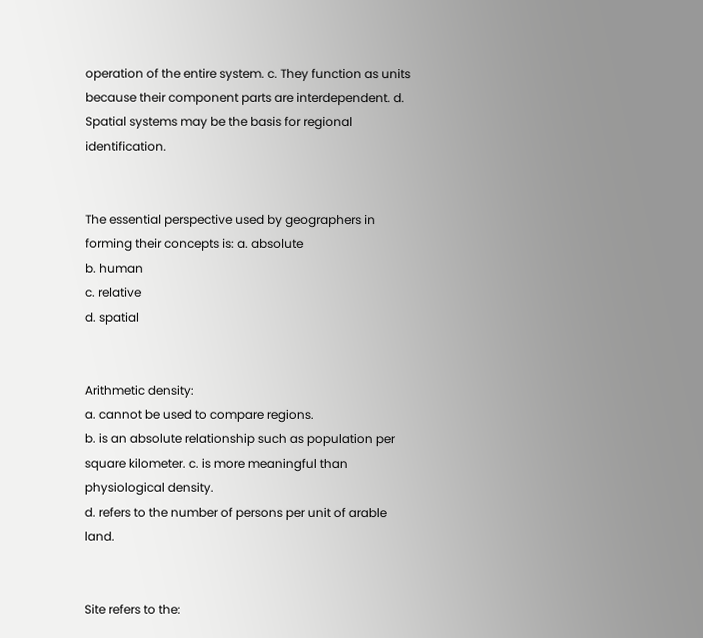operation of the entire system. c. They function as units because their component parts are interdependent. d. Spatial systems may be the basis for regional identification.


The essential perspective used by geographers in forming their concepts is: a. absolute
b. human
c. relative
d. spatial


Arithmetic density:
a. cannot be used to compare regions.
b. is an absolute relationship such as population per square kilometer. c. is more meaningful than physiological density.
d. refers to the number of persons per unit of arable land.


Site refers to the: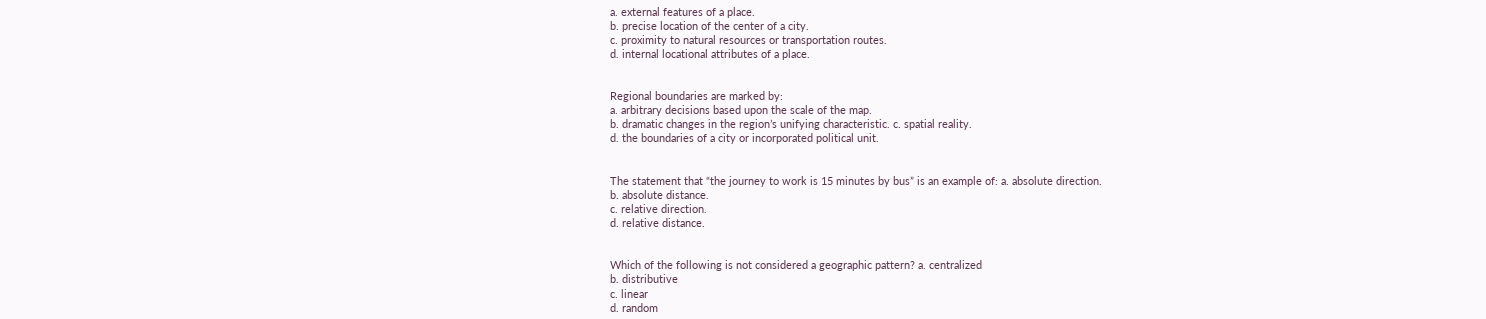a. external features of a place.
b. precise location of the center of a city.
c. proximity to natural resources or transportation routes.
d. internal locational attributes of a place.


Regional boundaries are marked by:
a. arbitrary decisions based upon the scale of the map.
b. dramatic changes in the region’s unifying characteristic. c. spatial reality.
d. the boundaries of a city or incorporated political unit.


The statement that “the journey to work is 15 minutes by bus” is an example of: a. absolute direction.
b. absolute distance.
c. relative direction.
d. relative distance.


Which of the following is not considered a geographic pattern? a. centralized
b. distributive
c. linear
d. random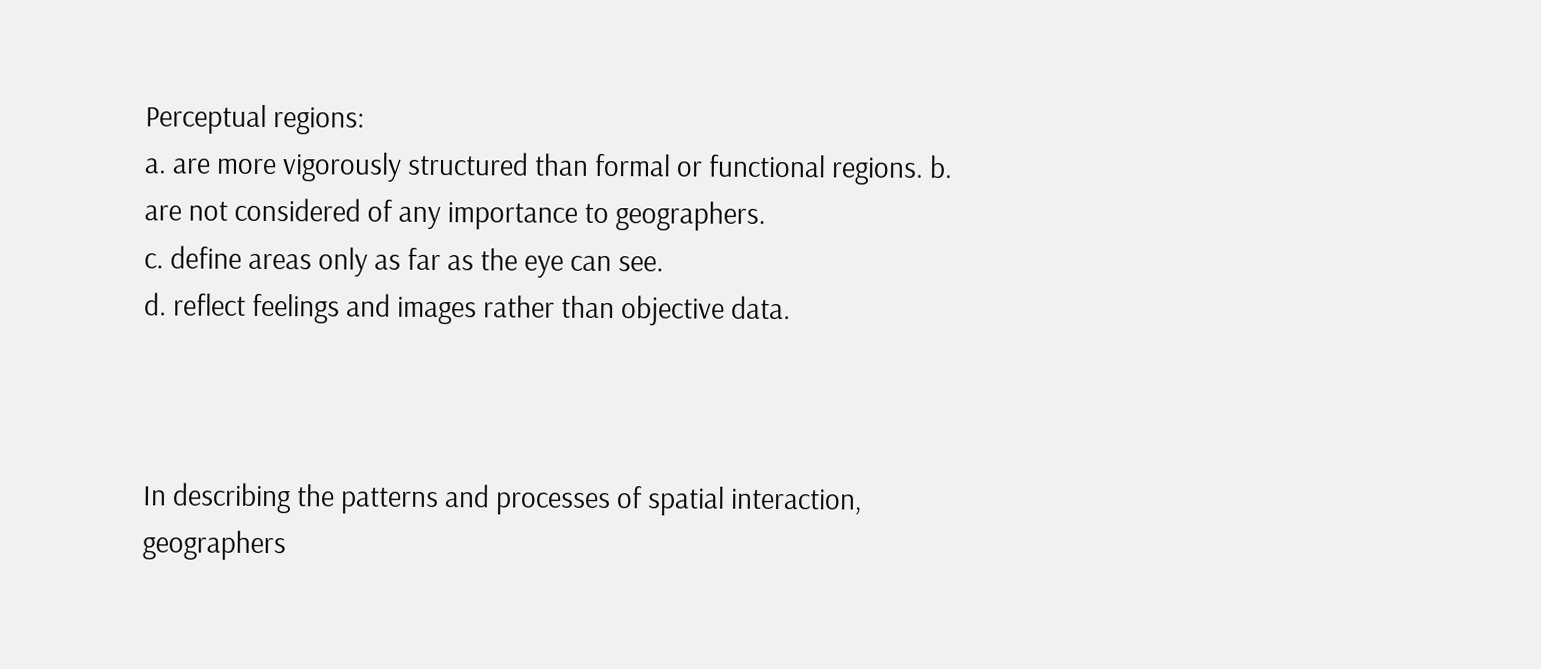Perceptual regions:
a. are more vigorously structured than formal or functional regions. b. are not considered of any importance to geographers.
c. define areas only as far as the eye can see.
d. reflect feelings and images rather than objective data.



In describing the patterns and processes of spatial interaction, geographers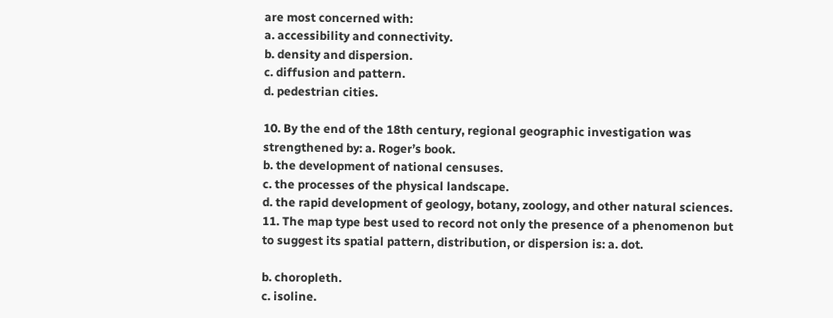are most concerned with:
a. accessibility and connectivity.
b. density and dispersion.
c. diffusion and pattern.
d. pedestrian cities.

10. By the end of the 18th century, regional geographic investigation was strengthened by: a. Roger’s book.
b. the development of national censuses.
c. the processes of the physical landscape.
d. the rapid development of geology, botany, zoology, and other natural sciences. 11. The map type best used to record not only the presence of a phenomenon but to suggest its spatial pattern, distribution, or dispersion is: a. dot.

b. choropleth.
c. isoline.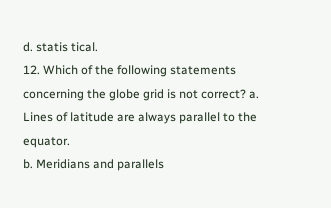d. statis tical.
12. Which of the following statements concerning the globe grid is not correct? a. Lines of latitude are always parallel to the equator.
b. Meridians and parallels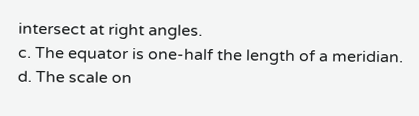intersect at right angles.
c. The equator is one-half the length of a meridian.
d. The scale on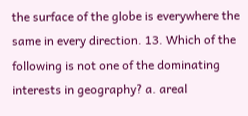the surface of the globe is everywhere the same in every direction. 13. Which of the following is not one of the dominating interests in geography? a. areal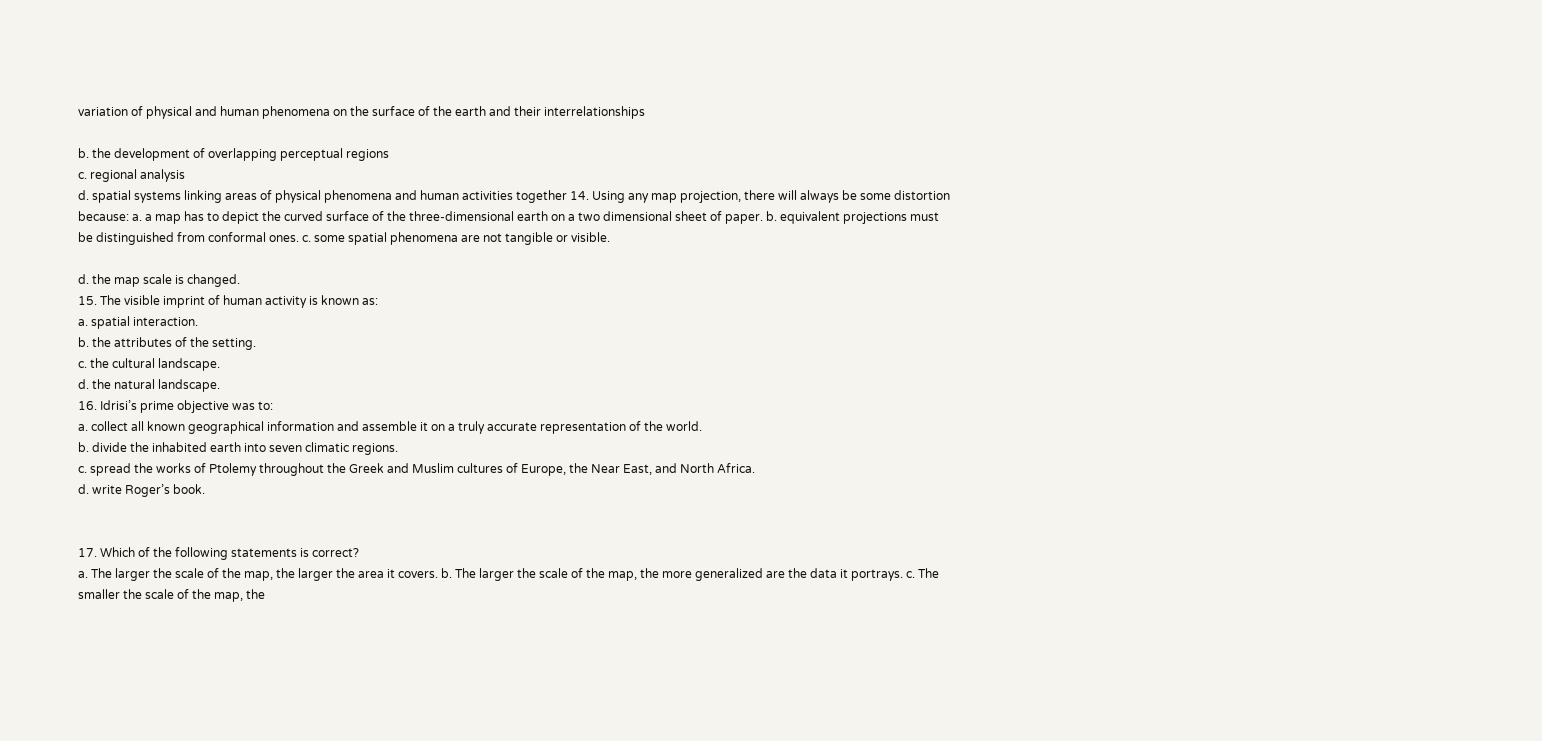variation of physical and human phenomena on the surface of the earth and their interrelationships

b. the development of overlapping perceptual regions
c. regional analysis
d. spatial systems linking areas of physical phenomena and human activities together 14. Using any map projection, there will always be some distortion because: a. a map has to depict the curved surface of the three-dimensional earth on a two dimensional sheet of paper. b. equivalent projections must be distinguished from conformal ones. c. some spatial phenomena are not tangible or visible.

d. the map scale is changed.
15. The visible imprint of human activity is known as:
a. spatial interaction.
b. the attributes of the setting.
c. the cultural landscape.
d. the natural landscape.
16. Idrisi’s prime objective was to:
a. collect all known geographical information and assemble it on a truly accurate representation of the world.
b. divide the inhabited earth into seven climatic regions.
c. spread the works of Ptolemy throughout the Greek and Muslim cultures of Europe, the Near East, and North Africa.
d. write Roger’s book.


17. Which of the following statements is correct?
a. The larger the scale of the map, the larger the area it covers. b. The larger the scale of the map, the more generalized are the data it portrays. c. The smaller the scale of the map, the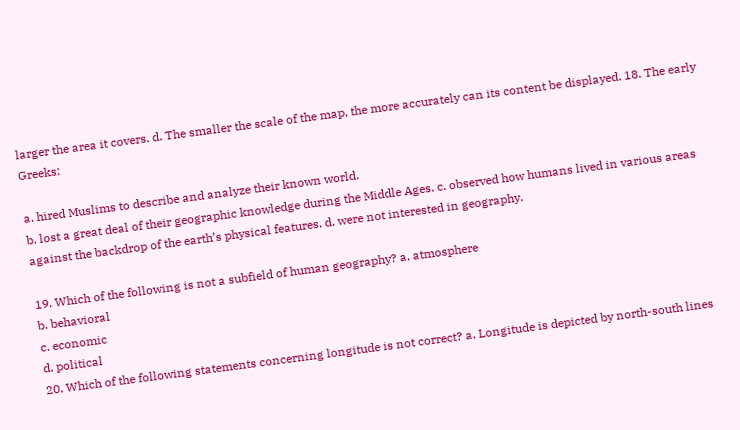larger the area it covers. d. The smaller the scale of the map, the more accurately can its content be displayed. 18. The early Greeks:

a. hired Muslims to describe and analyze their known world.
b. lost a great deal of their geographic knowledge during the Middle Ages. c. observed how humans lived in various areas against the backdrop of the earth’s physical features. d. were not interested in geography.

19. Which of the following is not a subfield of human geography? a. atmosphere
b. behavioral
c. economic
d. political
20. Which of the following statements concerning longitude is not correct? a. Longitude is depicted by north-south lines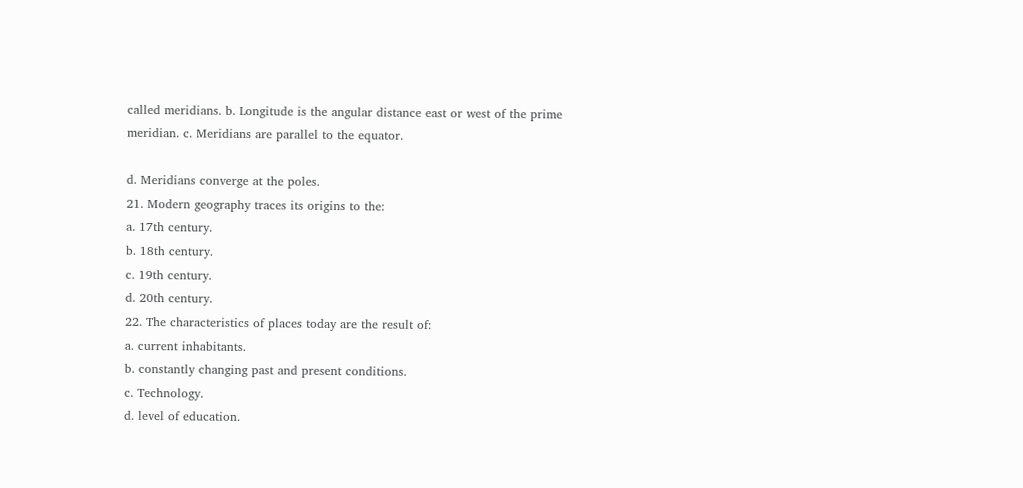called meridians. b. Longitude is the angular distance east or west of the prime meridian. c. Meridians are parallel to the equator.

d. Meridians converge at the poles.
21. Modern geography traces its origins to the:
a. 17th century.
b. 18th century.
c. 19th century.
d. 20th century.
22. The characteristics of places today are the result of:
a. current inhabitants.
b. constantly changing past and present conditions.
c. Technology.
d. level of education.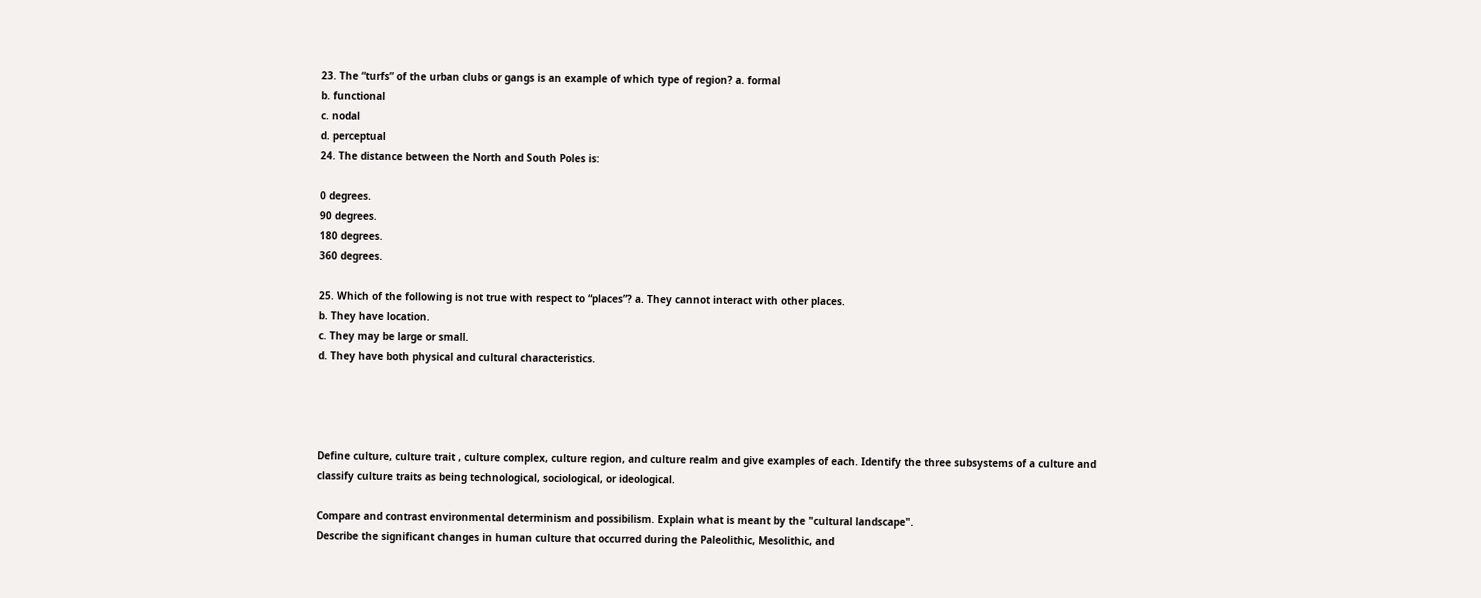23. The “turfs” of the urban clubs or gangs is an example of which type of region? a. formal
b. functional
c. nodal
d. perceptual
24. The distance between the North and South Poles is:

0 degrees.
90 degrees.
180 degrees.
360 degrees.

25. Which of the following is not true with respect to “places”? a. They cannot interact with other places.
b. They have location.
c. They may be large or small.
d. They have both physical and cultural characteristics.




Define culture, culture trait , culture complex, culture region, and culture realm and give examples of each. Identify the three subsystems of a culture and classify culture traits as being technological, sociological, or ideological.

Compare and contrast environmental determinism and possibilism. Explain what is meant by the "cultural landscape".
Describe the significant changes in human culture that occurred during the Paleolithic, Mesolithic, and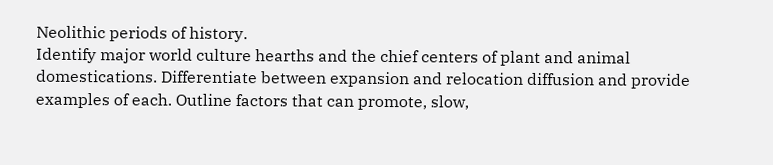Neolithic periods of history.
Identify major world culture hearths and the chief centers of plant and animal domestications. Differentiate between expansion and relocation diffusion and provide examples of each. Outline factors that can promote, slow,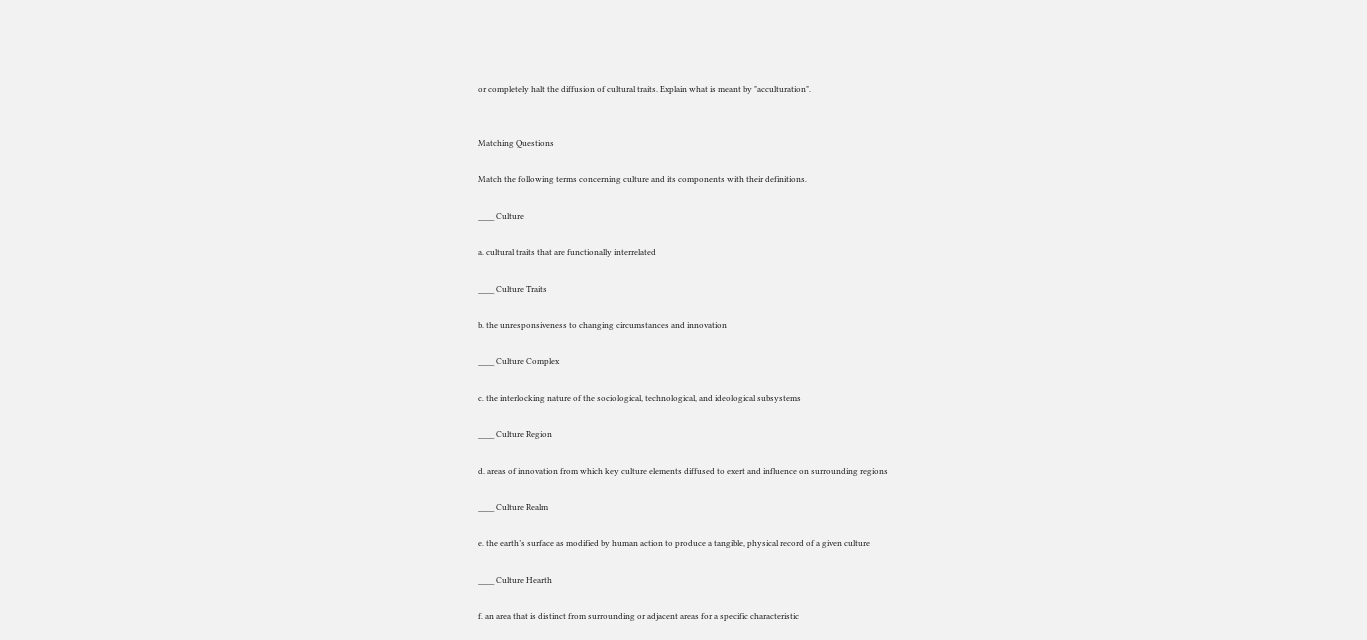or completely halt the diffusion of cultural traits. Explain what is meant by "acculturation".


Matching Questions

Match the following terms concerning culture and its components with their definitions.

____ Culture

a. cultural traits that are functionally interrelated

____ Culture Traits

b. the unresponsiveness to changing circumstances and innovation

____ Culture Complex

c. the interlocking nature of the sociological, technological, and ideological subsystems

____ Culture Region

d. areas of innovation from which key culture elements diffused to exert and influence on surrounding regions

____ Culture Realm

e. the earth’s surface as modified by human action to produce a tangible, physical record of a given culture

____ Culture Hearth

f. an area that is distinct from surrounding or adjacent areas for a specific characteristic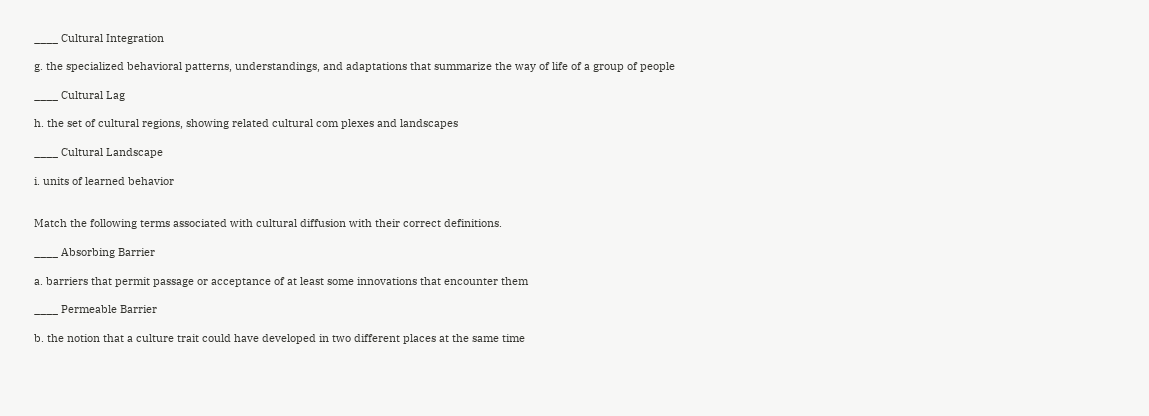____ Cultural Integration

g. the specialized behavioral patterns, understandings, and adaptations that summarize the way of life of a group of people

____ Cultural Lag

h. the set of cultural regions, showing related cultural com plexes and landscapes

____ Cultural Landscape

i. units of learned behavior


Match the following terms associated with cultural diffusion with their correct definitions.

____ Absorbing Barrier

a. barriers that permit passage or acceptance of at least some innovations that encounter them

____ Permeable Barrier

b. the notion that a culture trait could have developed in two different places at the same time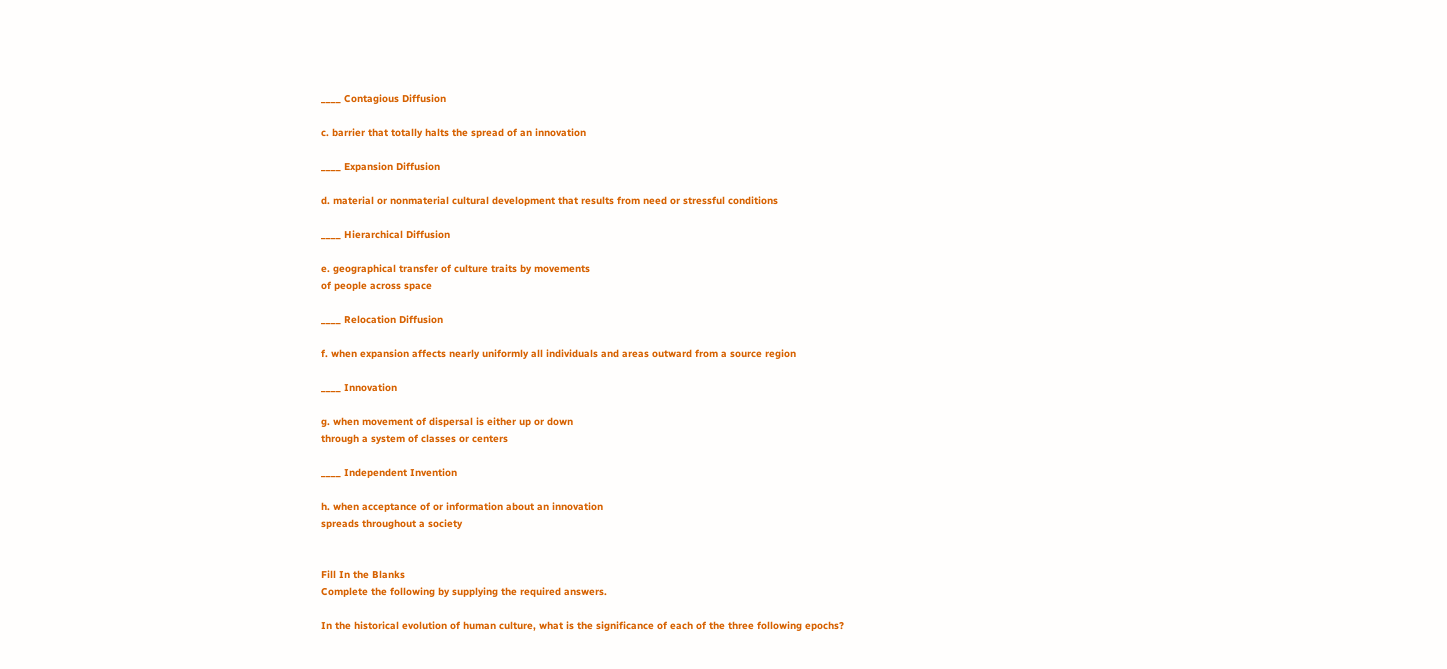____ Contagious Diffusion

c. barrier that totally halts the spread of an innovation

____ Expansion Diffusion

d. material or nonmaterial cultural development that results from need or stressful conditions

____ Hierarchical Diffusion

e. geographical transfer of culture traits by movements
of people across space

____ Relocation Diffusion

f. when expansion affects nearly uniformly all individuals and areas outward from a source region

____ Innovation

g. when movement of dispersal is either up or down
through a system of classes or centers

____ Independent Invention

h. when acceptance of or information about an innovation
spreads throughout a society


Fill In the Blanks
Complete the following by supplying the required answers.

In the historical evolution of human culture, what is the significance of each of the three following epochs?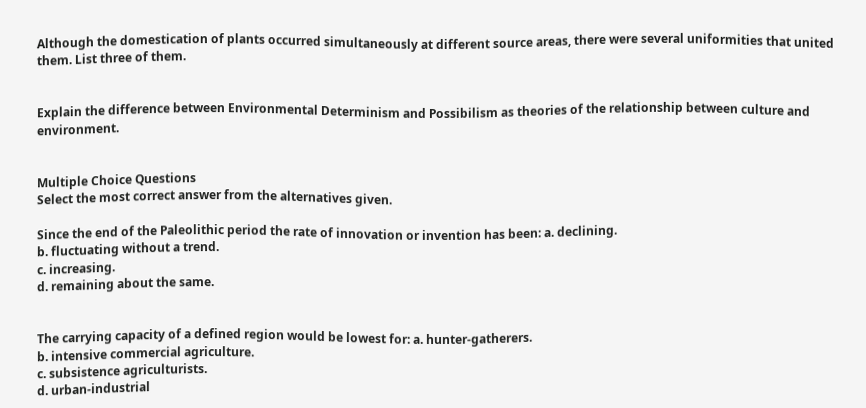Although the domestication of plants occurred simultaneously at different source areas, there were several uniformities that united them. List three of them.


Explain the difference between Environmental Determinism and Possibilism as theories of the relationship between culture and environment.


Multiple Choice Questions
Select the most correct answer from the alternatives given.

Since the end of the Paleolithic period the rate of innovation or invention has been: a. declining.
b. fluctuating without a trend.
c. increasing.
d. remaining about the same.


The carrying capacity of a defined region would be lowest for: a. hunter-gatherers.
b. intensive commercial agriculture.
c. subsistence agriculturists.
d. urban-industrial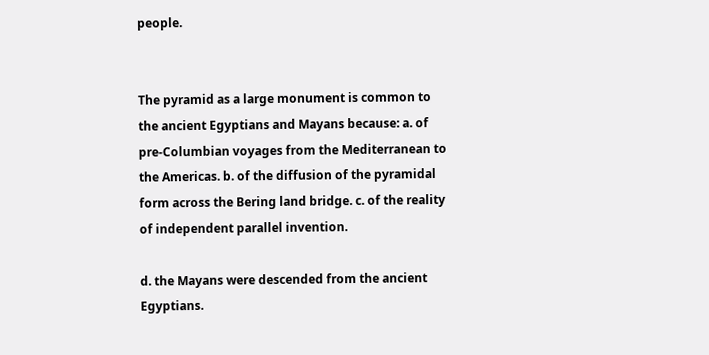people.


The pyramid as a large monument is common to the ancient Egyptians and Mayans because: a. of pre-Columbian voyages from the Mediterranean to the Americas. b. of the diffusion of the pyramidal form across the Bering land bridge. c. of the reality of independent parallel invention.

d. the Mayans were descended from the ancient Egyptians.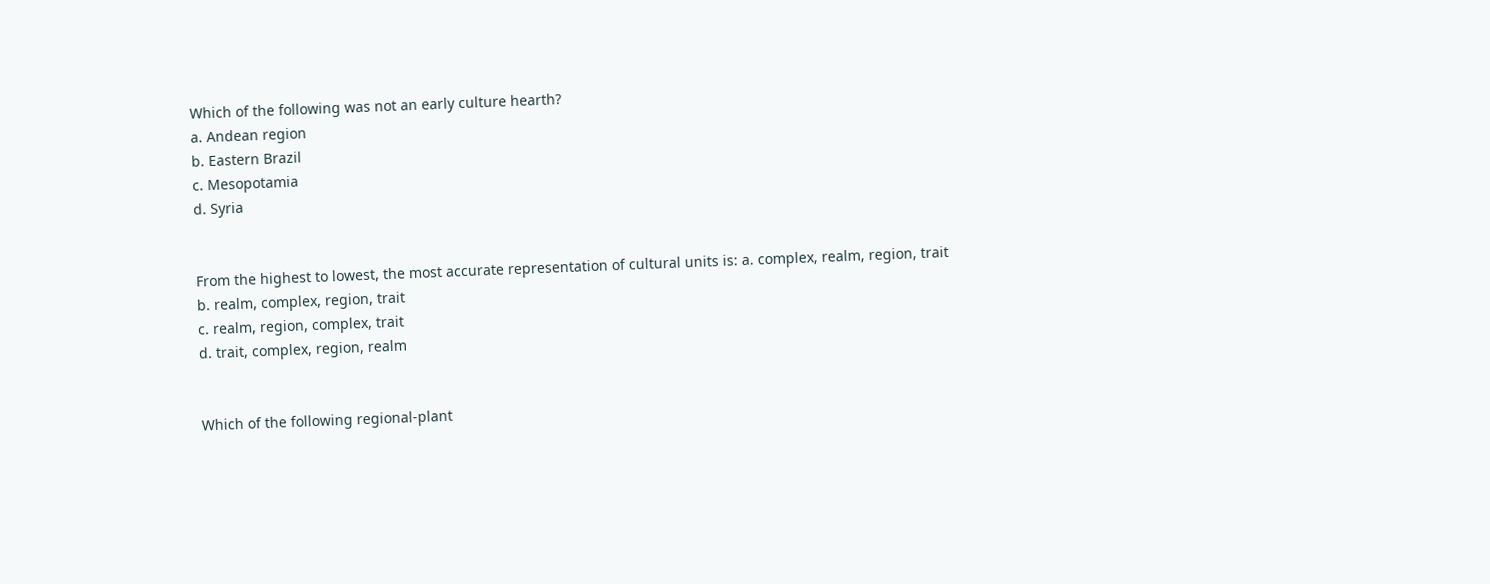Which of the following was not an early culture hearth?
a. Andean region
b. Eastern Brazil
c. Mesopotamia
d. Syria


From the highest to lowest, the most accurate representation of cultural units is: a. complex, realm, region, trait
b. realm, complex, region, trait
c. realm, region, complex, trait
d. trait, complex, region, realm


Which of the following regional-plant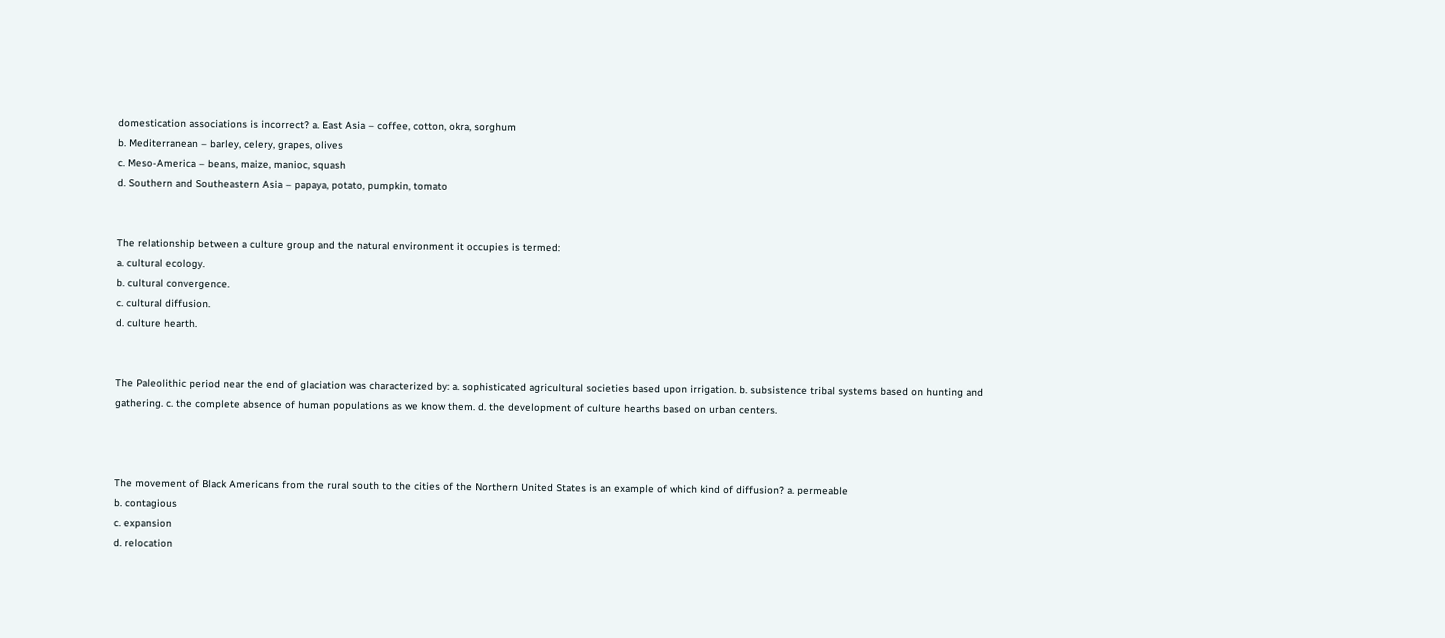domestication associations is incorrect? a. East Asia – coffee, cotton, okra, sorghum
b. Mediterranean – barley, celery, grapes, olives
c. Meso-America – beans, maize, manioc, squash
d. Southern and Southeastern Asia – papaya, potato, pumpkin, tomato


The relationship between a culture group and the natural environment it occupies is termed:
a. cultural ecology.
b. cultural convergence.
c. cultural diffusion.
d. culture hearth.


The Paleolithic period near the end of glaciation was characterized by: a. sophisticated agricultural societies based upon irrigation. b. subsistence tribal systems based on hunting and gathering. c. the complete absence of human populations as we know them. d. the development of culture hearths based on urban centers.



The movement of Black Americans from the rural south to the cities of the Northern United States is an example of which kind of diffusion? a. permeable
b. contagious
c. expansion
d. relocation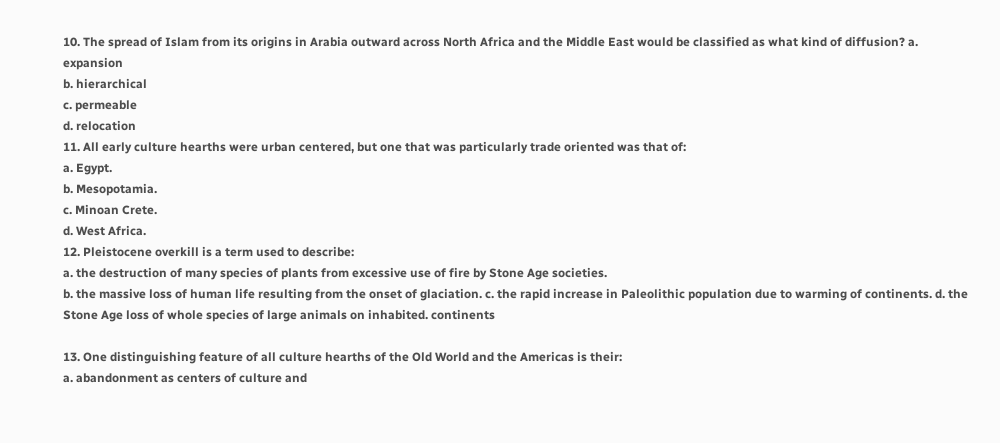10. The spread of Islam from its origins in Arabia outward across North Africa and the Middle East would be classified as what kind of diffusion? a. expansion
b. hierarchical
c. permeable
d. relocation
11. All early culture hearths were urban centered, but one that was particularly trade oriented was that of:
a. Egypt.
b. Mesopotamia.
c. Minoan Crete.
d. West Africa.
12. Pleistocene overkill is a term used to describe:
a. the destruction of many species of plants from excessive use of fire by Stone Age societies.
b. the massive loss of human life resulting from the onset of glaciation. c. the rapid increase in Paleolithic population due to warming of continents. d. the Stone Age loss of whole species of large animals on inhabited. continents

13. One distinguishing feature of all culture hearths of the Old World and the Americas is their:
a. abandonment as centers of culture and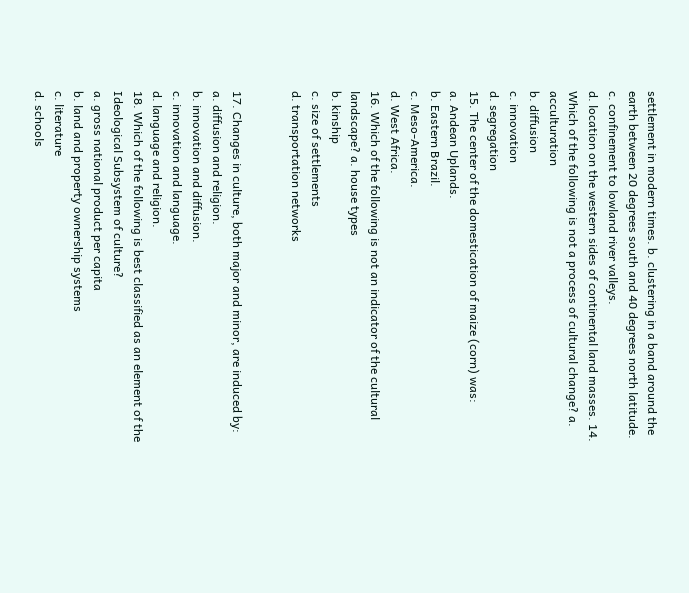settlement in modern times. b. clustering in a band around the earth between 20 degrees south and 40 degrees north latitude.
c. confinement to lowland river valleys.
d. location on the western sides of continental land masses. 14. Which of the following is not a process of cultural change? a. acculturation
b. diffusion
c. innovation
d. segregation
15. The center of the domestication of maize (corn) was:
a. Andean Uplands.
b. Eastern Brazil.
c. Meso-America.
d. West Africa.
16. Which of the following is not an indicator of the cultural landscape? a. house types
b. kinship
c. size of settlements
d. transportation networks


17. Changes in culture, both major and minor, are induced by: a. diffusion and religion.
b. innovation and diffusion.
c. innovation and language.
d. language and religion.
18. Which of the following is best classified as an element of the Ideological Subsystem of culture?
a. gross national product per capita
b. land and property ownership systems
c. literature
d. schools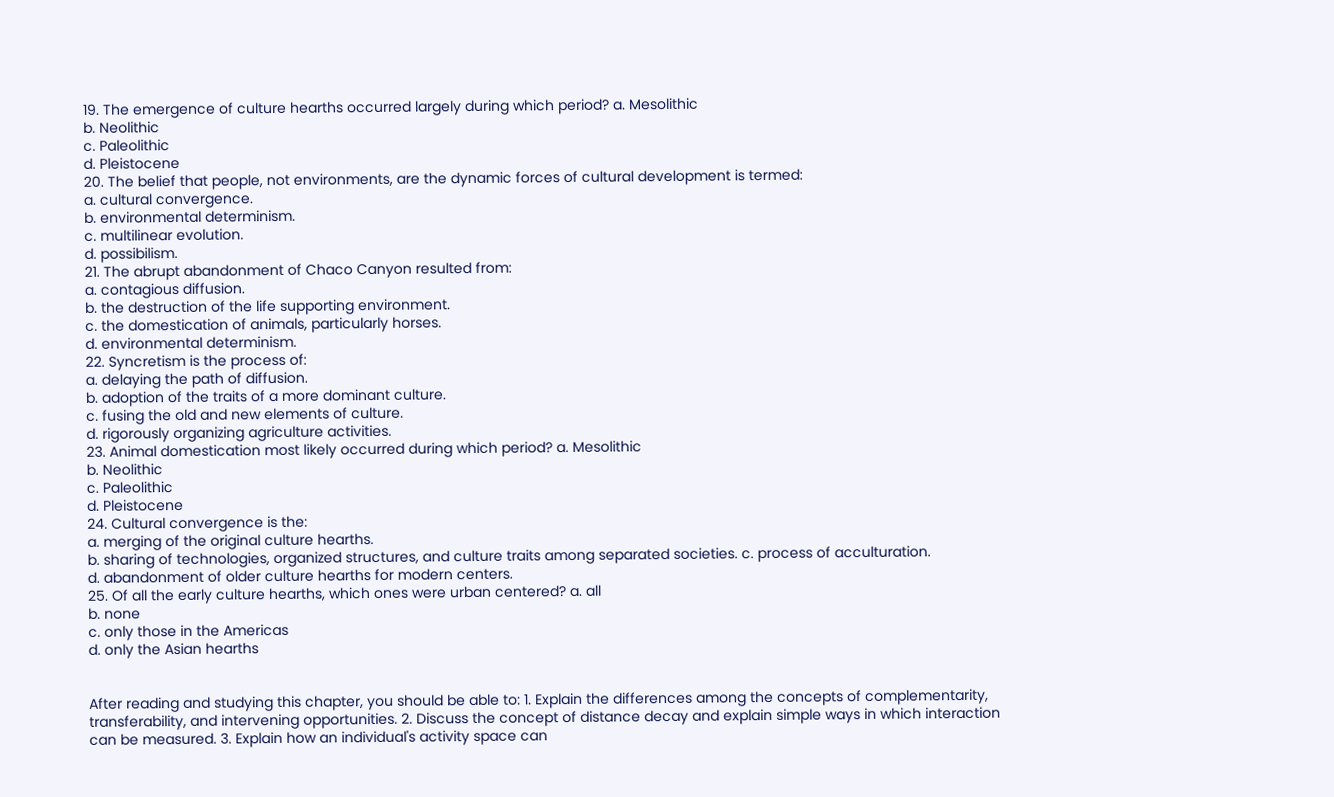19. The emergence of culture hearths occurred largely during which period? a. Mesolithic
b. Neolithic
c. Paleolithic
d. Pleistocene
20. The belief that people, not environments, are the dynamic forces of cultural development is termed:
a. cultural convergence.
b. environmental determinism.
c. multilinear evolution.
d. possibilism.
21. The abrupt abandonment of Chaco Canyon resulted from:
a. contagious diffusion.
b. the destruction of the life supporting environment.
c. the domestication of animals, particularly horses.
d. environmental determinism.
22. Syncretism is the process of:
a. delaying the path of diffusion.
b. adoption of the traits of a more dominant culture.
c. fusing the old and new elements of culture.
d. rigorously organizing agriculture activities.
23. Animal domestication most likely occurred during which period? a. Mesolithic
b. Neolithic
c. Paleolithic
d. Pleistocene
24. Cultural convergence is the:
a. merging of the original culture hearths.
b. sharing of technologies, organized structures, and culture traits among separated societies. c. process of acculturation.
d. abandonment of older culture hearths for modern centers.
25. Of all the early culture hearths, which ones were urban centered? a. all
b. none
c. only those in the Americas
d. only the Asian hearths


After reading and studying this chapter, you should be able to: 1. Explain the differences among the concepts of complementarity, transferability, and intervening opportunities. 2. Discuss the concept of distance decay and explain simple ways in which interaction can be measured. 3. Explain how an individual's activity space can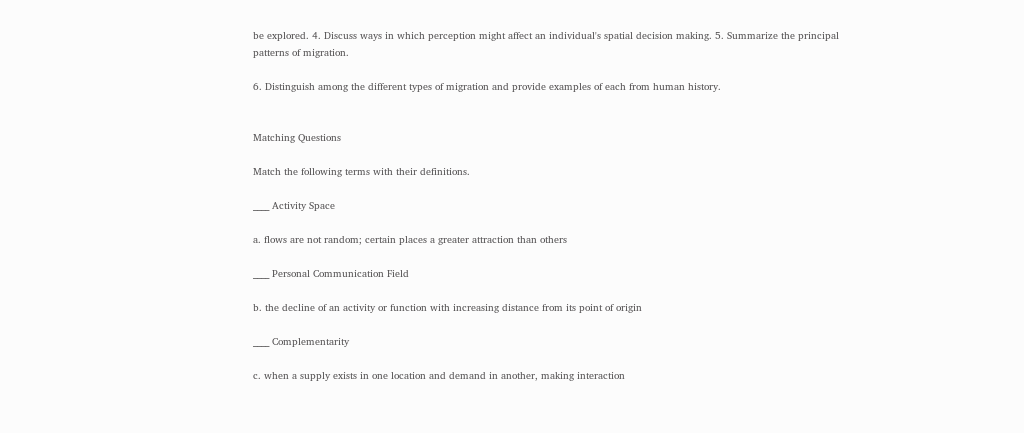be explored. 4. Discuss ways in which perception might affect an individual's spatial decision making. 5. Summarize the principal patterns of migration.

6. Distinguish among the different types of migration and provide examples of each from human history.


Matching Questions

Match the following terms with their definitions.

____ Activity Space

a. flows are not random; certain places a greater attraction than others

____ Personal Communication Field

b. the decline of an activity or function with increasing distance from its point of origin

____ Complementarity

c. when a supply exists in one location and demand in another, making interaction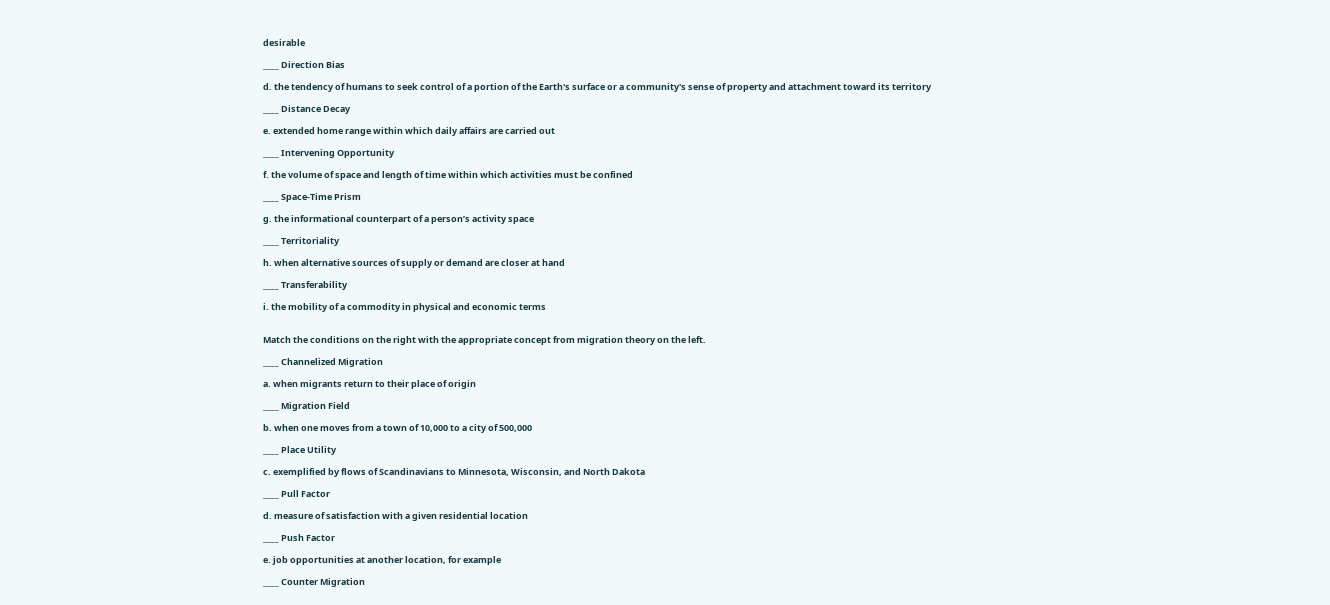desirable

____ Direction Bias

d. the tendency of humans to seek control of a portion of the Earth's surface or a community's sense of property and attachment toward its territory

____ Distance Decay

e. extended home range within which daily affairs are carried out

____ Intervening Opportunity

f. the volume of space and length of time within which activities must be confined

____ Space-Time Prism

g. the informational counterpart of a person’s activity space

____ Territoriality

h. when alternative sources of supply or demand are closer at hand

____ Transferability

i. the mobility of a commodity in physical and economic terms


Match the conditions on the right with the appropriate concept from migration theory on the left.

____ Channelized Migration

a. when migrants return to their place of origin

____ Migration Field

b. when one moves from a town of 10,000 to a city of 500,000

____ Place Utility

c. exemplified by flows of Scandinavians to Minnesota, Wisconsin, and North Dakota

____ Pull Factor

d. measure of satisfaction with a given residential location

____ Push Factor

e. job opportunities at another location, for example

____ Counter Migration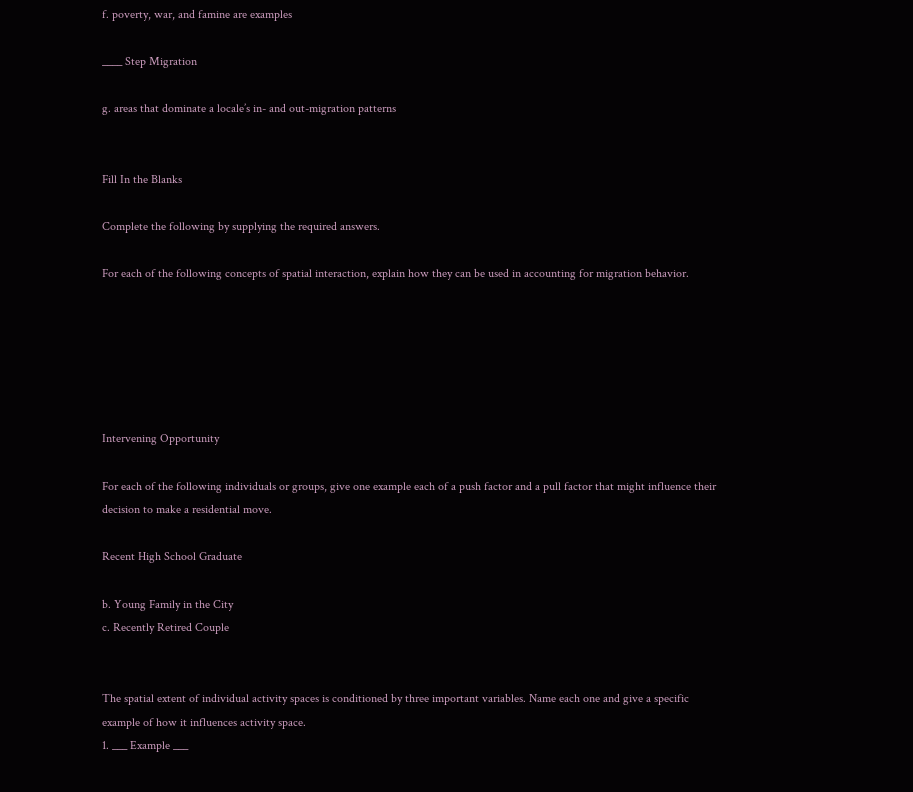f. poverty, war, and famine are examples

____ Step Migration

g. areas that dominate a locale’s in- and out-migration patterns


Fill In the Blanks

Complete the following by supplying the required answers.

For each of the following concepts of spatial interaction, explain how they can be used in accounting for migration behavior.






Intervening Opportunity

For each of the following individuals or groups, give one example each of a push factor and a pull factor that might influence their decision to make a residential move.

Recent High School Graduate

b. Young Family in the City
c. Recently Retired Couple


The spatial extent of individual activity spaces is conditioned by three important variables. Name each one and give a specific example of how it influences activity space.
1. ___ Example ___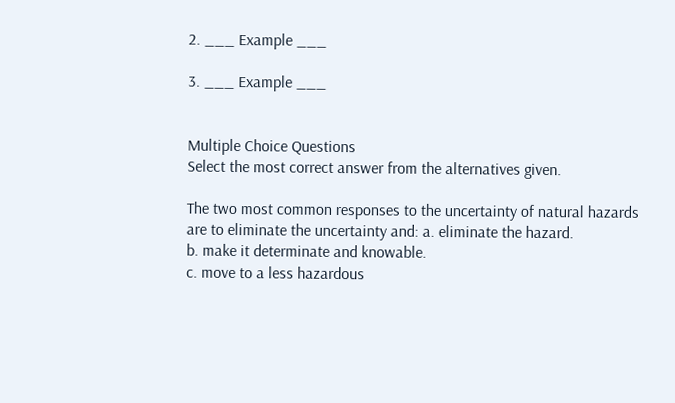2. ___ Example ___

3. ___ Example ___


Multiple Choice Questions
Select the most correct answer from the alternatives given.

The two most common responses to the uncertainty of natural hazards are to eliminate the uncertainty and: a. eliminate the hazard.
b. make it determinate and knowable.
c. move to a less hazardous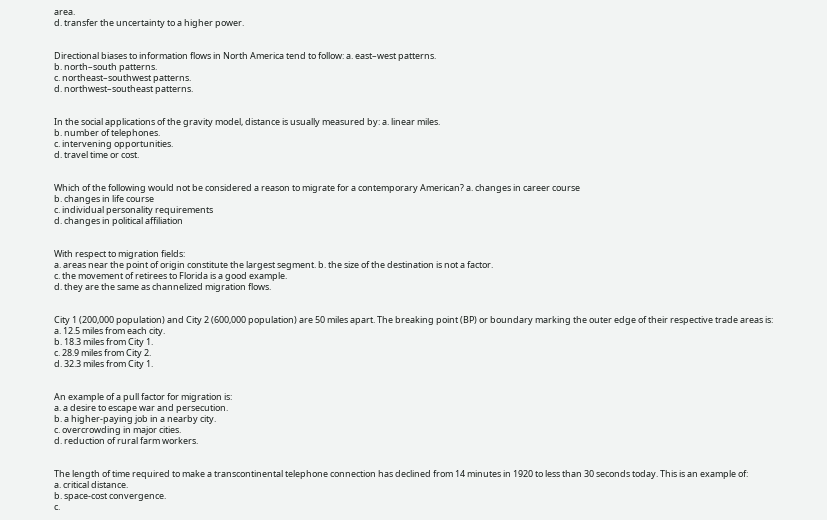area.
d. transfer the uncertainty to a higher power.


Directional biases to information flows in North America tend to follow: a. east–west patterns.
b. north–south patterns.
c. northeast–southwest patterns.
d. northwest–southeast patterns.


In the social applications of the gravity model, distance is usually measured by: a. linear miles.
b. number of telephones.
c. intervening opportunities.
d. travel time or cost.


Which of the following would not be considered a reason to migrate for a contemporary American? a. changes in career course
b. changes in life course
c. individual personality requirements
d. changes in political affiliation


With respect to migration fields:
a. areas near the point of origin constitute the largest segment. b. the size of the destination is not a factor.
c. the movement of retirees to Florida is a good example.
d. they are the same as channelized migration flows.


City 1 (200,000 population) and City 2 (600,000 population) are 50 miles apart. The breaking point (BP) or boundary marking the outer edge of their respective trade areas is:
a. 12.5 miles from each city.
b. 18.3 miles from City 1.
c. 28.9 miles from City 2.
d. 32.3 miles from City 1.


An example of a pull factor for migration is:
a. a desire to escape war and persecution.
b. a higher-paying job in a nearby city.
c. overcrowding in major cities.
d. reduction of rural farm workers.


The length of time required to make a transcontinental telephone connection has declined from 14 minutes in 1920 to less than 30 seconds today. This is an example of:
a. critical distance.
b. space-cost convergence.
c.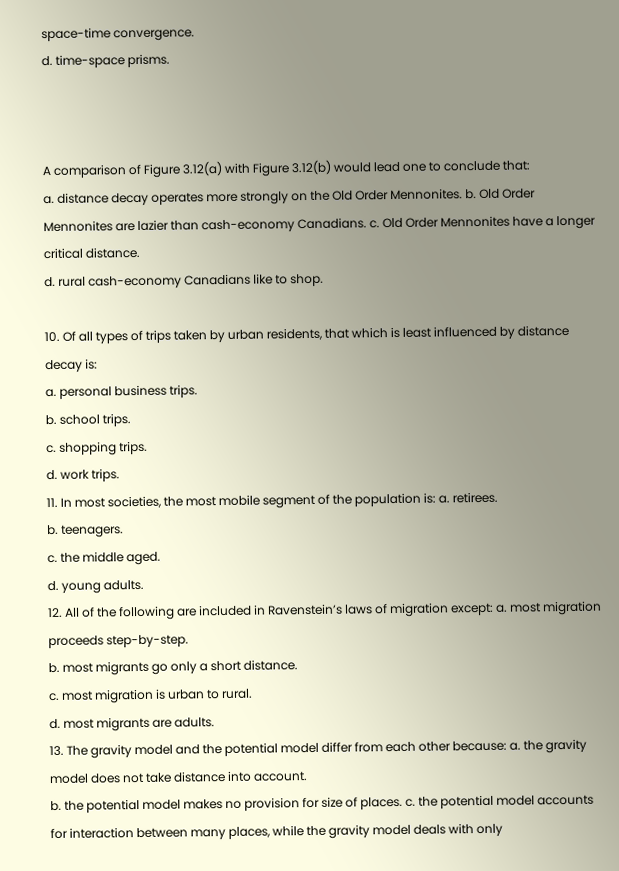space-time convergence.
d. time-space prisms.



A comparison of Figure 3.12(a) with Figure 3.12(b) would lead one to conclude that:
a. distance decay operates more strongly on the Old Order Mennonites. b. Old Order Mennonites are lazier than cash-economy Canadians. c. Old Order Mennonites have a longer critical distance.
d. rural cash-economy Canadians like to shop.

10. Of all types of trips taken by urban residents, that which is least influenced by distance decay is:
a. personal business trips.
b. school trips.
c. shopping trips.
d. work trips.
11. In most societies, the most mobile segment of the population is: a. retirees.
b. teenagers.
c. the middle aged.
d. young adults.
12. All of the following are included in Ravenstein’s laws of migration except: a. most migration proceeds step-by-step.
b. most migrants go only a short distance.
c. most migration is urban to rural.
d. most migrants are adults.
13. The gravity model and the potential model differ from each other because: a. the gravity model does not take distance into account.
b. the potential model makes no provision for size of places. c. the potential model accounts for interaction between many places, while the gravity model deals with only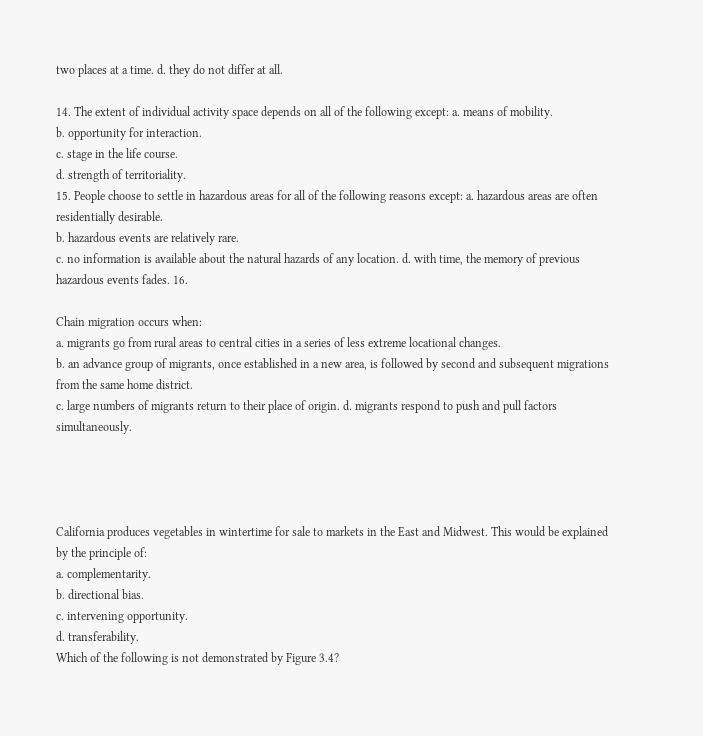two places at a time. d. they do not differ at all.

14. The extent of individual activity space depends on all of the following except: a. means of mobility.
b. opportunity for interaction.
c. stage in the life course.
d. strength of territoriality.
15. People choose to settle in hazardous areas for all of the following reasons except: a. hazardous areas are often residentially desirable.
b. hazardous events are relatively rare.
c. no information is available about the natural hazards of any location. d. with time, the memory of previous hazardous events fades. 16.

Chain migration occurs when:
a. migrants go from rural areas to central cities in a series of less extreme locational changes.
b. an advance group of migrants, once established in a new area, is followed by second and subsequent migrations from the same home district.
c. large numbers of migrants return to their place of origin. d. migrants respond to push and pull factors simultaneously.




California produces vegetables in wintertime for sale to markets in the East and Midwest. This would be explained by the principle of:
a. complementarity.
b. directional bias.
c. intervening opportunity.
d. transferability.
Which of the following is not demonstrated by Figure 3.4?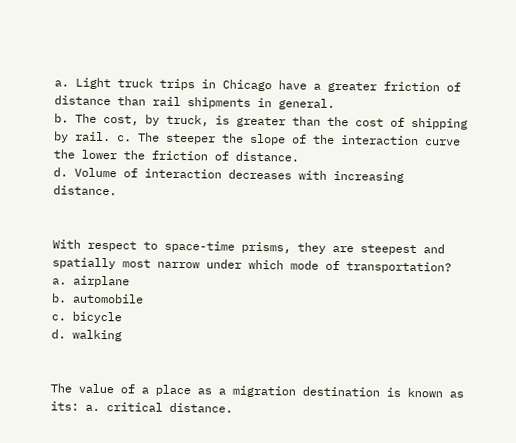a. Light truck trips in Chicago have a greater friction of distance than rail shipments in general.
b. The cost, by truck, is greater than the cost of shipping by rail. c. The steeper the slope of the interaction curve the lower the friction of distance.
d. Volume of interaction decreases with increasing distance.


With respect to space-time prisms, they are steepest and spatially most narrow under which mode of transportation?
a. airplane
b. automobile
c. bicycle
d. walking


The value of a place as a migration destination is known as its: a. critical distance.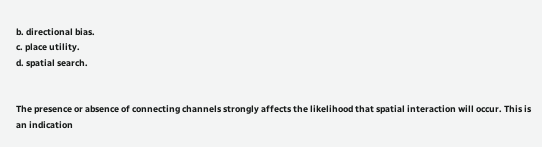b. directional bias.
c. place utility.
d. spatial search.


The presence or absence of connecting channels strongly affects the likelihood that spatial interaction will occur. This is an indication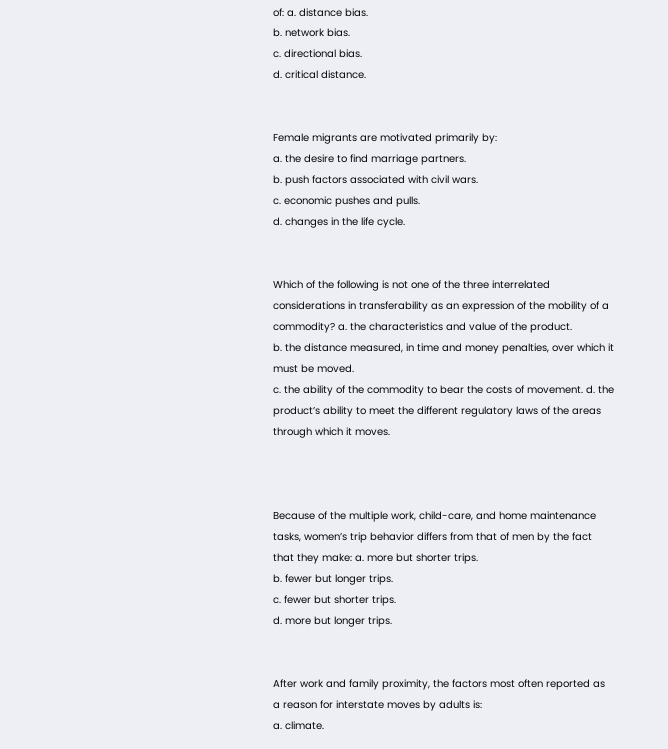of: a. distance bias.
b. network bias.
c. directional bias.
d. critical distance.


Female migrants are motivated primarily by:
a. the desire to find marriage partners.
b. push factors associated with civil wars.
c. economic pushes and pulls.
d. changes in the life cycle.


Which of the following is not one of the three interrelated considerations in transferability as an expression of the mobility of a commodity? a. the characteristics and value of the product.
b. the distance measured, in time and money penalties, over which it must be moved.
c. the ability of the commodity to bear the costs of movement. d. the product’s ability to meet the different regulatory laws of the areas through which it moves.



Because of the multiple work, child-care, and home maintenance tasks, women’s trip behavior differs from that of men by the fact that they make: a. more but shorter trips.
b. fewer but longer trips.
c. fewer but shorter trips.
d. more but longer trips.


After work and family proximity, the factors most often reported as a reason for interstate moves by adults is:
a. climate.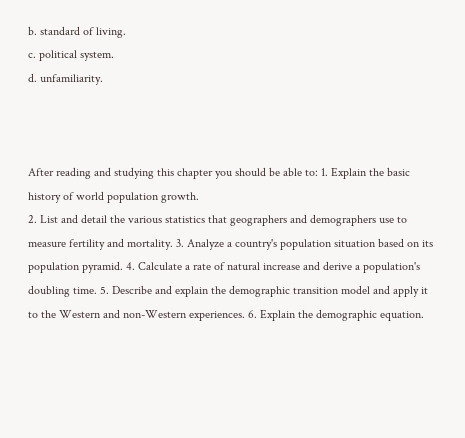b. standard of living.
c. political system.
d. unfamiliarity.



After reading and studying this chapter you should be able to: 1. Explain the basic history of world population growth.
2. List and detail the various statistics that geographers and demographers use to measure fertility and mortality. 3. Analyze a country's population situation based on its population pyramid. 4. Calculate a rate of natural increase and derive a population's doubling time. 5. Describe and explain the demographic transition model and apply it to the Western and non-Western experiences. 6. Explain the demographic equation.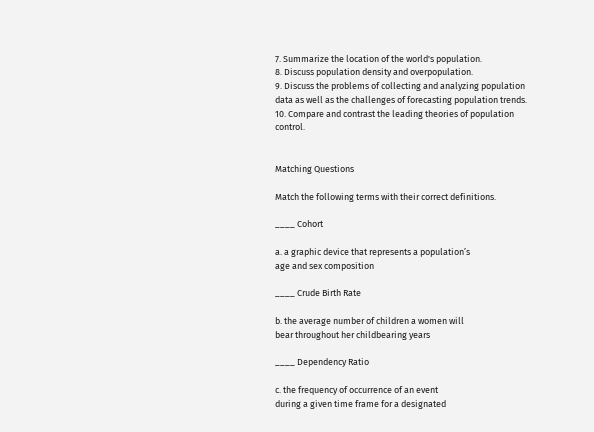7. Summarize the location of the world's population.
8. Discuss population density and overpopulation.
9. Discuss the problems of collecting and analyzing population data as well as the challenges of forecasting population trends.
10. Compare and contrast the leading theories of population control.


Matching Questions

Match the following terms with their correct definitions.

____ Cohort

a. a graphic device that represents a population’s
age and sex composition

____ Crude Birth Rate

b. the average number of children a women will
bear throughout her childbearing years

____ Dependency Ratio

c. the frequency of occurrence of an event
during a given time frame for a designated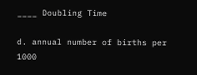____ Doubling Time

d. annual number of births per 1000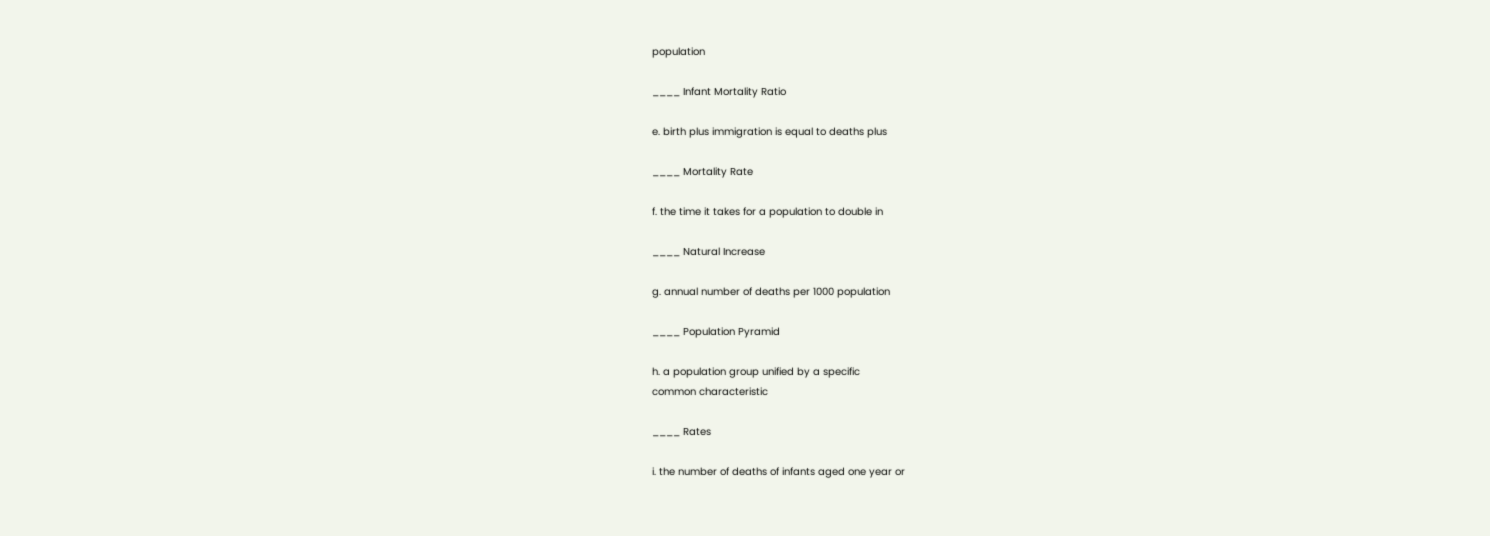population

____ Infant Mortality Ratio

e. birth plus immigration is equal to deaths plus

____ Mortality Rate

f. the time it takes for a population to double in

____ Natural Increase

g. annual number of deaths per 1000 population

____ Population Pyramid

h. a population group unified by a specific
common characteristic

____ Rates

i. the number of deaths of infants aged one year or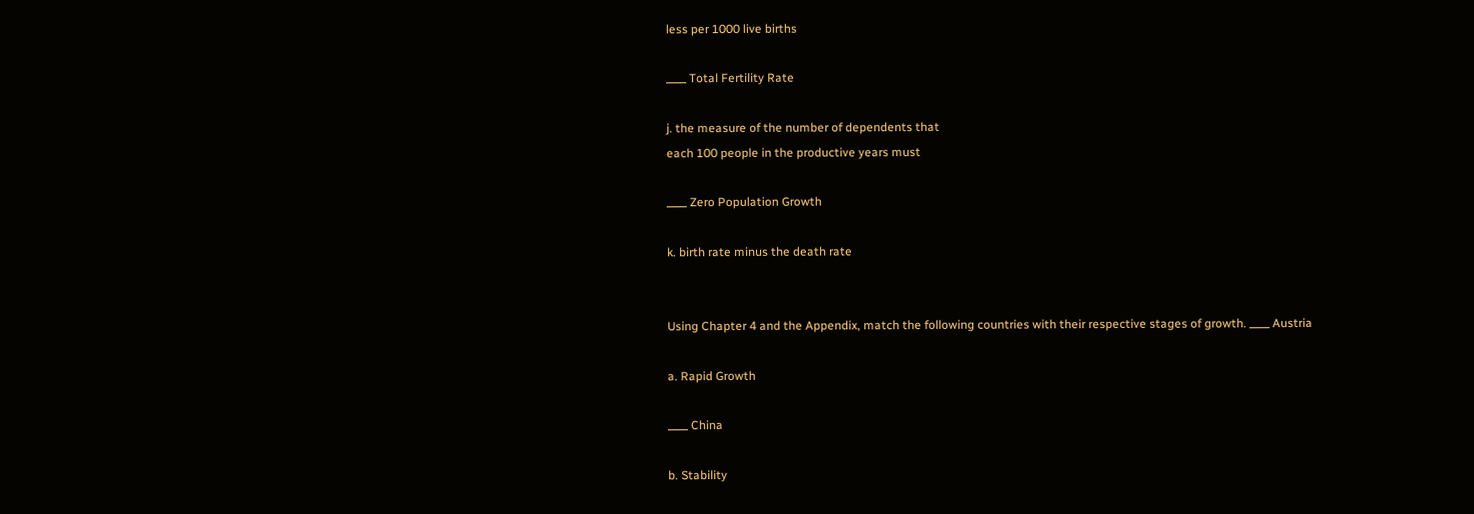less per 1000 live births

____ Total Fertility Rate

j. the measure of the number of dependents that
each 100 people in the productive years must

____ Zero Population Growth

k. birth rate minus the death rate


Using Chapter 4 and the Appendix, match the following countries with their respective stages of growth. ____ Austria

a. Rapid Growth

____ China

b. Stability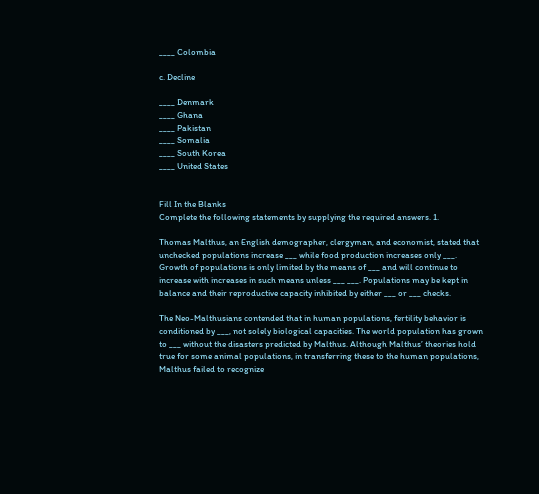____ Colombia

c. Decline

____ Denmark
____ Ghana
____ Pakistan
____ Somalia
____ South Korea
____ United States


Fill In the Blanks
Complete the following statements by supplying the required answers. 1.

Thomas Malthus, an English demographer, clergyman, and economist, stated that unchecked populations increase ___ while food production increases only ___. Growth of populations is only limited by the means of ___ and will continue to increase with increases in such means unless ___ ___. Populations may be kept in balance and their reproductive capacity inhibited by either ___ or ___ checks.

The Neo-Malthusians contended that in human populations, fertility behavior is conditioned by ___, not solely biological capacities. The world population has grown to ___ without the disasters predicted by Malthus. Although Malthus’ theories hold true for some animal populations, in transferring these to the human populations, Malthus failed to recognize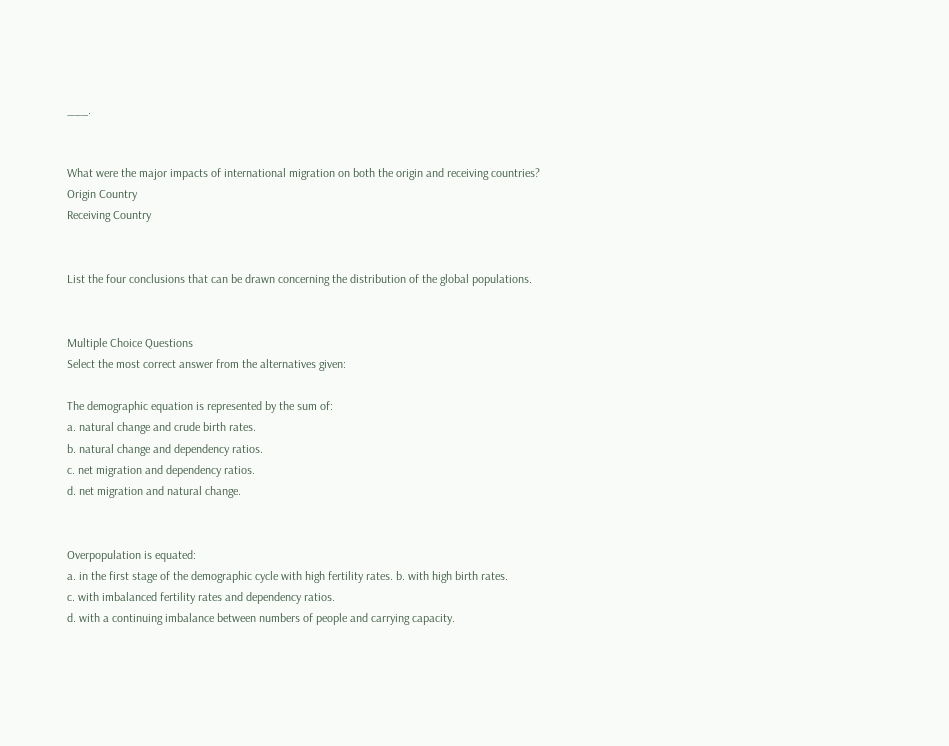___.


What were the major impacts of international migration on both the origin and receiving countries?
Origin Country
Receiving Country


List the four conclusions that can be drawn concerning the distribution of the global populations.


Multiple Choice Questions
Select the most correct answer from the alternatives given:

The demographic equation is represented by the sum of:
a. natural change and crude birth rates.
b. natural change and dependency ratios.
c. net migration and dependency ratios.
d. net migration and natural change.


Overpopulation is equated:
a. in the first stage of the demographic cycle with high fertility rates. b. with high birth rates.
c. with imbalanced fertility rates and dependency ratios.
d. with a continuing imbalance between numbers of people and carrying capacity.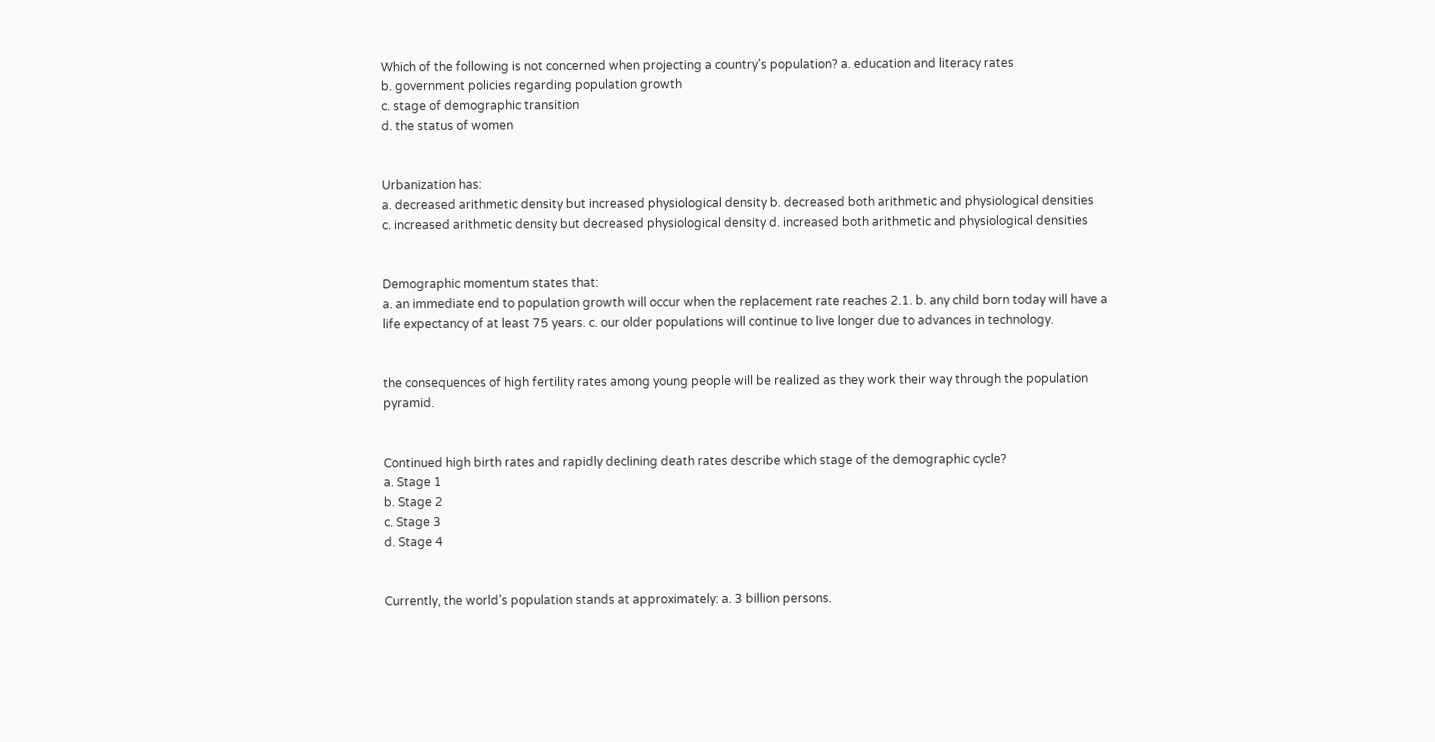Which of the following is not concerned when projecting a country’s population? a. education and literacy rates
b. government policies regarding population growth
c. stage of demographic transition
d. the status of women


Urbanization has:
a. decreased arithmetic density but increased physiological density b. decreased both arithmetic and physiological densities
c. increased arithmetic density but decreased physiological density d. increased both arithmetic and physiological densities


Demographic momentum states that:
a. an immediate end to population growth will occur when the replacement rate reaches 2.1. b. any child born today will have a life expectancy of at least 75 years. c. our older populations will continue to live longer due to advances in technology.


the consequences of high fertility rates among young people will be realized as they work their way through the population pyramid.


Continued high birth rates and rapidly declining death rates describe which stage of the demographic cycle?
a. Stage 1
b. Stage 2
c. Stage 3
d. Stage 4


Currently, the world’s population stands at approximately: a. 3 billion persons.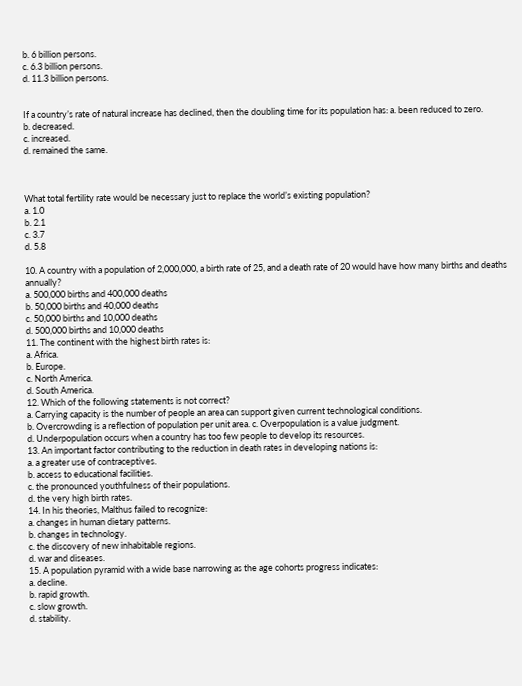b. 6 billion persons.
c. 6.3 billion persons.
d. 11.3 billion persons.


If a country’s rate of natural increase has declined, then the doubling time for its population has: a. been reduced to zero.
b. decreased.
c. increased.
d. remained the same.



What total fertility rate would be necessary just to replace the world’s existing population?
a. 1.0
b. 2.1
c. 3.7
d. 5.8

10. A country with a population of 2,000,000, a birth rate of 25, and a death rate of 20 would have how many births and deaths annually?
a. 500,000 births and 400,000 deaths
b. 50,000 births and 40,000 deaths
c. 50,000 births and 10,000 deaths
d. 500,000 births and 10,000 deaths
11. The continent with the highest birth rates is:
a. Africa.
b. Europe.
c. North America.
d. South America.
12. Which of the following statements is not correct?
a. Carrying capacity is the number of people an area can support given current technological conditions.
b. Overcrowding is a reflection of population per unit area. c. Overpopulation is a value judgment.
d. Underpopulation occurs when a country has too few people to develop its resources.
13. An important factor contributing to the reduction in death rates in developing nations is:
a. a greater use of contraceptives.
b. access to educational facilities.
c. the pronounced youthfulness of their populations.
d. the very high birth rates.
14. In his theories, Malthus failed to recognize:
a. changes in human dietary patterns.
b. changes in technology.
c. the discovery of new inhabitable regions.
d. war and diseases.
15. A population pyramid with a wide base narrowing as the age cohorts progress indicates:
a. decline.
b. rapid growth.
c. slow growth.
d. stability.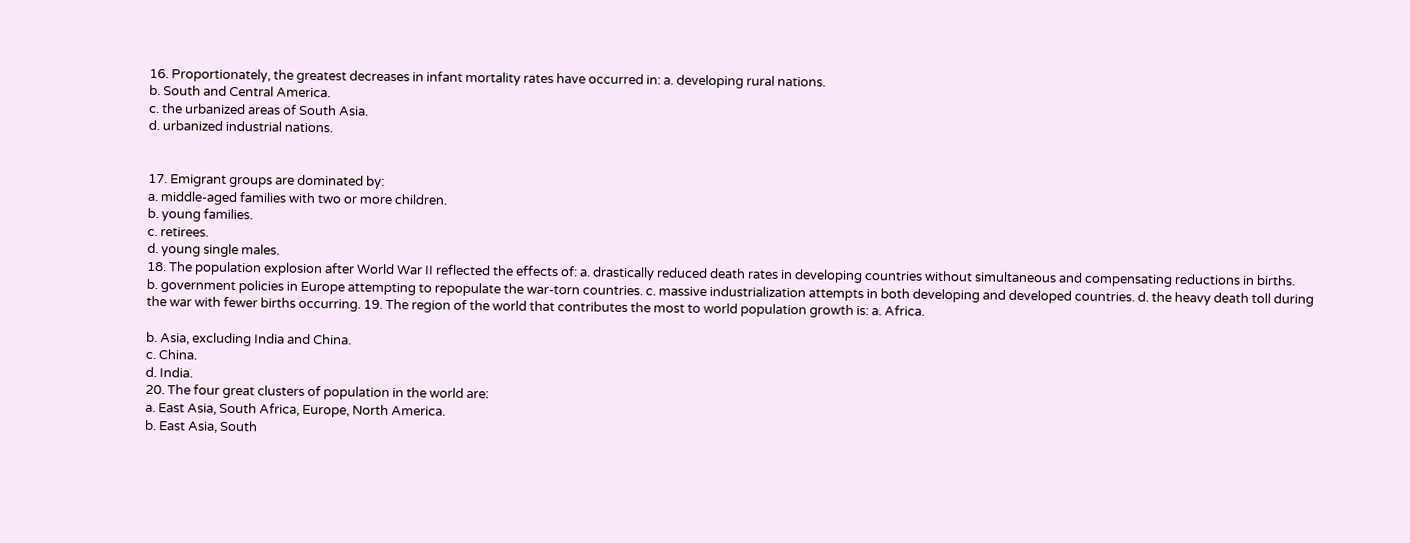16. Proportionately, the greatest decreases in infant mortality rates have occurred in: a. developing rural nations.
b. South and Central America.
c. the urbanized areas of South Asia.
d. urbanized industrial nations.


17. Emigrant groups are dominated by:
a. middle-aged families with two or more children.
b. young families.
c. retirees.
d. young single males.
18. The population explosion after World War II reflected the effects of: a. drastically reduced death rates in developing countries without simultaneous and compensating reductions in births.
b. government policies in Europe attempting to repopulate the war-torn countries. c. massive industrialization attempts in both developing and developed countries. d. the heavy death toll during the war with fewer births occurring. 19. The region of the world that contributes the most to world population growth is: a. Africa.

b. Asia, excluding India and China.
c. China.
d. India.
20. The four great clusters of population in the world are:
a. East Asia, South Africa, Europe, North America.
b. East Asia, South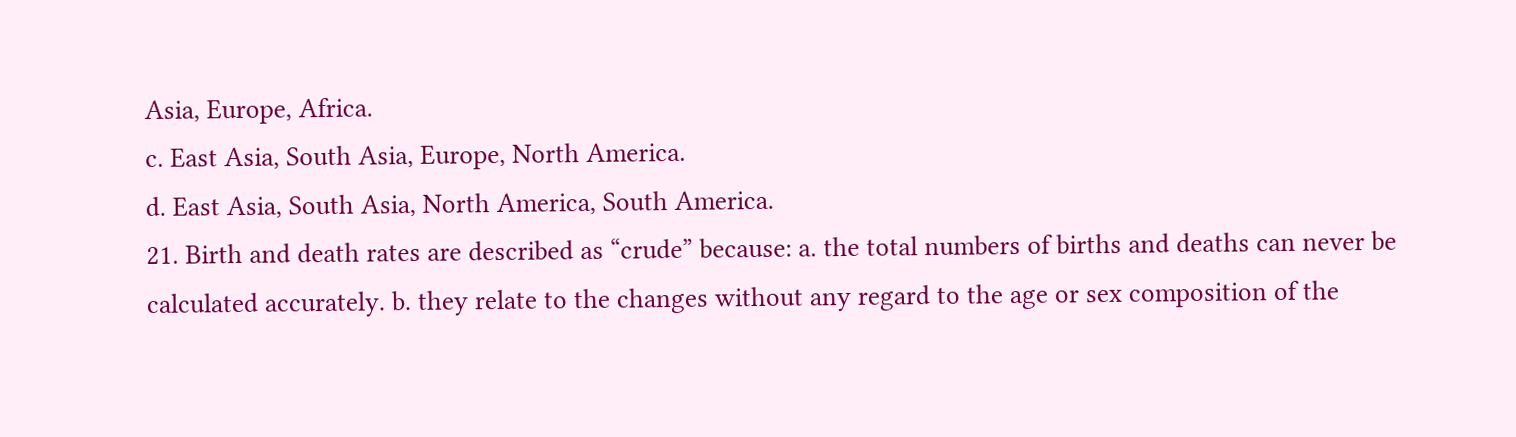Asia, Europe, Africa.
c. East Asia, South Asia, Europe, North America.
d. East Asia, South Asia, North America, South America.
21. Birth and death rates are described as “crude” because: a. the total numbers of births and deaths can never be calculated accurately. b. they relate to the changes without any regard to the age or sex composition of the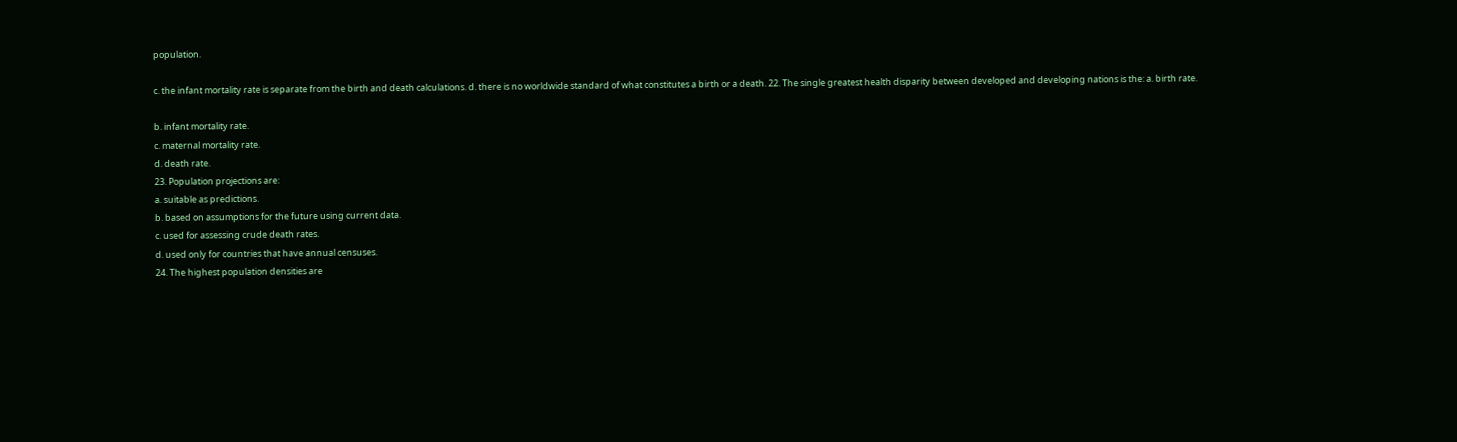population.

c. the infant mortality rate is separate from the birth and death calculations. d. there is no worldwide standard of what constitutes a birth or a death. 22. The single greatest health disparity between developed and developing nations is the: a. birth rate.

b. infant mortality rate.
c. maternal mortality rate.
d. death rate.
23. Population projections are:
a. suitable as predictions.
b. based on assumptions for the future using current data.
c. used for assessing crude death rates.
d. used only for countries that have annual censuses.
24. The highest population densities are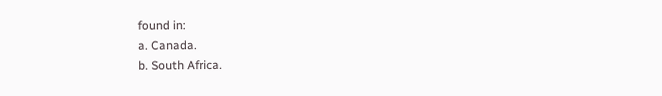found in:
a. Canada.
b. South Africa.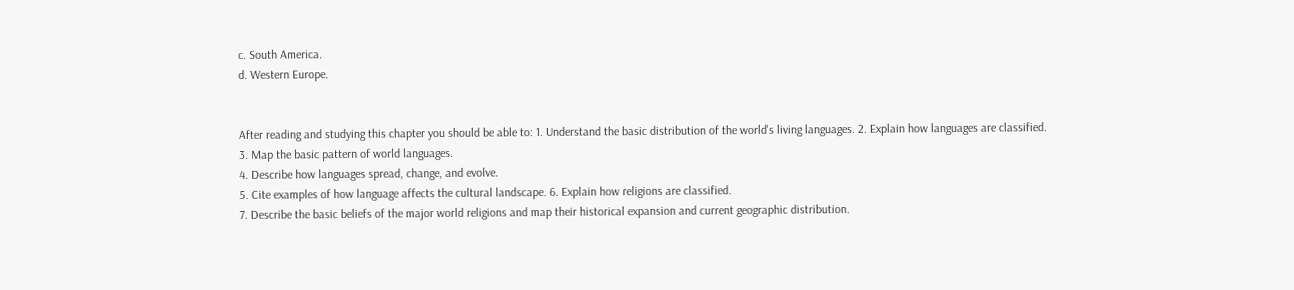c. South America.
d. Western Europe.


After reading and studying this chapter you should be able to: 1. Understand the basic distribution of the world's living languages. 2. Explain how languages are classified.
3. Map the basic pattern of world languages.
4. Describe how languages spread, change, and evolve.
5. Cite examples of how language affects the cultural landscape. 6. Explain how religions are classified.
7. Describe the basic beliefs of the major world religions and map their historical expansion and current geographic distribution.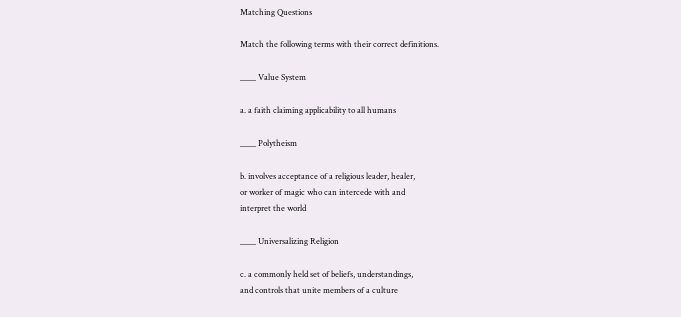Matching Questions

Match the following terms with their correct definitions.

____ Value System

a. a faith claiming applicability to all humans

____ Polytheism

b. involves acceptance of a religious leader, healer,
or worker of magic who can intercede with and
interpret the world

____ Universalizing Religion

c. a commonly held set of beliefs, understandings,
and controls that unite members of a culture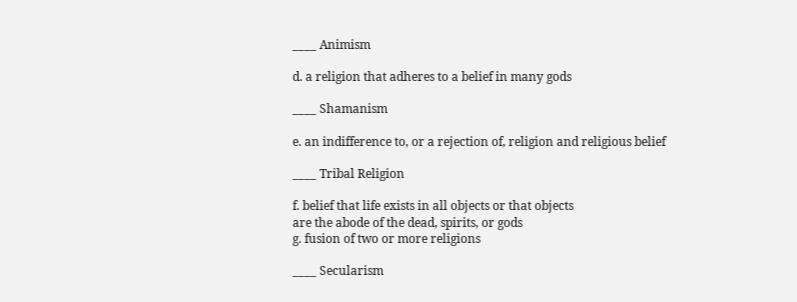____ Animism

d. a religion that adheres to a belief in many gods

____ Shamanism

e. an indifference to, or a rejection of, religion and religious belief

____ Tribal Religion

f. belief that life exists in all objects or that objects
are the abode of the dead, spirits, or gods
g. fusion of two or more religions

____ Secularism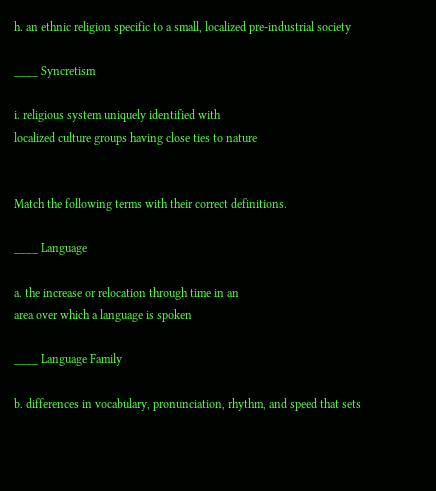h. an ethnic religion specific to a small, localized pre-industrial society

____ Syncretism

i. religious system uniquely identified with
localized culture groups having close ties to nature


Match the following terms with their correct definitions.

____ Language

a. the increase or relocation through time in an
area over which a language is spoken

____ Language Family

b. differences in vocabulary, pronunciation, rhythm, and speed that sets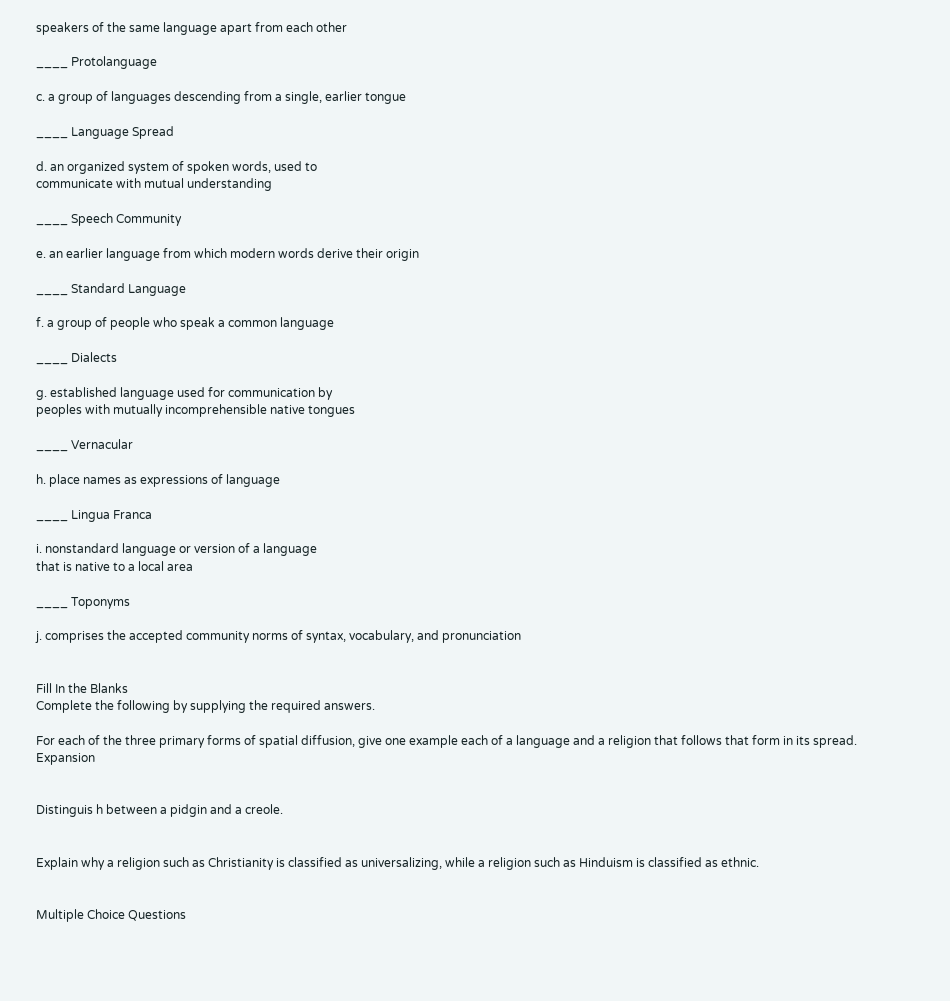speakers of the same language apart from each other

____ Protolanguage

c. a group of languages descending from a single, earlier tongue

____ Language Spread

d. an organized system of spoken words, used to
communicate with mutual understanding

____ Speech Community

e. an earlier language from which modern words derive their origin

____ Standard Language

f. a group of people who speak a common language

____ Dialects

g. established language used for communication by
peoples with mutually incomprehensible native tongues

____ Vernacular

h. place names as expressions of language

____ Lingua Franca

i. nonstandard language or version of a language
that is native to a local area

____ Toponyms

j. comprises the accepted community norms of syntax, vocabulary, and pronunciation


Fill In the Blanks
Complete the following by supplying the required answers.

For each of the three primary forms of spatial diffusion, give one example each of a language and a religion that follows that form in its spread. Expansion


Distinguis h between a pidgin and a creole.


Explain why a religion such as Christianity is classified as universalizing, while a religion such as Hinduism is classified as ethnic.


Multiple Choice Questions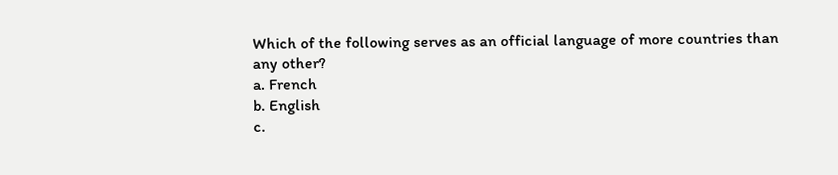Which of the following serves as an official language of more countries than any other?
a. French
b. English
c.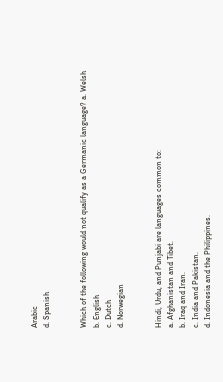Arabic
d. Spanish


Which of the following would not qualify as a Germanic language? a. Welsh
b. English
c. Dutch
d. Norwegian


Hindi, Urdu, and Punjabi are languages common to:
a. Afghanistan and Tibet.
b. Iraq and Iran.
c. India and Pakistan.
d. Indonesia and the Philippines.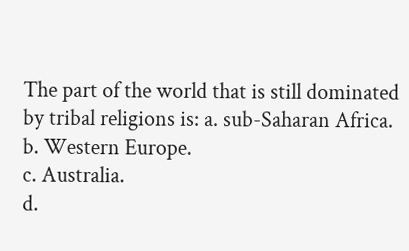The part of the world that is still dominated by tribal religions is: a. sub-Saharan Africa.
b. Western Europe.
c. Australia.
d.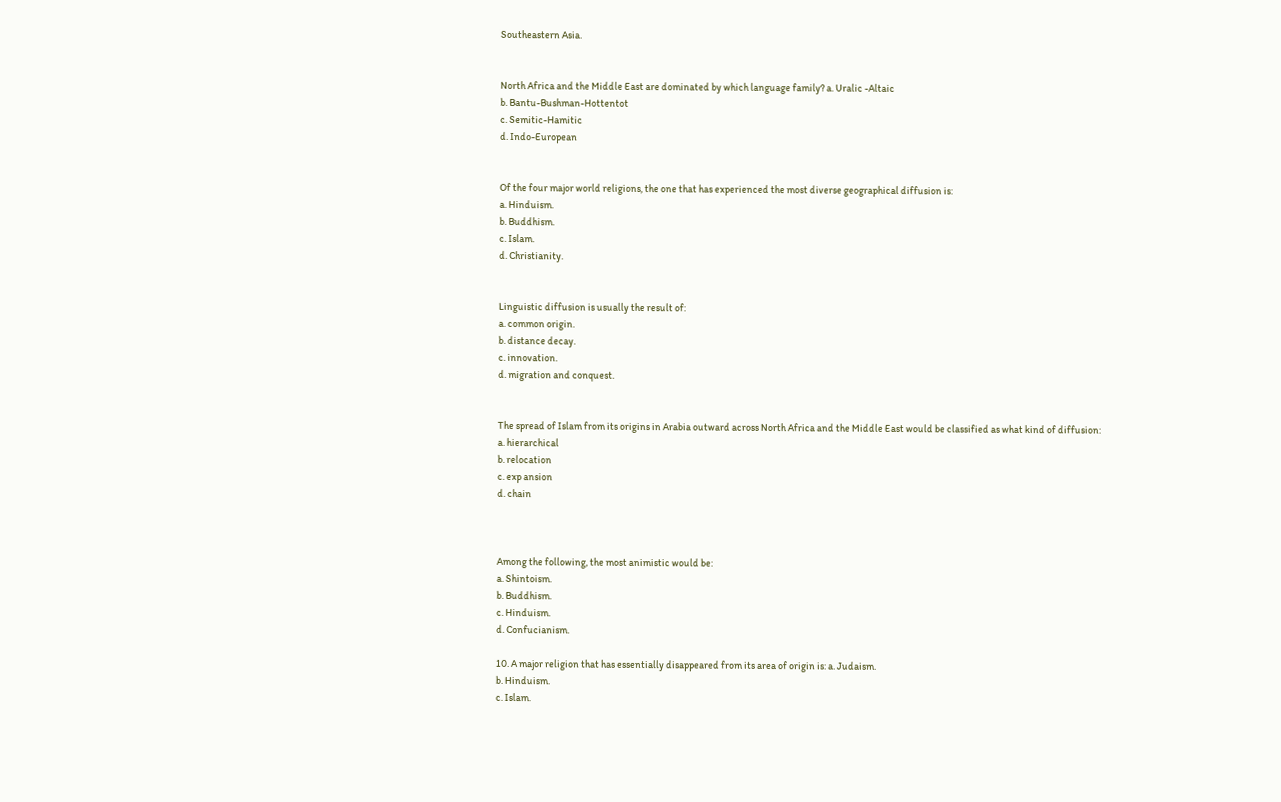Southeastern Asia.


North Africa and the Middle East are dominated by which language family? a. Uralic -Altaic
b. Bantu-Bushman-Hottentot
c. Semitic-Hamitic
d. Indo-European


Of the four major world religions, the one that has experienced the most diverse geographical diffusion is:
a. Hinduism.
b. Buddhism.
c. Islam.
d. Christianity.


Linguistic diffusion is usually the result of:
a. common origin.
b. distance decay.
c. innovation.
d. migration and conquest.


The spread of Islam from its origins in Arabia outward across North Africa and the Middle East would be classified as what kind of diffusion:
a. hierarchical
b. relocation
c. exp ansion
d. chain



Among the following, the most animistic would be:
a. Shintoism.
b. Buddhism.
c. Hinduism.
d. Confucianism.

10. A major religion that has essentially disappeared from its area of origin is: a. Judaism.
b. Hinduism.
c. Islam.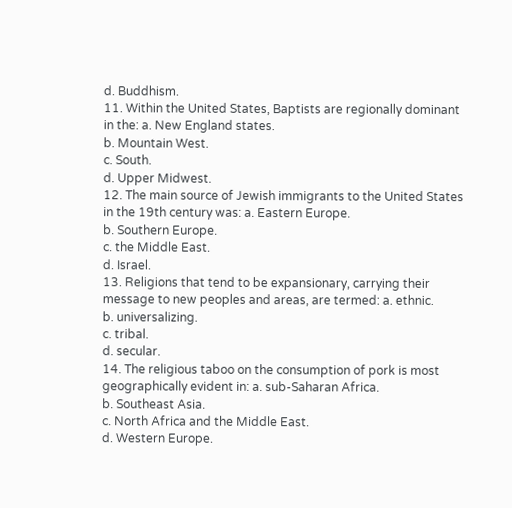d. Buddhism.
11. Within the United States, Baptists are regionally dominant in the: a. New England states.
b. Mountain West.
c. South.
d. Upper Midwest.
12. The main source of Jewish immigrants to the United States in the 19th century was: a. Eastern Europe.
b. Southern Europe.
c. the Middle East.
d. Israel.
13. Religions that tend to be expansionary, carrying their message to new peoples and areas, are termed: a. ethnic.
b. universalizing.
c. tribal.
d. secular.
14. The religious taboo on the consumption of pork is most geographically evident in: a. sub-Saharan Africa.
b. Southeast Asia.
c. North Africa and the Middle East.
d. Western Europe.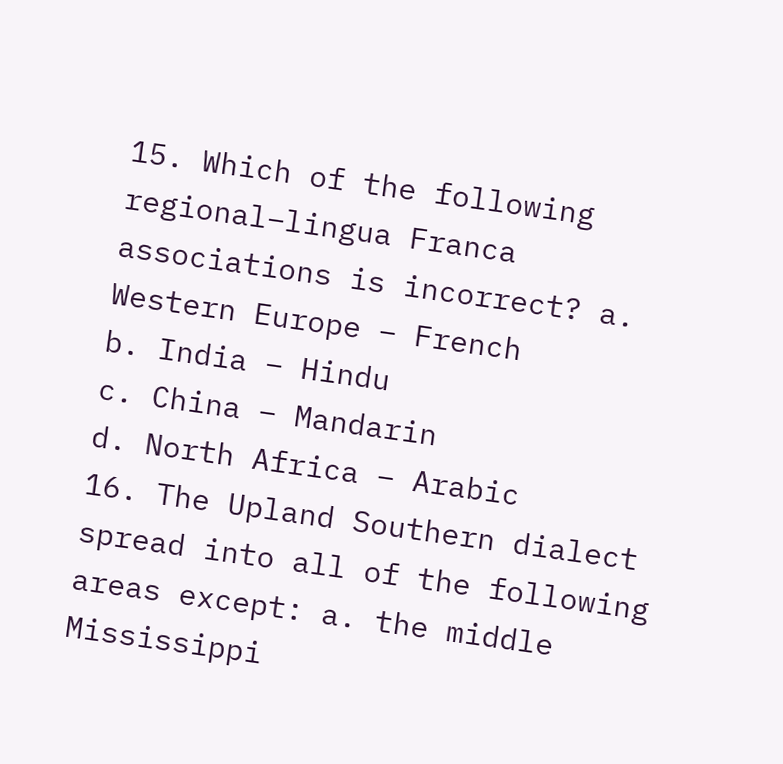15. Which of the following regional–lingua Franca associations is incorrect? a. Western Europe – French
b. India – Hindu
c. China – Mandarin
d. North Africa – Arabic
16. The Upland Southern dialect spread into all of the following areas except: a. the middle Mississippi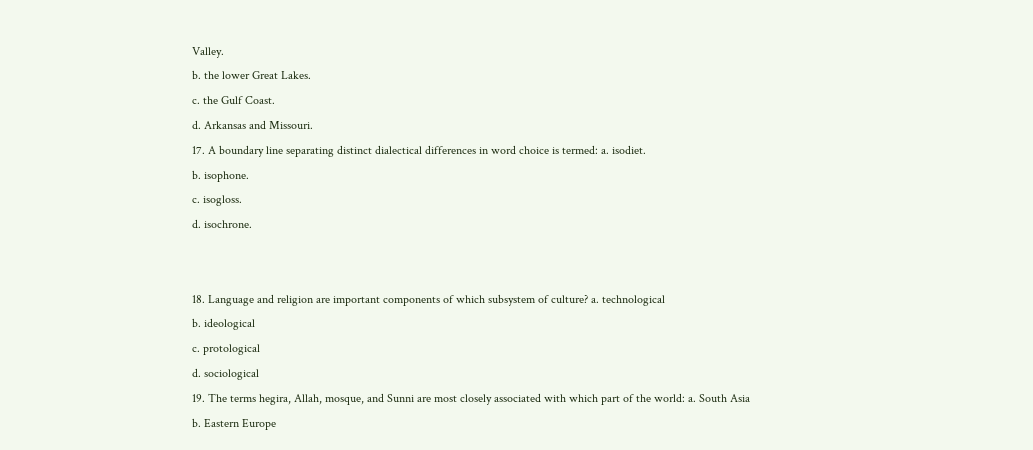Valley.
b. the lower Great Lakes.
c. the Gulf Coast.
d. Arkansas and Missouri.
17. A boundary line separating distinct dialectical differences in word choice is termed: a. isodiet.
b. isophone.
c. isogloss.
d. isochrone.


18. Language and religion are important components of which subsystem of culture? a. technological
b. ideological
c. protological
d. sociological
19. The terms hegira, Allah, mosque, and Sunni are most closely associated with which part of the world: a. South Asia
b. Eastern Europe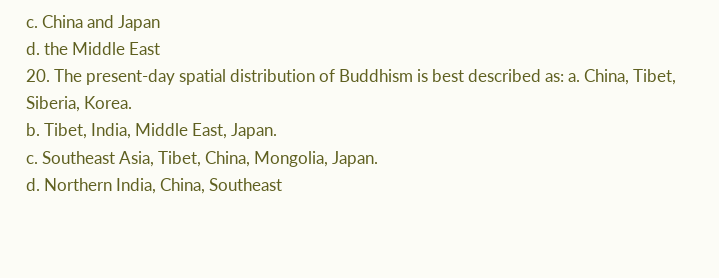c. China and Japan
d. the Middle East
20. The present-day spatial distribution of Buddhism is best described as: a. China, Tibet, Siberia, Korea.
b. Tibet, India, Middle East, Japan.
c. Southeast Asia, Tibet, China, Mongolia, Japan.
d. Northern India, China, Southeast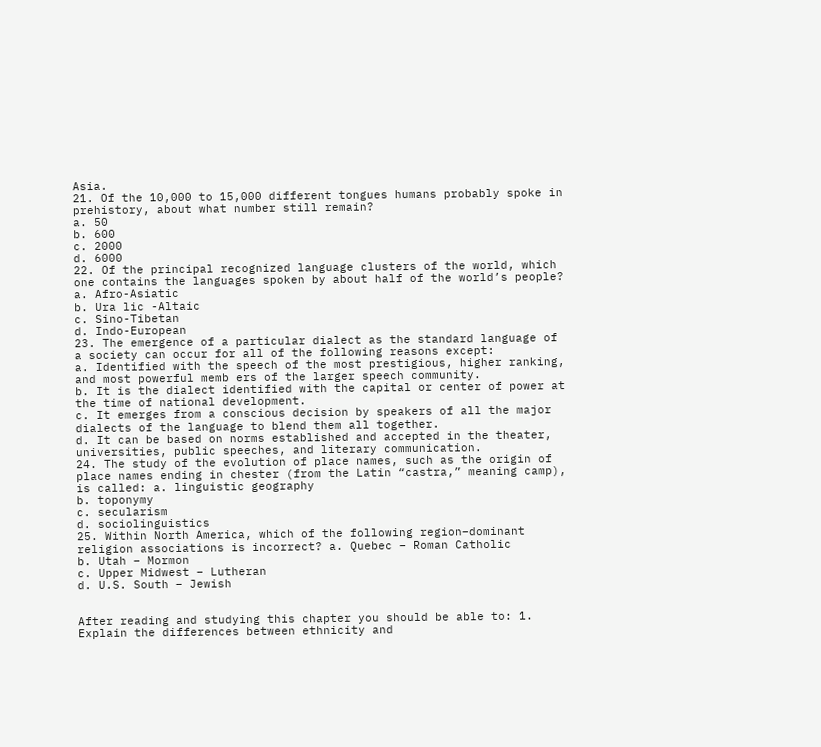Asia.
21. Of the 10,000 to 15,000 different tongues humans probably spoke in prehistory, about what number still remain?
a. 50
b. 600
c. 2000
d. 6000
22. Of the principal recognized language clusters of the world, which one contains the languages spoken by about half of the world’s people?
a. Afro-Asiatic
b. Ura lic -Altaic
c. Sino-Tibetan
d. Indo-European
23. The emergence of a particular dialect as the standard language of a society can occur for all of the following reasons except:
a. Identified with the speech of the most prestigious, higher ranking, and most powerful memb ers of the larger speech community.
b. It is the dialect identified with the capital or center of power at the time of national development.
c. It emerges from a conscious decision by speakers of all the major dialects of the language to blend them all together.
d. It can be based on norms established and accepted in the theater, universities, public speeches, and literary communication.
24. The study of the evolution of place names, such as the origin of place names ending in chester (from the Latin “castra,” meaning camp), is called: a. linguistic geography
b. toponymy
c. secularism
d. sociolinguistics
25. Within North America, which of the following region–dominant religion associations is incorrect? a. Quebec – Roman Catholic
b. Utah – Mormon
c. Upper Midwest – Lutheran
d. U.S. South – Jewish


After reading and studying this chapter you should be able to: 1. Explain the differences between ethnicity and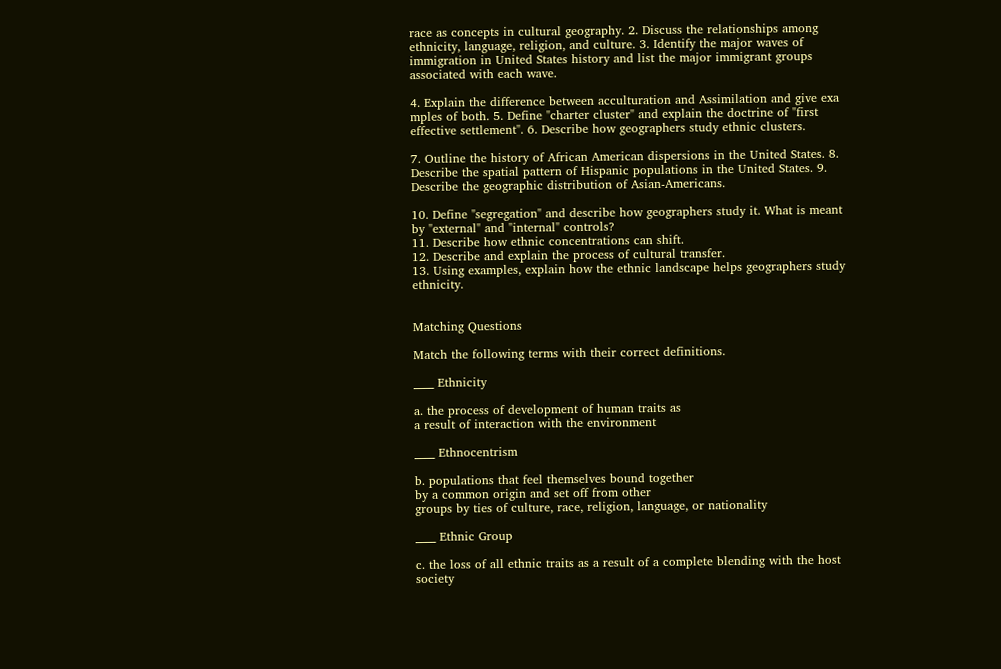race as concepts in cultural geography. 2. Discuss the relationships among ethnicity, language, religion, and culture. 3. Identify the major waves of immigration in United States history and list the major immigrant groups associated with each wave.

4. Explain the difference between acculturation and Assimilation and give exa mples of both. 5. Define "charter cluster" and explain the doctrine of "first effective settlement". 6. Describe how geographers study ethnic clusters.

7. Outline the history of African American dispersions in the United States. 8. Describe the spatial pattern of Hispanic populations in the United States. 9. Describe the geographic distribution of Asian-Americans.

10. Define "segregation" and describe how geographers study it. What is meant by "external" and "internal" controls?
11. Describe how ethnic concentrations can shift.
12. Describe and explain the process of cultural transfer.
13. Using examples, explain how the ethnic landscape helps geographers study ethnicity.


Matching Questions

Match the following terms with their correct definitions.

____ Ethnicity

a. the process of development of human traits as
a result of interaction with the environment

____ Ethnocentrism

b. populations that feel themselves bound together
by a common origin and set off from other
groups by ties of culture, race, religion, language, or nationality

____ Ethnic Group

c. the loss of all ethnic traits as a result of a complete blending with the host society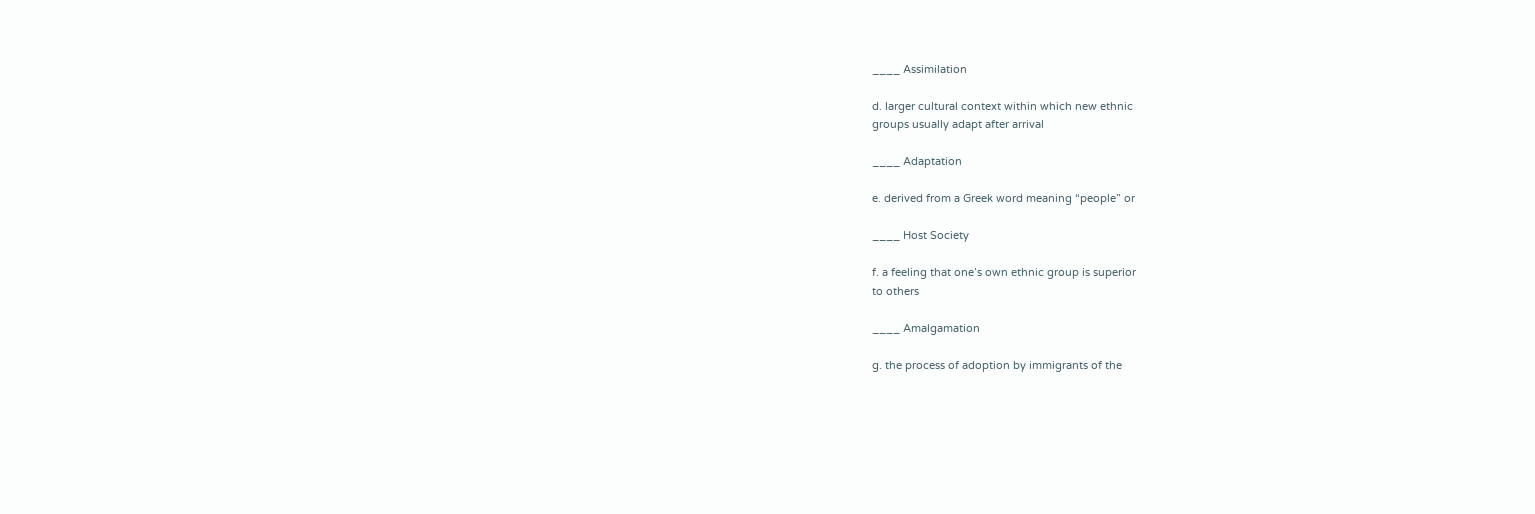____ Assimilation

d. larger cultural context within which new ethnic
groups usually adapt after arrival

____ Adaptation

e. derived from a Greek word meaning “people” or

____ Host Society

f. a feeling that one’s own ethnic group is superior
to others

____ Amalgamation

g. the process of adoption by immigrants of the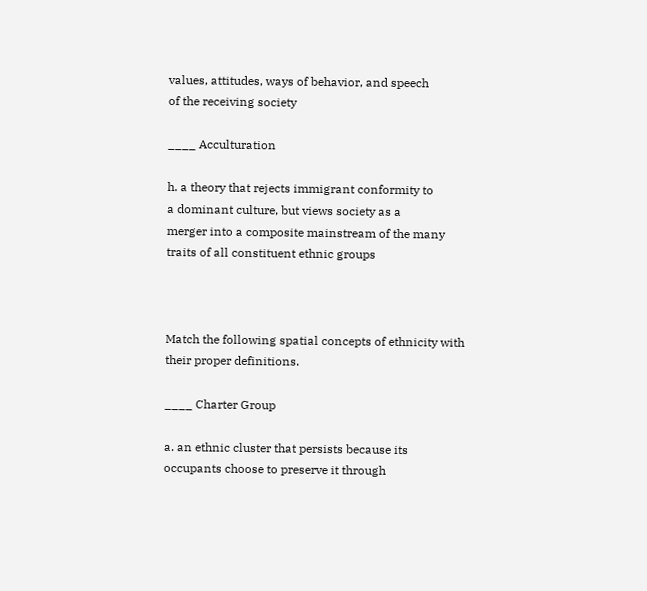values, attitudes, ways of behavior, and speech
of the receiving society

____ Acculturation

h. a theory that rejects immigrant conformity to
a dominant culture, but views society as a
merger into a composite mainstream of the many
traits of all constituent ethnic groups



Match the following spatial concepts of ethnicity with their proper definitions.

____ Charter Group

a. an ethnic cluster that persists because its
occupants choose to preserve it through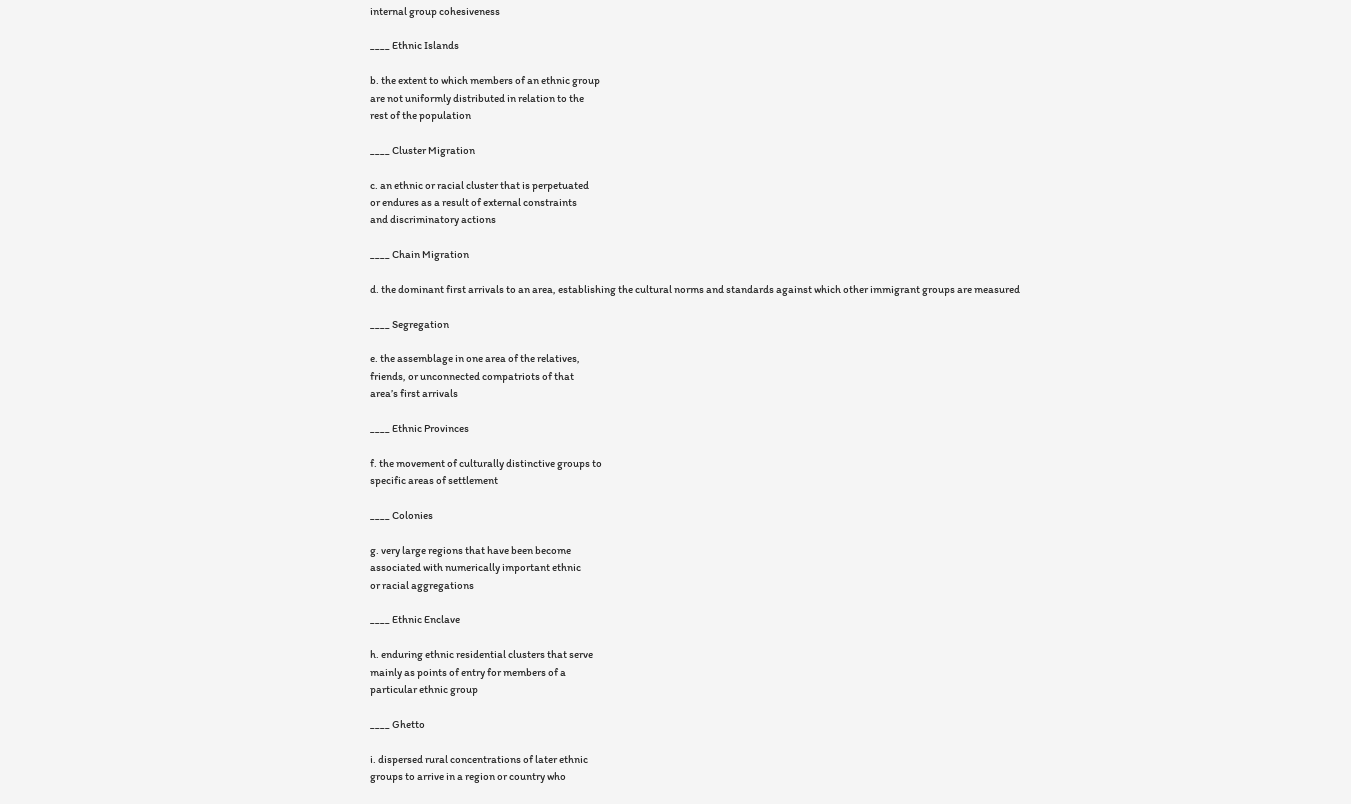internal group cohesiveness

____ Ethnic Islands

b. the extent to which members of an ethnic group
are not uniformly distributed in relation to the
rest of the population

____ Cluster Migration

c. an ethnic or racial cluster that is perpetuated
or endures as a result of external constraints
and discriminatory actions

____ Chain Migration

d. the dominant first arrivals to an area, establishing the cultural norms and standards against which other immigrant groups are measured

____ Segregation

e. the assemblage in one area of the relatives,
friends, or unconnected compatriots of that
area’s first arrivals

____ Ethnic Provinces

f. the movement of culturally distinctive groups to
specific areas of settlement

____ Colonies

g. very large regions that have been become
associated with numerically important ethnic
or racial aggregations

____ Ethnic Enclave

h. enduring ethnic residential clusters that serve
mainly as points of entry for members of a
particular ethnic group

____ Ghetto

i. dispersed rural concentrations of later ethnic
groups to arrive in a region or country who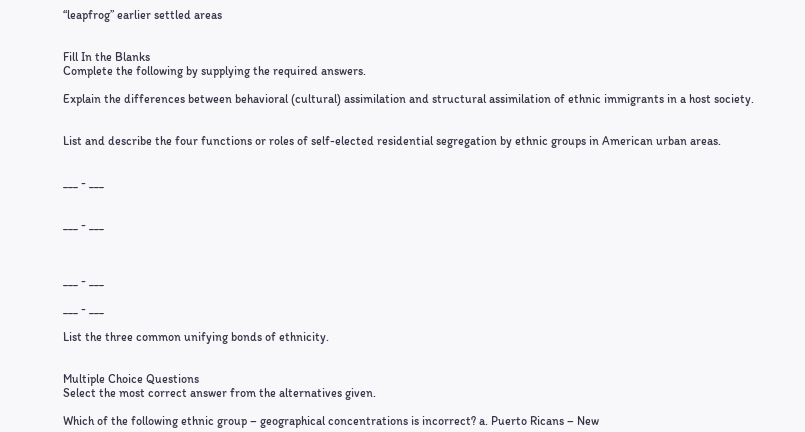“leapfrog” earlier settled areas


Fill In the Blanks
Complete the following by supplying the required answers.

Explain the differences between behavioral (cultural) assimilation and structural assimilation of ethnic immigrants in a host society.


List and describe the four functions or roles of self-elected residential segregation by ethnic groups in American urban areas.


___ - ___


___ - ___



___ - ___

___ - ___

List the three common unifying bonds of ethnicity.


Multiple Choice Questions
Select the most correct answer from the alternatives given.

Which of the following ethnic group – geographical concentrations is incorrect? a. Puerto Ricans – New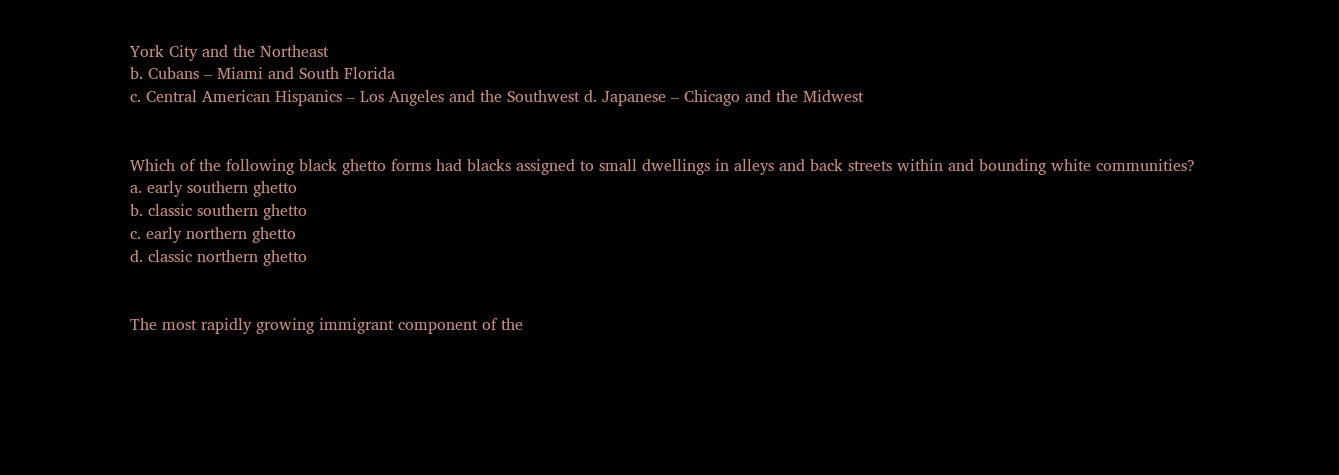York City and the Northeast
b. Cubans – Miami and South Florida
c. Central American Hispanics – Los Angeles and the Southwest d. Japanese – Chicago and the Midwest


Which of the following black ghetto forms had blacks assigned to small dwellings in alleys and back streets within and bounding white communities? a. early southern ghetto
b. classic southern ghetto
c. early northern ghetto
d. classic northern ghetto


The most rapidly growing immigrant component of the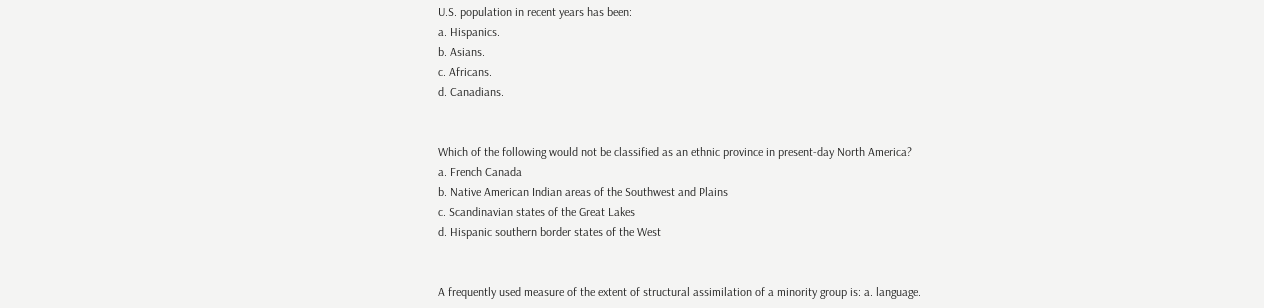U.S. population in recent years has been:
a. Hispanics.
b. Asians.
c. Africans.
d. Canadians.


Which of the following would not be classified as an ethnic province in present-day North America?
a. French Canada
b. Native American Indian areas of the Southwest and Plains
c. Scandinavian states of the Great Lakes
d. Hispanic southern border states of the West


A frequently used measure of the extent of structural assimilation of a minority group is: a. language.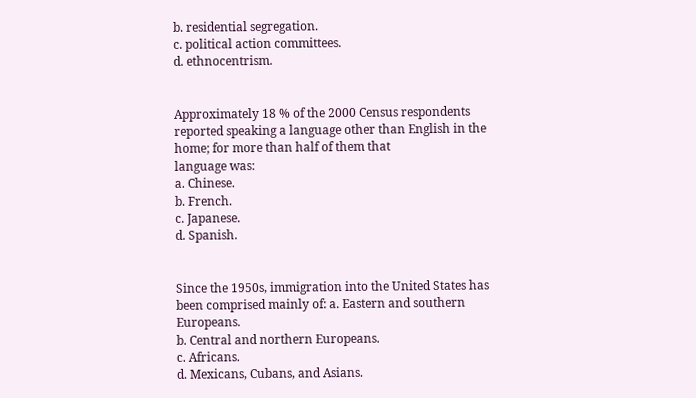b. residential segregation.
c. political action committees.
d. ethnocentrism.


Approximately 18 % of the 2000 Census respondents reported speaking a language other than English in the home; for more than half of them that
language was:
a. Chinese.
b. French.
c. Japanese.
d. Spanish.


Since the 1950s, immigration into the United States has been comprised mainly of: a. Eastern and southern Europeans.
b. Central and northern Europeans.
c. Africans.
d. Mexicans, Cubans, and Asians.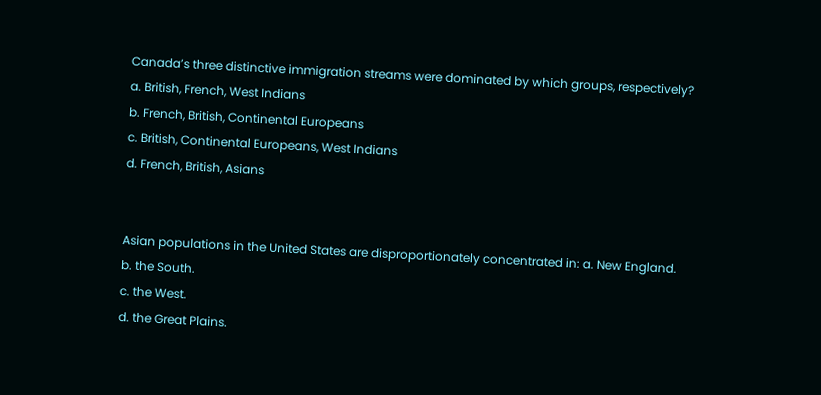Canada’s three distinctive immigration streams were dominated by which groups, respectively?
a. British, French, West Indians
b. French, British, Continental Europeans
c. British, Continental Europeans, West Indians
d. French, British, Asians


Asian populations in the United States are disproportionately concentrated in: a. New England.
b. the South.
c. the West.
d. the Great Plains.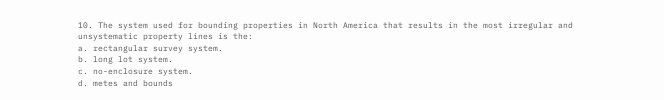10. The system used for bounding properties in North America that results in the most irregular and unsystematic property lines is the:
a. rectangular survey system.
b. long lot system.
c. no-enclosure system.
d. metes and bounds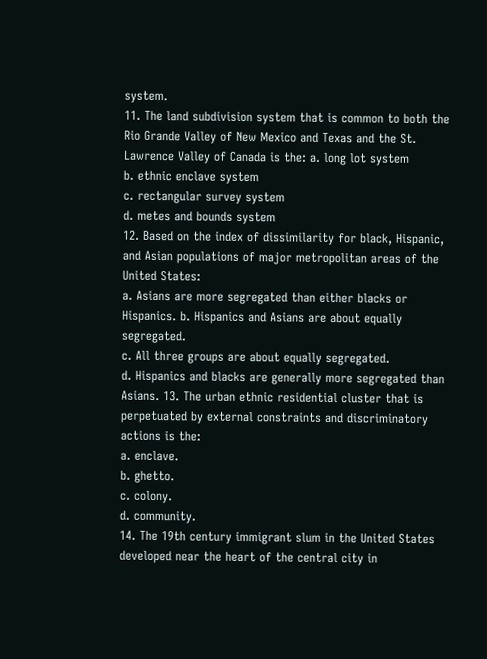system.
11. The land subdivision system that is common to both the Rio Grande Valley of New Mexico and Texas and the St. Lawrence Valley of Canada is the: a. long lot system
b. ethnic enclave system
c. rectangular survey system
d. metes and bounds system
12. Based on the index of dissimilarity for black, Hispanic, and Asian populations of major metropolitan areas of the United States:
a. Asians are more segregated than either blacks or Hispanics. b. Hispanics and Asians are about equally segregated.
c. All three groups are about equally segregated.
d. Hispanics and blacks are generally more segregated than Asians. 13. The urban ethnic residential cluster that is perpetuated by external constraints and discriminatory actions is the:
a. enclave.
b. ghetto.
c. colony.
d. community.
14. The 19th century immigrant slum in the United States developed near the heart of the central city in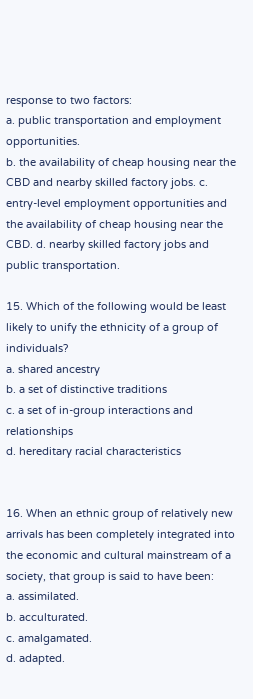response to two factors:
a. public transportation and employment opportunities.
b. the availability of cheap housing near the CBD and nearby skilled factory jobs. c. entry-level employment opportunities and the availability of cheap housing near the CBD. d. nearby skilled factory jobs and public transportation.

15. Which of the following would be least likely to unify the ethnicity of a group of individuals?
a. shared ancestry
b. a set of distinctive traditions
c. a set of in-group interactions and relationships
d. hereditary racial characteristics


16. When an ethnic group of relatively new arrivals has been completely integrated into the economic and cultural mainstream of a society, that group is said to have been:
a. assimilated.
b. acculturated.
c. amalgamated.
d. adapted.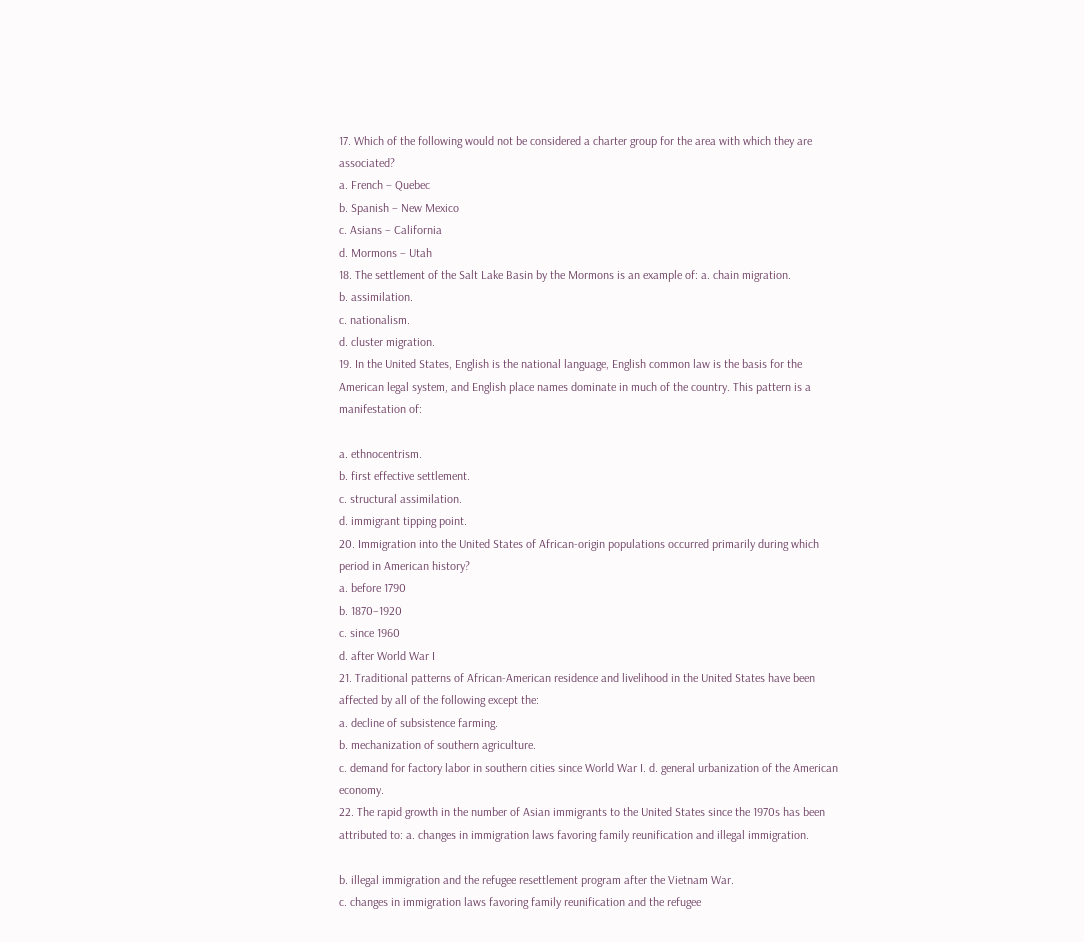17. Which of the following would not be considered a charter group for the area with which they are associated?
a. French – Quebec
b. Spanish – New Mexico
c. Asians – California
d. Mormons – Utah
18. The settlement of the Salt Lake Basin by the Mormons is an example of: a. chain migration.
b. assimilation.
c. nationalism.
d. cluster migration.
19. In the United States, English is the national language, English common law is the basis for the American legal system, and English place names dominate in much of the country. This pattern is a manifestation of:

a. ethnocentrism.
b. first effective settlement.
c. structural assimilation.
d. immigrant tipping point.
20. Immigration into the United States of African-origin populations occurred primarily during which period in American history?
a. before 1790
b. 1870–1920
c. since 1960
d. after World War I
21. Traditional patterns of African-American residence and livelihood in the United States have been affected by all of the following except the:
a. decline of subsistence farming.
b. mechanization of southern agriculture.
c. demand for factory labor in southern cities since World War I. d. general urbanization of the American economy.
22. The rapid growth in the number of Asian immigrants to the United States since the 1970s has been attributed to: a. changes in immigration laws favoring family reunification and illegal immigration.

b. illegal immigration and the refugee resettlement program after the Vietnam War.
c. changes in immigration laws favoring family reunification and the refugee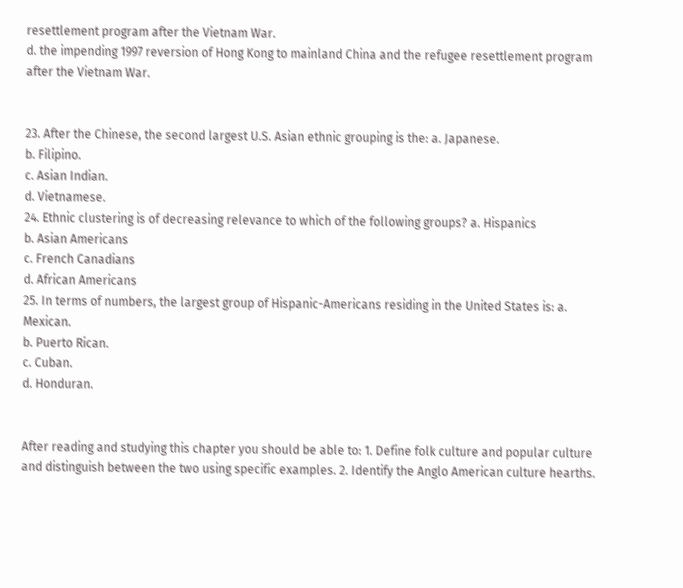resettlement program after the Vietnam War.
d. the impending 1997 reversion of Hong Kong to mainland China and the refugee resettlement program after the Vietnam War.


23. After the Chinese, the second largest U.S. Asian ethnic grouping is the: a. Japanese.
b. Filipino.
c. Asian Indian.
d. Vietnamese.
24. Ethnic clustering is of decreasing relevance to which of the following groups? a. Hispanics
b. Asian Americans
c. French Canadians
d. African Americans
25. In terms of numbers, the largest group of Hispanic-Americans residing in the United States is: a. Mexican.
b. Puerto Rican.
c. Cuban.
d. Honduran.


After reading and studying this chapter you should be able to: 1. Define folk culture and popular culture and distinguish between the two using specific examples. 2. Identify the Anglo American culture hearths.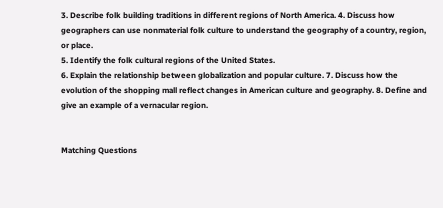3. Describe folk building traditions in different regions of North America. 4. Discuss how geographers can use nonmaterial folk culture to understand the geography of a country, region, or place.
5. Identify the folk cultural regions of the United States.
6. Explain the relationship between globalization and popular culture. 7. Discuss how the evolution of the shopping mall reflect changes in American culture and geography. 8. Define and give an example of a vernacular region.


Matching Questions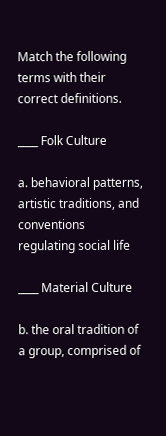Match the following terms with their correct definitions.

____ Folk Culture

a. behavioral patterns, artistic traditions, and conventions regulating social life

____ Material Culture

b. the oral tradition of a group, comprised of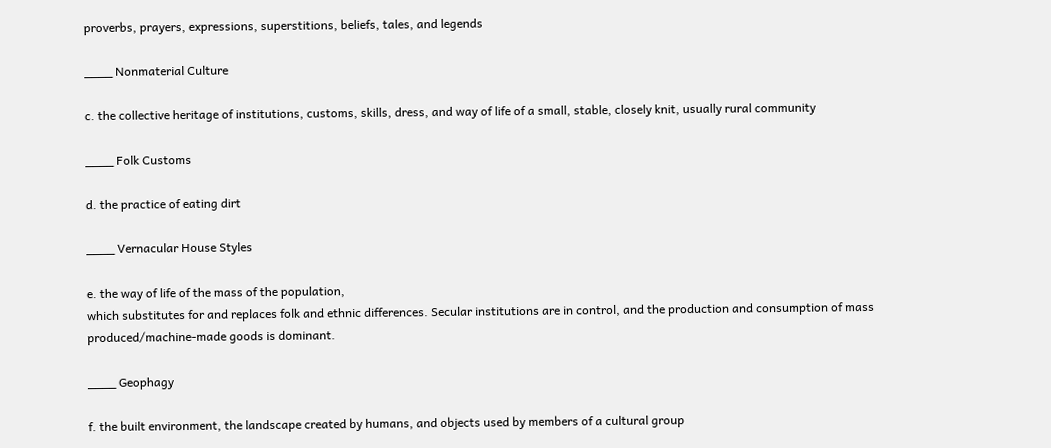proverbs, prayers, expressions, superstitions, beliefs, tales, and legends

____ Nonmaterial Culture

c. the collective heritage of institutions, customs, skills, dress, and way of life of a small, stable, closely knit, usually rural community

____ Folk Customs

d. the practice of eating dirt

____ Vernacular House Styles

e. the way of life of the mass of the population,
which substitutes for and replaces folk and ethnic differences. Secular institutions are in control, and the production and consumption of mass produced/machine-made goods is dominant.

____ Geophagy

f. the built environment, the landscape created by humans, and objects used by members of a cultural group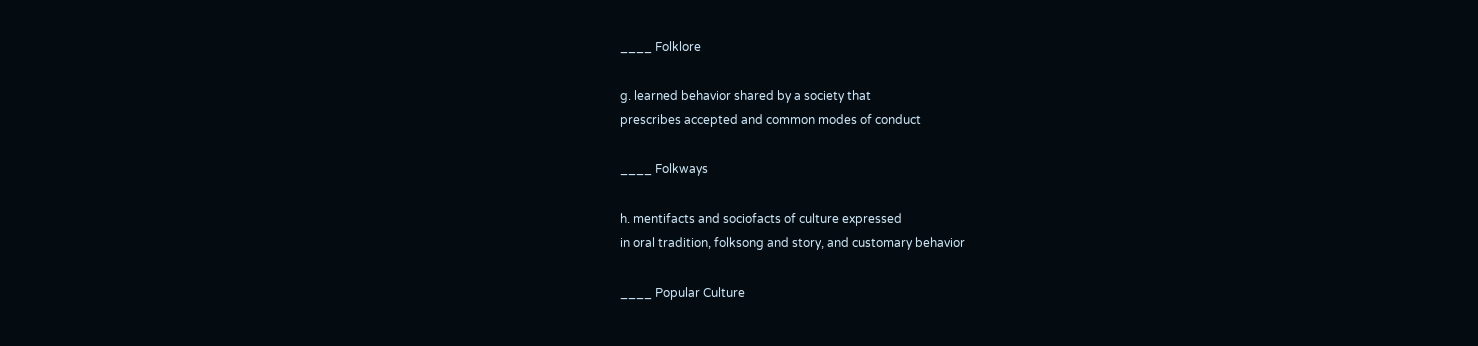____ Folklore

g. learned behavior shared by a society that
prescribes accepted and common modes of conduct

____ Folkways

h. mentifacts and sociofacts of culture expressed
in oral tradition, folksong and story, and customary behavior

____ Popular Culture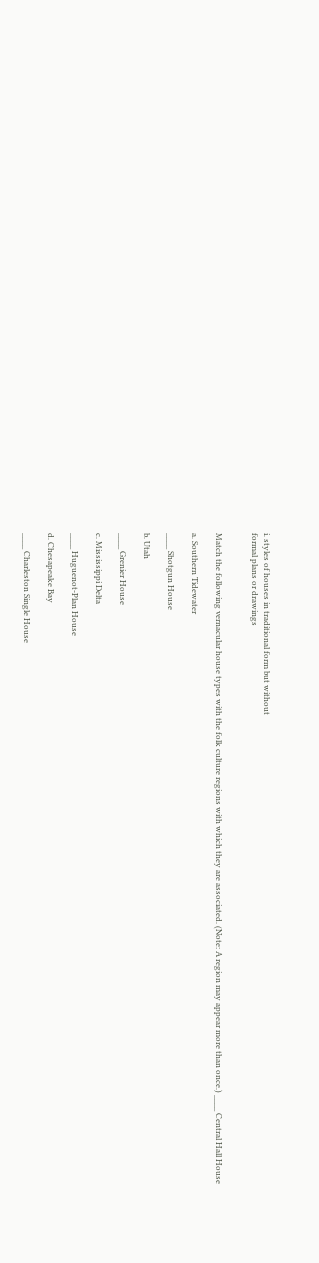i. styles of houses in traditional form but without
formal plans or drawings


Match the following vernacular house types with the folk culture regions with which they are associated. (Note: A region may appear more than once.) ____ Central Hall House

a. Southern Tidewater

____ Shotgun House

b. Utah

____ Grenier House

c. Mississippi Delta

____ Huguenot-Plan House

d. Chesapeake Bay

____ Charleston Single House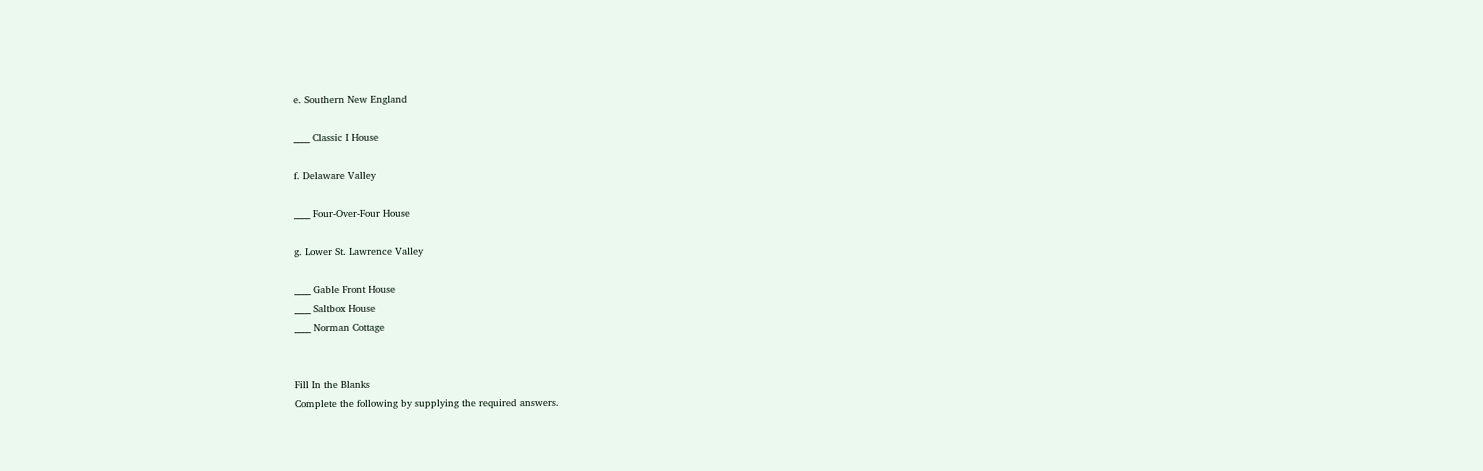e. Southern New England

____ Classic I House

f. Delaware Valley

____ Four-Over-Four House

g. Lower St. Lawrence Valley

____ Gable Front House
____ Saltbox House
____ Norman Cottage


Fill In the Blanks
Complete the following by supplying the required answers.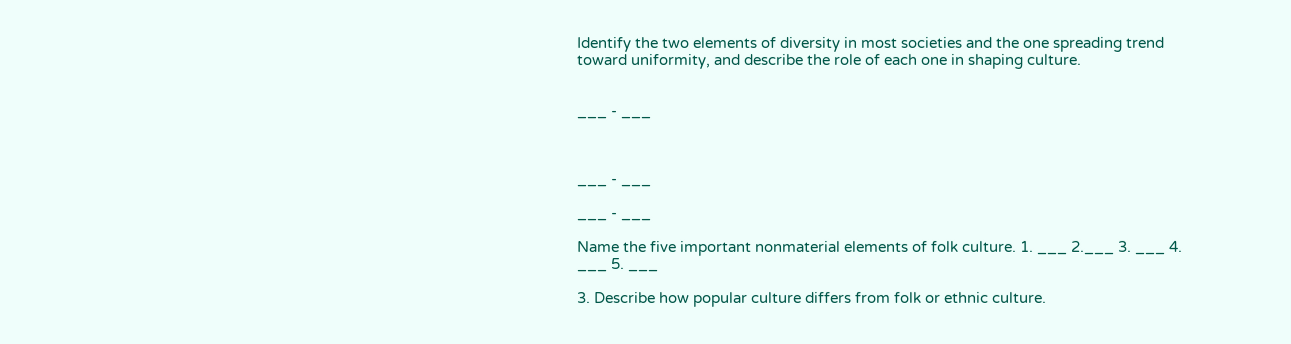Identify the two elements of diversity in most societies and the one spreading trend toward uniformity, and describe the role of each one in shaping culture.


___ - ___



___ - ___

___ - ___

Name the five important nonmaterial elements of folk culture. 1. ___ 2.___ 3. ___ 4. ___ 5. ___

3. Describe how popular culture differs from folk or ethnic culture.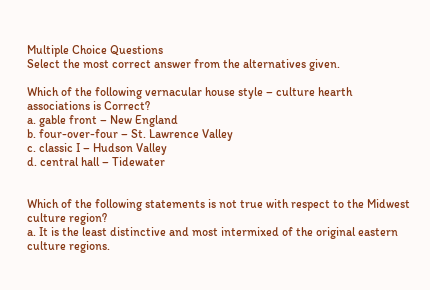Multiple Choice Questions
Select the most correct answer from the alternatives given.

Which of the following vernacular house style – culture hearth associations is Correct?
a. gable front – New England
b. four-over-four – St. Lawrence Valley
c. classic I – Hudson Valley
d. central hall – Tidewater


Which of the following statements is not true with respect to the Midwest culture region?
a. It is the least distinctive and most intermixed of the original eastern culture regions.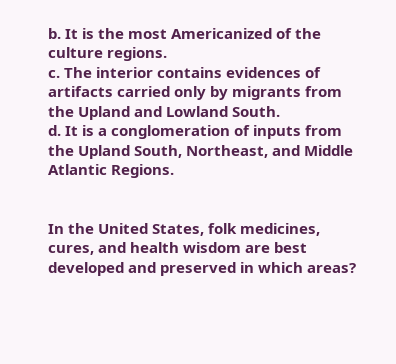b. It is the most Americanized of the culture regions.
c. The interior contains evidences of artifacts carried only by migrants from the Upland and Lowland South.
d. It is a conglomeration of inputs from the Upland South, Northeast, and Middle Atlantic Regions.


In the United States, folk medicines, cures, and health wisdom are best developed and preserved in which areas?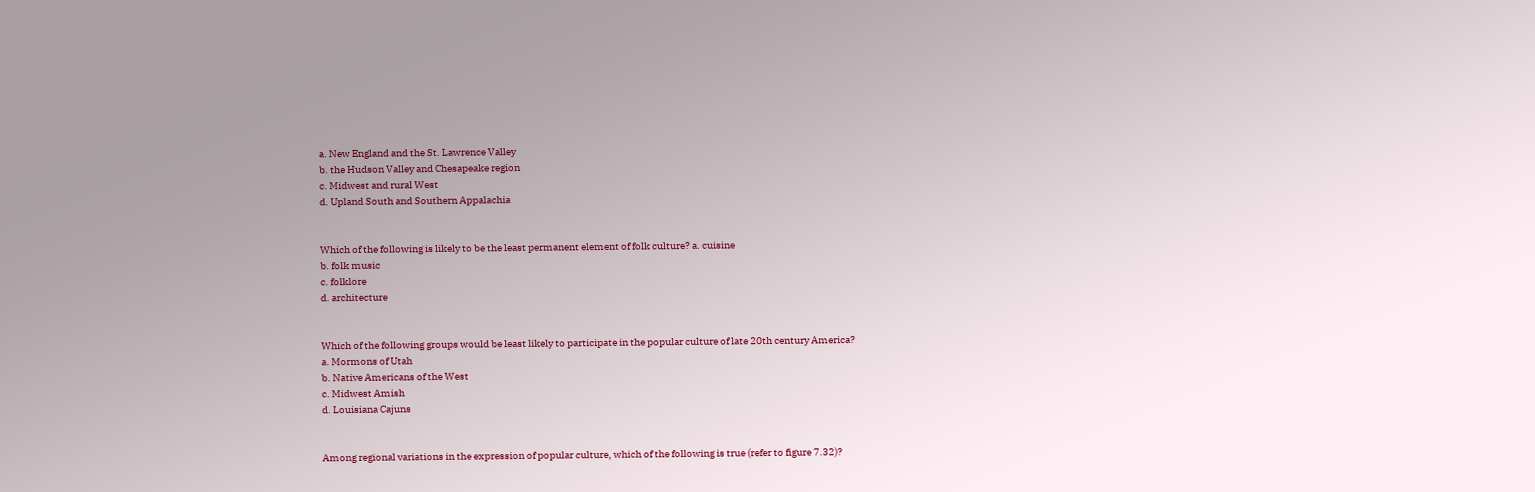a. New England and the St. Lawrence Valley
b. the Hudson Valley and Chesapeake region
c. Midwest and rural West
d. Upland South and Southern Appalachia


Which of the following is likely to be the least permanent element of folk culture? a. cuisine
b. folk music
c. folklore
d. architecture


Which of the following groups would be least likely to participate in the popular culture of late 20th century America?
a. Mormons of Utah
b. Native Americans of the West
c. Midwest Amish
d. Louisiana Cajuns


Among regional variations in the expression of popular culture, which of the following is true (refer to figure 7.32)?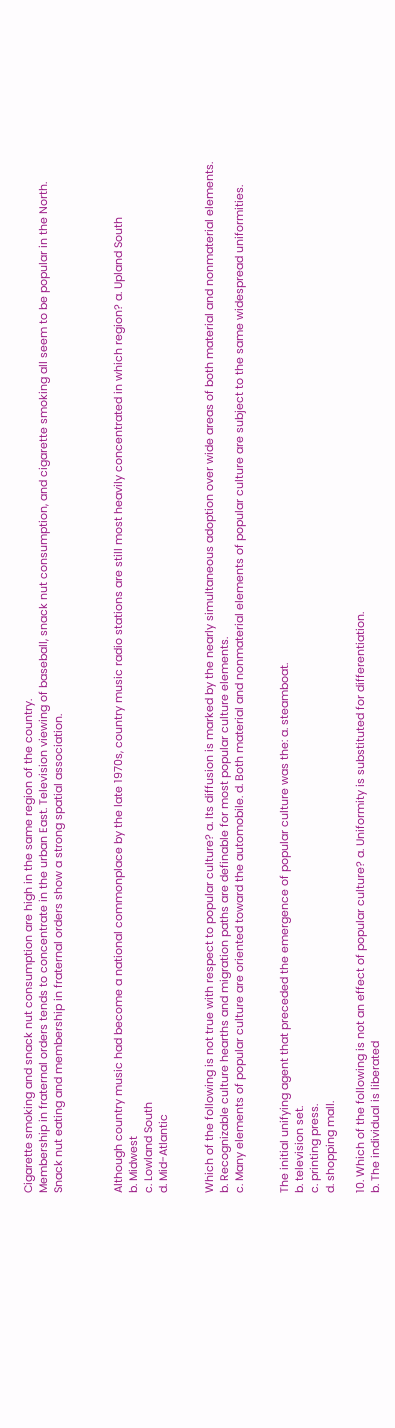Cigarette smoking and snack nut consumption are high in the same region of the country.
Membership in fraternal orders tends to concentrate in the urban East. Television viewing of baseball, snack nut consumption, and cigarette smoking all seem to be popular in the North.
Snack nut eating and membership in fraternal orders show a strong spatial association.



Although country music had become a national commonplace by the late 1970s, country music radio stations are still most heavily concentrated in which region? a. Upland South
b. Midwest
c. Lowland South
d. Mid-Atlantic


Which of the following is not true with respect to popular culture? a. Its diffusion is marked by the nearly simultaneous adoption over wide areas of both material and nonmaterial elements.
b. Recognizable culture hearths and migration paths are definable for most popular culture elements.
c. Many elements of popular culture are oriented toward the automobile. d. Both material and nonmaterial elements of popular culture are subject to the same widespread uniformities.


The initial unifying agent that preceded the emergence of popular culture was the: a. steamboat.
b. television set.
c. printing press.
d. shopping mall.

10. Which of the following is not an effect of popular culture? a. Uniformity is substituted for differentiation.
b. The individual is liberated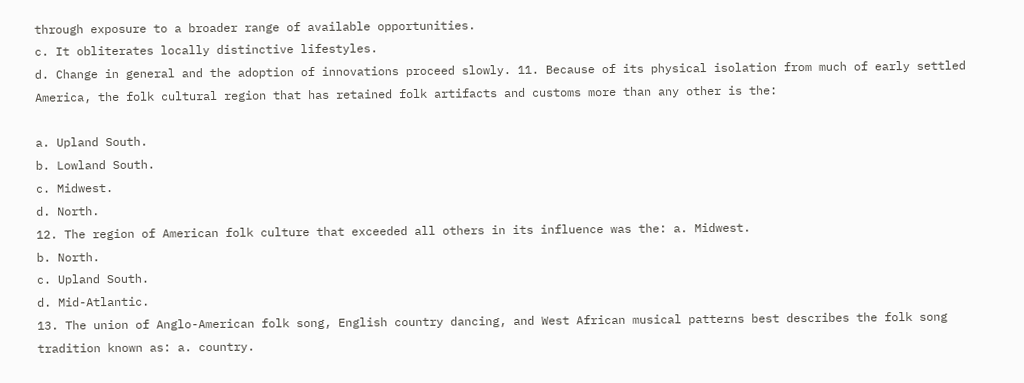through exposure to a broader range of available opportunities.
c. It obliterates locally distinctive lifestyles.
d. Change in general and the adoption of innovations proceed slowly. 11. Because of its physical isolation from much of early settled America, the folk cultural region that has retained folk artifacts and customs more than any other is the:

a. Upland South.
b. Lowland South.
c. Midwest.
d. North.
12. The region of American folk culture that exceeded all others in its influence was the: a. Midwest.
b. North.
c. Upland South.
d. Mid-Atlantic.
13. The union of Anglo-American folk song, English country dancing, and West African musical patterns best describes the folk song tradition known as: a. country.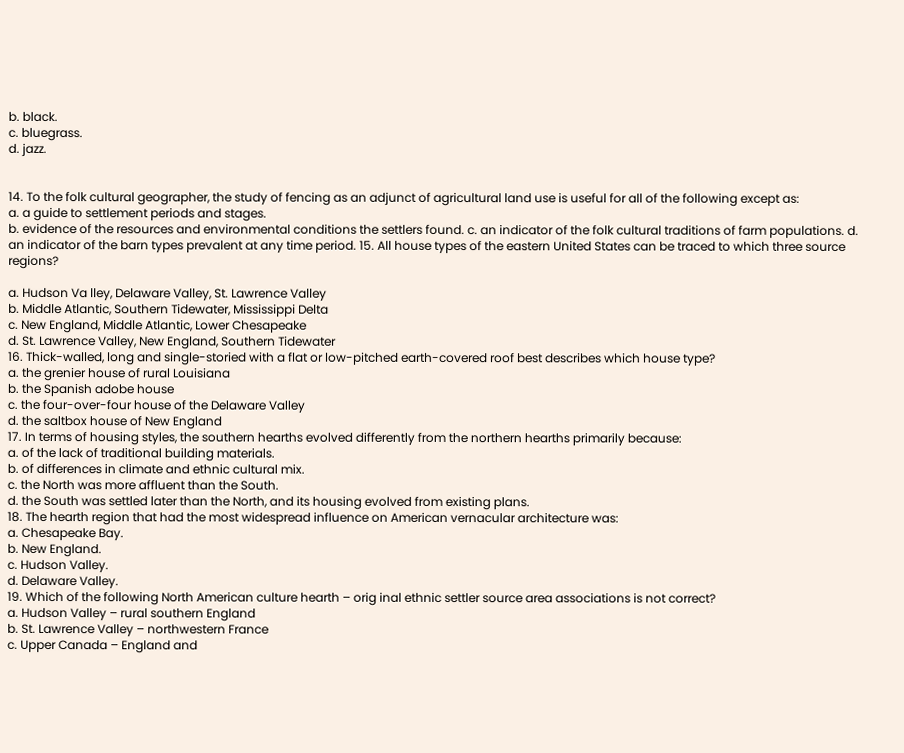b. black.
c. bluegrass.
d. jazz.


14. To the folk cultural geographer, the study of fencing as an adjunct of agricultural land use is useful for all of the following except as:
a. a guide to settlement periods and stages.
b. evidence of the resources and environmental conditions the settlers found. c. an indicator of the folk cultural traditions of farm populations. d. an indicator of the barn types prevalent at any time period. 15. All house types of the eastern United States can be traced to which three source regions?

a. Hudson Va lley, Delaware Valley, St. Lawrence Valley
b. Middle Atlantic, Southern Tidewater, Mississippi Delta
c. New England, Middle Atlantic, Lower Chesapeake
d. St. Lawrence Valley, New England, Southern Tidewater
16. Thick-walled, long and single-storied with a flat or low-pitched earth-covered roof best describes which house type?
a. the grenier house of rural Louisiana
b. the Spanish adobe house
c. the four-over-four house of the Delaware Valley
d. the saltbox house of New England
17. In terms of housing styles, the southern hearths evolved differently from the northern hearths primarily because:
a. of the lack of traditional building materials.
b. of differences in climate and ethnic cultural mix.
c. the North was more affluent than the South.
d. the South was settled later than the North, and its housing evolved from existing plans.
18. The hearth region that had the most widespread influence on American vernacular architecture was:
a. Chesapeake Bay.
b. New England.
c. Hudson Valley.
d. Delaware Valley.
19. Which of the following North American culture hearth – orig inal ethnic settler source area associations is not correct?
a. Hudson Valley – rural southern England
b. St. Lawrence Valley – northwestern France
c. Upper Canada – England and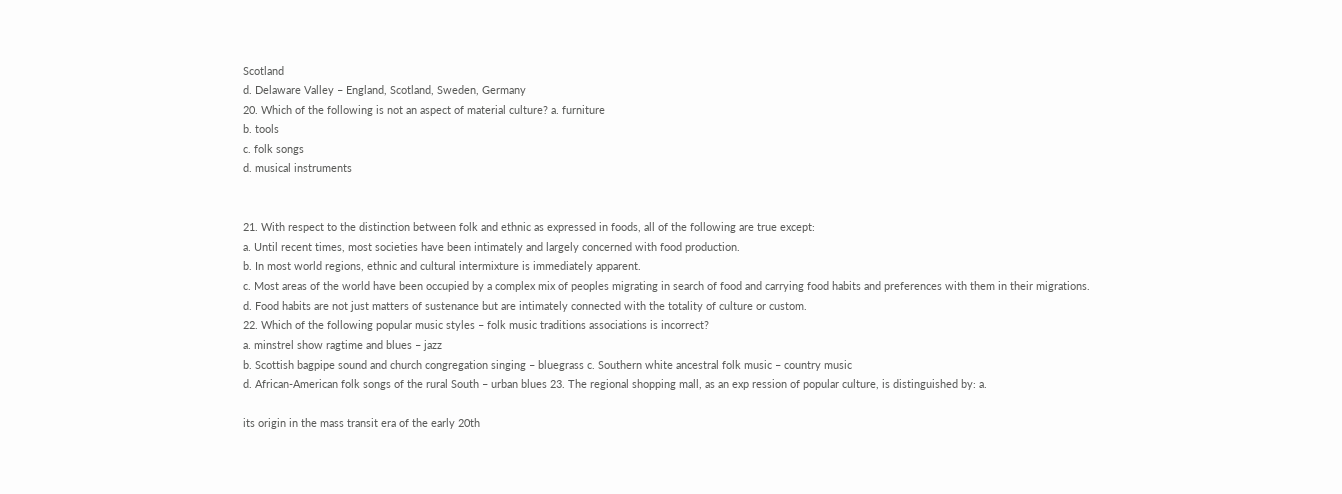Scotland
d. Delaware Valley – England, Scotland, Sweden, Germany
20. Which of the following is not an aspect of material culture? a. furniture
b. tools
c. folk songs
d. musical instruments


21. With respect to the distinction between folk and ethnic as expressed in foods, all of the following are true except:
a. Until recent times, most societies have been intimately and largely concerned with food production.
b. In most world regions, ethnic and cultural intermixture is immediately apparent.
c. Most areas of the world have been occupied by a complex mix of peoples migrating in search of food and carrying food habits and preferences with them in their migrations.
d. Food habits are not just matters of sustenance but are intimately connected with the totality of culture or custom.
22. Which of the following popular music styles – folk music traditions associations is incorrect?
a. minstrel show ragtime and blues – jazz
b. Scottish bagpipe sound and church congregation singing – bluegrass c. Southern white ancestral folk music – country music
d. African-American folk songs of the rural South – urban blues 23. The regional shopping mall, as an exp ression of popular culture, is distinguished by: a.

its origin in the mass transit era of the early 20th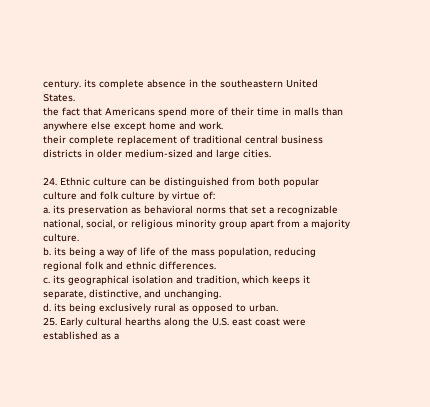century. its complete absence in the southeastern United States.
the fact that Americans spend more of their time in malls than anywhere else except home and work.
their complete replacement of traditional central business districts in older medium-sized and large cities.

24. Ethnic culture can be distinguished from both popular culture and folk culture by virtue of:
a. its preservation as behavioral norms that set a recognizable national, social, or religious minority group apart from a majority culture.
b. its being a way of life of the mass population, reducing regional folk and ethnic differences.
c. its geographical isolation and tradition, which keeps it separate, distinctive, and unchanging.
d. its being exclusively rural as opposed to urban.
25. Early cultural hearths along the U.S. east coast were established as a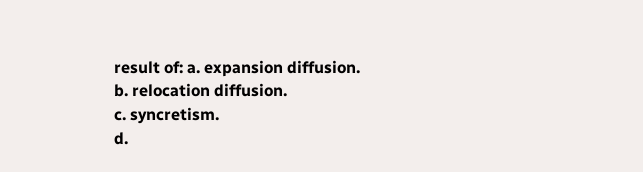result of: a. expansion diffusion.
b. relocation diffusion.
c. syncretism.
d.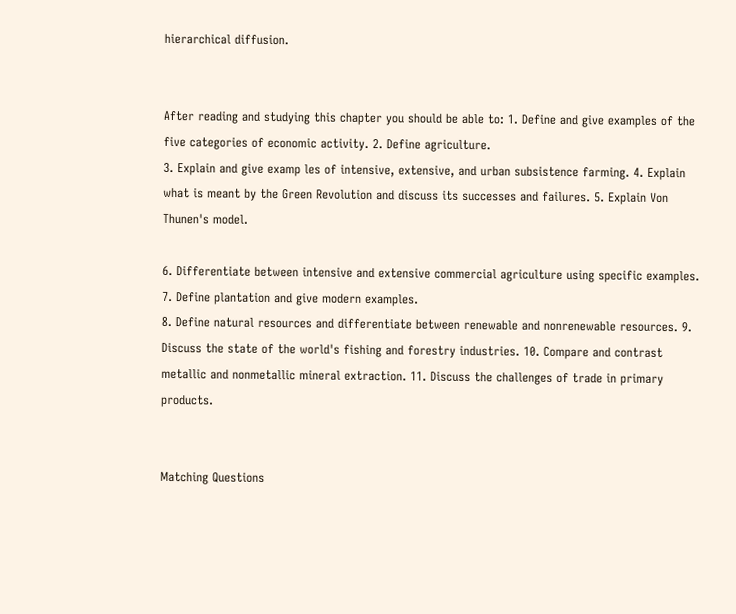hierarchical diffusion.


After reading and studying this chapter you should be able to: 1. Define and give examples of the five categories of economic activity. 2. Define agriculture.
3. Explain and give examp les of intensive, extensive, and urban subsistence farming. 4. Explain what is meant by the Green Revolution and discuss its successes and failures. 5. Explain Von Thunen's model.

6. Differentiate between intensive and extensive commercial agriculture using specific examples. 7. Define plantation and give modern examples.
8. Define natural resources and differentiate between renewable and nonrenewable resources. 9. Discuss the state of the world's fishing and forestry industries. 10. Compare and contrast metallic and nonmetallic mineral extraction. 11. Discuss the challenges of trade in primary products.


Matching Questions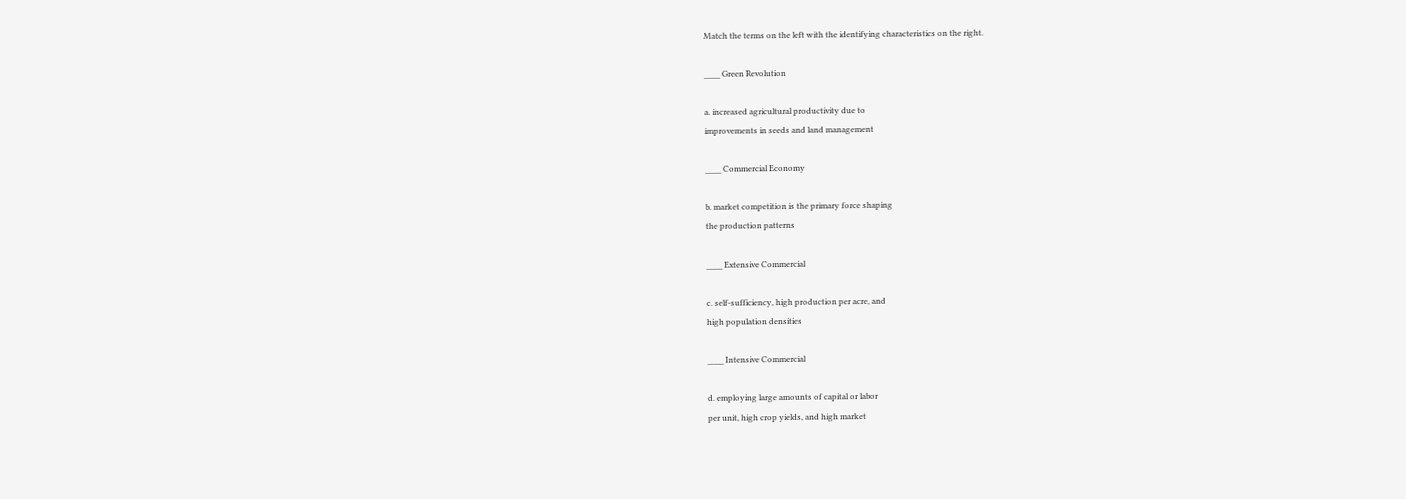Match the terms on the left with the identifying characteristics on the right.

____ Green Revolution

a. increased agricultural productivity due to
improvements in seeds and land management

____ Commercial Economy

b. market competition is the primary force shaping
the production patterns

____ Extensive Commercial

c. self-sufficiency, high production per acre, and
high population densities

____ Intensive Commercial

d. employing large amounts of capital or labor
per unit, high crop yields, and high market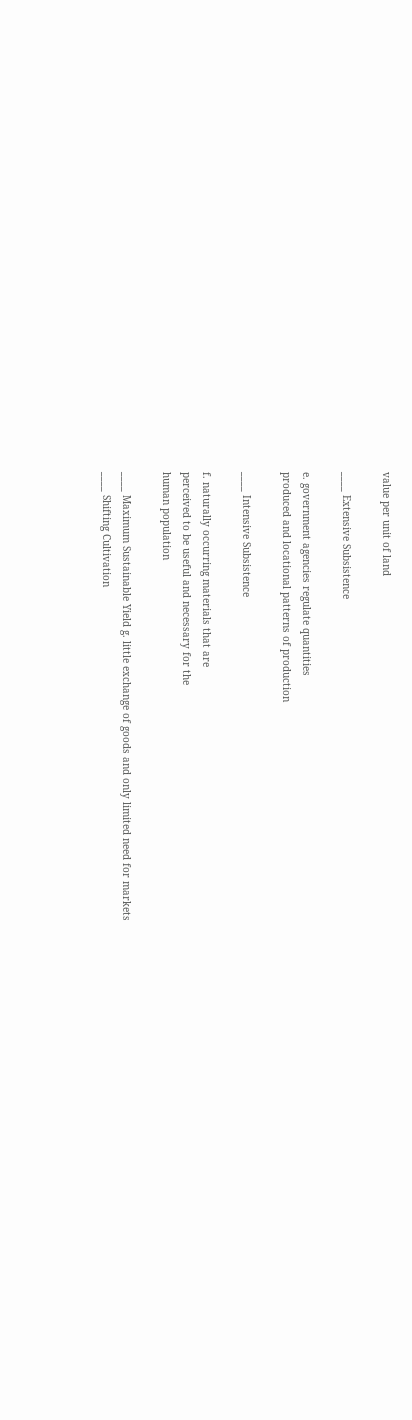value per unit of land

____ Extensive Subsistence

e. government agencies regulate quantities
produced and locational patterns of production

____ Intensive Subsistence

f. naturally occurring materials that are
perceived to be useful and necessary for the
human population

____ Maximum Sustainable Yield g. little exchange of goods and only limited need for markets
____ Shifting Cultivation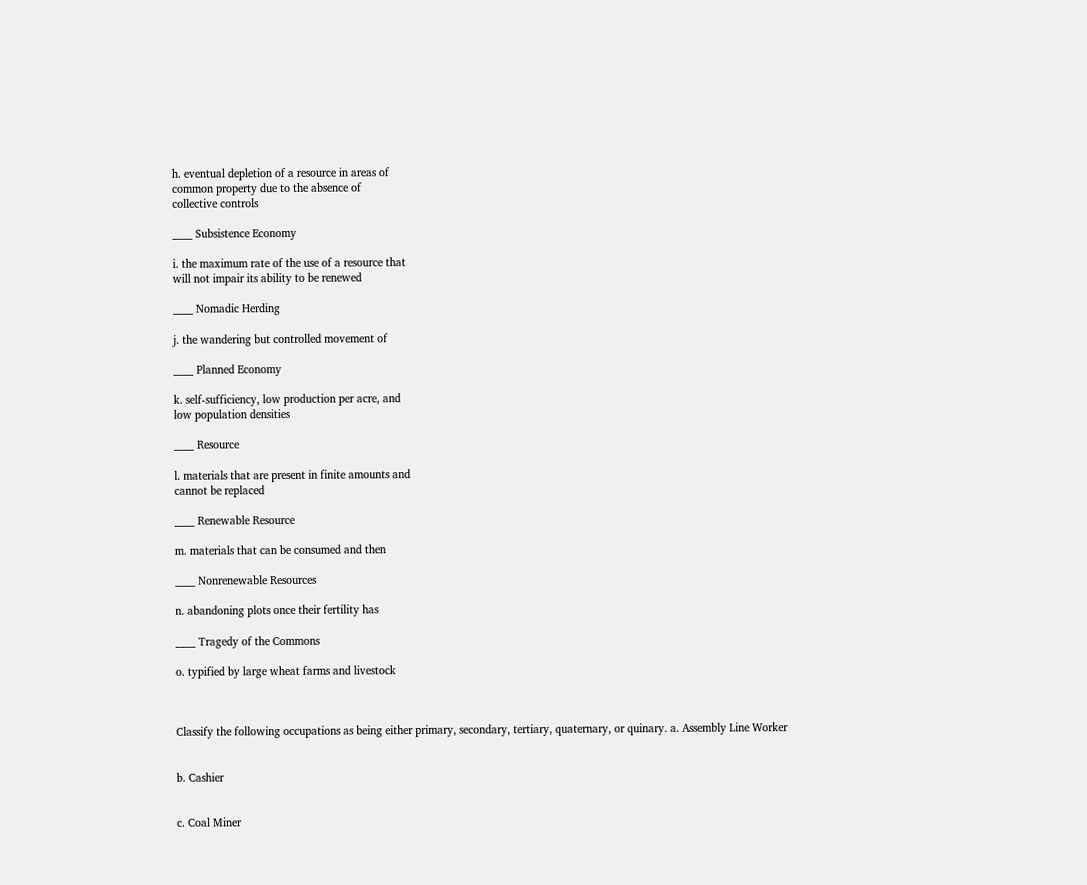h. eventual depletion of a resource in areas of
common property due to the absence of
collective controls

____ Subsistence Economy

i. the maximum rate of the use of a resource that
will not impair its ability to be renewed

____ Nomadic Herding

j. the wandering but controlled movement of

____ Planned Economy

k. self-sufficiency, low production per acre, and
low population densities

____ Resource

l. materials that are present in finite amounts and
cannot be replaced

____ Renewable Resource

m. materials that can be consumed and then

____ Nonrenewable Resources

n. abandoning plots once their fertility has

____ Tragedy of the Commons

o. typified by large wheat farms and livestock



Classify the following occupations as being either primary, secondary, tertiary, quaternary, or quinary. a. Assembly Line Worker


b. Cashier


c. Coal Miner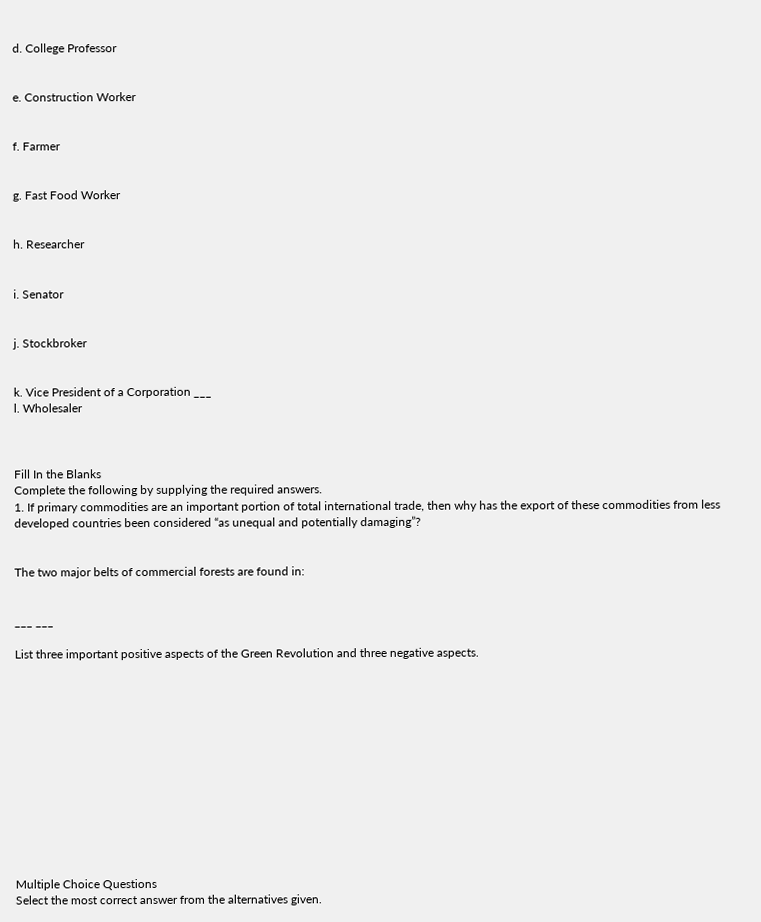d. College Professor


e. Construction Worker


f. Farmer


g. Fast Food Worker


h. Researcher


i. Senator


j. Stockbroker


k. Vice President of a Corporation ___
l. Wholesaler



Fill In the Blanks
Complete the following by supplying the required answers.
1. If primary commodities are an important portion of total international trade, then why has the export of these commodities from less developed countries been considered “as unequal and potentially damaging”?


The two major belts of commercial forests are found in:


___ ___

List three important positive aspects of the Green Revolution and three negative aspects.













Multiple Choice Questions
Select the most correct answer from the alternatives given.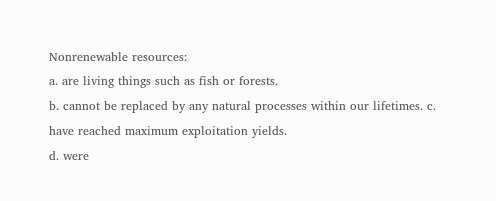Nonrenewable resources:
a. are living things such as fish or forests.
b. cannot be replaced by any natural processes within our lifetimes. c. have reached maximum exploitation yields.
d. were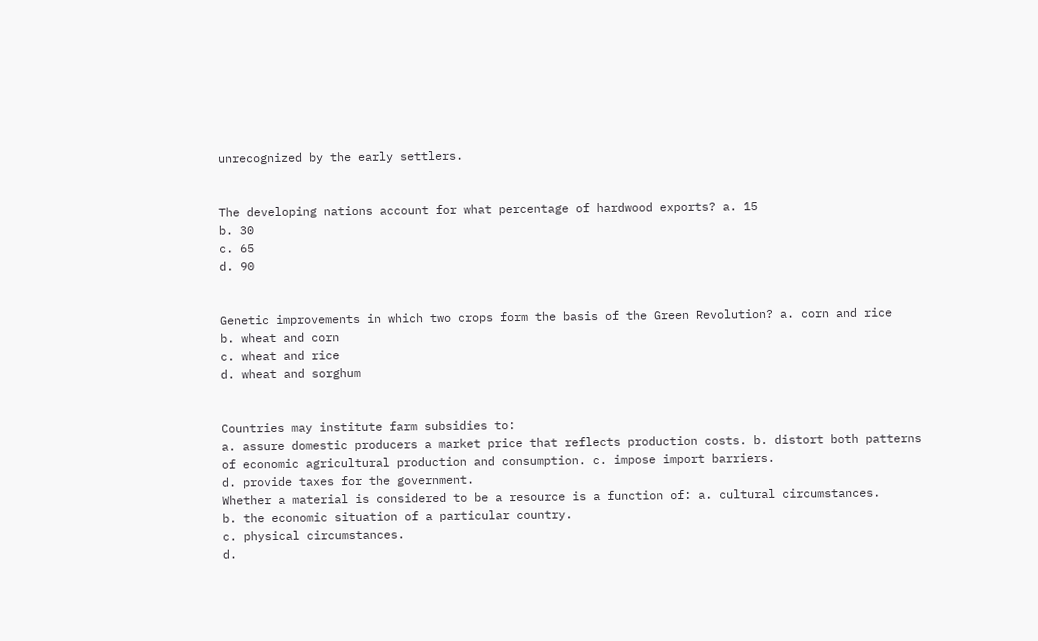unrecognized by the early settlers.


The developing nations account for what percentage of hardwood exports? a. 15
b. 30
c. 65
d. 90


Genetic improvements in which two crops form the basis of the Green Revolution? a. corn and rice
b. wheat and corn
c. wheat and rice
d. wheat and sorghum


Countries may institute farm subsidies to:
a. assure domestic producers a market price that reflects production costs. b. distort both patterns of economic agricultural production and consumption. c. impose import barriers.
d. provide taxes for the government.
Whether a material is considered to be a resource is a function of: a. cultural circumstances.
b. the economic situation of a particular country.
c. physical circumstances.
d.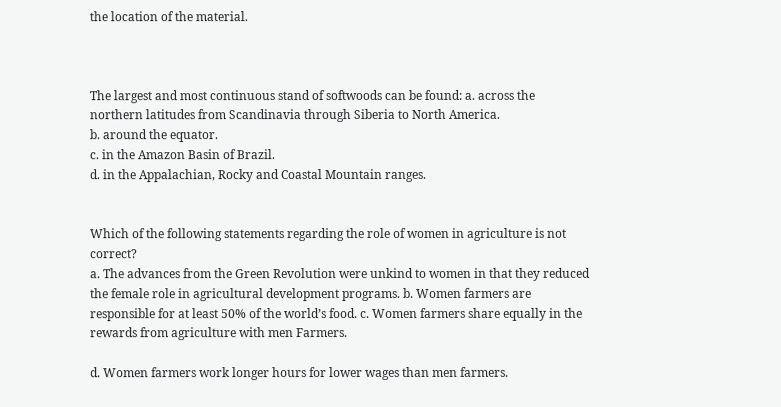the location of the material.



The largest and most continuous stand of softwoods can be found: a. across the northern latitudes from Scandinavia through Siberia to North America.
b. around the equator.
c. in the Amazon Basin of Brazil.
d. in the Appalachian, Rocky and Coastal Mountain ranges.


Which of the following statements regarding the role of women in agriculture is not correct?
a. The advances from the Green Revolution were unkind to women in that they reduced the female role in agricultural development programs. b. Women farmers are responsible for at least 50% of the world’s food. c. Women farmers share equally in the rewards from agriculture with men Farmers.

d. Women farmers work longer hours for lower wages than men farmers.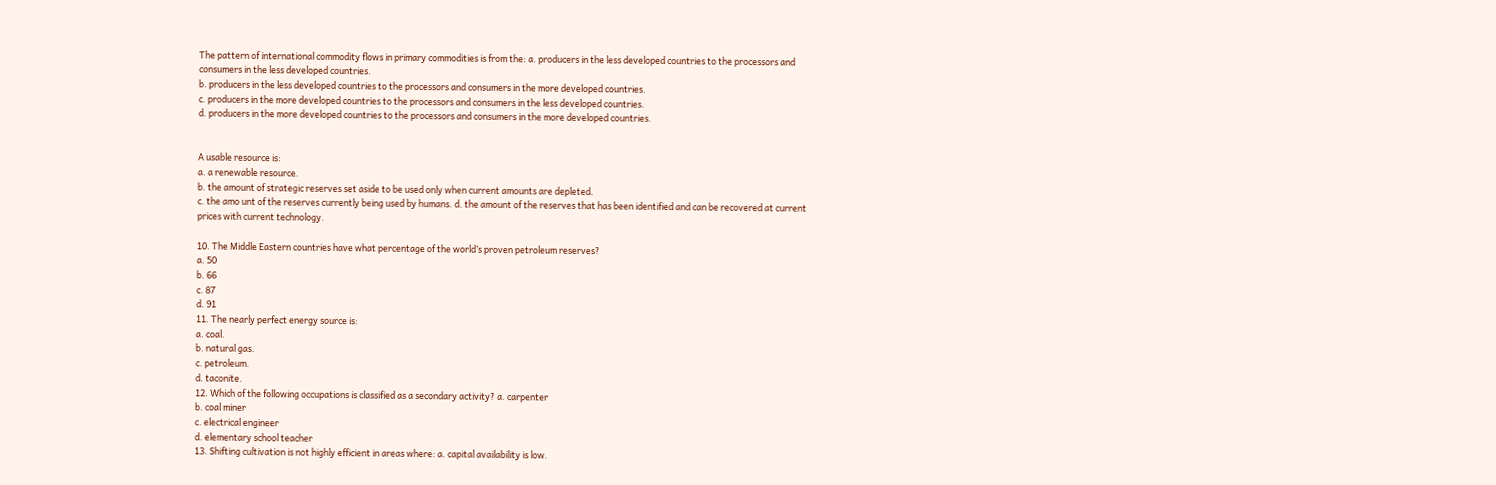The pattern of international commodity flows in primary commodities is from the: a. producers in the less developed countries to the processors and consumers in the less developed countries.
b. producers in the less developed countries to the processors and consumers in the more developed countries.
c. producers in the more developed countries to the processors and consumers in the less developed countries.
d. producers in the more developed countries to the processors and consumers in the more developed countries.


A usable resource is:
a. a renewable resource.
b. the amount of strategic reserves set aside to be used only when current amounts are depleted.
c. the amo unt of the reserves currently being used by humans. d. the amount of the reserves that has been identified and can be recovered at current prices with current technology.

10. The Middle Eastern countries have what percentage of the world’s proven petroleum reserves?
a. 50
b. 66
c. 87
d. 91
11. The nearly perfect energy source is:
a. coal.
b. natural gas.
c. petroleum.
d. taconite.
12. Which of the following occupations is classified as a secondary activity? a. carpenter
b. coal miner
c. electrical engineer
d. elementary school teacher
13. Shifting cultivation is not highly efficient in areas where: a. capital availability is low.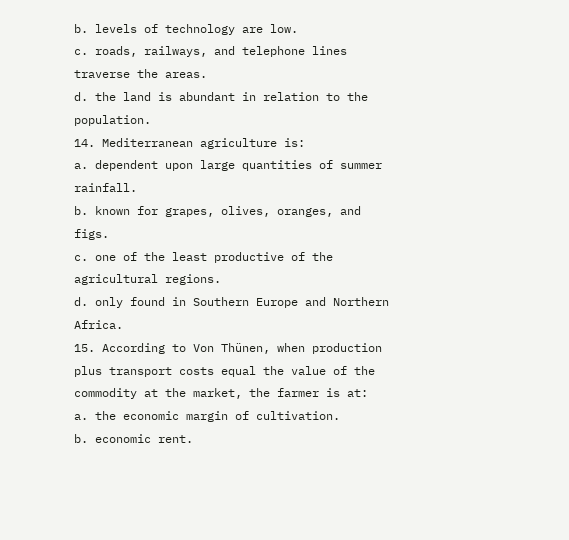b. levels of technology are low.
c. roads, railways, and telephone lines traverse the areas.
d. the land is abundant in relation to the population.
14. Mediterranean agriculture is:
a. dependent upon large quantities of summer rainfall.
b. known for grapes, olives, oranges, and figs.
c. one of the least productive of the agricultural regions.
d. only found in Southern Europe and Northern Africa.
15. According to Von Thünen, when production plus transport costs equal the value of the commodity at the market, the farmer is at:
a. the economic margin of cultivation.
b. economic rent.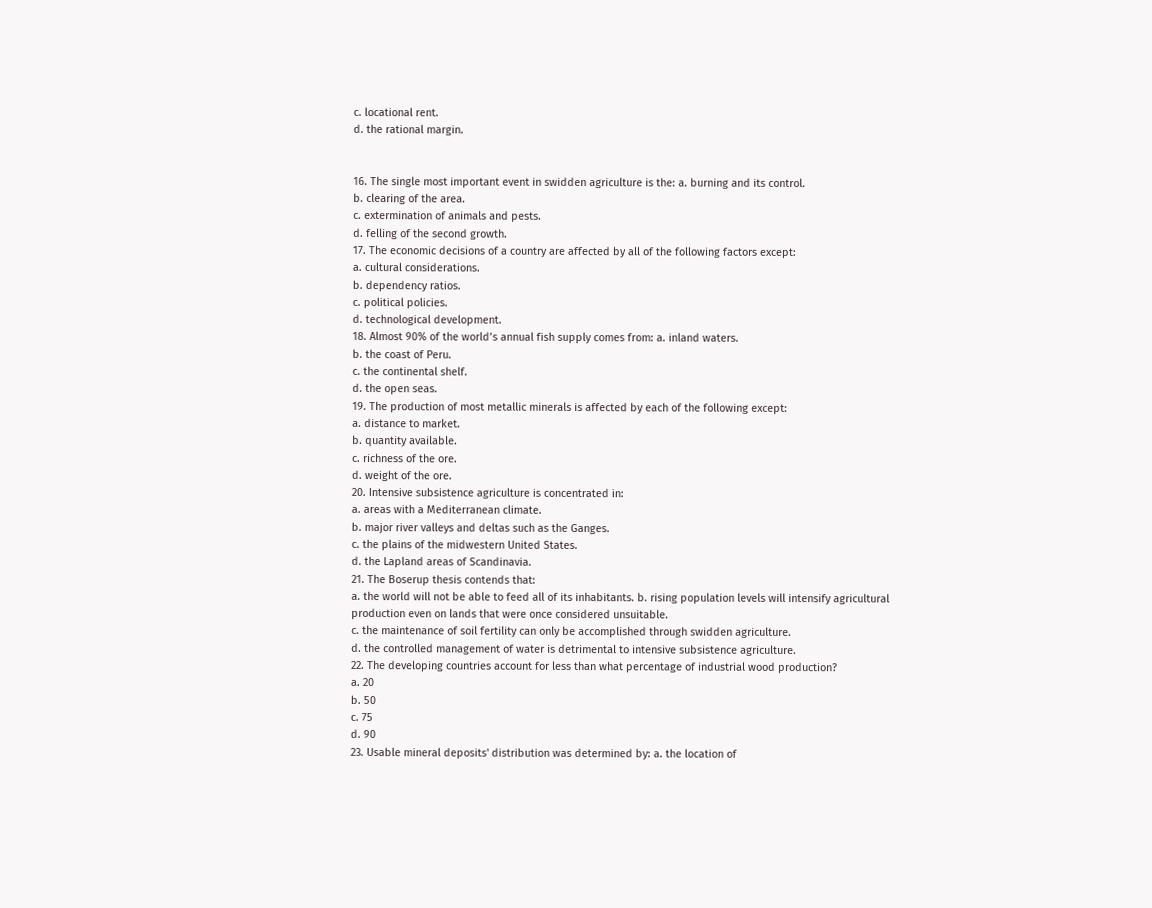c. locational rent.
d. the rational margin.


16. The single most important event in swidden agriculture is the: a. burning and its control.
b. clearing of the area.
c. extermination of animals and pests.
d. felling of the second growth.
17. The economic decisions of a country are affected by all of the following factors except:
a. cultural considerations.
b. dependency ratios.
c. political policies.
d. technological development.
18. Almost 90% of the world’s annual fish supply comes from: a. inland waters.
b. the coast of Peru.
c. the continental shelf.
d. the open seas.
19. The production of most metallic minerals is affected by each of the following except:
a. distance to market.
b. quantity available.
c. richness of the ore.
d. weight of the ore.
20. Intensive subsistence agriculture is concentrated in:
a. areas with a Mediterranean climate.
b. major river valleys and deltas such as the Ganges.
c. the plains of the midwestern United States.
d. the Lapland areas of Scandinavia.
21. The Boserup thesis contends that:
a. the world will not be able to feed all of its inhabitants. b. rising population levels will intensify agricultural production even on lands that were once considered unsuitable.
c. the maintenance of soil fertility can only be accomplished through swidden agriculture.
d. the controlled management of water is detrimental to intensive subsistence agriculture.
22. The developing countries account for less than what percentage of industrial wood production?
a. 20
b. 50
c. 75
d. 90
23. Usable mineral deposits' distribution was determined by: a. the location of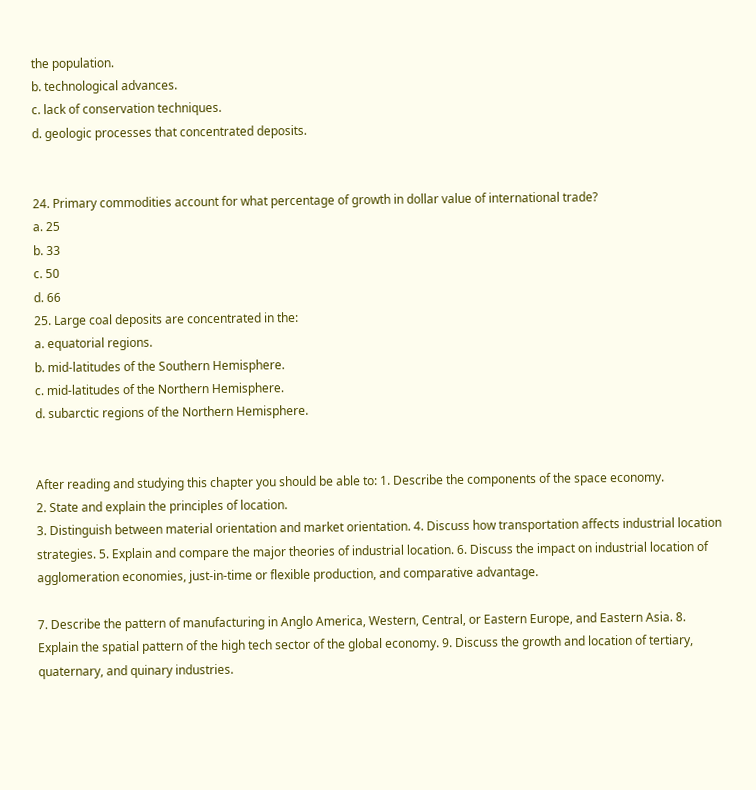the population.
b. technological advances.
c. lack of conservation techniques.
d. geologic processes that concentrated deposits.


24. Primary commodities account for what percentage of growth in dollar value of international trade?
a. 25
b. 33
c. 50
d. 66
25. Large coal deposits are concentrated in the:
a. equatorial regions.
b. mid-latitudes of the Southern Hemisphere.
c. mid-latitudes of the Northern Hemisphere.
d. subarctic regions of the Northern Hemisphere.


After reading and studying this chapter you should be able to: 1. Describe the components of the space economy.
2. State and explain the principles of location.
3. Distinguish between material orientation and market orientation. 4. Discuss how transportation affects industrial location strategies. 5. Explain and compare the major theories of industrial location. 6. Discuss the impact on industrial location of agglomeration economies, just-in-time or flexible production, and comparative advantage.

7. Describe the pattern of manufacturing in Anglo America, Western, Central, or Eastern Europe, and Eastern Asia. 8. Explain the spatial pattern of the high tech sector of the global economy. 9. Discuss the growth and location of tertiary, quaternary, and quinary industries.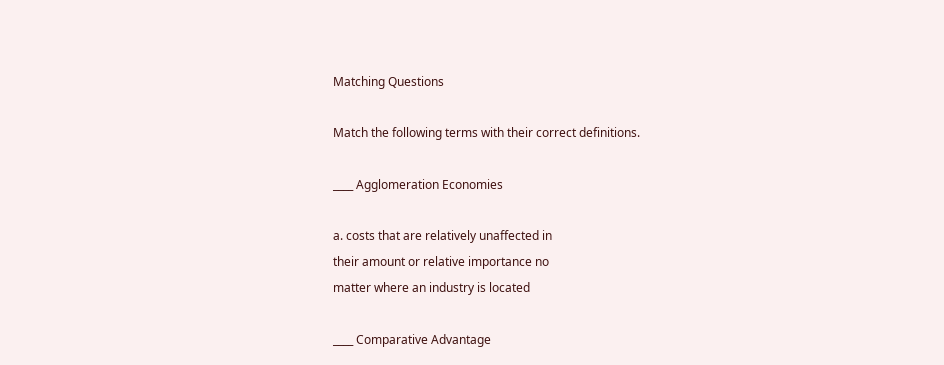Matching Questions

Match the following terms with their correct definitions.

____ Agglomeration Economies

a. costs that are relatively unaffected in
their amount or relative importance no
matter where an industry is located

____ Comparative Advantage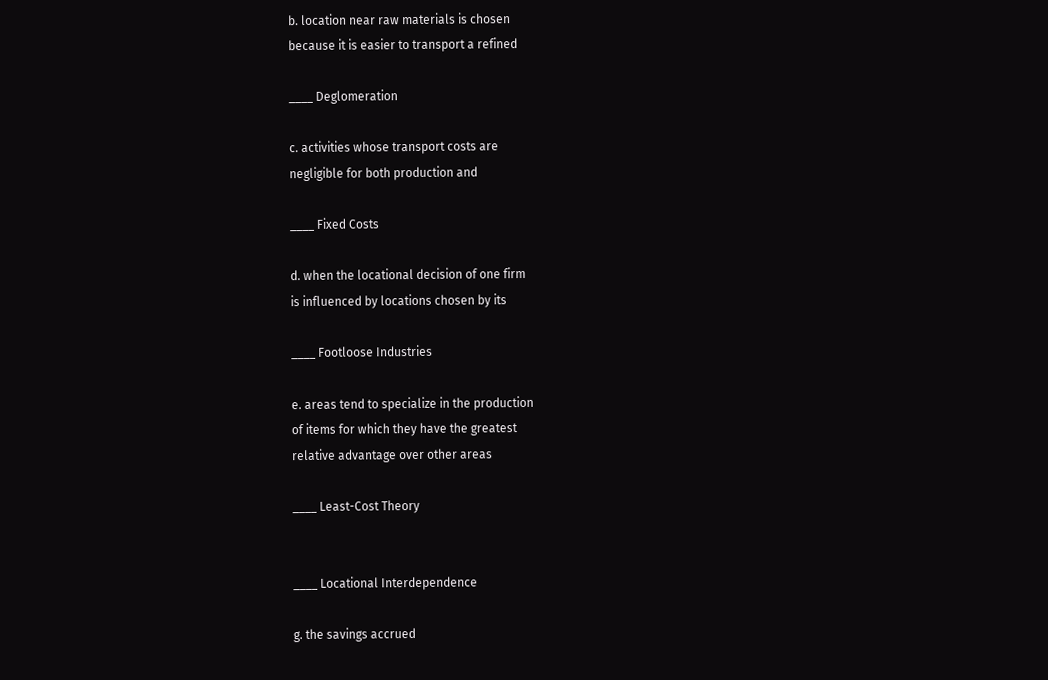b. location near raw materials is chosen
because it is easier to transport a refined

____ Deglomeration

c. activities whose transport costs are
negligible for both production and

____ Fixed Costs

d. when the locational decision of one firm
is influenced by locations chosen by its

____ Footloose Industries

e. areas tend to specialize in the production
of items for which they have the greatest
relative advantage over other areas

____ Least-Cost Theory


____ Locational Interdependence

g. the savings accrued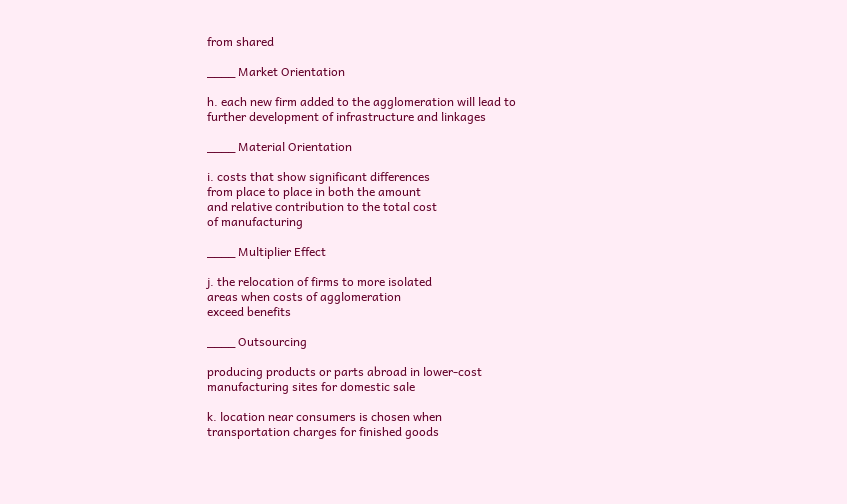from shared

____ Market Orientation

h. each new firm added to the agglomeration will lead to further development of infrastructure and linkages

____ Material Orientation

i. costs that show significant differences
from place to place in both the amount
and relative contribution to the total cost
of manufacturing

____ Multiplier Effect

j. the relocation of firms to more isolated
areas when costs of agglomeration
exceed benefits

____ Outsourcing

producing products or parts abroad in lower-cost manufacturing sites for domestic sale

k. location near consumers is chosen when
transportation charges for finished goods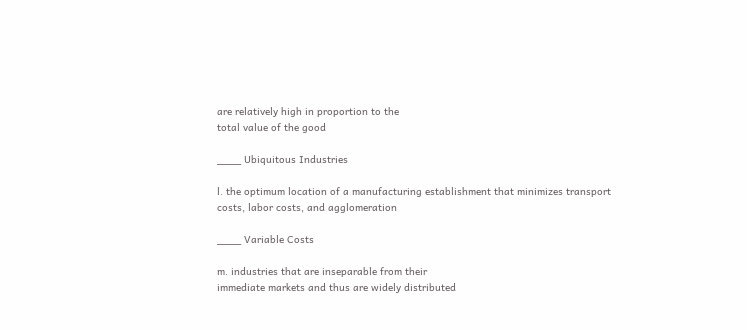are relatively high in proportion to the
total value of the good

____ Ubiquitous Industries

l. the optimum location of a manufacturing establishment that minimizes transport costs, labor costs, and agglomeration

____ Variable Costs

m. industries that are inseparable from their
immediate markets and thus are widely distributed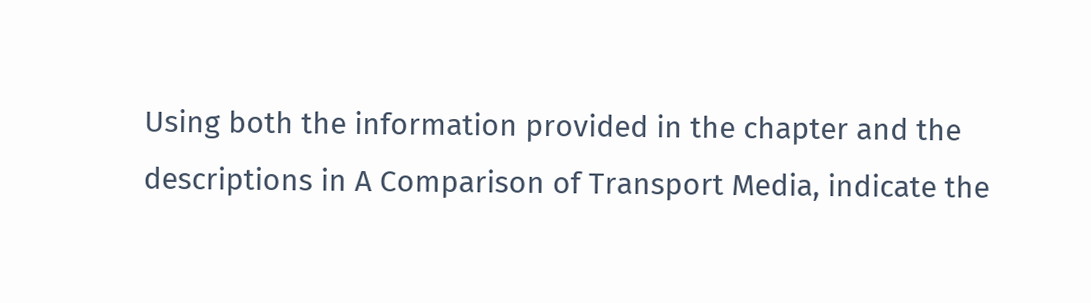Using both the information provided in the chapter and the descriptions in A Comparison of Transport Media, indicate the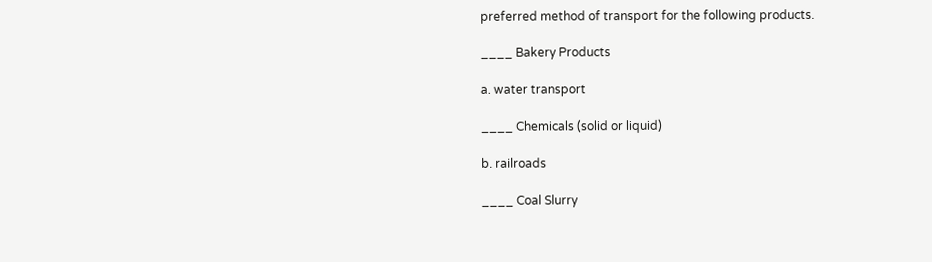preferred method of transport for the following products.

____ Bakery Products

a. water transport

____ Chemicals (solid or liquid)

b. railroads

____ Coal Slurry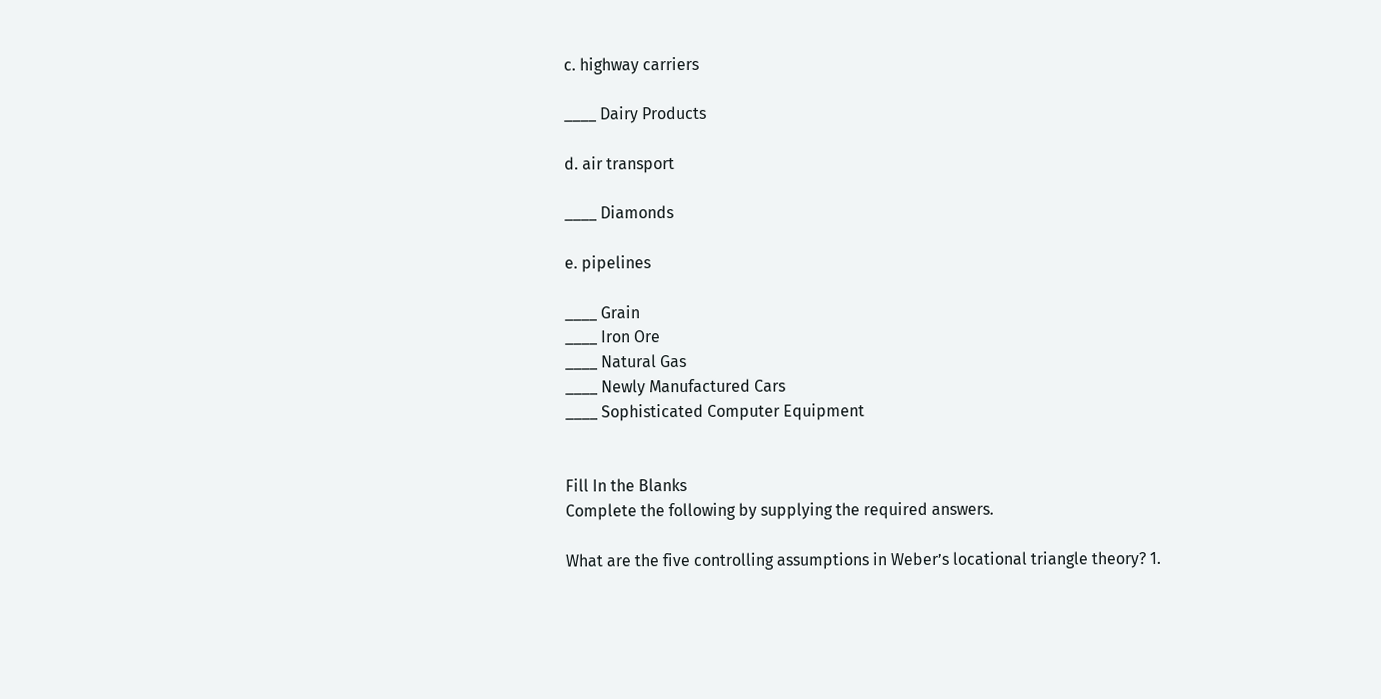c. highway carriers

____ Dairy Products

d. air transport

____ Diamonds

e. pipelines

____ Grain
____ Iron Ore
____ Natural Gas
____ Newly Manufactured Cars
____ Sophisticated Computer Equipment


Fill In the Blanks
Complete the following by supplying the required answers.

What are the five controlling assumptions in Weber’s locational triangle theory? 1.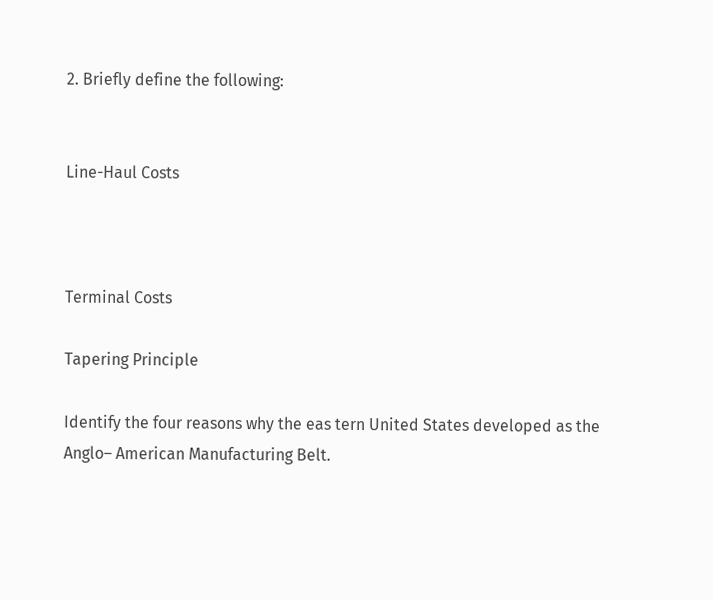2. Briefly define the following:


Line-Haul Costs



Terminal Costs

Tapering Principle

Identify the four reasons why the eas tern United States developed as the Anglo– American Manufacturing Belt.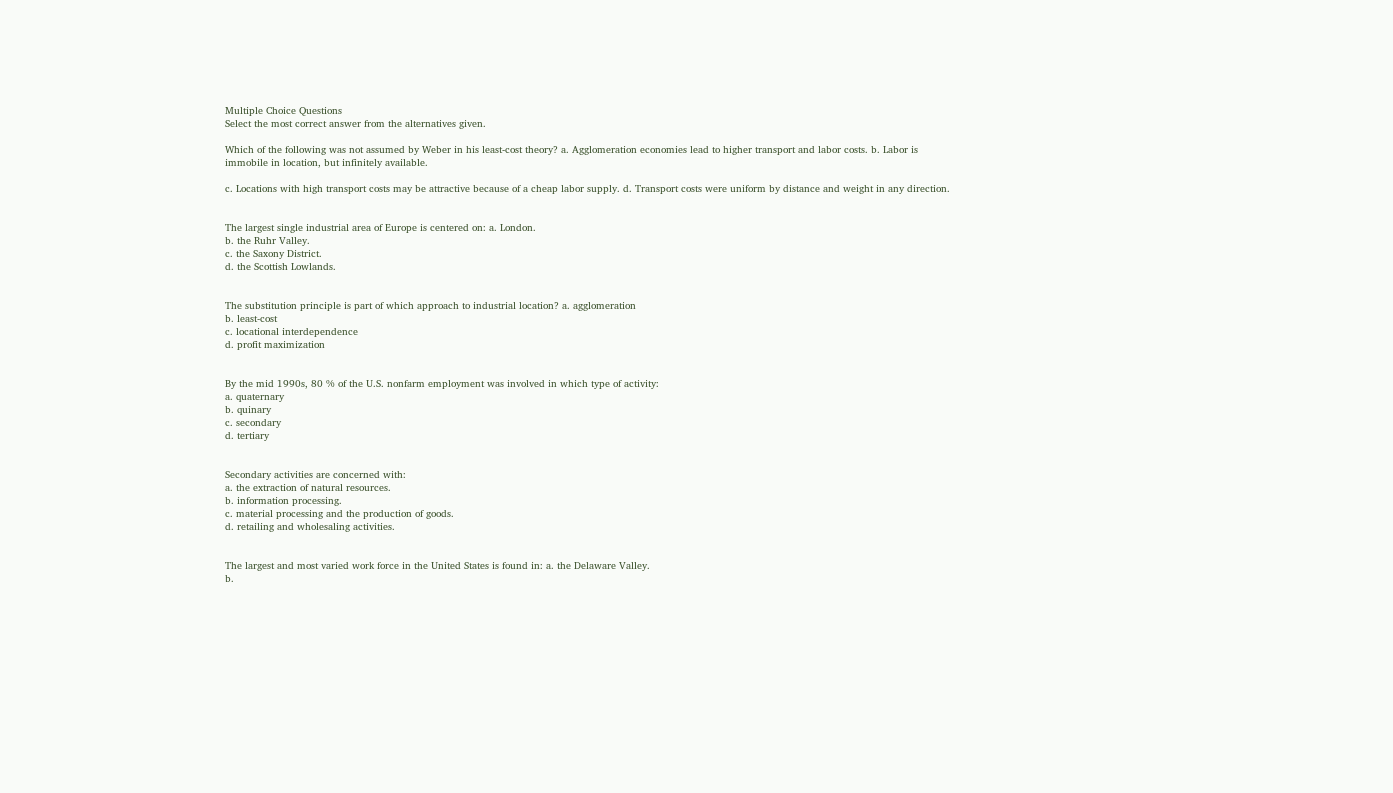Multiple Choice Questions
Select the most correct answer from the alternatives given.

Which of the following was not assumed by Weber in his least-cost theory? a. Agglomeration economies lead to higher transport and labor costs. b. Labor is immobile in location, but infinitely available.

c. Locations with high transport costs may be attractive because of a cheap labor supply. d. Transport costs were uniform by distance and weight in any direction.


The largest single industrial area of Europe is centered on: a. London.
b. the Ruhr Valley.
c. the Saxony District.
d. the Scottish Lowlands.


The substitution principle is part of which approach to industrial location? a. agglomeration
b. least-cost
c. locational interdependence
d. profit maximization


By the mid 1990s, 80 % of the U.S. nonfarm employment was involved in which type of activity:
a. quaternary
b. quinary
c. secondary
d. tertiary


Secondary activities are concerned with:
a. the extraction of natural resources.
b. information processing.
c. material processing and the production of goods.
d. retailing and wholesaling activities.


The largest and most varied work force in the United States is found in: a. the Delaware Valley.
b.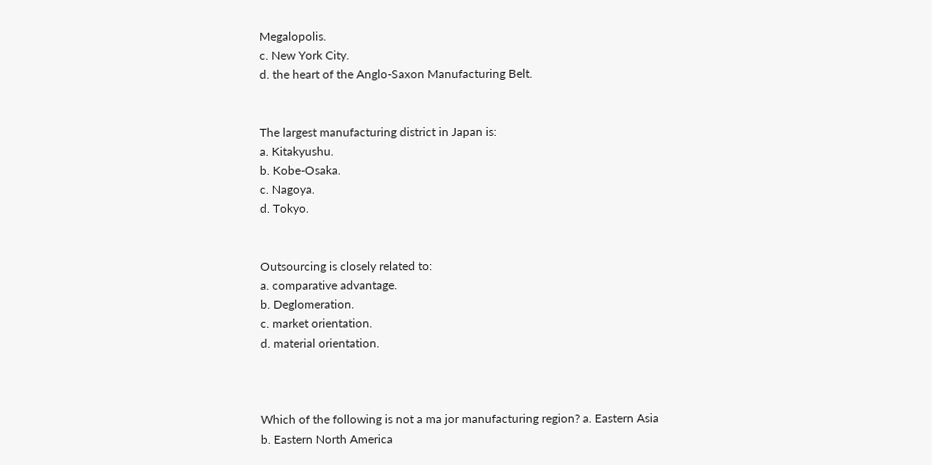Megalopolis.
c. New York City.
d. the heart of the Anglo-Saxon Manufacturing Belt.


The largest manufacturing district in Japan is:
a. Kitakyushu.
b. Kobe-Osaka.
c. Nagoya.
d. Tokyo.


Outsourcing is closely related to:
a. comparative advantage.
b. Deglomeration.
c. market orientation.
d. material orientation.



Which of the following is not a ma jor manufacturing region? a. Eastern Asia
b. Eastern North America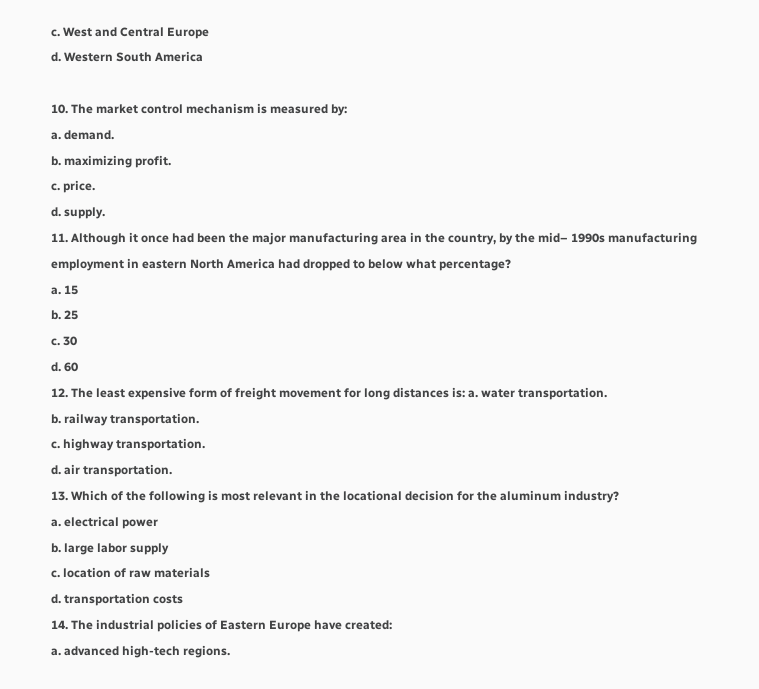c. West and Central Europe
d. Western South America

10. The market control mechanism is measured by:
a. demand.
b. maximizing profit.
c. price.
d. supply.
11. Although it once had been the major manufacturing area in the country, by the mid– 1990s manufacturing employment in eastern North America had dropped to below what percentage?
a. 15
b. 25
c. 30
d. 60
12. The least expensive form of freight movement for long distances is: a. water transportation.
b. railway transportation.
c. highway transportation.
d. air transportation.
13. Which of the following is most relevant in the locational decision for the aluminum industry?
a. electrical power
b. large labor supply
c. location of raw materials
d. transportation costs
14. The industrial policies of Eastern Europe have created:
a. advanced high-tech regions.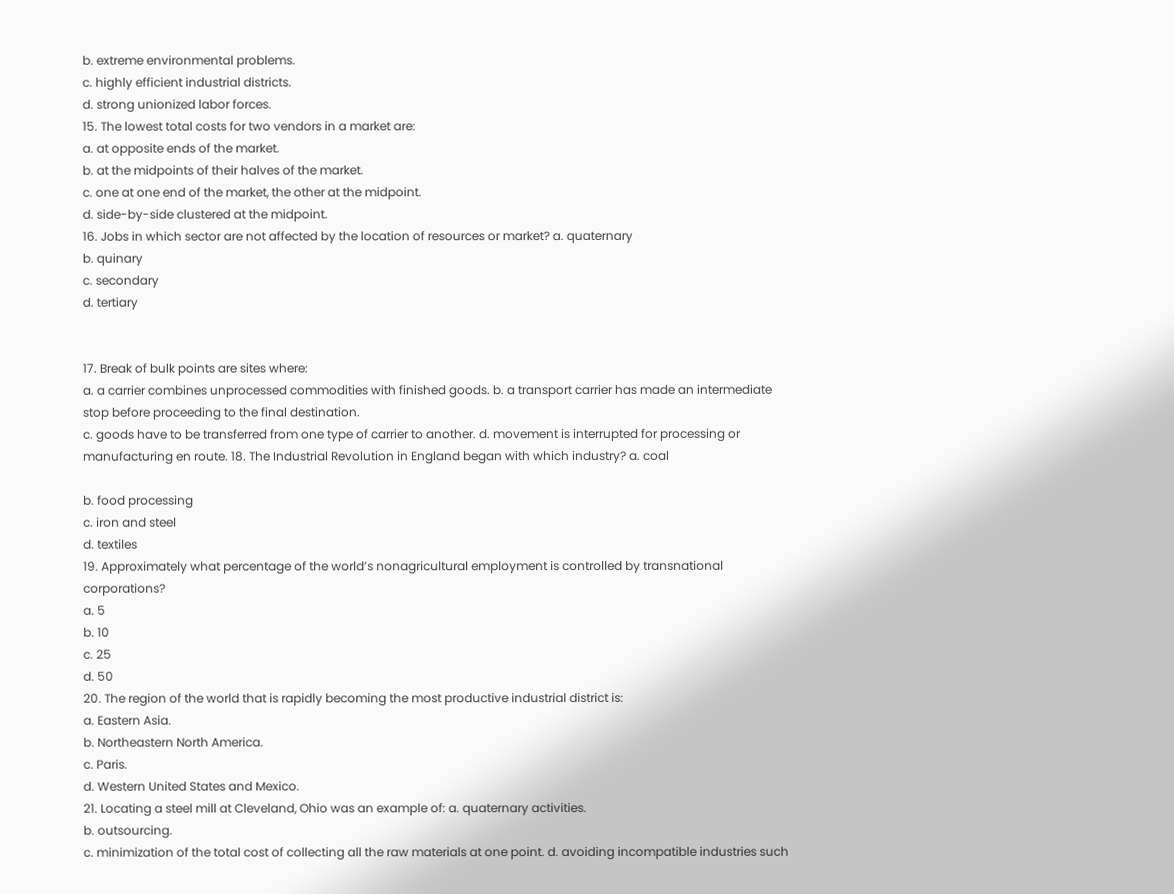b. extreme environmental problems.
c. highly efficient industrial districts.
d. strong unionized labor forces.
15. The lowest total costs for two vendors in a market are:
a. at opposite ends of the market.
b. at the midpoints of their halves of the market.
c. one at one end of the market, the other at the midpoint.
d. side-by-side clustered at the midpoint.
16. Jobs in which sector are not affected by the location of resources or market? a. quaternary
b. quinary
c. secondary
d. tertiary


17. Break of bulk points are sites where:
a. a carrier combines unprocessed commodities with finished goods. b. a transport carrier has made an intermediate stop before proceeding to the final destination.
c. goods have to be transferred from one type of carrier to another. d. movement is interrupted for processing or manufacturing en route. 18. The Industrial Revolution in England began with which industry? a. coal

b. food processing
c. iron and steel
d. textiles
19. Approximately what percentage of the world’s nonagricultural employment is controlled by transnational corporations?
a. 5
b. 10
c. 25
d. 50
20. The region of the world that is rapidly becoming the most productive industrial district is:
a. Eastern Asia.
b. Northeastern North America.
c. Paris.
d. Western United States and Mexico.
21. Locating a steel mill at Cleveland, Ohio was an example of: a. quaternary activities.
b. outsourcing.
c. minimization of the total cost of collecting all the raw materials at one point. d. avoiding incompatible industries such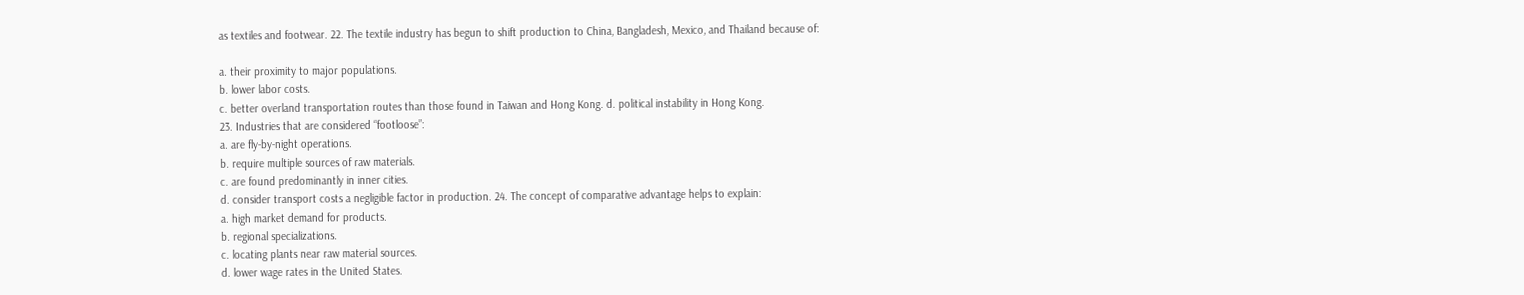as textiles and footwear. 22. The textile industry has begun to shift production to China, Bangladesh, Mexico, and Thailand because of:

a. their proximity to major populations.
b. lower labor costs.
c. better overland transportation routes than those found in Taiwan and Hong Kong. d. political instability in Hong Kong.
23. Industries that are considered “footloose”:
a. are fly-by-night operations.
b. require multiple sources of raw materials.
c. are found predominantly in inner cities.
d. consider transport costs a negligible factor in production. 24. The concept of comparative advantage helps to explain:
a. high market demand for products.
b. regional specializations.
c. locating plants near raw material sources.
d. lower wage rates in the United States.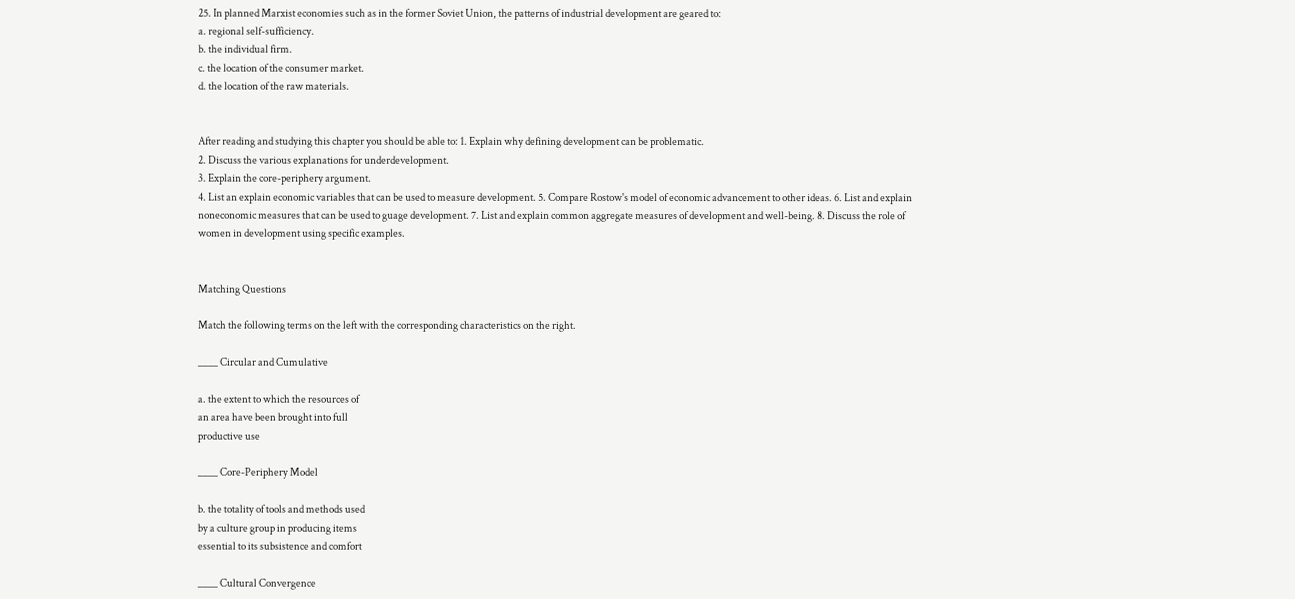25. In planned Marxist economies such as in the former Soviet Union, the patterns of industrial development are geared to:
a. regional self-sufficiency.
b. the individual firm.
c. the location of the consumer market.
d. the location of the raw materials.


After reading and studying this chapter you should be able to: 1. Explain why defining development can be problematic.
2. Discuss the various explanations for underdevelopment.
3. Explain the core-periphery argument.
4. List an explain economic variables that can be used to measure development. 5. Compare Rostow's model of economic advancement to other ideas. 6. List and explain noneconomic measures that can be used to guage development. 7. List and explain common aggregate measures of development and well-being. 8. Discuss the role of women in development using specific examples.


Matching Questions

Match the following terms on the left with the corresponding characteristics on the right.

____ Circular and Cumulative

a. the extent to which the resources of
an area have been brought into full
productive use

____ Core-Periphery Model

b. the totality of tools and methods used
by a culture group in producing items
essential to its subsistence and comfort

____ Cultural Convergence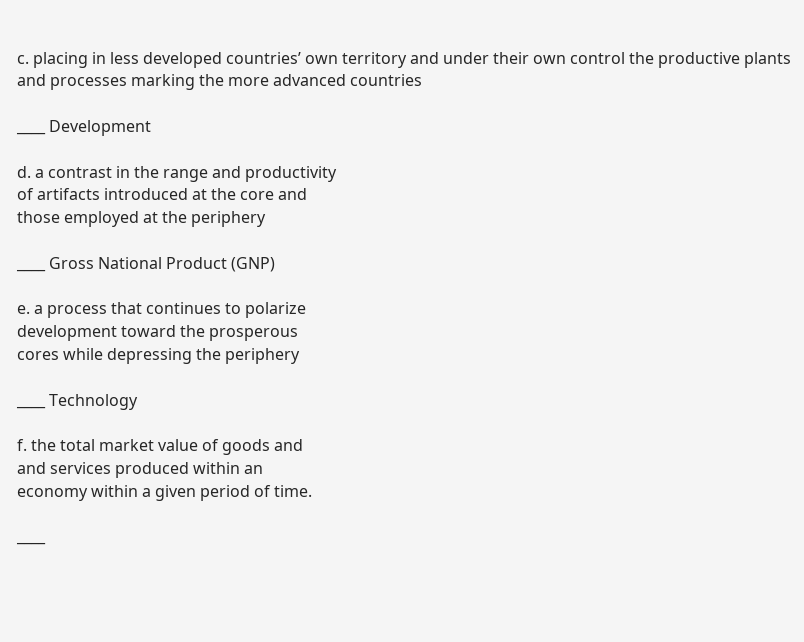c. placing in less developed countries’ own territory and under their own control the productive plants and processes marking the more advanced countries

____ Development

d. a contrast in the range and productivity
of artifacts introduced at the core and
those employed at the periphery

____ Gross National Product (GNP)

e. a process that continues to polarize
development toward the prosperous
cores while depressing the periphery

____ Technology

f. the total market value of goods and
and services produced within an
economy within a given period of time.

____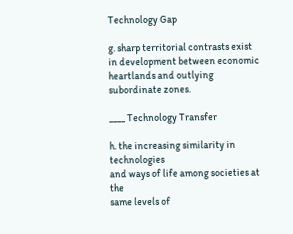Technology Gap

g. sharp territorial contrasts exist in development between economic heartlands and outlying subordinate zones.

____ Technology Transfer

h. the increasing similarity in technologies
and ways of life among societies at the
same levels of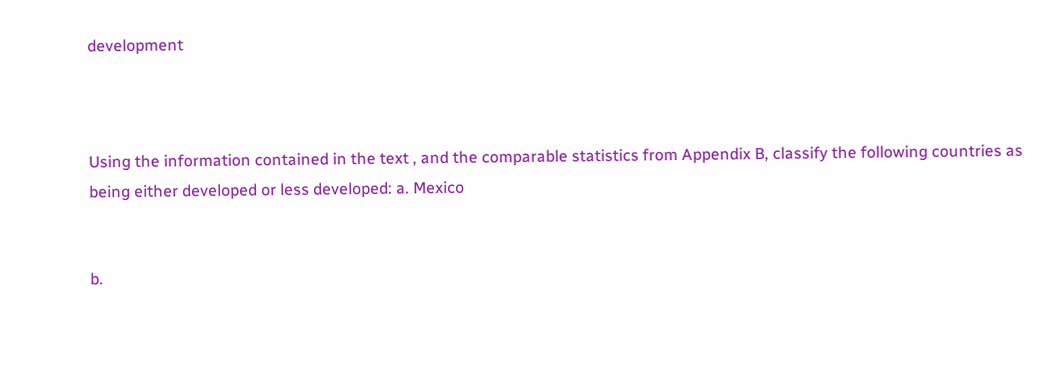development



Using the information contained in the text , and the comparable statistics from Appendix B, classify the following countries as being either developed or less developed: a. Mexico


b.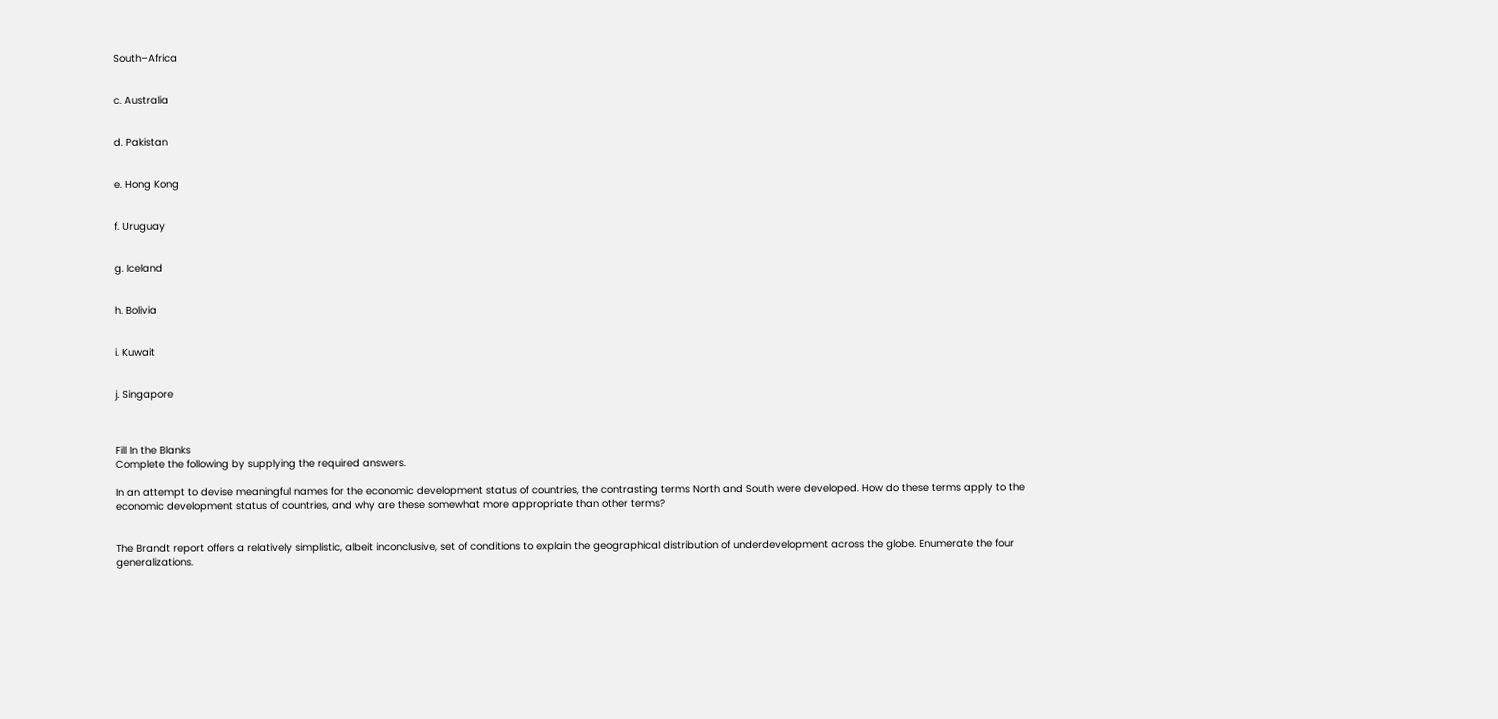South–Africa


c. Australia


d. Pakistan


e. Hong Kong


f. Uruguay


g. Iceland


h. Bolivia


i. Kuwait


j. Singapore



Fill In the Blanks
Complete the following by supplying the required answers.

In an attempt to devise meaningful names for the economic development status of countries, the contrasting terms North and South were developed. How do these terms apply to the economic development status of countries, and why are these somewhat more appropriate than other terms?


The Brandt report offers a relatively simplistic, albeit inconclusive, set of conditions to explain the geographical distribution of underdevelopment across the globe. Enumerate the four generalizations.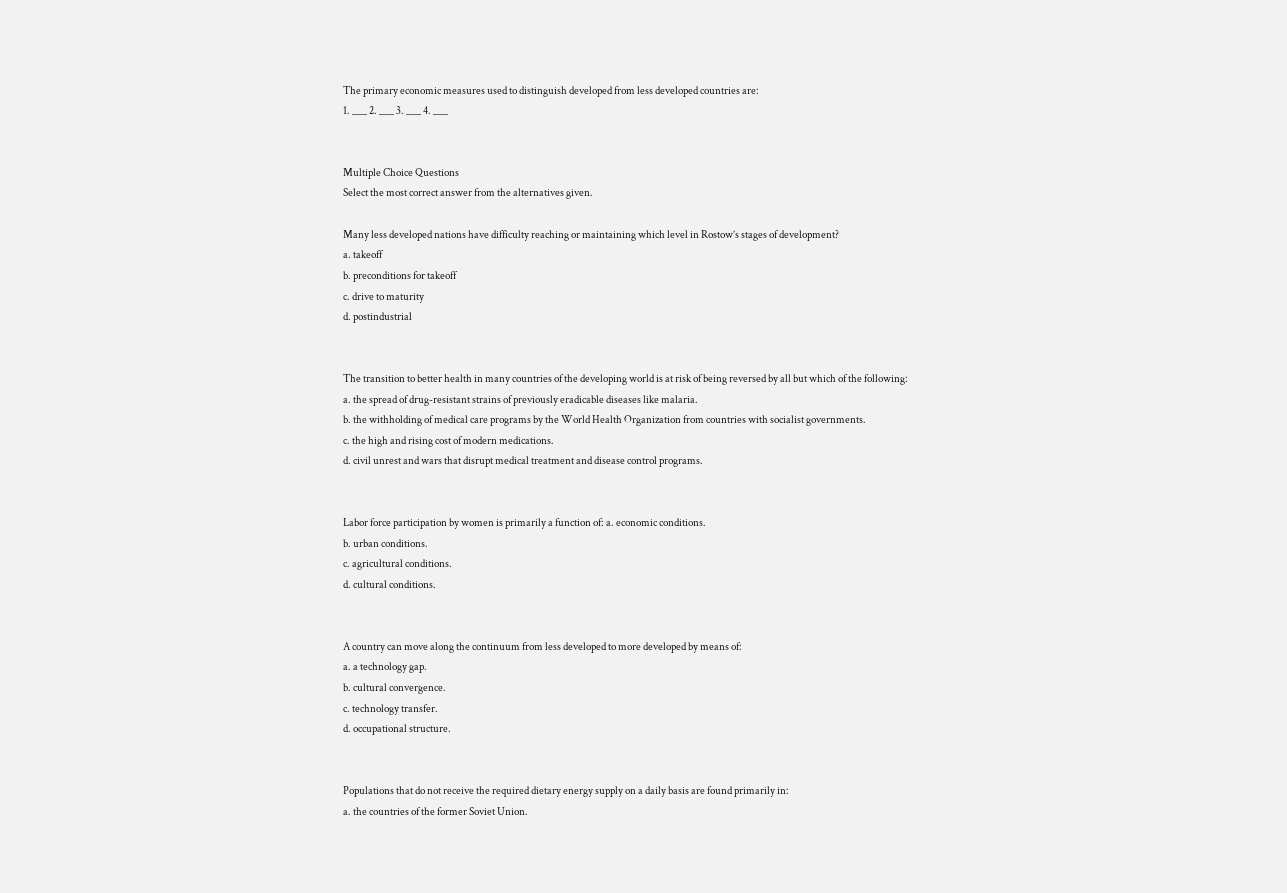The primary economic measures used to distinguish developed from less developed countries are:
1. ___ 2. ___ 3. ___ 4. ___


Multiple Choice Questions
Select the most correct answer from the alternatives given.

Many less developed nations have difficulty reaching or maintaining which level in Rostow’s stages of development?
a. takeoff
b. preconditions for takeoff
c. drive to maturity
d. postindustrial


The transition to better health in many countries of the developing world is at risk of being reversed by all but which of the following:
a. the spread of drug-resistant strains of previously eradicable diseases like malaria.
b. the withholding of medical care programs by the World Health Organization from countries with socialist governments.
c. the high and rising cost of modern medications.
d. civil unrest and wars that disrupt medical treatment and disease control programs.


Labor force participation by women is primarily a function of: a. economic conditions.
b. urban conditions.
c. agricultural conditions.
d. cultural conditions.


A country can move along the continuum from less developed to more developed by means of:
a. a technology gap.
b. cultural convergence.
c. technology transfer.
d. occupational structure.


Populations that do not receive the required dietary energy supply on a daily basis are found primarily in:
a. the countries of the former Soviet Union.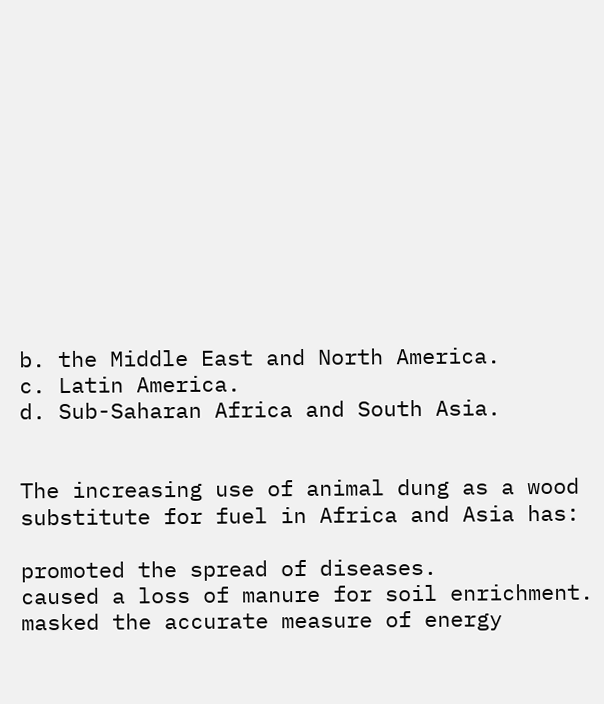b. the Middle East and North America.
c. Latin America.
d. Sub-Saharan Africa and South Asia.


The increasing use of animal dung as a wood substitute for fuel in Africa and Asia has:

promoted the spread of diseases.
caused a loss of manure for soil enrichment.
masked the accurate measure of energy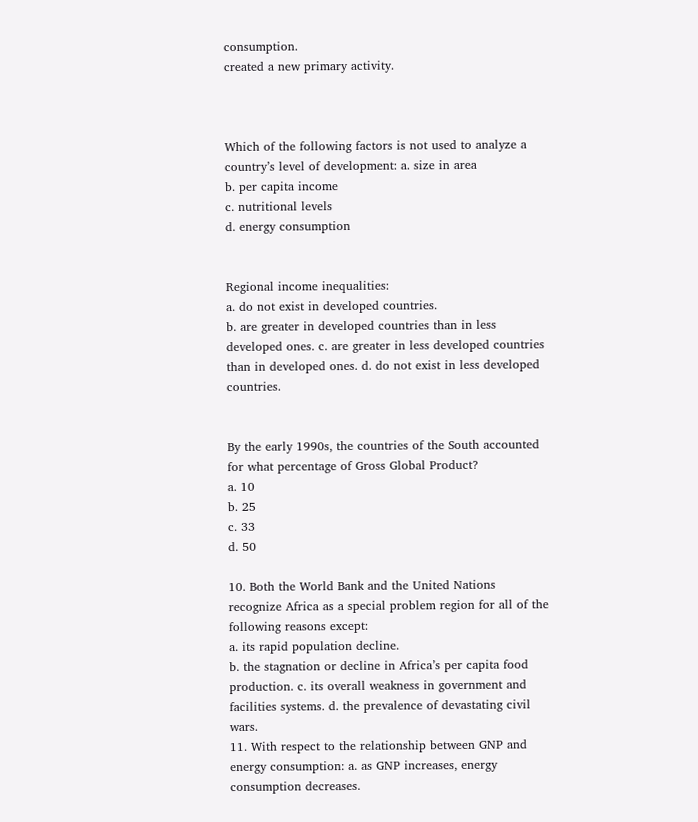consumption.
created a new primary activity.



Which of the following factors is not used to analyze a country’s level of development: a. size in area
b. per capita income
c. nutritional levels
d. energy consumption


Regional income inequalities:
a. do not exist in developed countries.
b. are greater in developed countries than in less developed ones. c. are greater in less developed countries than in developed ones. d. do not exist in less developed countries.


By the early 1990s, the countries of the South accounted for what percentage of Gross Global Product?
a. 10
b. 25
c. 33
d. 50

10. Both the World Bank and the United Nations recognize Africa as a special problem region for all of the following reasons except:
a. its rapid population decline.
b. the stagnation or decline in Africa’s per capita food production. c. its overall weakness in government and facilities systems. d. the prevalence of devastating civil wars.
11. With respect to the relationship between GNP and energy consumption: a. as GNP increases, energy consumption decreases.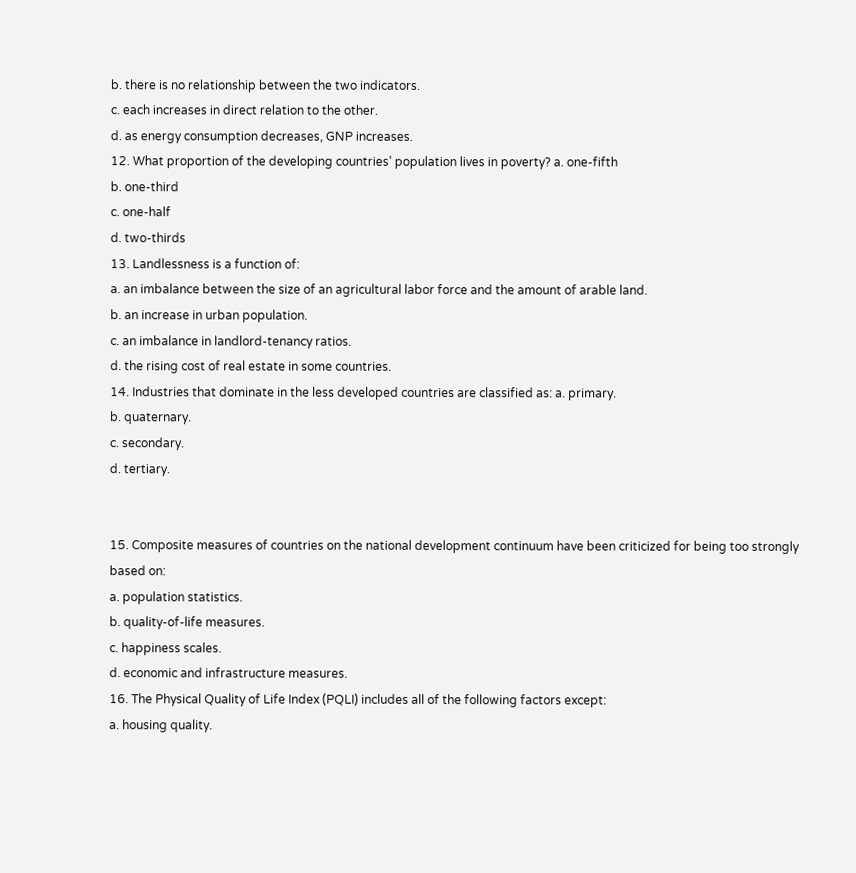b. there is no relationship between the two indicators.
c. each increases in direct relation to the other.
d. as energy consumption decreases, GNP increases.
12. What proportion of the developing countries’ population lives in poverty? a. one-fifth
b. one-third
c. one-half
d. two-thirds
13. Landlessness is a function of:
a. an imbalance between the size of an agricultural labor force and the amount of arable land.
b. an increase in urban population.
c. an imbalance in landlord-tenancy ratios.
d. the rising cost of real estate in some countries.
14. Industries that dominate in the less developed countries are classified as: a. primary.
b. quaternary.
c. secondary.
d. tertiary.


15. Composite measures of countries on the national development continuum have been criticized for being too strongly based on:
a. population statistics.
b. quality-of-life measures.
c. happiness scales.
d. economic and infrastructure measures.
16. The Physical Quality of Life Index (PQLI) includes all of the following factors except:
a. housing quality.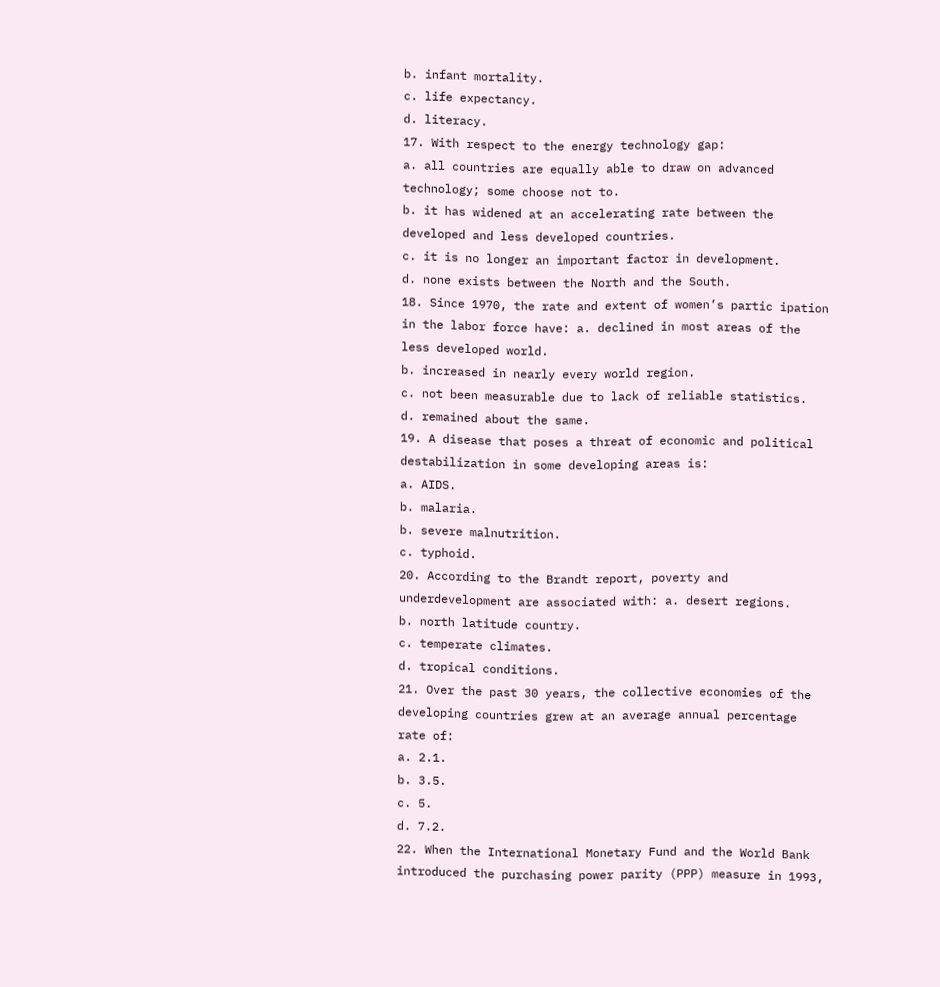b. infant mortality.
c. life expectancy.
d. literacy.
17. With respect to the energy technology gap:
a. all countries are equally able to draw on advanced technology; some choose not to.
b. it has widened at an accelerating rate between the developed and less developed countries.
c. it is no longer an important factor in development.
d. none exists between the North and the South.
18. Since 1970, the rate and extent of women’s partic ipation in the labor force have: a. declined in most areas of the less developed world.
b. increased in nearly every world region.
c. not been measurable due to lack of reliable statistics.
d. remained about the same.
19. A disease that poses a threat of economic and political destabilization in some developing areas is:
a. AIDS.
b. malaria.
b. severe malnutrition.
c. typhoid.
20. According to the Brandt report, poverty and underdevelopment are associated with: a. desert regions.
b. north latitude country.
c. temperate climates.
d. tropical conditions.
21. Over the past 30 years, the collective economies of the developing countries grew at an average annual percentage rate of:
a. 2.1.
b. 3.5.
c. 5.
d. 7.2.
22. When the International Monetary Fund and the World Bank introduced the purchasing power parity (PPP) measure in 1993,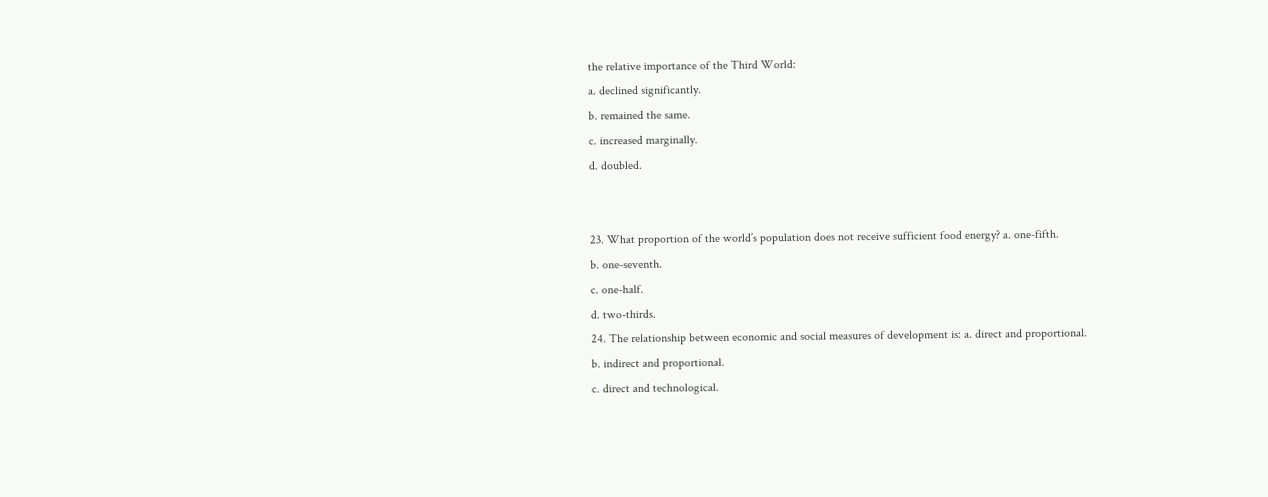the relative importance of the Third World:
a. declined significantly.
b. remained the same.
c. increased marginally.
d. doubled.


23. What proportion of the world’s population does not receive sufficient food energy? a. one-fifth.
b. one-seventh.
c. one-half.
d. two-thirds.
24. The relationship between economic and social measures of development is: a. direct and proportional.
b. indirect and proportional.
c. direct and technological.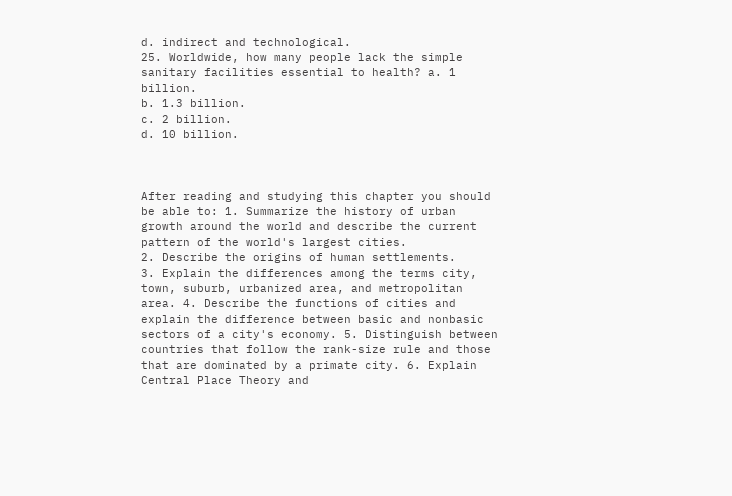d. indirect and technological.
25. Worldwide, how many people lack the simple sanitary facilities essential to health? a. 1 billion.
b. 1.3 billion.
c. 2 billion.
d. 10 billion.



After reading and studying this chapter you should be able to: 1. Summarize the history of urban growth around the world and describe the current pattern of the world's largest cities.
2. Describe the origins of human settlements.
3. Explain the differences among the terms city, town, suburb, urbanized area, and metropolitan area. 4. Describe the functions of cities and explain the difference between basic and nonbasic sectors of a city's economy. 5. Distinguish between countries that follow the rank-size rule and those that are dominated by a primate city. 6. Explain Central Place Theory and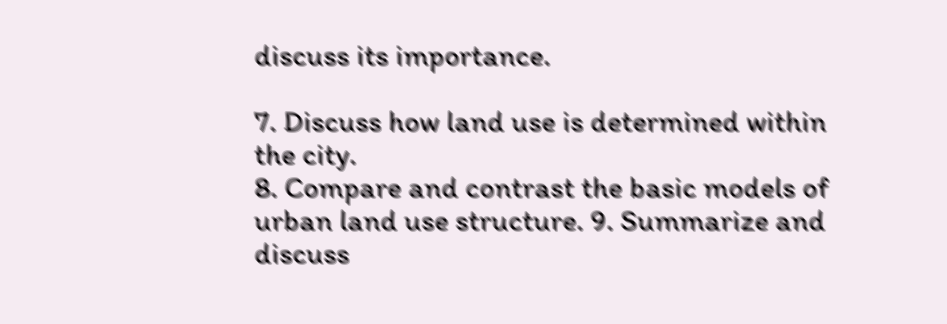discuss its importance.

7. Discuss how land use is determined within the city.
8. Compare and contrast the basic models of urban land use structure. 9. Summarize and discuss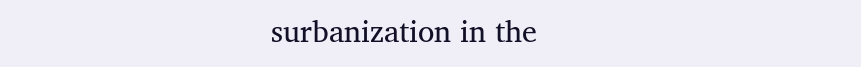surbanization in the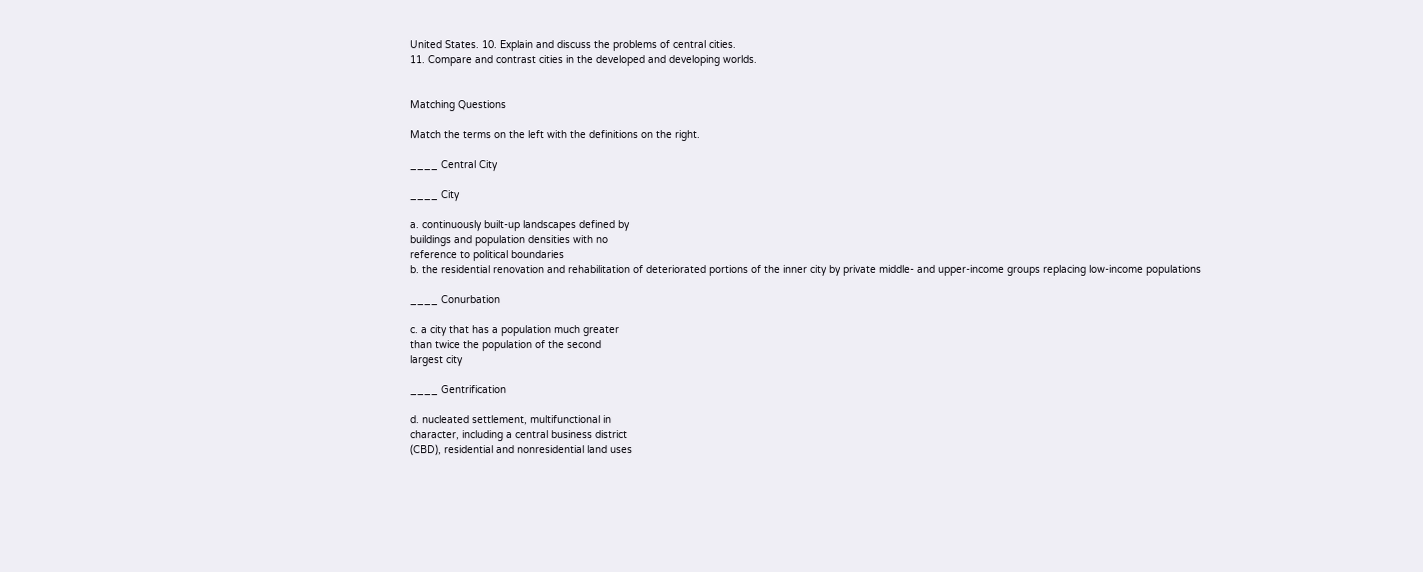United States. 10. Explain and discuss the problems of central cities.
11. Compare and contrast cities in the developed and developing worlds.


Matching Questions

Match the terms on the left with the definitions on the right.

____ Central City

____ City

a. continuously built-up landscapes defined by
buildings and population densities with no
reference to political boundaries
b. the residential renovation and rehabilitation of deteriorated portions of the inner city by private middle- and upper-income groups replacing low-income populations

____ Conurbation

c. a city that has a population much greater
than twice the population of the second
largest city

____ Gentrification

d. nucleated settlement, multifunctional in
character, including a central business district
(CBD), residential and nonresidential land uses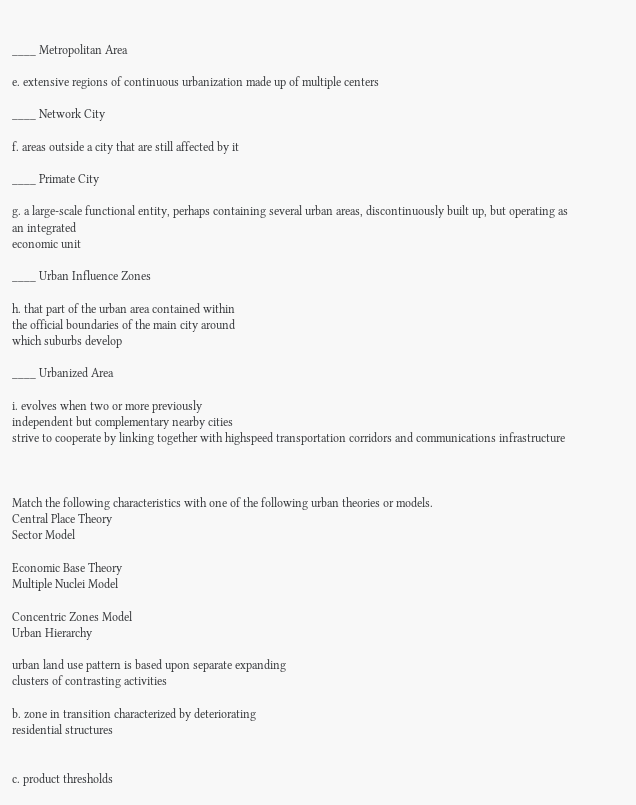____ Metropolitan Area

e. extensive regions of continuous urbanization made up of multiple centers

____ Network City

f. areas outside a city that are still affected by it

____ Primate City

g. a large-scale functional entity, perhaps containing several urban areas, discontinuously built up, but operating as an integrated
economic unit

____ Urban Influence Zones

h. that part of the urban area contained within
the official boundaries of the main city around
which suburbs develop

____ Urbanized Area

i. evolves when two or more previously
independent but complementary nearby cities
strive to cooperate by linking together with highspeed transportation corridors and communications infrastructure



Match the following characteristics with one of the following urban theories or models.
Central Place Theory
Sector Model

Economic Base Theory
Multiple Nuclei Model

Concentric Zones Model
Urban Hierarchy

urban land use pattern is based upon separate expanding
clusters of contrasting activities

b. zone in transition characterized by deteriorating
residential structures


c. product thresholds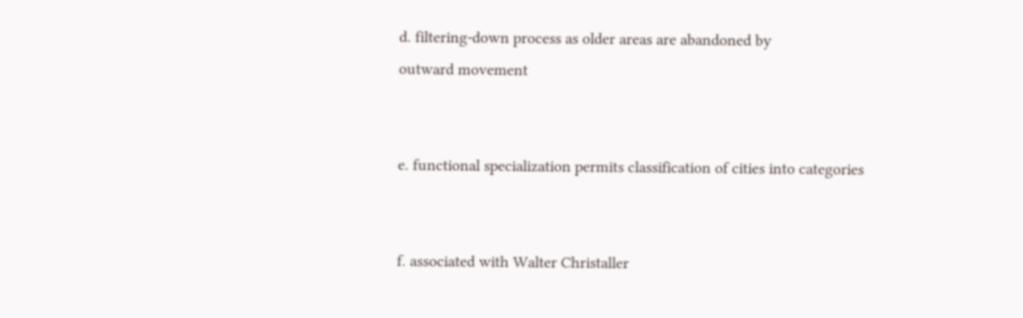d. filtering-down process as older areas are abandoned by
outward movement


e. functional specialization permits classification of cities into categories


f. associated with Walter Christaller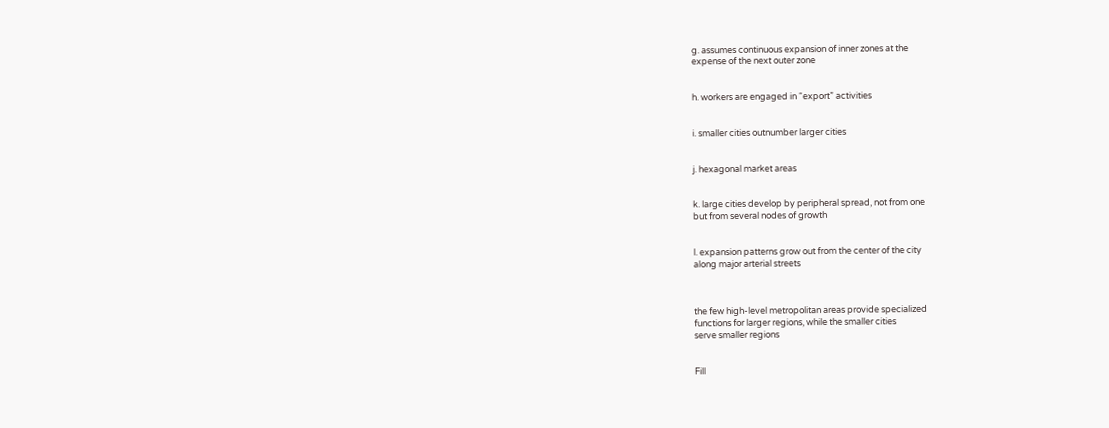g. assumes continuous expansion of inner zones at the
expense of the next outer zone


h. workers are engaged in “export” activities


i. smaller cities outnumber larger cities


j. hexagonal market areas


k. large cities develop by peripheral spread, not from one
but from several nodes of growth


l. expansion patterns grow out from the center of the city
along major arterial streets



the few high-level metropolitan areas provide specialized
functions for larger regions, while the smaller cities
serve smaller regions


Fill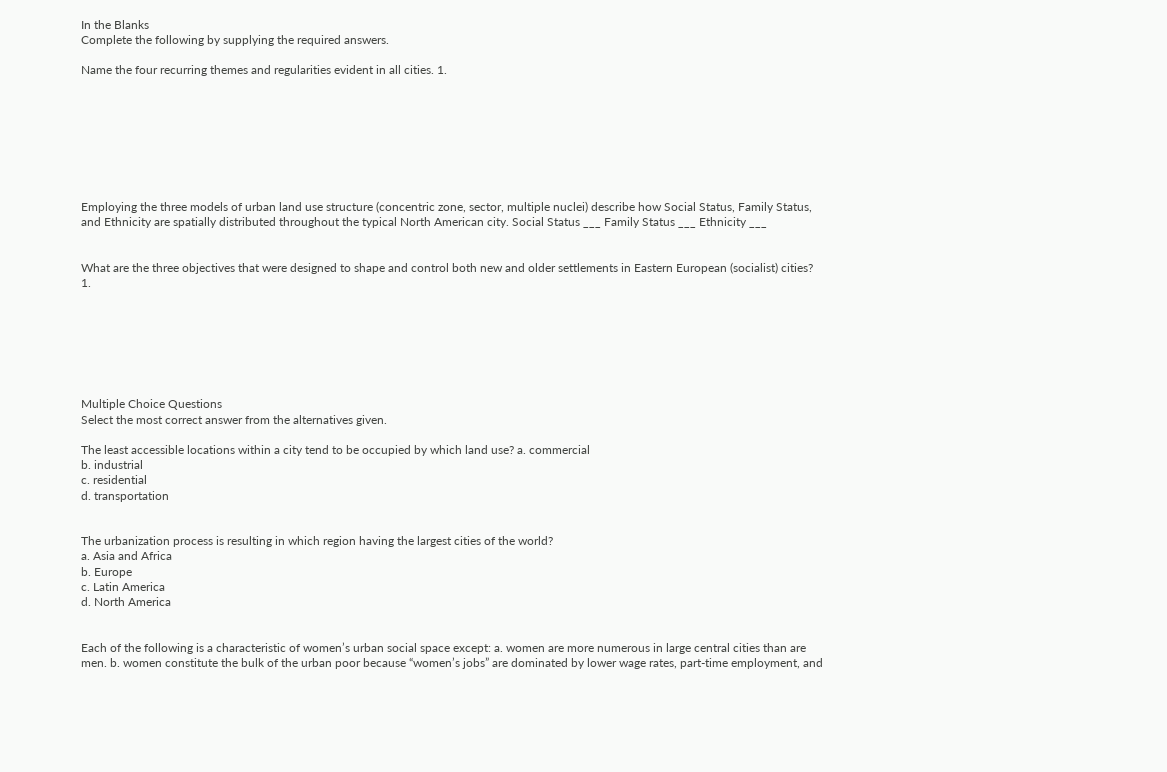In the Blanks
Complete the following by supplying the required answers.

Name the four recurring themes and regularities evident in all cities. 1.








Employing the three models of urban land use structure (concentric zone, sector, multiple nuclei) describe how Social Status, Family Status, and Ethnicity are spatially distributed throughout the typical North American city. Social Status ___ Family Status ___ Ethnicity ___


What are the three objectives that were designed to shape and control both new and older settlements in Eastern European (socialist) cities? 1.







Multiple Choice Questions
Select the most correct answer from the alternatives given.

The least accessible locations within a city tend to be occupied by which land use? a. commercial
b. industrial
c. residential
d. transportation


The urbanization process is resulting in which region having the largest cities of the world?
a. Asia and Africa
b. Europe
c. Latin America
d. North America


Each of the following is a characteristic of women’s urban social space except: a. women are more numerous in large central cities than are men. b. women constitute the bulk of the urban poor because “women’s jobs” are dominated by lower wage rates, part-time employment, and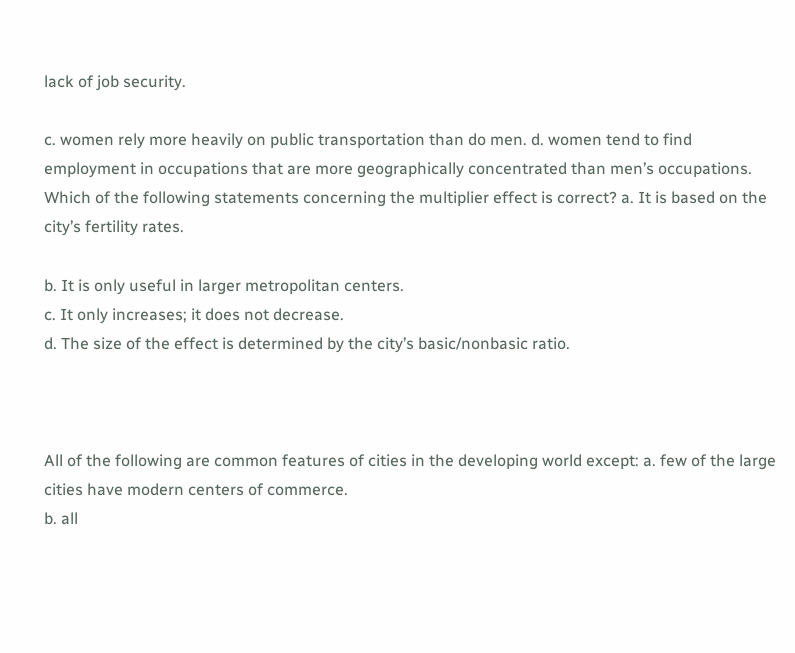lack of job security.

c. women rely more heavily on public transportation than do men. d. women tend to find employment in occupations that are more geographically concentrated than men’s occupations. Which of the following statements concerning the multiplier effect is correct? a. It is based on the city’s fertility rates.

b. It is only useful in larger metropolitan centers.
c. It only increases; it does not decrease.
d. The size of the effect is determined by the city’s basic/nonbasic ratio.



All of the following are common features of cities in the developing world except: a. few of the large cities have modern centers of commerce.
b. all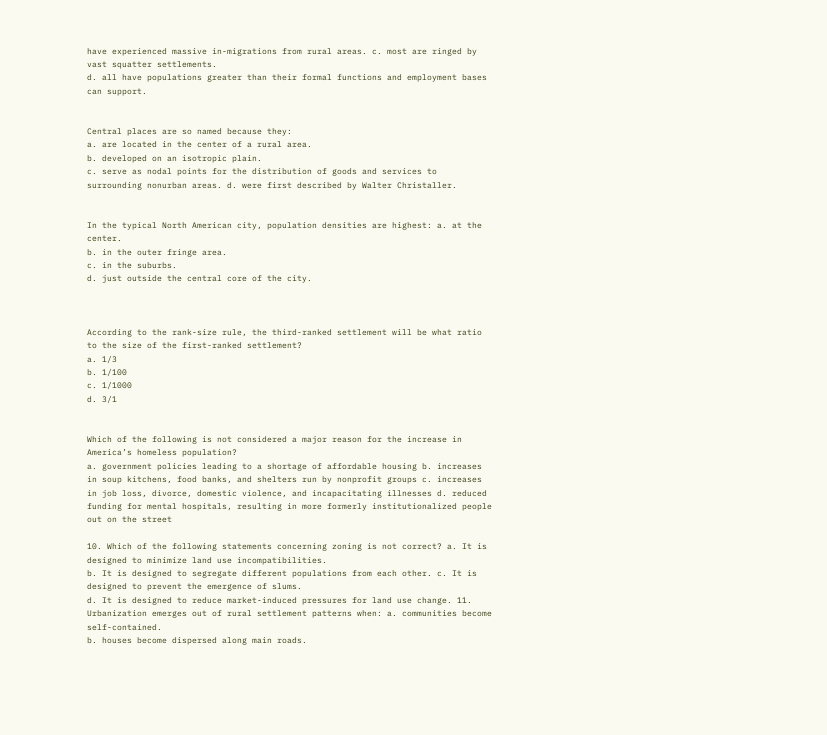have experienced massive in-migrations from rural areas. c. most are ringed by vast squatter settlements.
d. all have populations greater than their formal functions and employment bases can support.


Central places are so named because they:
a. are located in the center of a rural area.
b. developed on an isotropic plain.
c. serve as nodal points for the distribution of goods and services to surrounding nonurban areas. d. were first described by Walter Christaller.


In the typical North American city, population densities are highest: a. at the center.
b. in the outer fringe area.
c. in the suburbs.
d. just outside the central core of the city.



According to the rank-size rule, the third-ranked settlement will be what ratio to the size of the first-ranked settlement?
a. 1/3
b. 1/100
c. 1/1000
d. 3/1


Which of the following is not considered a major reason for the increase in America’s homeless population?
a. government policies leading to a shortage of affordable housing b. increases in soup kitchens, food banks, and shelters run by nonprofit groups c. increases in job loss, divorce, domestic violence, and incapacitating illnesses d. reduced funding for mental hospitals, resulting in more formerly institutionalized people out on the street

10. Which of the following statements concerning zoning is not correct? a. It is designed to minimize land use incompatibilities.
b. It is designed to segregate different populations from each other. c. It is designed to prevent the emergence of slums.
d. It is designed to reduce market-induced pressures for land use change. 11. Urbanization emerges out of rural settlement patterns when: a. communities become self-contained.
b. houses become dispersed along main roads.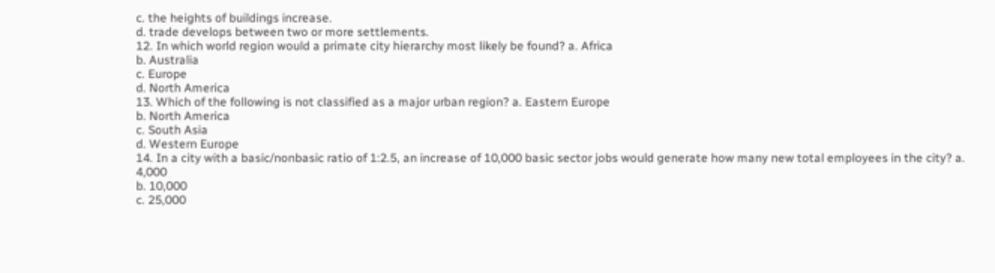c. the heights of buildings increase.
d. trade develops between two or more settlements.
12. In which world region would a primate city hierarchy most likely be found? a. Africa
b. Australia
c. Europe
d. North America
13. Which of the following is not classified as a major urban region? a. Eastern Europe
b. North America
c. South Asia
d. Western Europe
14. In a city with a basic/nonbasic ratio of 1:2.5, an increase of 10,000 basic sector jobs would generate how many new total employees in the city? a. 4,000
b. 10,000
c. 25,000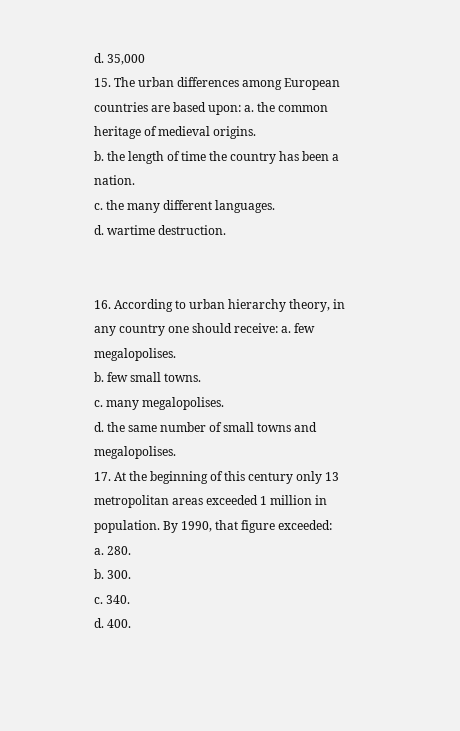d. 35,000
15. The urban differences among European countries are based upon: a. the common heritage of medieval origins.
b. the length of time the country has been a nation.
c. the many different languages.
d. wartime destruction.


16. According to urban hierarchy theory, in any country one should receive: a. few megalopolises.
b. few small towns.
c. many megalopolises.
d. the same number of small towns and megalopolises.
17. At the beginning of this century only 13 metropolitan areas exceeded 1 million in population. By 1990, that figure exceeded:
a. 280.
b. 300.
c. 340.
d. 400.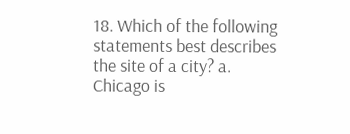18. Which of the following statements best describes the site of a city? a. Chicago is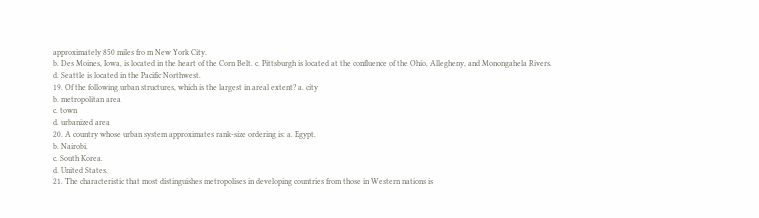approximately 850 miles fro m New York City.
b. Des Moines, Iowa, is located in the heart of the Corn Belt. c. Pittsburgh is located at the confluence of the Ohio, Allegheny, and Monongahela Rivers.
d. Seattle is located in the Pacific Northwest.
19. Of the following urban structures, which is the largest in areal extent? a. city
b. metropolitan area
c. town
d. urbanized area
20. A country whose urban system approximates rank-size ordering is: a. Egypt.
b. Nairobi.
c. South Korea.
d. United States.
21. The characteristic that most distinguishes metropolises in developing countries from those in Western nations is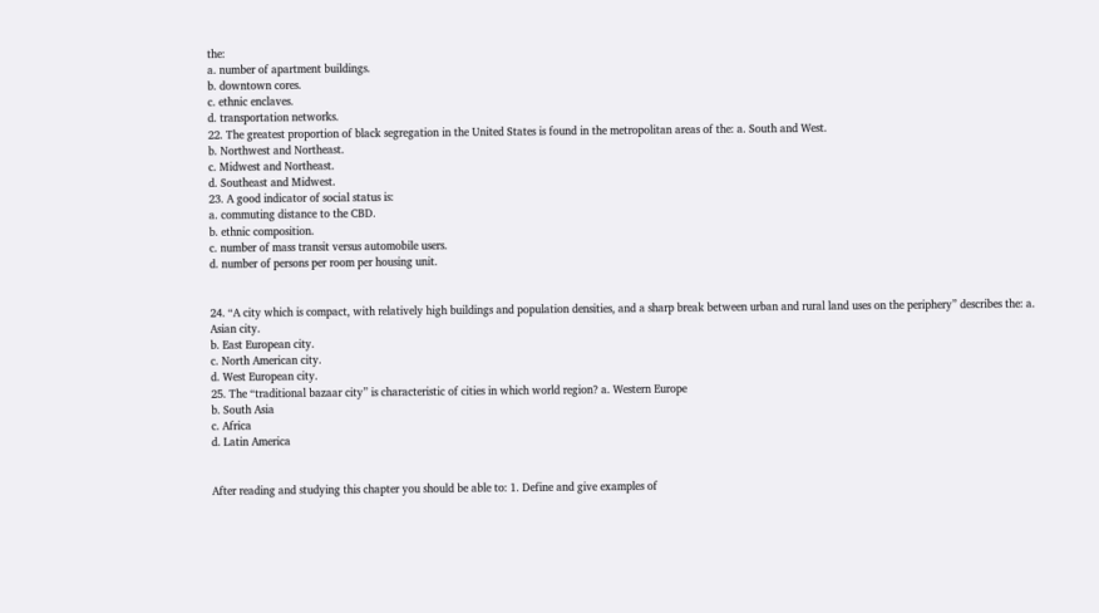the:
a. number of apartment buildings.
b. downtown cores.
c. ethnic enclaves.
d. transportation networks.
22. The greatest proportion of black segregation in the United States is found in the metropolitan areas of the: a. South and West.
b. Northwest and Northeast.
c. Midwest and Northeast.
d. Southeast and Midwest.
23. A good indicator of social status is:
a. commuting distance to the CBD.
b. ethnic composition.
c. number of mass transit versus automobile users.
d. number of persons per room per housing unit.


24. “A city which is compact, with relatively high buildings and population densities, and a sharp break between urban and rural land uses on the periphery” describes the: a. Asian city.
b. East European city.
c. North American city.
d. West European city.
25. The “traditional bazaar city” is characteristic of cities in which world region? a. Western Europe
b. South Asia
c. Africa
d. Latin America


After reading and studying this chapter you should be able to: 1. Define and give examples of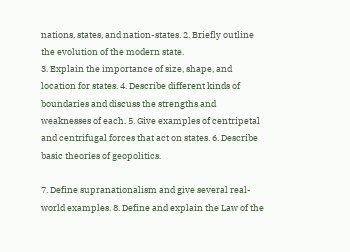nations, states, and nation-states. 2. Briefly outline the evolution of the modern state.
3. Explain the importance of size, shape, and location for states. 4. Describe different kinds of boundaries and discuss the strengths and weaknesses of each. 5. Give examples of centripetal and centrifugal forces that act on states. 6. Describe basic theories of geopolitics.

7. Define supranationalism and give several real-world examples. 8. Define and explain the Law of the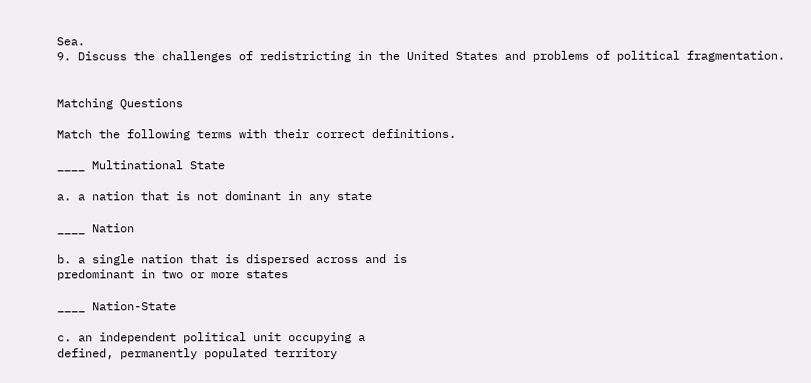Sea.
9. Discuss the challenges of redistricting in the United States and problems of political fragmentation.


Matching Questions

Match the following terms with their correct definitions.

____ Multinational State

a. a nation that is not dominant in any state

____ Nation

b. a single nation that is dispersed across and is
predominant in two or more states

____ Nation-State

c. an independent political unit occupying a
defined, permanently populated territory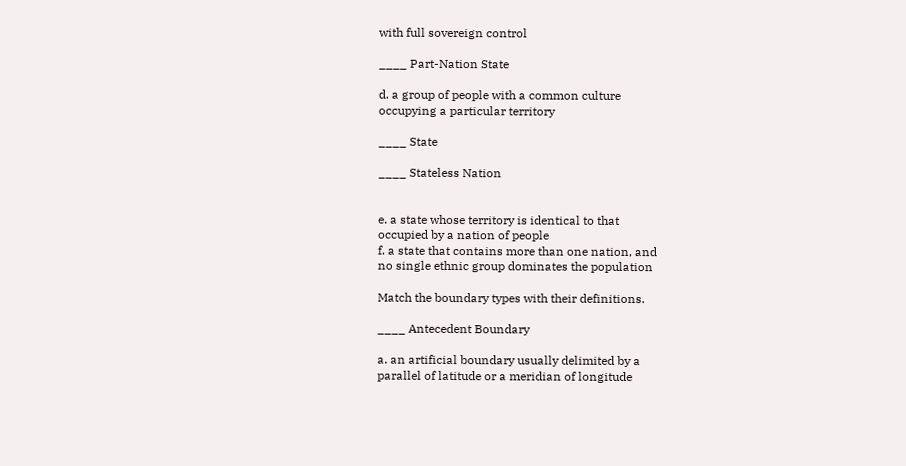with full sovereign control

____ Part-Nation State

d. a group of people with a common culture
occupying a particular territory

____ State

____ Stateless Nation


e. a state whose territory is identical to that
occupied by a nation of people
f. a state that contains more than one nation, and
no single ethnic group dominates the population

Match the boundary types with their definitions.

____ Antecedent Boundary

a. an artificial boundary usually delimited by a
parallel of latitude or a meridian of longitude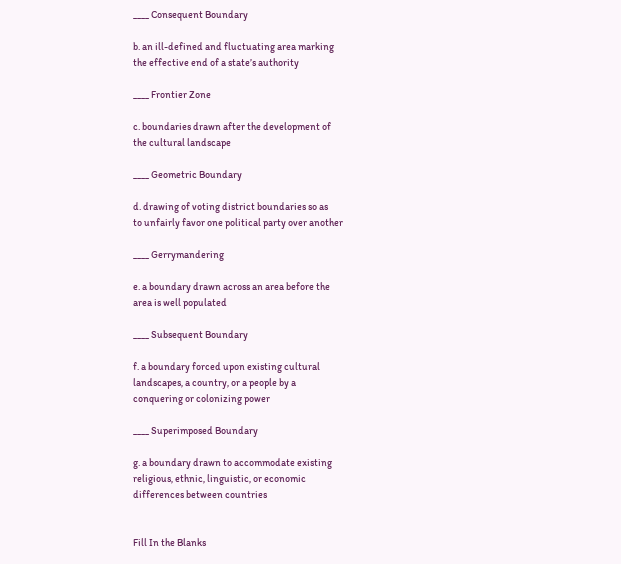____ Consequent Boundary

b. an ill-defined and fluctuating area marking
the effective end of a state’s authority

____ Frontier Zone

c. boundaries drawn after the development of
the cultural landscape

____ Geometric Boundary

d. drawing of voting district boundaries so as
to unfairly favor one political party over another

____ Gerrymandering

e. a boundary drawn across an area before the
area is well populated

____ Subsequent Boundary

f. a boundary forced upon existing cultural
landscapes, a country, or a people by a
conquering or colonizing power

____ Superimposed Boundary

g. a boundary drawn to accommodate existing
religious, ethnic, linguistic, or economic
differences between countries


Fill In the Blanks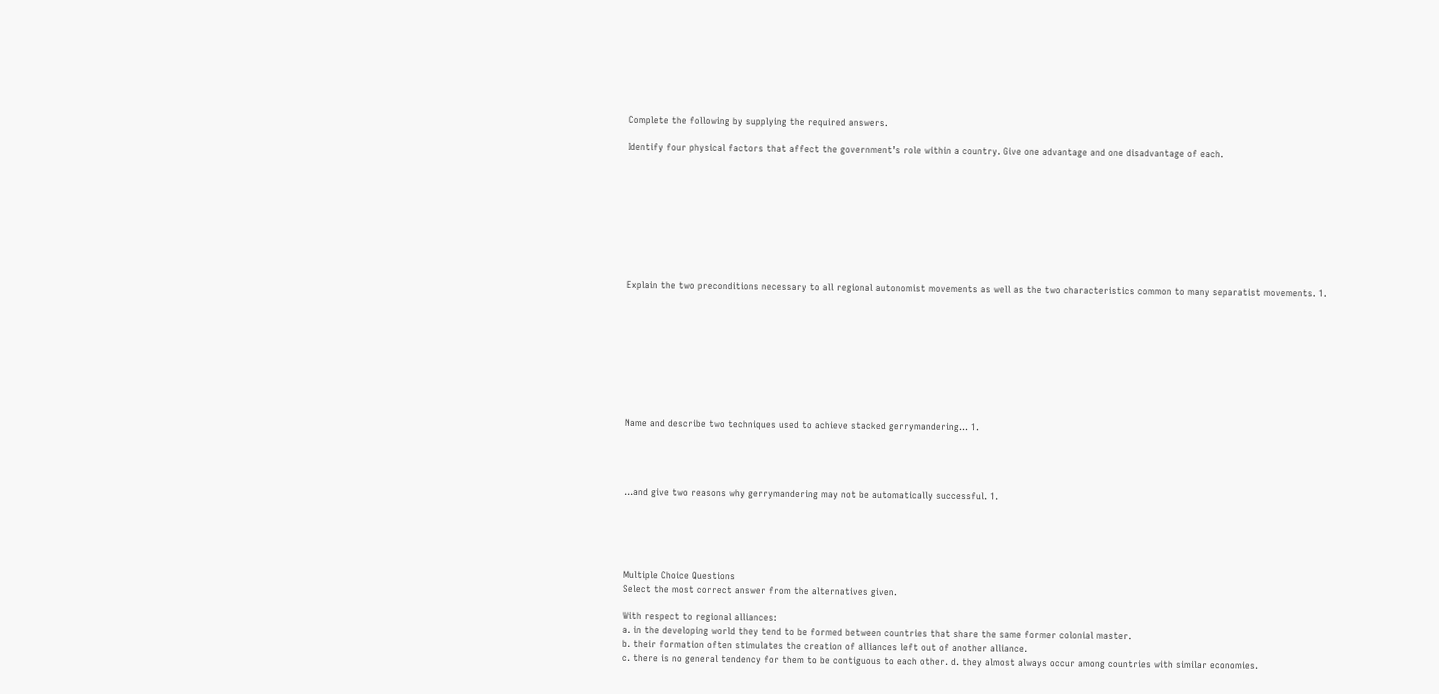Complete the following by supplying the required answers.

Identify four physical factors that affect the government’s role within a country. Give one advantage and one disadvantage of each.









Explain the two preconditions necessary to all regional autonomist movements as well as the two characteristics common to many separatist movements. 1.









Name and describe two techniques used to achieve stacked gerrymandering... 1.




...and give two reasons why gerrymandering may not be automatically successful. 1.





Multiple Choice Questions
Select the most correct answer from the alternatives given.

With respect to regional alliances:
a. in the developing world they tend to be formed between countries that share the same former colonial master.
b. their formation often stimulates the creation of alliances left out of another alliance.
c. there is no general tendency for them to be contiguous to each other. d. they almost always occur among countries with similar economies.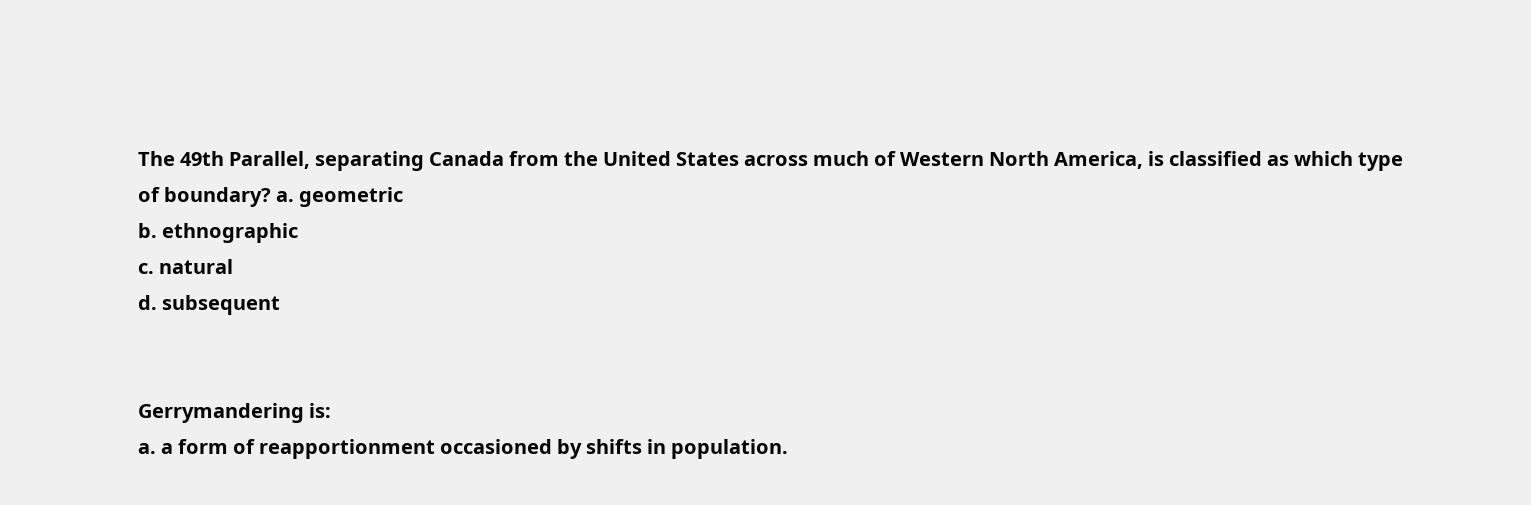The 49th Parallel, separating Canada from the United States across much of Western North America, is classified as which type of boundary? a. geometric
b. ethnographic
c. natural
d. subsequent


Gerrymandering is:
a. a form of reapportionment occasioned by shifts in population.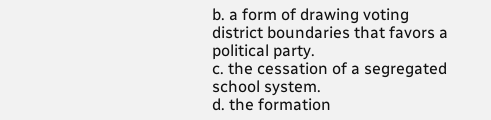b. a form of drawing voting district boundaries that favors a political party.
c. the cessation of a segregated school system.
d. the formation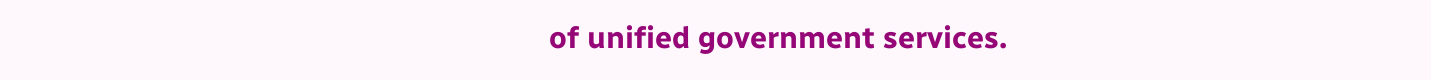of unified government services.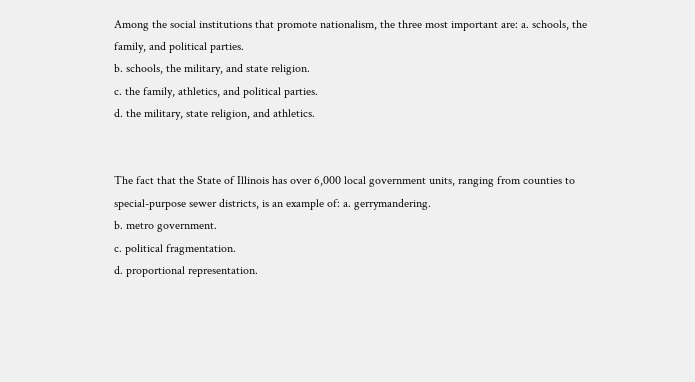Among the social institutions that promote nationalism, the three most important are: a. schools, the family, and political parties.
b. schools, the military, and state religion.
c. the family, athletics, and political parties.
d. the military, state religion, and athletics.


The fact that the State of Illinois has over 6,000 local government units, ranging from counties to special-purpose sewer districts, is an example of: a. gerrymandering.
b. metro government.
c. political fragmentation.
d. proportional representation.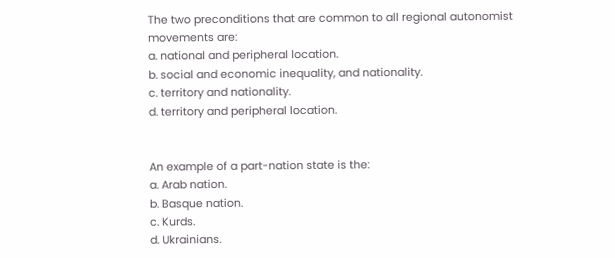The two preconditions that are common to all regional autonomist movements are:
a. national and peripheral location.
b. social and economic inequality, and nationality.
c. territory and nationality.
d. territory and peripheral location.


An example of a part-nation state is the:
a. Arab nation.
b. Basque nation.
c. Kurds.
d. Ukrainians.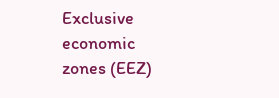Exclusive economic zones (EEZ)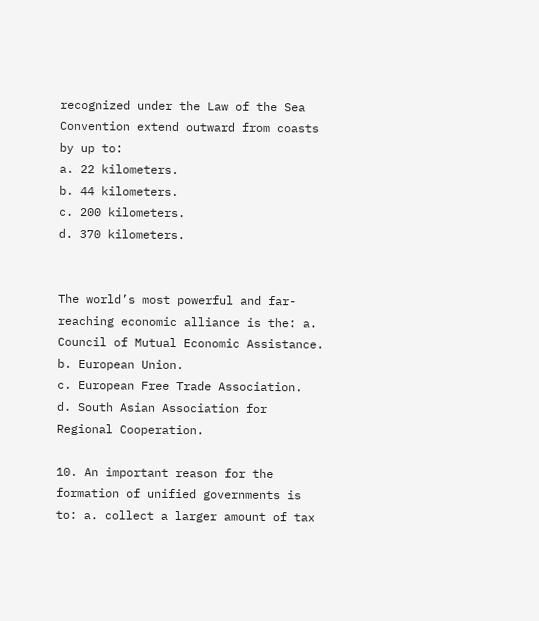recognized under the Law of the Sea Convention extend outward from coasts by up to:
a. 22 kilometers.
b. 44 kilometers.
c. 200 kilometers.
d. 370 kilometers.


The world’s most powerful and far-reaching economic alliance is the: a. Council of Mutual Economic Assistance.
b. European Union.
c. European Free Trade Association.
d. South Asian Association for Regional Cooperation.

10. An important reason for the formation of unified governments is to: a. collect a larger amount of tax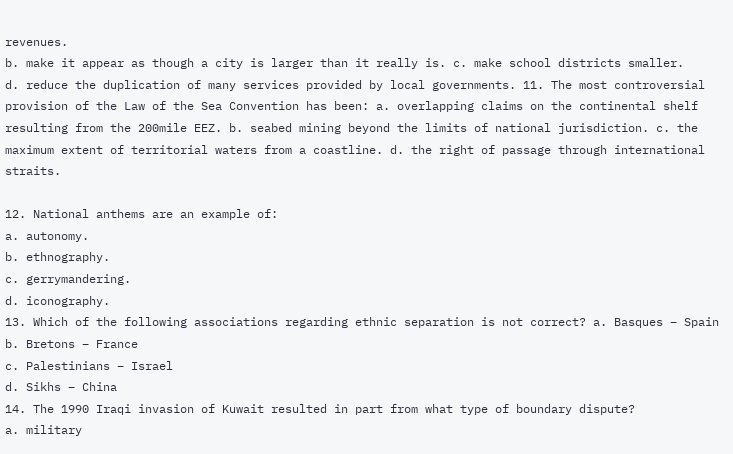revenues.
b. make it appear as though a city is larger than it really is. c. make school districts smaller.
d. reduce the duplication of many services provided by local governments. 11. The most controversial provision of the Law of the Sea Convention has been: a. overlapping claims on the continental shelf resulting from the 200mile EEZ. b. seabed mining beyond the limits of national jurisdiction. c. the maximum extent of territorial waters from a coastline. d. the right of passage through international straits.

12. National anthems are an example of:
a. autonomy.
b. ethnography.
c. gerrymandering.
d. iconography.
13. Which of the following associations regarding ethnic separation is not correct? a. Basques – Spain
b. Bretons – France
c. Palestinians – Israel
d. Sikhs – China
14. The 1990 Iraqi invasion of Kuwait resulted in part from what type of boundary dispute?
a. military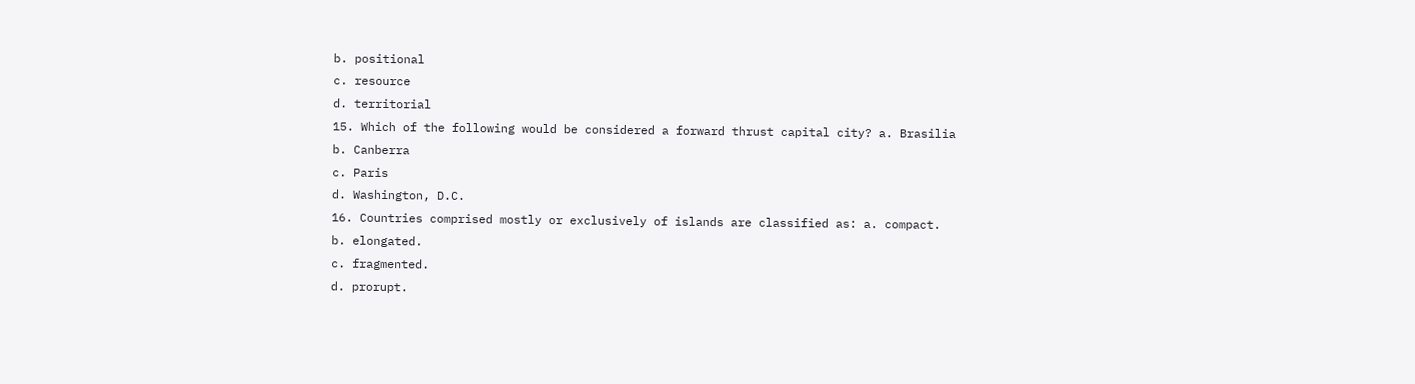b. positional
c. resource
d. territorial
15. Which of the following would be considered a forward thrust capital city? a. Brasilia
b. Canberra
c. Paris
d. Washington, D.C.
16. Countries comprised mostly or exclusively of islands are classified as: a. compact.
b. elongated.
c. fragmented.
d. prorupt.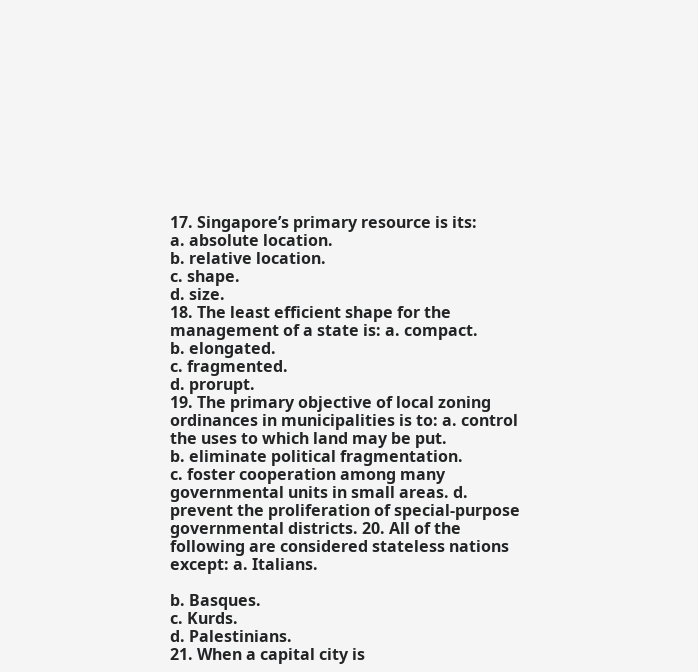17. Singapore’s primary resource is its:
a. absolute location.
b. relative location.
c. shape.
d. size.
18. The least efficient shape for the management of a state is: a. compact.
b. elongated.
c. fragmented.
d. prorupt.
19. The primary objective of local zoning ordinances in municipalities is to: a. control the uses to which land may be put.
b. eliminate political fragmentation.
c. foster cooperation among many governmental units in small areas. d. prevent the proliferation of special-purpose governmental districts. 20. All of the following are considered stateless nations except: a. Italians.

b. Basques.
c. Kurds.
d. Palestinians.
21. When a capital city is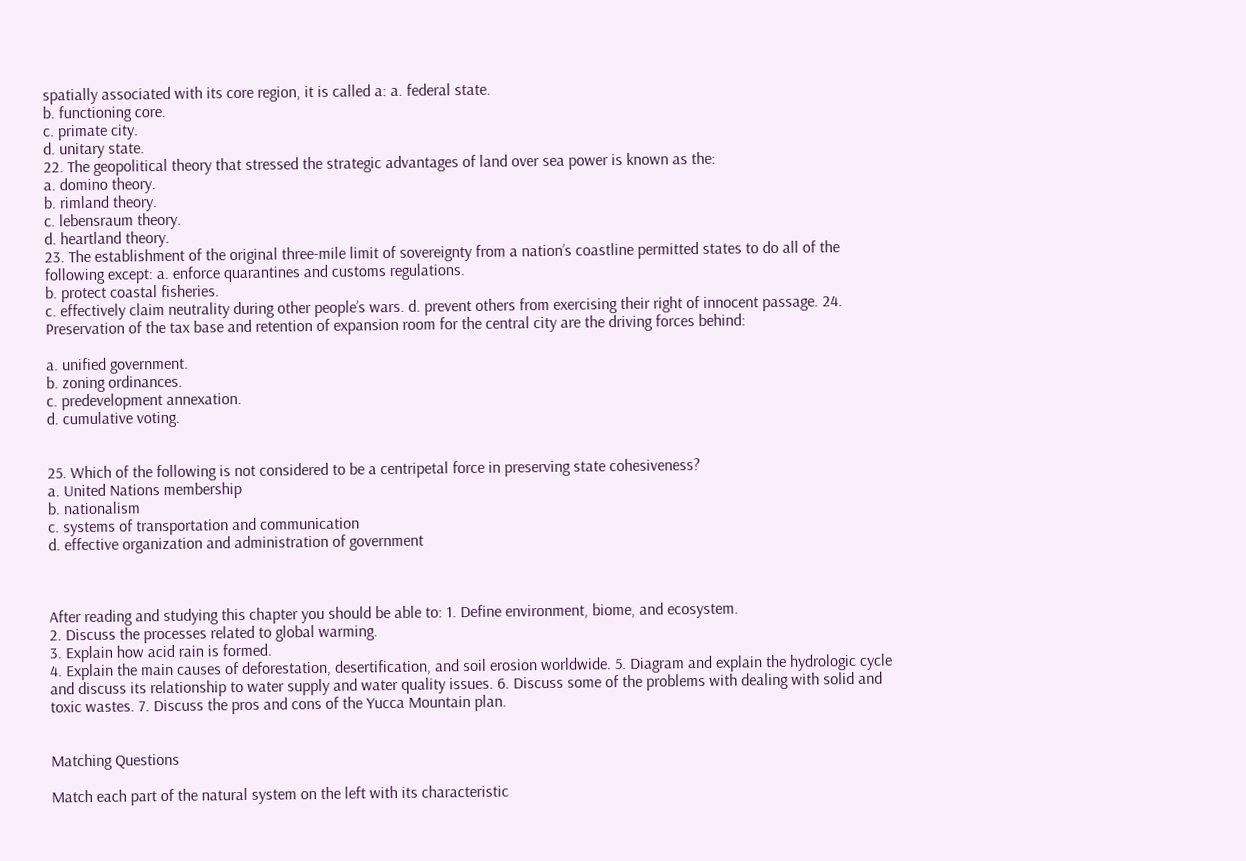spatially associated with its core region, it is called a: a. federal state.
b. functioning core.
c. primate city.
d. unitary state.
22. The geopolitical theory that stressed the strategic advantages of land over sea power is known as the:
a. domino theory.
b. rimland theory.
c. lebensraum theory.
d. heartland theory.
23. The establishment of the original three-mile limit of sovereignty from a nation’s coastline permitted states to do all of the following except: a. enforce quarantines and customs regulations.
b. protect coastal fisheries.
c. effectively claim neutrality during other people’s wars. d. prevent others from exercising their right of innocent passage. 24. Preservation of the tax base and retention of expansion room for the central city are the driving forces behind:

a. unified government.
b. zoning ordinances.
c. predevelopment annexation.
d. cumulative voting.


25. Which of the following is not considered to be a centripetal force in preserving state cohesiveness?
a. United Nations membership
b. nationalism
c. systems of transportation and communication
d. effective organization and administration of government



After reading and studying this chapter you should be able to: 1. Define environment, biome, and ecosystem.
2. Discuss the processes related to global warming.
3. Explain how acid rain is formed.
4. Explain the main causes of deforestation, desertification, and soil erosion worldwide. 5. Diagram and explain the hydrologic cycle and discuss its relationship to water supply and water quality issues. 6. Discuss some of the problems with dealing with solid and toxic wastes. 7. Discuss the pros and cons of the Yucca Mountain plan.


Matching Questions

Match each part of the natural system on the left with its characteristic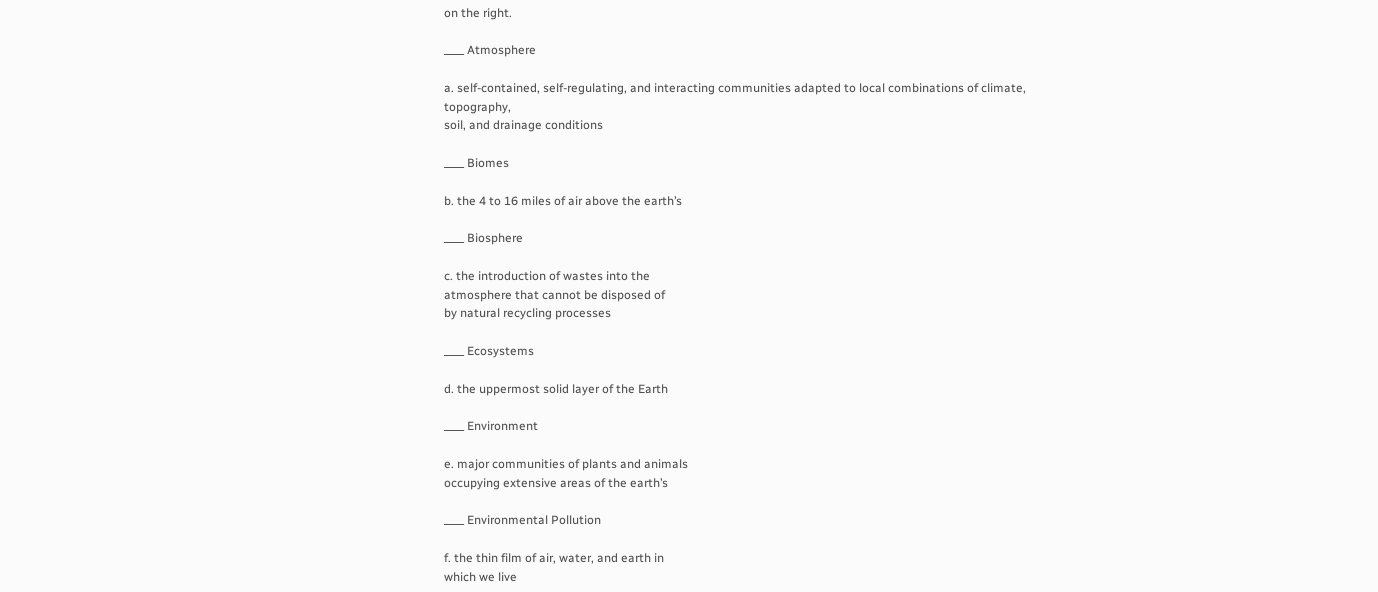on the right.

____ Atmosphere

a. self-contained, self-regulating, and interacting communities adapted to local combinations of climate, topography,
soil, and drainage conditions

____ Biomes

b. the 4 to 16 miles of air above the earth’s

____ Biosphere

c. the introduction of wastes into the
atmosphere that cannot be disposed of
by natural recycling processes

____ Ecosystems

d. the uppermost solid layer of the Earth

____ Environment

e. major communities of plants and animals
occupying extensive areas of the earth’s

____ Environmental Pollution

f. the thin film of air, water, and earth in
which we live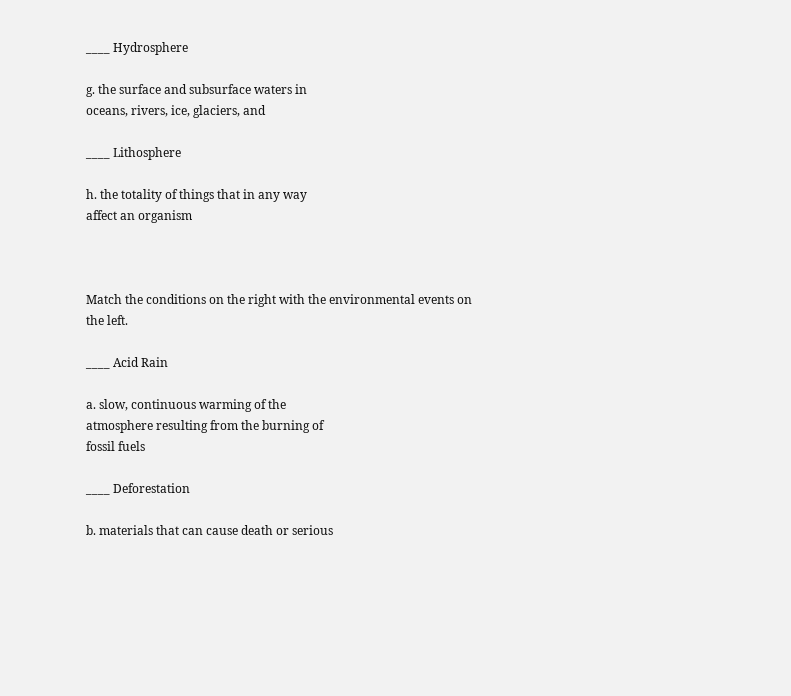____ Hydrosphere

g. the surface and subsurface waters in
oceans, rivers, ice, glaciers, and

____ Lithosphere

h. the totality of things that in any way
affect an organism



Match the conditions on the right with the environmental events on the left.

____ Acid Rain

a. slow, continuous warming of the
atmosphere resulting from the burning of
fossil fuels

____ Deforestation

b. materials that can cause death or serious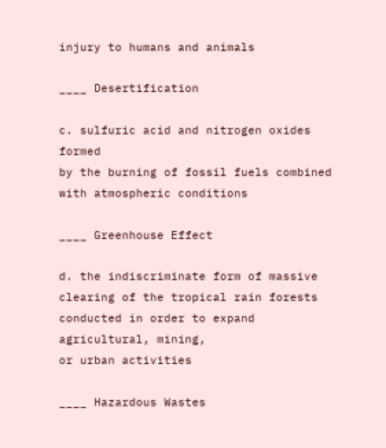injury to humans and animals

____ Desertification

c. sulfuric acid and nitrogen oxides formed
by the burning of fossil fuels combined
with atmospheric conditions

____ Greenhouse Effect

d. the indiscriminate form of massive clearing of the tropical rain forests conducted in order to expand agricultural, mining,
or urban activities

____ Hazardous Wastes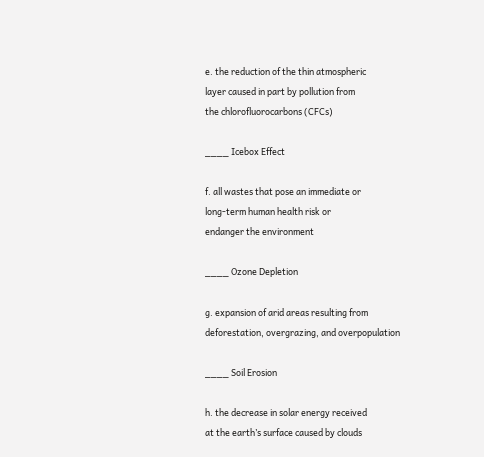e. the reduction of the thin atmospheric
layer caused in part by pollution from
the chlorofluorocarbons (CFCs)

____ Icebox Effect

f. all wastes that pose an immediate or
long-term human health risk or
endanger the environment

____ Ozone Depletion

g. expansion of arid areas resulting from
deforestation, overgrazing, and overpopulation

____ Soil Erosion

h. the decrease in solar energy received
at the earth’s surface caused by clouds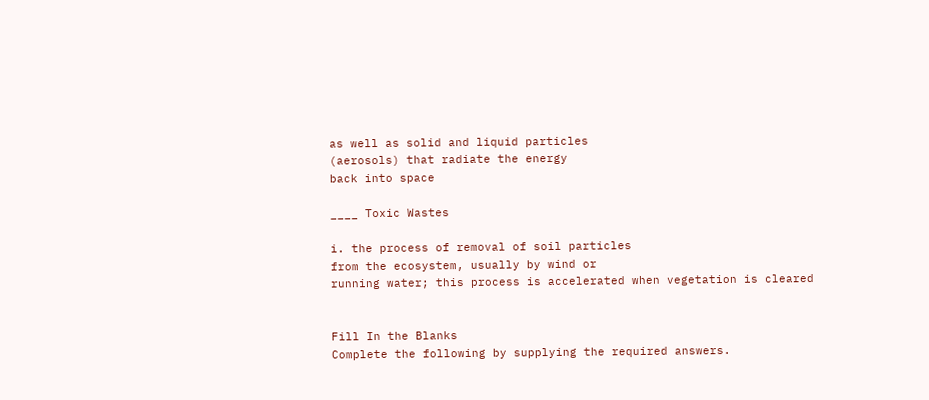as well as solid and liquid particles
(aerosols) that radiate the energy
back into space

____ Toxic Wastes

i. the process of removal of soil particles
from the ecosystem, usually by wind or
running water; this process is accelerated when vegetation is cleared


Fill In the Blanks
Complete the following by supplying the required answers.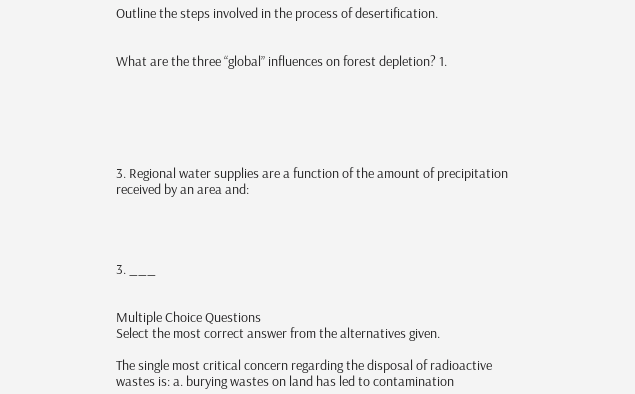Outline the steps involved in the process of desertification.


What are the three “global” influences on forest depletion? 1.






3. Regional water supplies are a function of the amount of precipitation received by an area and:




3. ___


Multiple Choice Questions
Select the most correct answer from the alternatives given.

The single most critical concern regarding the disposal of radioactive wastes is: a. burying wastes on land has led to contamination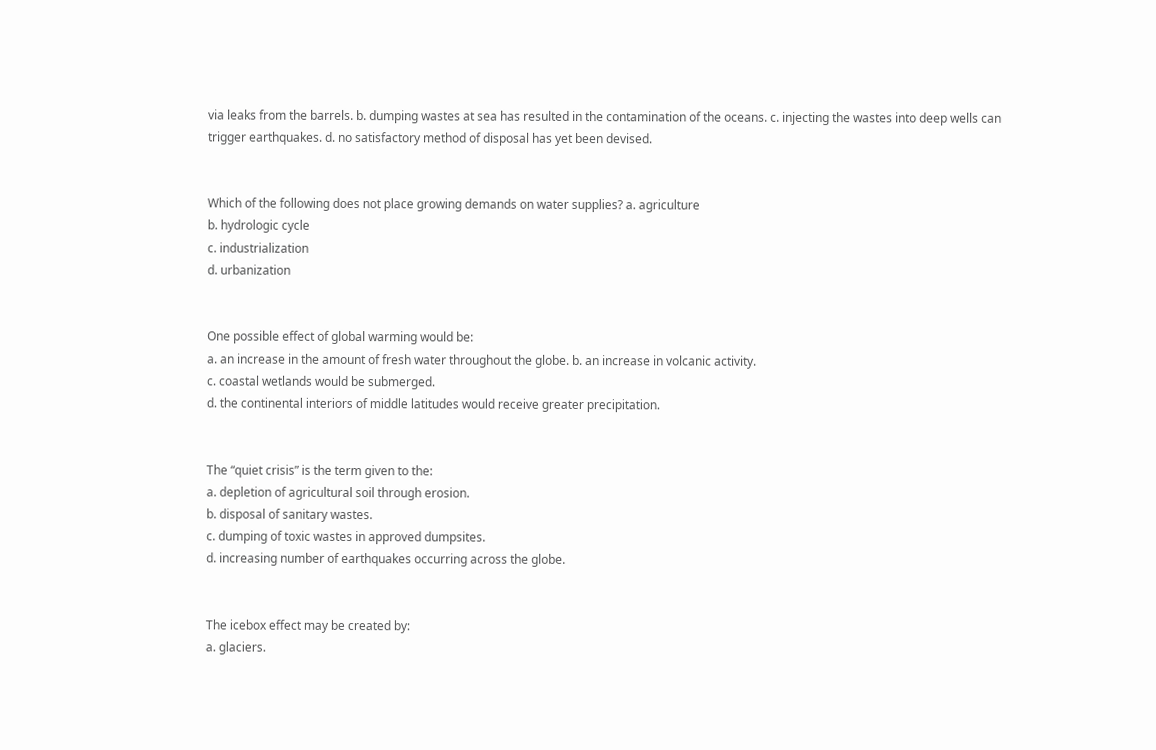via leaks from the barrels. b. dumping wastes at sea has resulted in the contamination of the oceans. c. injecting the wastes into deep wells can trigger earthquakes. d. no satisfactory method of disposal has yet been devised.


Which of the following does not place growing demands on water supplies? a. agriculture
b. hydrologic cycle
c. industrialization
d. urbanization


One possible effect of global warming would be:
a. an increase in the amount of fresh water throughout the globe. b. an increase in volcanic activity.
c. coastal wetlands would be submerged.
d. the continental interiors of middle latitudes would receive greater precipitation.


The “quiet crisis” is the term given to the:
a. depletion of agricultural soil through erosion.
b. disposal of sanitary wastes.
c. dumping of toxic wastes in approved dumpsites.
d. increasing number of earthquakes occurring across the globe.


The icebox effect may be created by:
a. glaciers.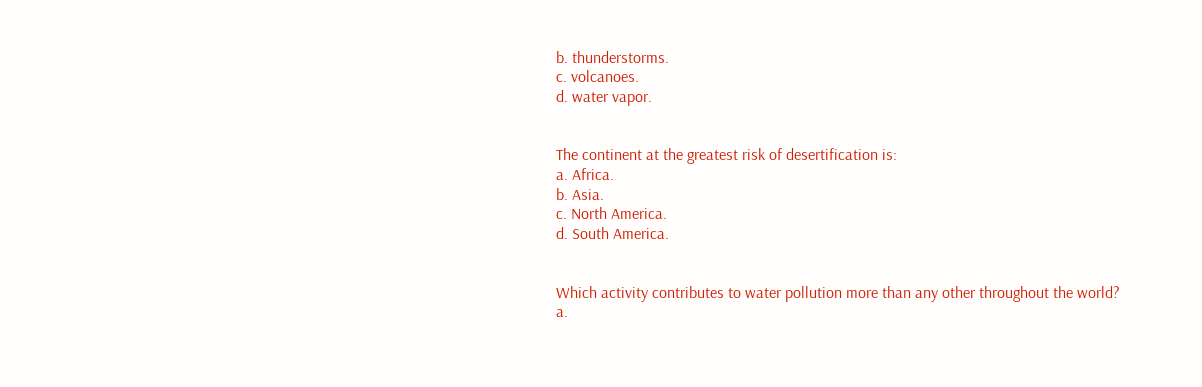b. thunderstorms.
c. volcanoes.
d. water vapor.


The continent at the greatest risk of desertification is:
a. Africa.
b. Asia.
c. North America.
d. South America.


Which activity contributes to water pollution more than any other throughout the world?
a.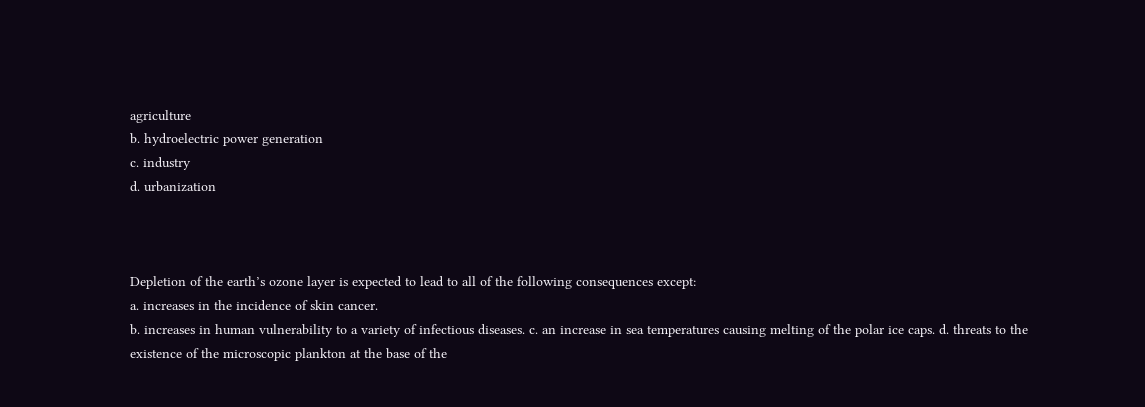agriculture
b. hydroelectric power generation
c. industry
d. urbanization



Depletion of the earth’s ozone layer is expected to lead to all of the following consequences except:
a. increases in the incidence of skin cancer.
b. increases in human vulnerability to a variety of infectious diseases. c. an increase in sea temperatures causing melting of the polar ice caps. d. threats to the existence of the microscopic plankton at the base of the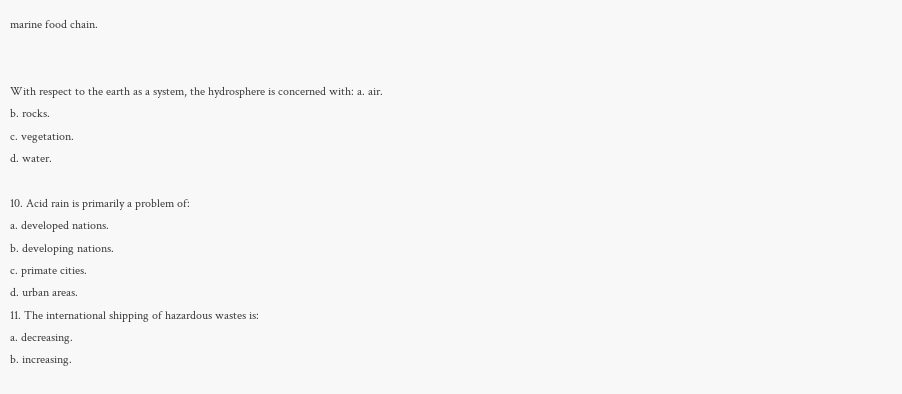marine food chain.


With respect to the earth as a system, the hydrosphere is concerned with: a. air.
b. rocks.
c. vegetation.
d. water.

10. Acid rain is primarily a problem of:
a. developed nations.
b. developing nations.
c. primate cities.
d. urban areas.
11. The international shipping of hazardous wastes is:
a. decreasing.
b. increasing.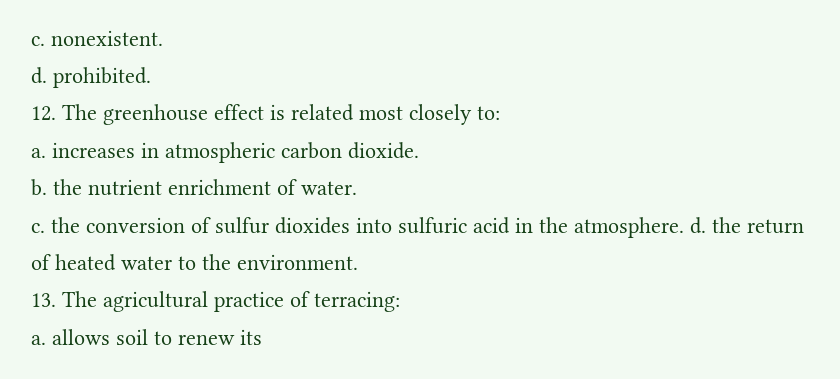c. nonexistent.
d. prohibited.
12. The greenhouse effect is related most closely to:
a. increases in atmospheric carbon dioxide.
b. the nutrient enrichment of water.
c. the conversion of sulfur dioxides into sulfuric acid in the atmosphere. d. the return of heated water to the environment.
13. The agricultural practice of terracing:
a. allows soil to renew its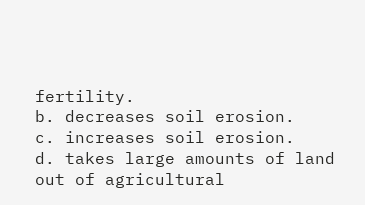fertility.
b. decreases soil erosion.
c. increases soil erosion.
d. takes large amounts of land out of agricultural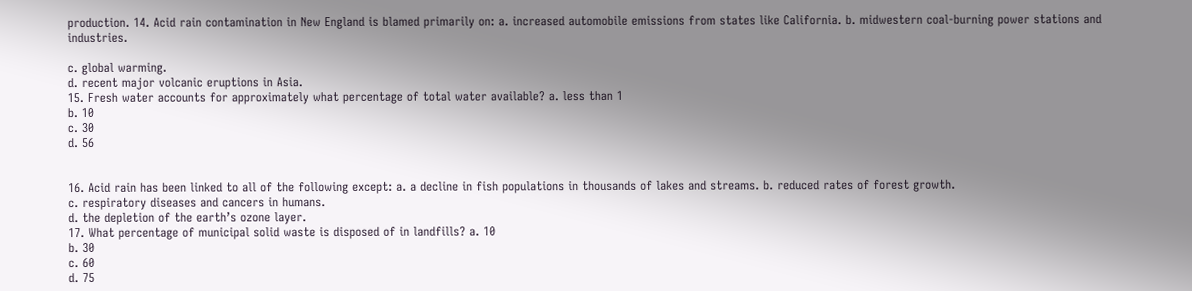production. 14. Acid rain contamination in New England is blamed primarily on: a. increased automobile emissions from states like California. b. midwestern coal-burning power stations and industries.

c. global warming.
d. recent major volcanic eruptions in Asia.
15. Fresh water accounts for approximately what percentage of total water available? a. less than 1
b. 10
c. 30
d. 56


16. Acid rain has been linked to all of the following except: a. a decline in fish populations in thousands of lakes and streams. b. reduced rates of forest growth.
c. respiratory diseases and cancers in humans.
d. the depletion of the earth’s ozone layer.
17. What percentage of municipal solid waste is disposed of in landfills? a. 10
b. 30
c. 60
d. 75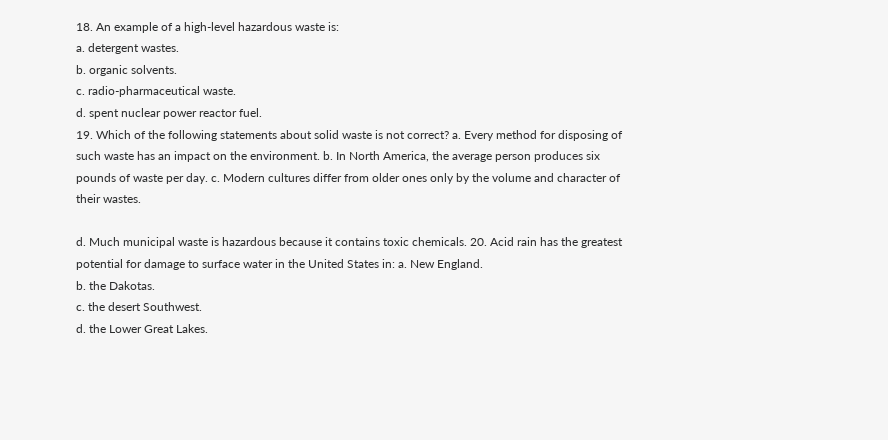18. An example of a high-level hazardous waste is:
a. detergent wastes.
b. organic solvents.
c. radio-pharmaceutical waste.
d. spent nuclear power reactor fuel.
19. Which of the following statements about solid waste is not correct? a. Every method for disposing of such waste has an impact on the environment. b. In North America, the average person produces six pounds of waste per day. c. Modern cultures differ from older ones only by the volume and character of their wastes.

d. Much municipal waste is hazardous because it contains toxic chemicals. 20. Acid rain has the greatest potential for damage to surface water in the United States in: a. New England.
b. the Dakotas.
c. the desert Southwest.
d. the Lower Great Lakes.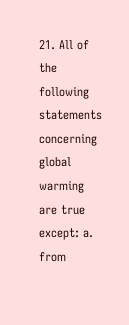21. All of the following statements concerning global warming are true except: a. from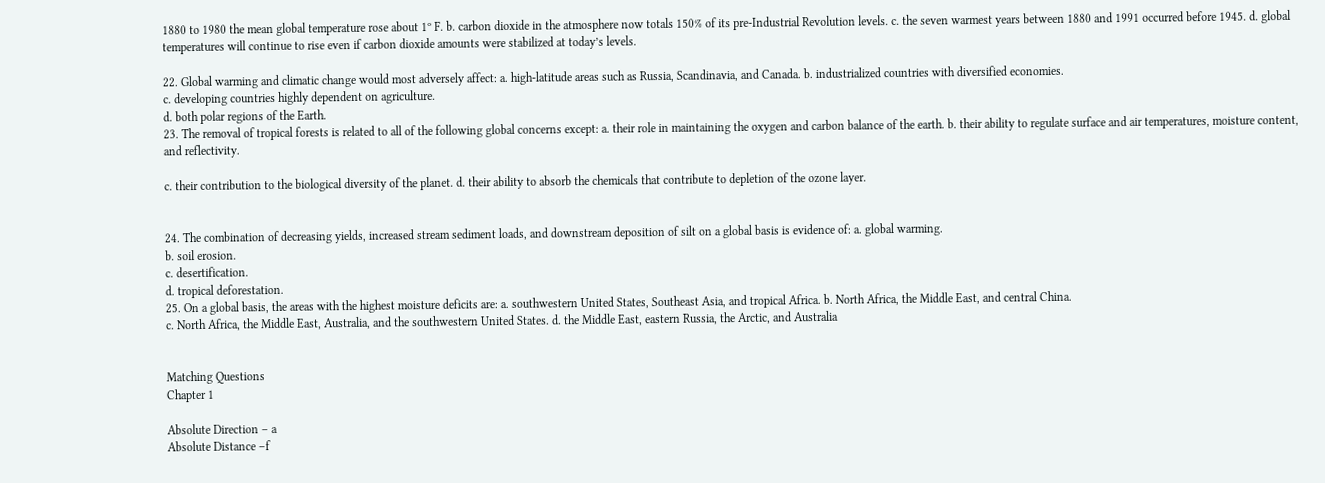1880 to 1980 the mean global temperature rose about 1º F. b. carbon dioxide in the atmosphere now totals 150% of its pre-Industrial Revolution levels. c. the seven warmest years between 1880 and 1991 occurred before 1945. d. global temperatures will continue to rise even if carbon dioxide amounts were stabilized at today’s levels.

22. Global warming and climatic change would most adversely affect: a. high-latitude areas such as Russia, Scandinavia, and Canada. b. industrialized countries with diversified economies.
c. developing countries highly dependent on agriculture.
d. both polar regions of the Earth.
23. The removal of tropical forests is related to all of the following global concerns except: a. their role in maintaining the oxygen and carbon balance of the earth. b. their ability to regulate surface and air temperatures, moisture content, and reflectivity.

c. their contribution to the biological diversity of the planet. d. their ability to absorb the chemicals that contribute to depletion of the ozone layer.


24. The combination of decreasing yields, increased stream sediment loads, and downstream deposition of silt on a global basis is evidence of: a. global warming.
b. soil erosion.
c. desertification.
d. tropical deforestation.
25. On a global basis, the areas with the highest moisture deficits are: a. southwestern United States, Southeast Asia, and tropical Africa. b. North Africa, the Middle East, and central China.
c. North Africa, the Middle East, Australia, and the southwestern United States. d. the Middle East, eastern Russia, the Arctic, and Australia


Matching Questions
Chapter 1

Absolute Direction – a
Absolute Distance –f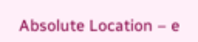Absolute Location – e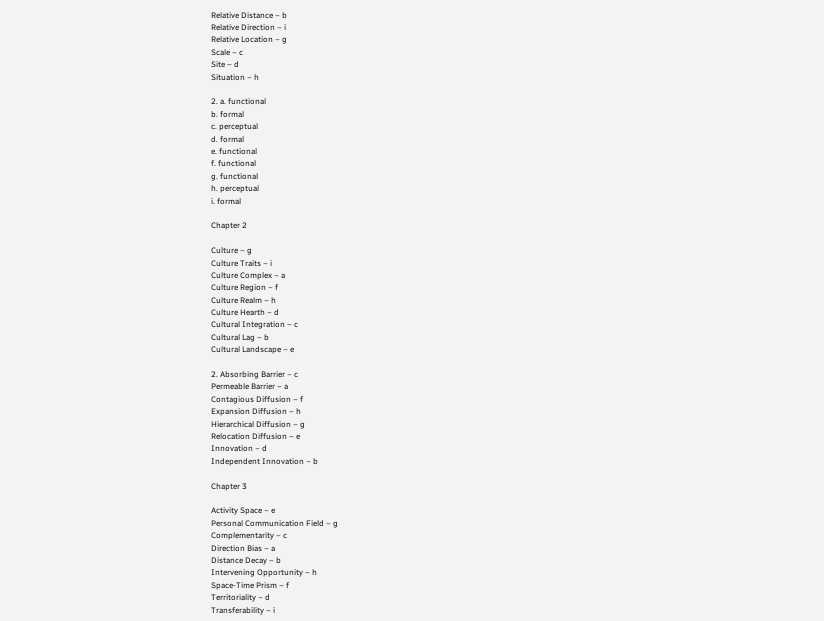Relative Distance – b
Relative Direction – i
Relative Location – g
Scale – c
Site – d
Situation – h

2. a. functional
b. formal
c. perceptual
d. formal
e. functional
f. functional
g. functional
h. perceptual
i. formal

Chapter 2

Culture – g
Culture Traits – i
Culture Complex – a
Culture Region – f
Culture Realm – h
Culture Hearth – d
Cultural Integration – c
Cultural Lag – b
Cultural Landscape – e

2. Absorbing Barrier – c
Permeable Barrier – a
Contagious Diffusion – f
Expansion Diffusion – h
Hierarchical Diffusion – g
Relocation Diffusion – e
Innovation – d
Independent Innovation – b

Chapter 3

Activity Space – e
Personal Communication Field – g
Complementarity – c
Direction Bias – a
Distance Decay – b
Intervening Opportunity – h
Space-Time Prism – f
Territoriality – d
Transferability – i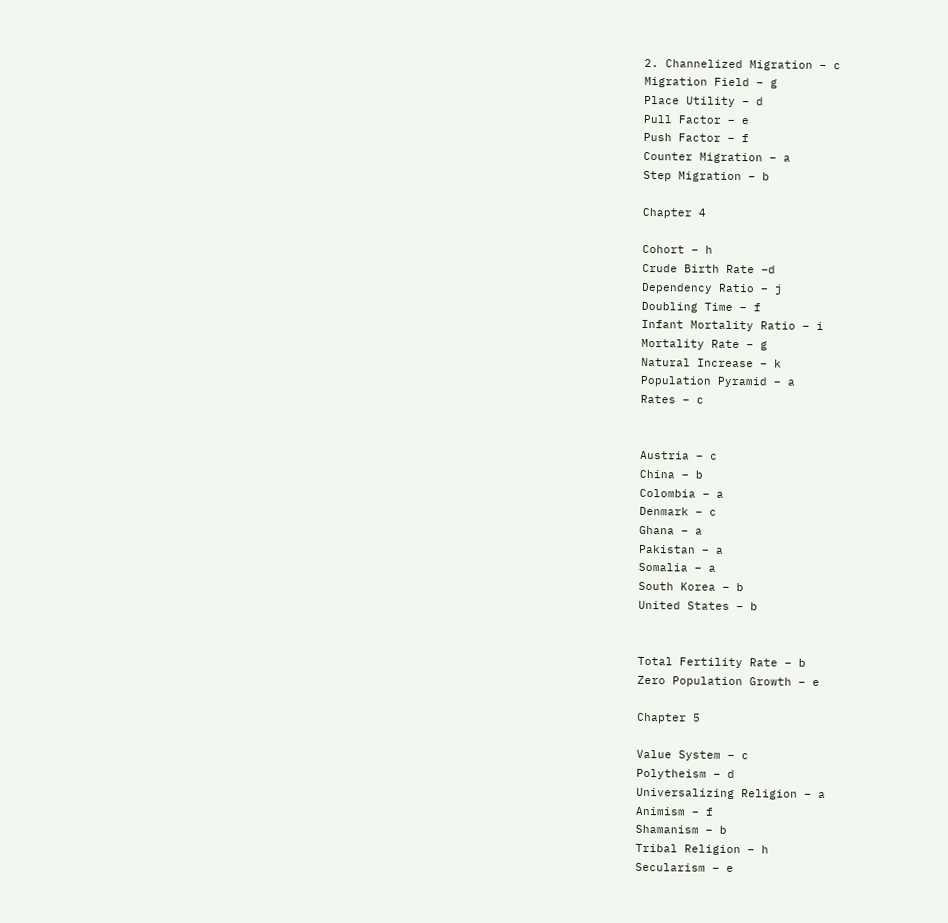2. Channelized Migration – c
Migration Field – g
Place Utility – d
Pull Factor – e
Push Factor – f
Counter Migration – a
Step Migration – b

Chapter 4

Cohort – h
Crude Birth Rate –d
Dependency Ratio – j
Doubling Time – f
Infant Mortality Ratio – i
Mortality Rate – g
Natural Increase – k
Population Pyramid – a
Rates – c


Austria – c
China – b
Colombia – a
Denmark – c
Ghana – a
Pakistan – a
Somalia – a
South Korea – b
United States – b


Total Fertility Rate – b
Zero Population Growth – e

Chapter 5

Value System – c
Polytheism – d
Universalizing Religion – a
Animism – f
Shamanism – b
Tribal Religion – h
Secularism – e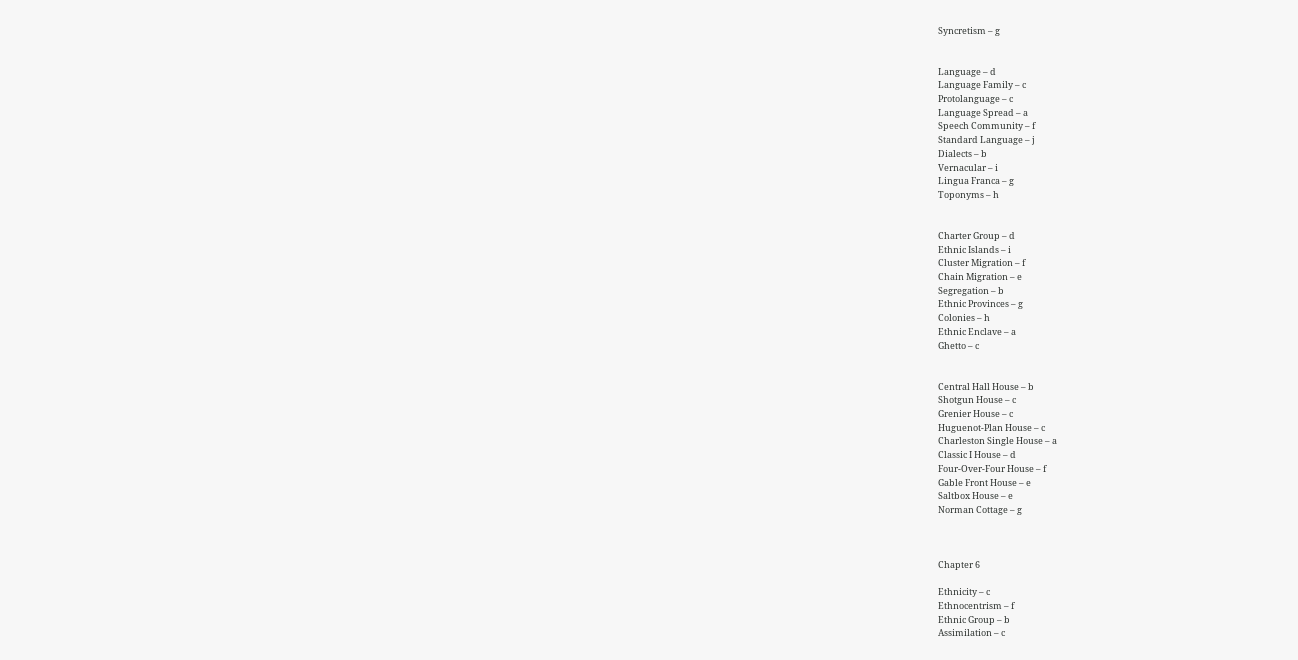Syncretism – g


Language – d
Language Family – c
Protolanguage – c
Language Spread – a
Speech Community – f
Standard Language – j
Dialects – b
Vernacular – i
Lingua Franca – g
Toponyms – h


Charter Group – d
Ethnic Islands – i
Cluster Migration – f
Chain Migration – e
Segregation – b
Ethnic Provinces – g
Colonies – h
Ethnic Enclave – a
Ghetto – c


Central Hall House – b
Shotgun House – c
Grenier House – c
Huguenot-Plan House – c
Charleston Single House – a
Classic I House – d
Four-Over-Four House – f
Gable Front House – e
Saltbox House – e
Norman Cottage – g



Chapter 6

Ethnicity – c
Ethnocentrism – f
Ethnic Group – b
Assimilation – c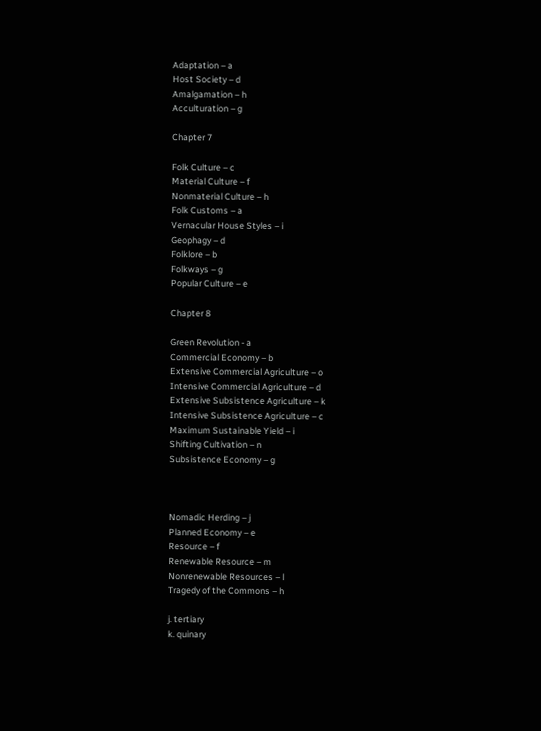Adaptation – a
Host Society – d
Amalgamation – h
Acculturation – g

Chapter 7

Folk Culture – c
Material Culture – f
Nonmaterial Culture – h
Folk Customs – a
Vernacular House Styles – i
Geophagy – d
Folklore – b
Folkways – g
Popular Culture – e

Chapter 8

Green Revolution - a
Commercial Economy – b
Extensive Commercial Agriculture – o
Intensive Commercial Agriculture – d
Extensive Subsistence Agriculture – k
Intensive Subsistence Agriculture – c
Maximum Sustainable Yield – i
Shifting Cultivation – n
Subsistence Economy – g



Nomadic Herding – j
Planned Economy – e
Resource – f
Renewable Resource – m
Nonrenewable Resources – l
Tragedy of the Commons – h

j. tertiary
k. quinary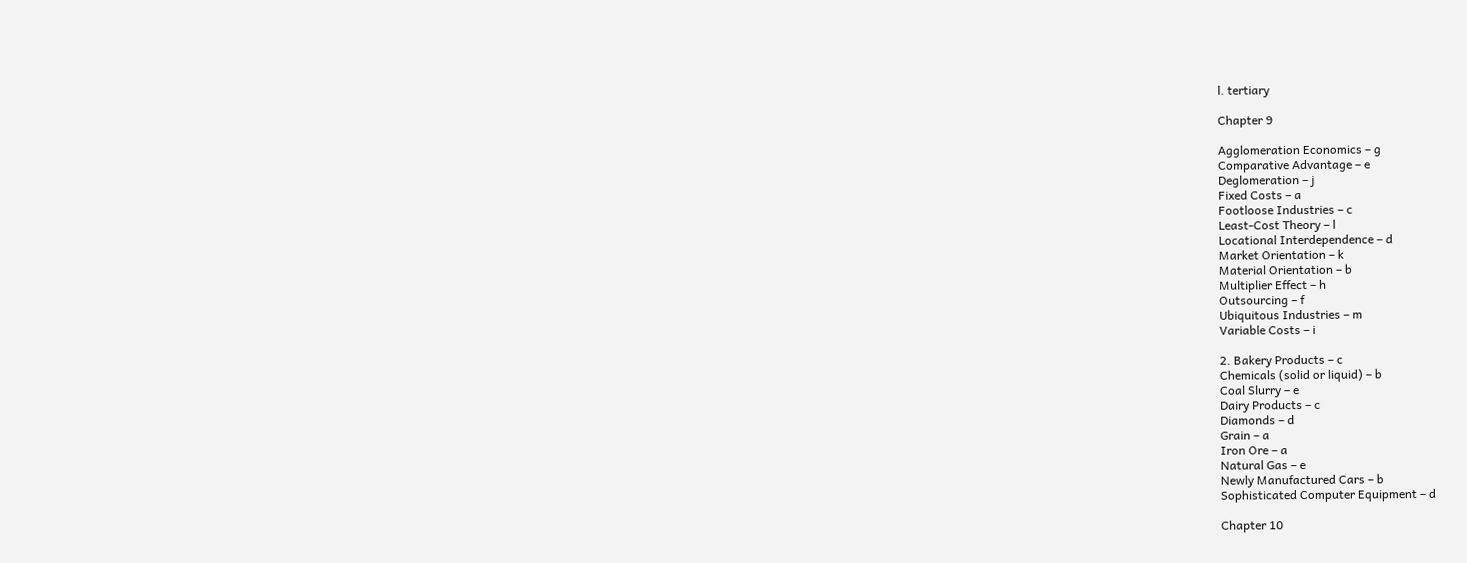l. tertiary

Chapter 9

Agglomeration Economics – g
Comparative Advantage – e
Deglomeration – j
Fixed Costs – a
Footloose Industries – c
Least-Cost Theory – l
Locational Interdependence – d
Market Orientation – k
Material Orientation – b
Multiplier Effect – h
Outsourcing – f
Ubiquitous Industries – m
Variable Costs – i

2. Bakery Products – c
Chemicals (solid or liquid) – b
Coal Slurry – e
Dairy Products – c
Diamonds – d
Grain – a
Iron Ore – a
Natural Gas – e
Newly Manufactured Cars – b
Sophisticated Computer Equipment – d

Chapter 10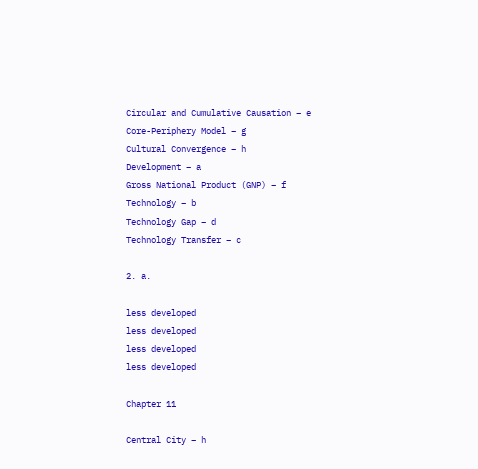Circular and Cumulative Causation – e
Core-Periphery Model – g
Cultural Convergence – h
Development – a
Gross National Product (GNP) – f
Technology – b
Technology Gap – d
Technology Transfer – c

2. a.

less developed
less developed
less developed
less developed

Chapter 11

Central City – h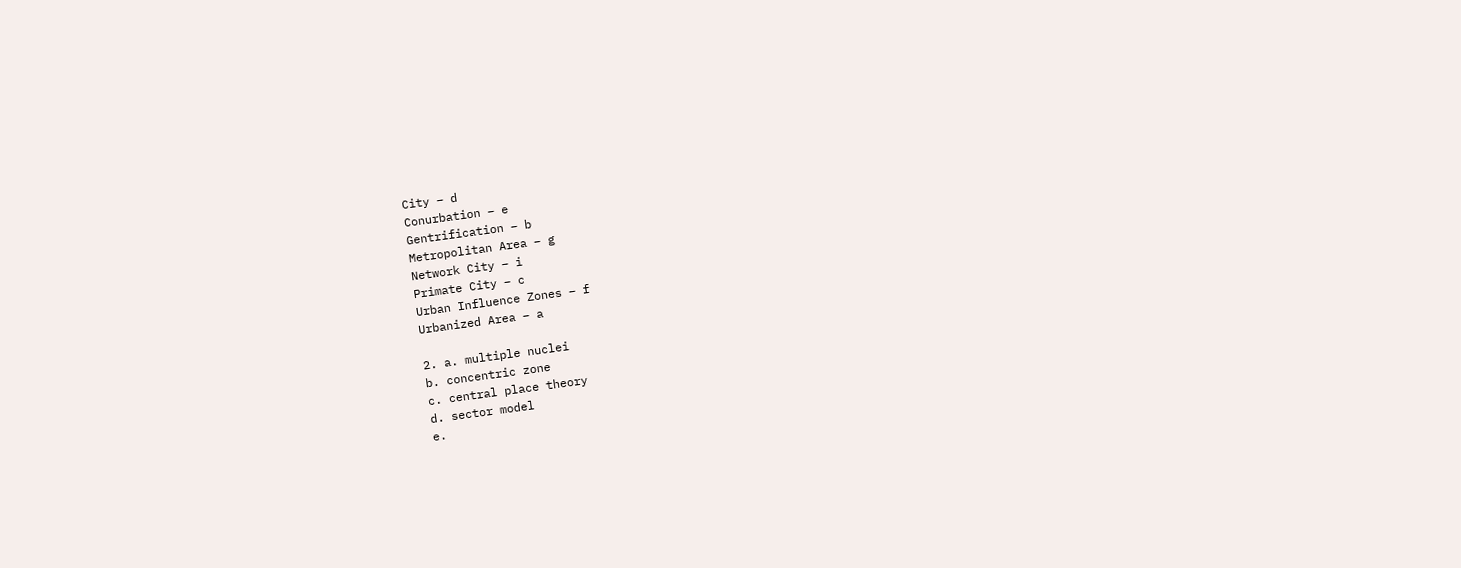City – d
Conurbation – e
Gentrification – b
Metropolitan Area – g
Network City – i
Primate City – c
Urban Influence Zones – f
Urbanized Area – a

2. a. multiple nuclei
b. concentric zone
c. central place theory
d. sector model
e.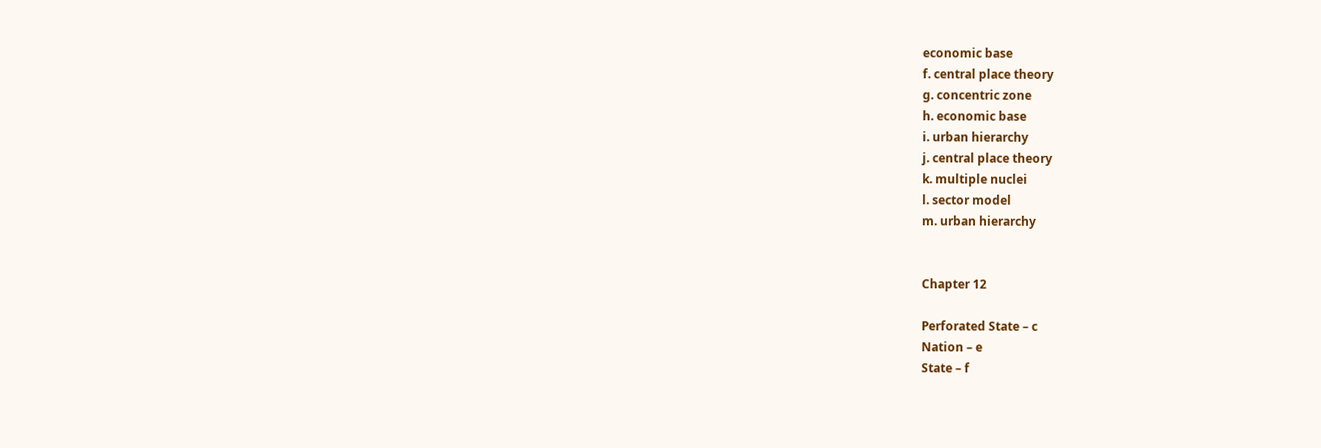economic base
f. central place theory
g. concentric zone
h. economic base
i. urban hierarchy
j. central place theory
k. multiple nuclei
l. sector model
m. urban hierarchy


Chapter 12

Perforated State – c
Nation – e
State – f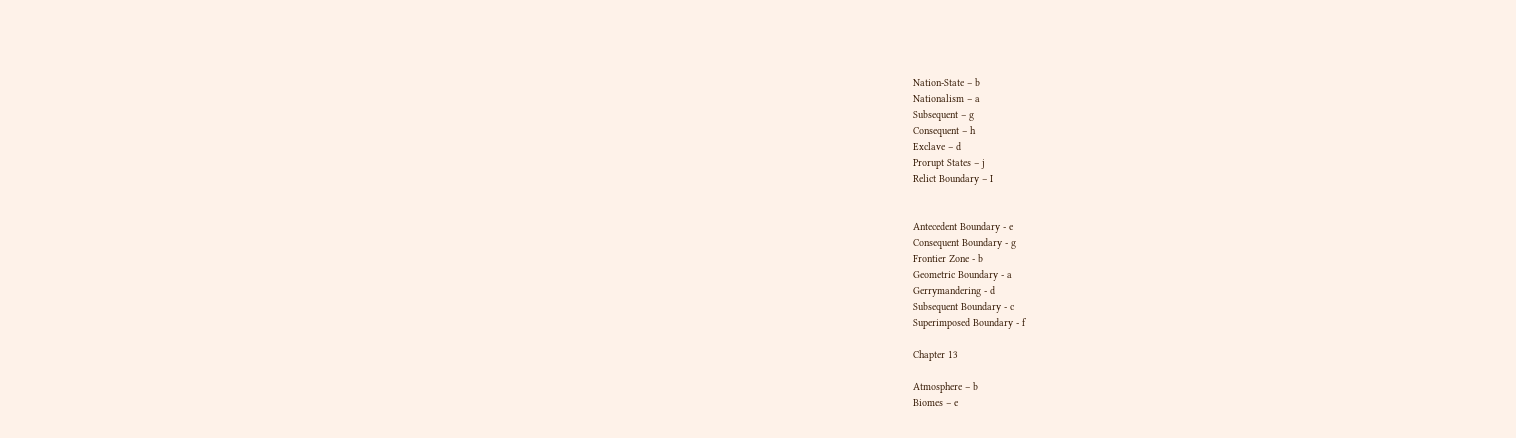Nation-State – b
Nationalism – a
Subsequent – g
Consequent – h
Exclave – d
Prorupt States – j
Relict Boundary – I


Antecedent Boundary - e
Consequent Boundary - g
Frontier Zone - b
Geometric Boundary - a
Gerrymandering - d
Subsequent Boundary - c
Superimposed Boundary - f

Chapter 13

Atmosphere – b
Biomes – e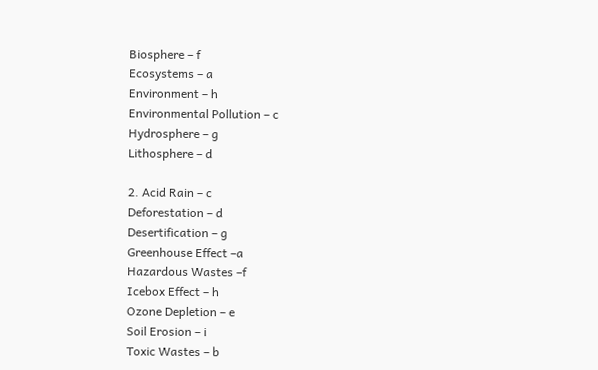Biosphere – f
Ecosystems – a
Environment – h
Environmental Pollution – c
Hydrosphere – g
Lithosphere – d

2. Acid Rain – c
Deforestation – d
Desertification – g
Greenhouse Effect –a
Hazardous Wastes –f
Icebox Effect – h
Ozone Depletion – e
Soil Erosion – i
Toxic Wastes – b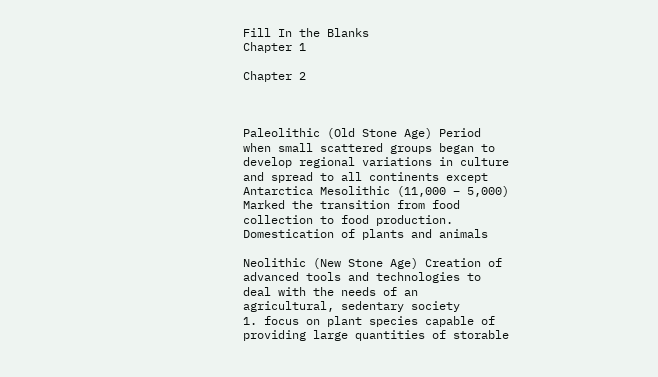Fill In the Blanks
Chapter 1

Chapter 2



Paleolithic (Old Stone Age) Period when small scattered groups began to develop regional variations in culture and spread to all continents except Antarctica Mesolithic (11,000 – 5,000) Marked the transition from food collection to food production. Domestication of plants and animals

Neolithic (New Stone Age) Creation of advanced tools and technologies to deal with the needs of an agricultural, sedentary society
1. focus on plant species capable of providing large quantities of storable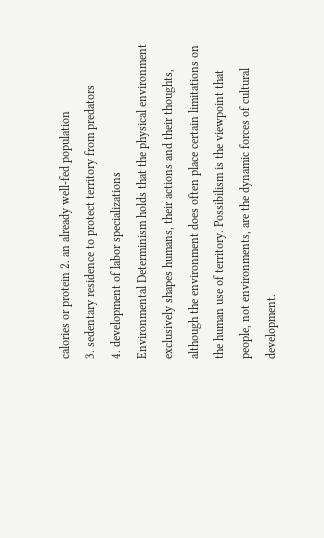calories or protein 2. an already well-fed population
3. sedentary residence to protect territory from predators
4. development of labor specializations
Environmental Determinism holds that the physical environment exclusively shapes humans, their actions and their thoughts, although the environment does often place certain limitations on the human use of territory. Possibilism is the viewpoint that people, not environments, are the dynamic forces of cultural development.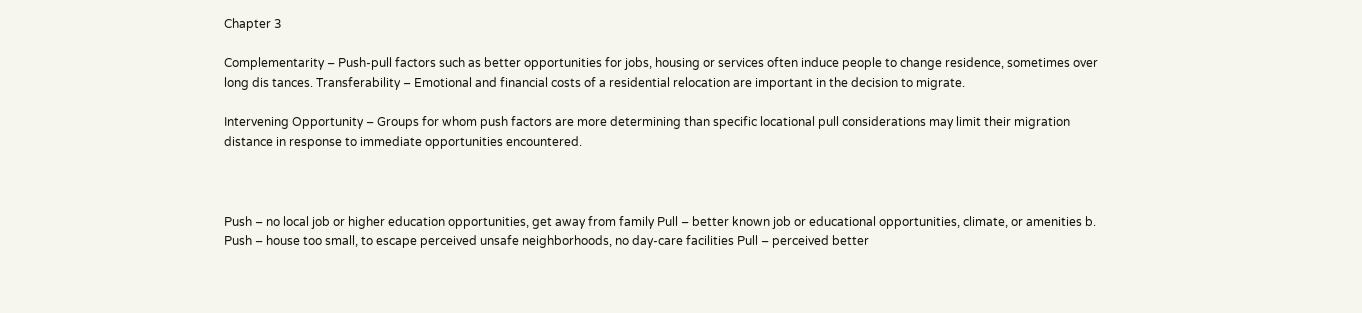Chapter 3

Complementarity – Push-pull factors such as better opportunities for jobs, housing or services often induce people to change residence, sometimes over long dis tances. Transferability – Emotional and financial costs of a residential relocation are important in the decision to migrate.

Intervening Opportunity – Groups for whom push factors are more determining than specific locational pull considerations may limit their migration distance in response to immediate opportunities encountered.



Push – no local job or higher education opportunities, get away from family Pull – better known job or educational opportunities, climate, or amenities b. Push – house too small, to escape perceived unsafe neighborhoods, no day-care facilities Pull – perceived better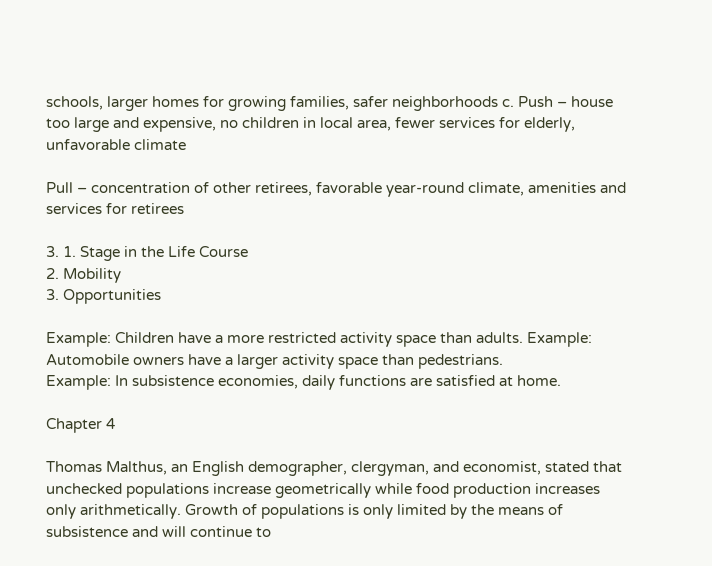schools, larger homes for growing families, safer neighborhoods c. Push – house too large and expensive, no children in local area, fewer services for elderly, unfavorable climate

Pull – concentration of other retirees, favorable year-round climate, amenities and services for retirees

3. 1. Stage in the Life Course
2. Mobility
3. Opportunities

Example: Children have a more restricted activity space than adults. Example: Automobile owners have a larger activity space than pedestrians.
Example: In subsistence economies, daily functions are satisfied at home.

Chapter 4

Thomas Malthus, an English demographer, clergyman, and economist, stated that unchecked populations increase geometrically while food production increases only arithmetically. Growth of populations is only limited by the means of subsistence and will continue to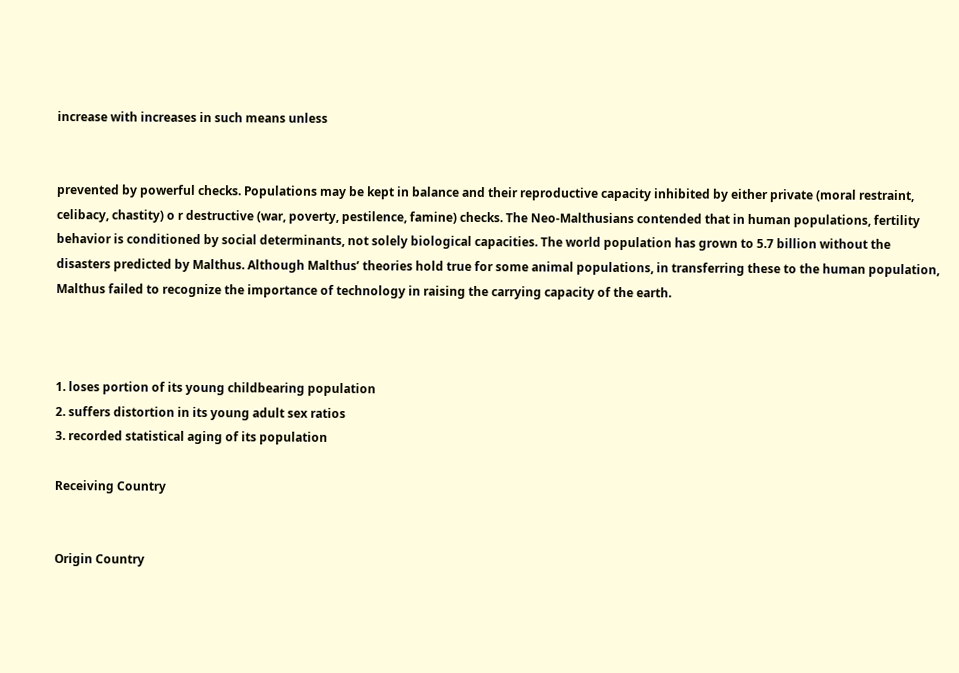increase with increases in such means unless


prevented by powerful checks. Populations may be kept in balance and their reproductive capacity inhibited by either private (moral restraint, celibacy, chastity) o r destructive (war, poverty, pestilence, famine) checks. The Neo-Malthusians contended that in human populations, fertility behavior is conditioned by social determinants, not solely biological capacities. The world population has grown to 5.7 billion without the disasters predicted by Malthus. Although Malthus’ theories hold true for some animal populations, in transferring these to the human population, Malthus failed to recognize the importance of technology in raising the carrying capacity of the earth.



1. loses portion of its young childbearing population
2. suffers distortion in its young adult sex ratios
3. recorded statistical aging of its population

Receiving Country


Origin Country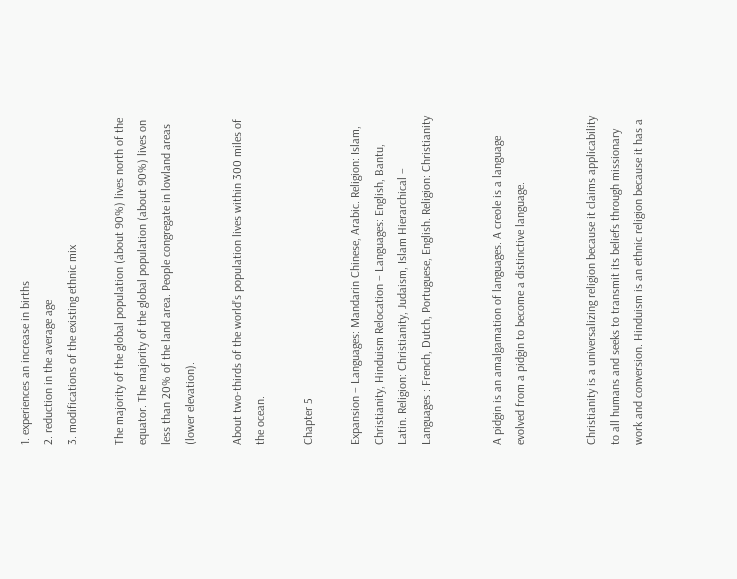1. experiences an increase in births
2. reduction in the average age
3. modifications of the existing ethnic mix

The majority of the global population (about 90%) lives north of the equator. The majority of the global population (about 90%) lives on less than 20% of the land area. People congregate in lowland areas (lower elevation).

About two-thirds of the world’s population lives within 300 miles of the ocean.

Chapter 5

Expansion – Languages: Mandarin Chinese, Arabic. Religion: Islam, Christianity, Hinduism Relocation – Languages: English, Bantu, Latin. Religion: Christianity, Judaism, Islam Hierarchical – Languages : French, Dutch, Portuguese, English. Religion: Christianity


A pidgin is an amalgamation of languages. A creole is a language evolved from a pidgin to become a distinctive language.


Christianity is a universalizing religion because it claims applicability to all humans and seeks to transmit its beliefs through missionary work and conversion. Hinduism is an ethnic religion because it has a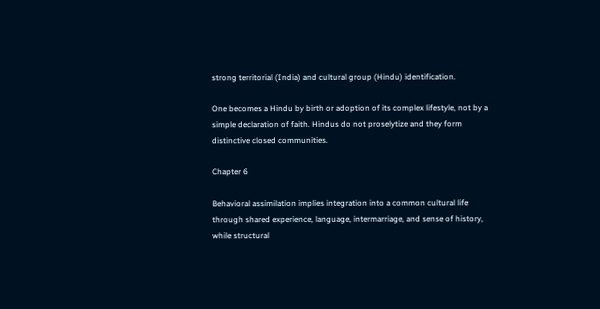strong territorial (India) and cultural group (Hindu) identification.

One becomes a Hindu by birth or adoption of its complex lifestyle, not by a simple declaration of faith. Hindus do not proselytize and they form distinctive closed communities.

Chapter 6

Behavioral assimilation implies integration into a common cultural life through shared experience, language, intermarriage, and sense of history, while structural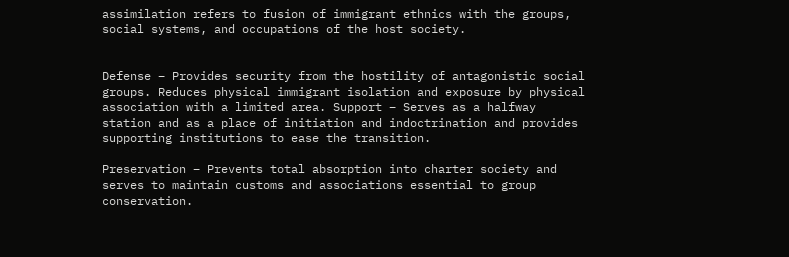assimilation refers to fusion of immigrant ethnics with the groups, social systems, and occupations of the host society.


Defense – Provides security from the hostility of antagonistic social groups. Reduces physical immigrant isolation and exposure by physical association with a limited area. Support – Serves as a halfway station and as a place of initiation and indoctrination and provides supporting institutions to ease the transition.

Preservation – Prevents total absorption into charter society and serves to maintain customs and associations essential to group conservation.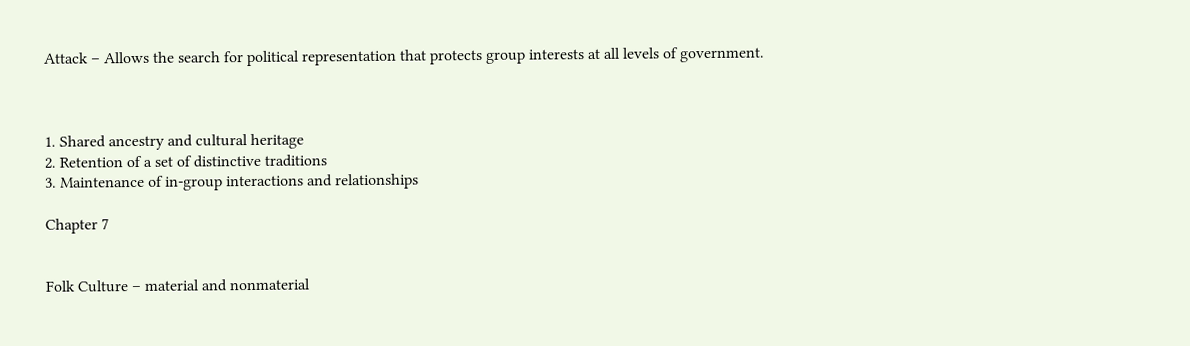Attack – Allows the search for political representation that protects group interests at all levels of government.



1. Shared ancestry and cultural heritage
2. Retention of a set of distinctive traditions
3. Maintenance of in-group interactions and relationships

Chapter 7


Folk Culture – material and nonmaterial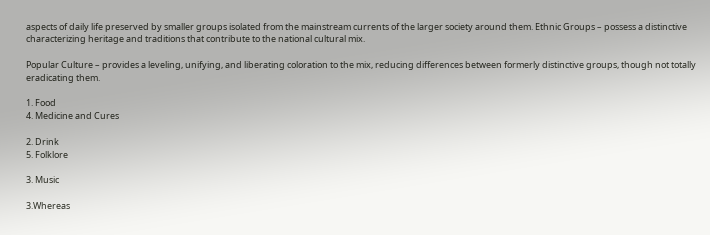aspects of daily life preserved by smaller groups isolated from the mainstream currents of the larger society around them. Ethnic Groups – possess a distinctive characterizing heritage and traditions that contribute to the national cultural mix.

Popular Culture – provides a leveling, unifying, and liberating coloration to the mix, reducing differences between formerly distinctive groups, though not totally eradicating them.

1. Food
4. Medicine and Cures

2. Drink
5. Folklore

3. Music

3.Whereas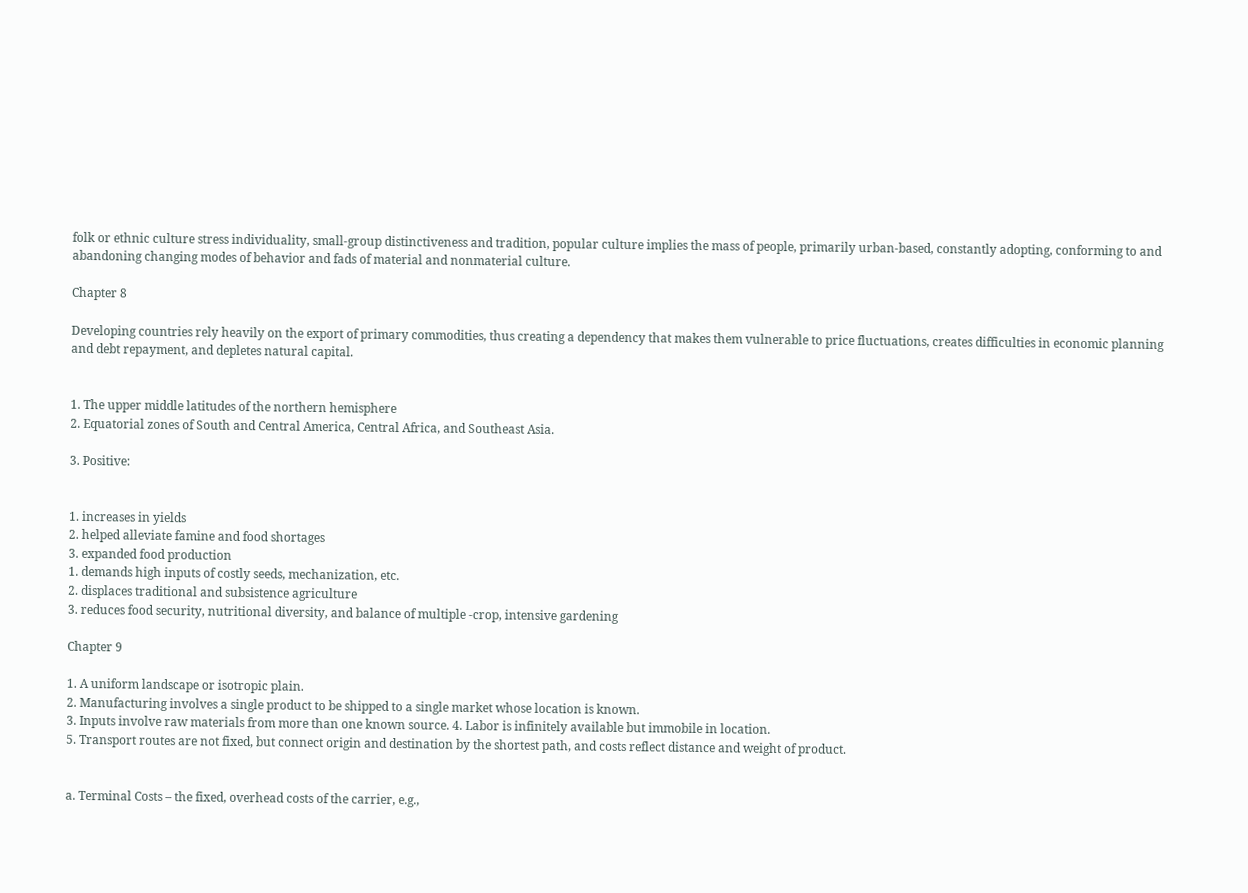folk or ethnic culture stress individuality, small-group distinctiveness and tradition, popular culture implies the mass of people, primarily urban-based, constantly adopting, conforming to and abandoning changing modes of behavior and fads of material and nonmaterial culture.

Chapter 8

Developing countries rely heavily on the export of primary commodities, thus creating a dependency that makes them vulnerable to price fluctuations, creates difficulties in economic planning and debt repayment, and depletes natural capital.


1. The upper middle latitudes of the northern hemisphere
2. Equatorial zones of South and Central America, Central Africa, and Southeast Asia.

3. Positive:


1. increases in yields
2. helped alleviate famine and food shortages
3. expanded food production
1. demands high inputs of costly seeds, mechanization, etc.
2. displaces traditional and subsistence agriculture
3. reduces food security, nutritional diversity, and balance of multiple -crop, intensive gardening

Chapter 9

1. A uniform landscape or isotropic plain.
2. Manufacturing involves a single product to be shipped to a single market whose location is known.
3. Inputs involve raw materials from more than one known source. 4. Labor is infinitely available but immobile in location.
5. Transport routes are not fixed, but connect origin and destination by the shortest path, and costs reflect distance and weight of product.


a. Terminal Costs – the fixed, overhead costs of the carrier, e.g.,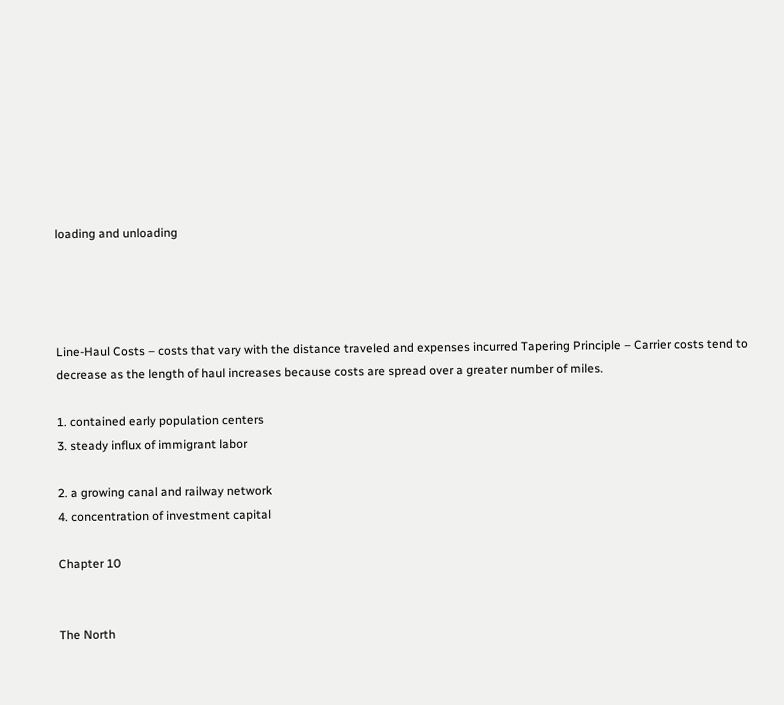loading and unloading




Line-Haul Costs – costs that vary with the distance traveled and expenses incurred Tapering Principle – Carrier costs tend to decrease as the length of haul increases because costs are spread over a greater number of miles.

1. contained early population centers
3. steady influx of immigrant labor

2. a growing canal and railway network
4. concentration of investment capital

Chapter 10


The North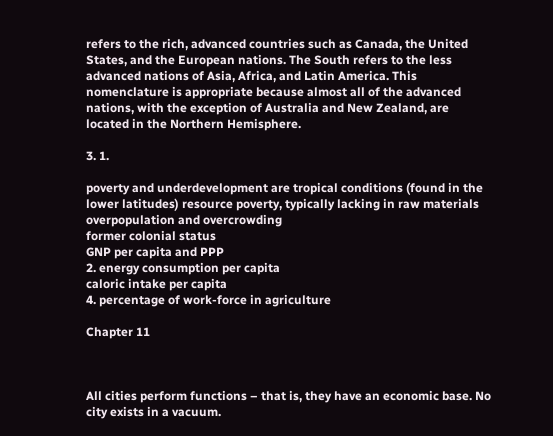refers to the rich, advanced countries such as Canada, the United States, and the European nations. The South refers to the less advanced nations of Asia, Africa, and Latin America. This nomenclature is appropriate because almost all of the advanced nations, with the exception of Australia and New Zealand, are located in the Northern Hemisphere.

3. 1.

poverty and underdevelopment are tropical conditions (found in the lower latitudes) resource poverty, typically lacking in raw materials
overpopulation and overcrowding
former colonial status
GNP per capita and PPP
2. energy consumption per capita
caloric intake per capita
4. percentage of work-force in agriculture

Chapter 11



All cities perform functions – that is, they have an economic base. No city exists in a vacuum.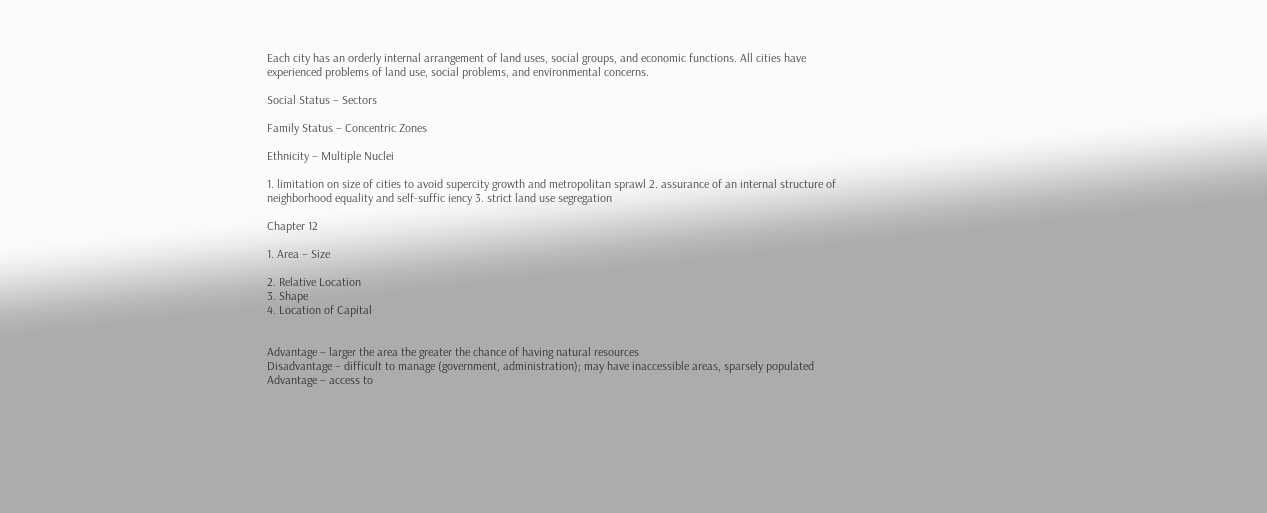Each city has an orderly internal arrangement of land uses, social groups, and economic functions. All cities have experienced problems of land use, social problems, and environmental concerns.

Social Status – Sectors

Family Status – Concentric Zones

Ethnicity – Multiple Nuclei

1. limitation on size of cities to avoid supercity growth and metropolitan sprawl 2. assurance of an internal structure of neighborhood equality and self-suffic iency 3. strict land use segregation

Chapter 12

1. Area – Size

2. Relative Location
3. Shape
4. Location of Capital


Advantage – larger the area the greater the chance of having natural resources
Disadvantage – difficult to manage (government, administration); may have inaccessible areas, sparsely populated
Advantage – access to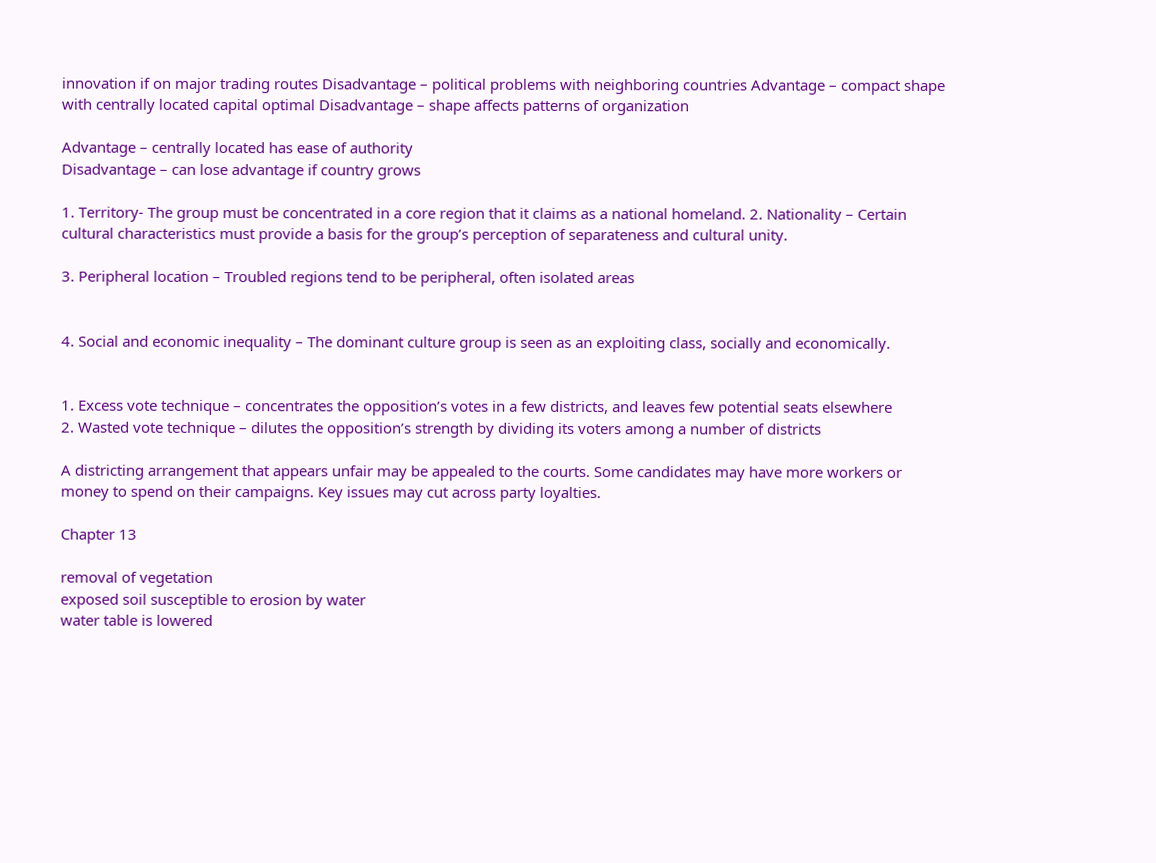innovation if on major trading routes Disadvantage – political problems with neighboring countries Advantage – compact shape with centrally located capital optimal Disadvantage – shape affects patterns of organization

Advantage – centrally located has ease of authority
Disadvantage – can lose advantage if country grows

1. Territory- The group must be concentrated in a core region that it claims as a national homeland. 2. Nationality – Certain cultural characteristics must provide a basis for the group’s perception of separateness and cultural unity.

3. Peripheral location – Troubled regions tend to be peripheral, often isolated areas


4. Social and economic inequality – The dominant culture group is seen as an exploiting class, socially and economically.


1. Excess vote technique – concentrates the opposition’s votes in a few districts, and leaves few potential seats elsewhere
2. Wasted vote technique – dilutes the opposition’s strength by dividing its voters among a number of districts

A districting arrangement that appears unfair may be appealed to the courts. Some candidates may have more workers or money to spend on their campaigns. Key issues may cut across party loyalties.

Chapter 13

removal of vegetation
exposed soil susceptible to erosion by water
water table is lowered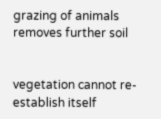grazing of animals removes further soil


vegetation cannot re-establish itself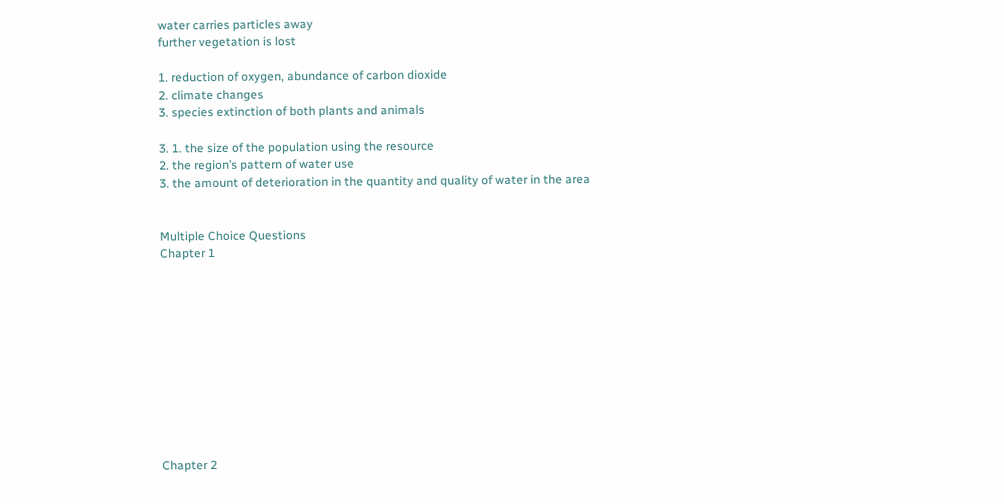water carries particles away
further vegetation is lost

1. reduction of oxygen, abundance of carbon dioxide
2. climate changes
3. species extinction of both plants and animals

3. 1. the size of the population using the resource
2. the region’s pattern of water use
3. the amount of deterioration in the quantity and quality of water in the area


Multiple Choice Questions
Chapter 1











Chapter 2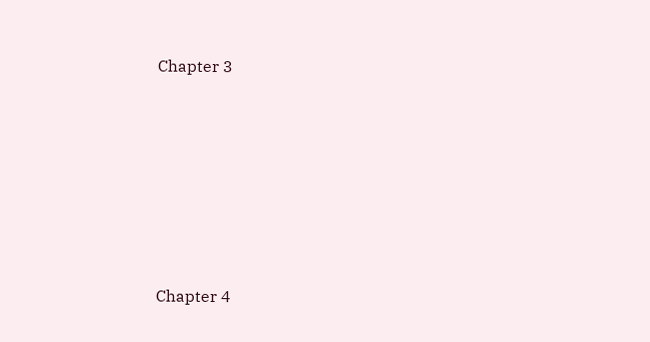Chapter 3











Chapter 4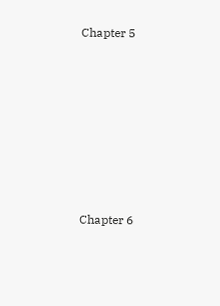Chapter 5











Chapter 6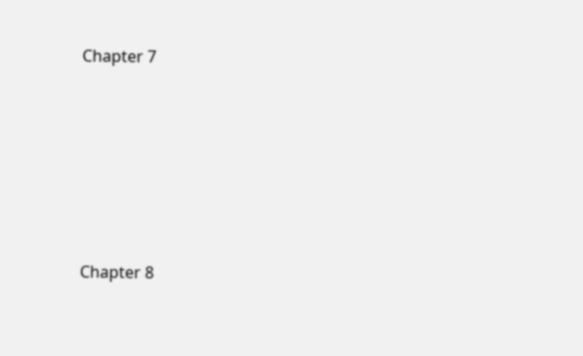Chapter 7











Chapter 8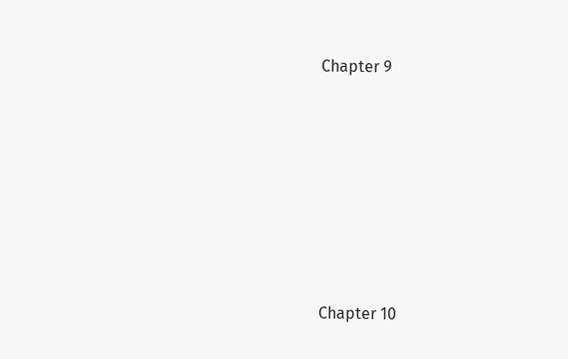Chapter 9











Chapter 10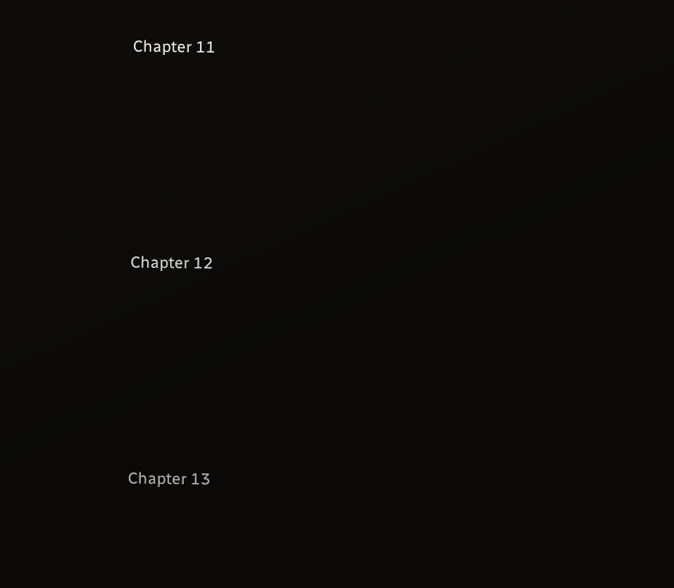Chapter 11











Chapter 12











Chapter 13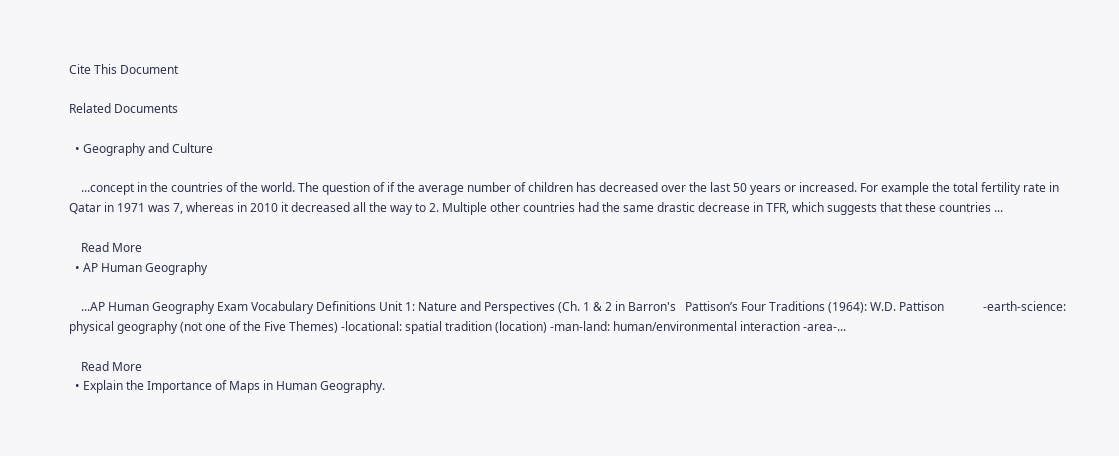Cite This Document

Related Documents

  • Geography and Culture

    ...concept in the countries of the world. The question of if the average number of children has decreased over the last 50 years or increased. For example the total fertility rate in Qatar in 1971 was 7, whereas in 2010 it decreased all the way to 2. Multiple other countries had the same drastic decrease in TFR, which suggests that these countries ...

    Read More
  • AP Human Geography

    ...AP Human Geography Exam Vocabulary Definitions Unit 1: Nature and Perspectives (Ch. 1 & 2 in Barron's   Pattison’s Four Traditions (1964): W.D. Pattison             -earth-science: physical geography (not one of the Five Themes) -locational: spatial tradition (location) -man-land: human/environmental interaction -area-...

    Read More
  • Explain the Importance of Maps in Human Geography.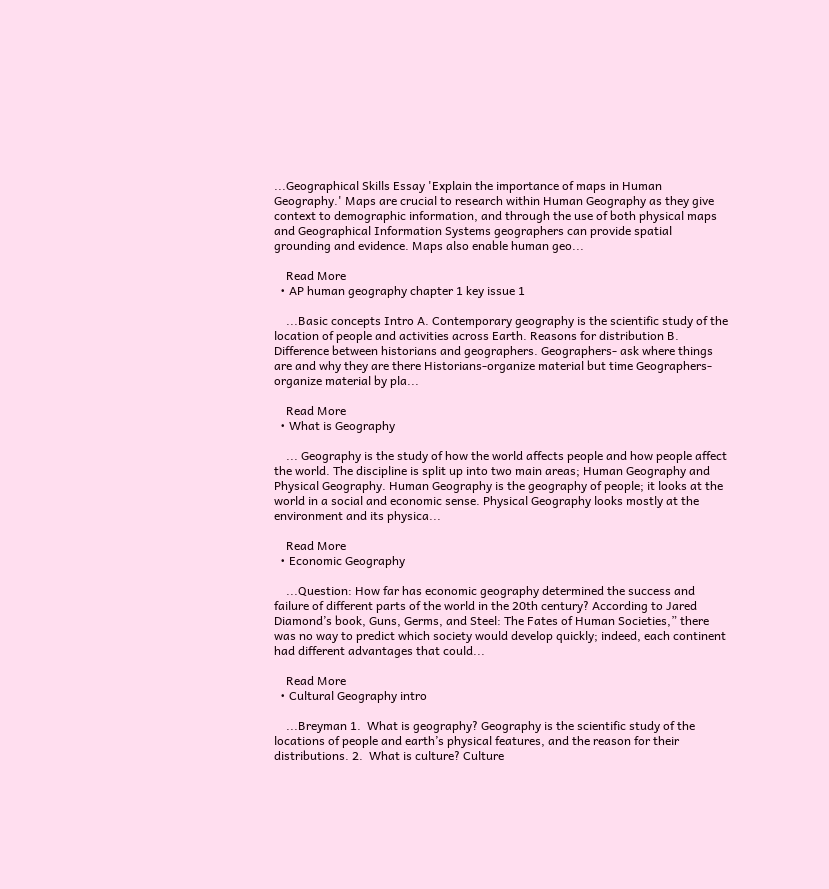...Geographical Skills Essay 'Explain the importance of maps in Human Geography.' Maps are crucial to research within Human Geography as they give context to demographic information, and through the use of both physical maps and Geographical Information Systems geographers can provide spatial grounding and evidence. Maps also enable human geo...

    Read More
  • AP human geography chapter 1 key issue 1

    ...Basic concepts Intro A. Contemporary geography is the scientific study of the location of people and activities across Earth. Reasons for distribution B. Difference between historians and geographers. Geographers- ask where things are and why they are there Historians-organize material but time Geographers- organize material by pla...

    Read More
  • What is Geography

    ... Geography is the study of how the world affects people and how people affect the world. The discipline is split up into two main areas; Human Geography and Physical Geography. Human Geography is the geography of people; it looks at the world in a social and economic sense. Physical Geography looks mostly at the environment and its physica...

    Read More
  • Economic Geography

    ...Question: How far has economic geography determined the success and failure of different parts of the world in the 20th century? According to Jared Diamond’s book, Guns, Germs, and Steel: The Fates of Human Societies,” there was no way to predict which society would develop quickly; indeed, each continent had different advantages that could...

    Read More
  • Cultural Geography intro

    ...Breyman 1.  What is geography? Geography is the scientific study of the locations of people and earth’s physical features, and the reason for their distributions. 2.  What is culture? Culture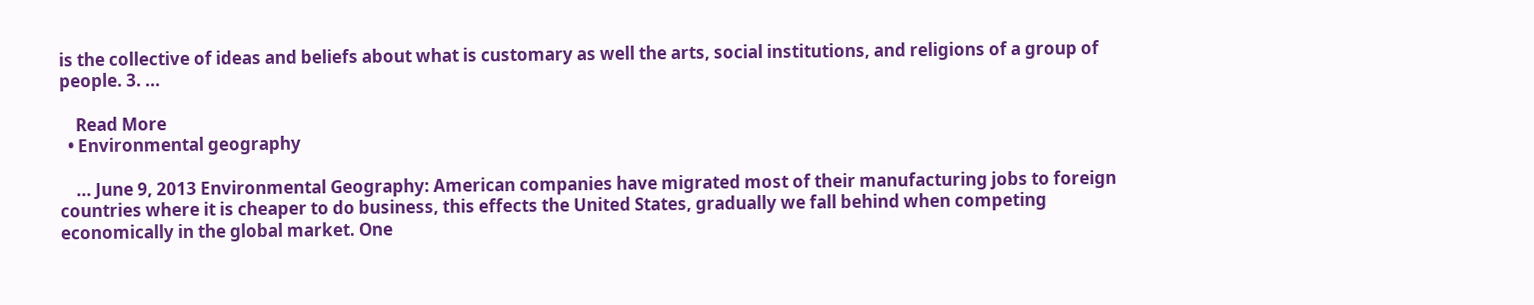is the collective of ideas and beliefs about what is customary as well the arts, social institutions, and religions of a group of people. 3. ...

    Read More
  • Environmental geography

    ... June 9, 2013 Environmental Geography: American companies have migrated most of their manufacturing jobs to foreign countries where it is cheaper to do business, this effects the United States, gradually we fall behind when competing economically in the global market. One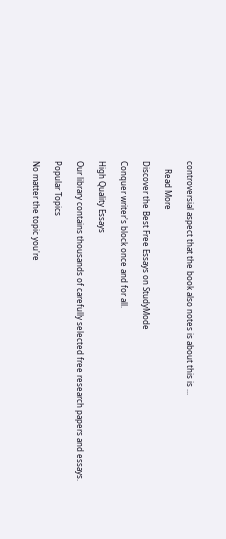controversial aspect that the book also notes is about this is ...

    Read More

Discover the Best Free Essays on StudyMode

Conquer writer's block once and for all.

High Quality Essays

Our library contains thousands of carefully selected free research papers and essays.

Popular Topics

No matter the topic you're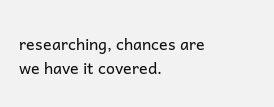researching, chances are we have it covered.